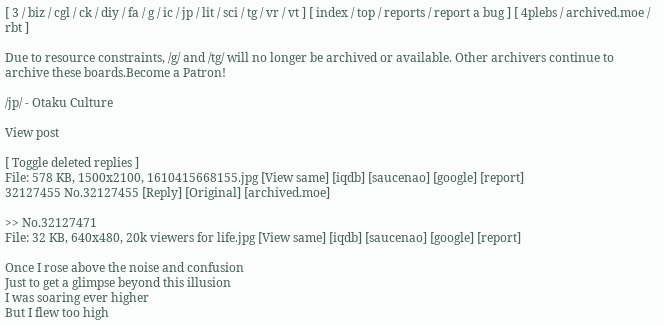[ 3 / biz / cgl / ck / diy / fa / g / ic / jp / lit / sci / tg / vr / vt ] [ index / top / reports / report a bug ] [ 4plebs / archived.moe / rbt ]

Due to resource constraints, /g/ and /tg/ will no longer be archived or available. Other archivers continue to archive these boards.Become a Patron!

/jp/ - Otaku Culture

View post

[ Toggle deleted replies ]
File: 578 KB, 1500x2100, 1610415668155.jpg [View same] [iqdb] [saucenao] [google] [report]
32127455 No.32127455 [Reply] [Original] [archived.moe]

>> No.32127471
File: 32 KB, 640x480, 20k viewers for life.jpg [View same] [iqdb] [saucenao] [google] [report]

Once I rose above the noise and confusion
Just to get a glimpse beyond this illusion
I was soaring ever higher
But I flew too high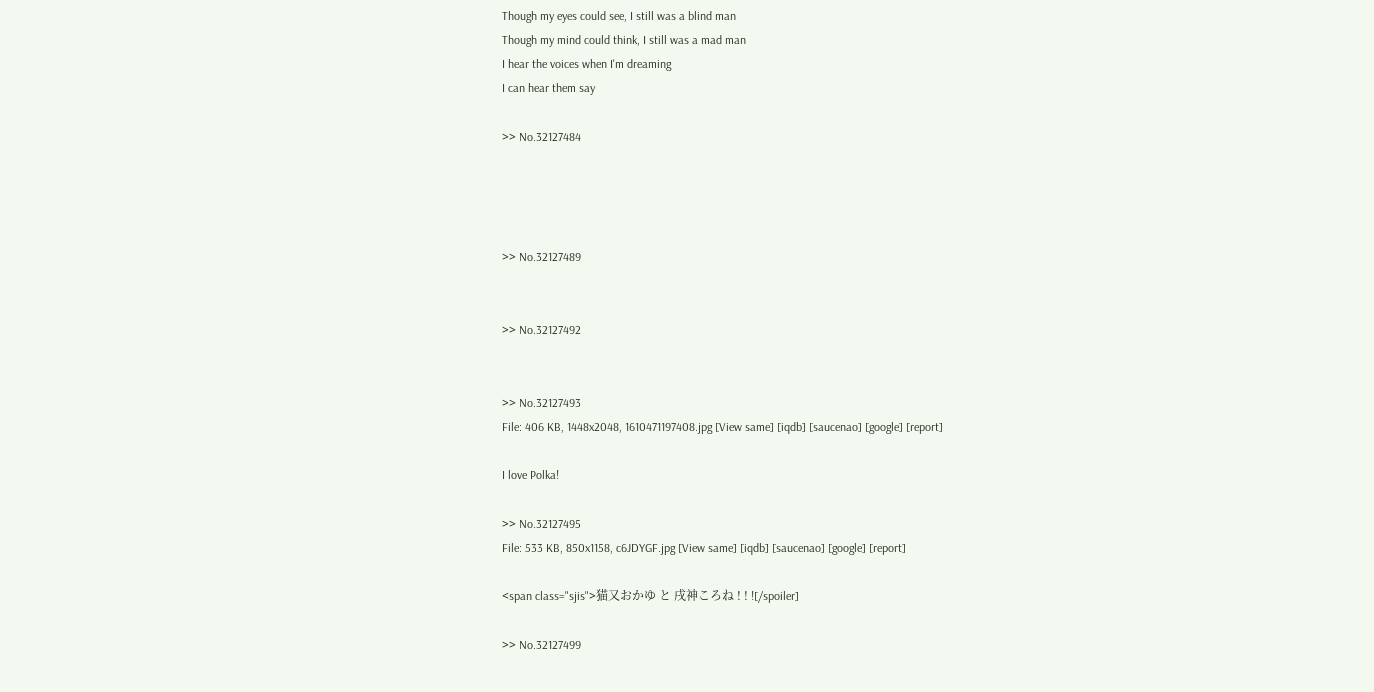Though my eyes could see, I still was a blind man
Though my mind could think, I still was a mad man
I hear the voices when I'm dreaming
I can hear them say

>> No.32127484




>> No.32127489


>> No.32127492


>> No.32127493
File: 406 KB, 1448x2048, 1610471197408.jpg [View same] [iqdb] [saucenao] [google] [report]

I love Polka!

>> No.32127495
File: 533 KB, 850x1158, c6JDYGF.jpg [View same] [iqdb] [saucenao] [google] [report]

<span class="sjis">猫又おかゆ と 戌神ころね ! ! ![/spoiler]

>> No.32127499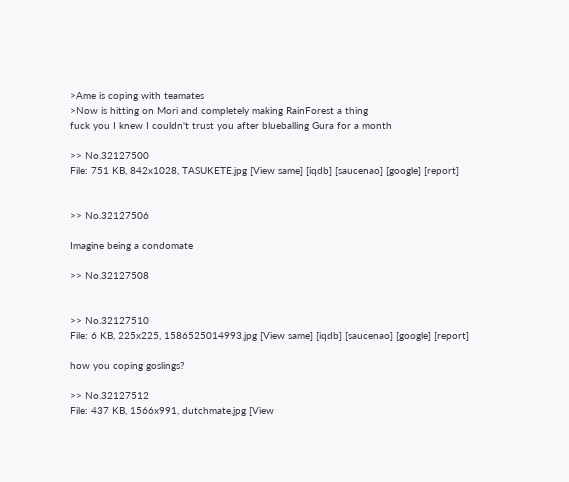>Ame is coping with teamates
>Now is hitting on Mori and completely making RainForest a thing
fuck you I knew I couldn't trust you after blueballing Gura for a month

>> No.32127500
File: 751 KB, 842x1028, TASUKETE.jpg [View same] [iqdb] [saucenao] [google] [report]


>> No.32127506

Imagine being a condomate

>> No.32127508


>> No.32127510
File: 6 KB, 225x225, 1586525014993.jpg [View same] [iqdb] [saucenao] [google] [report]

how you coping goslings?

>> No.32127512
File: 437 KB, 1566x991, dutchmate.jpg [View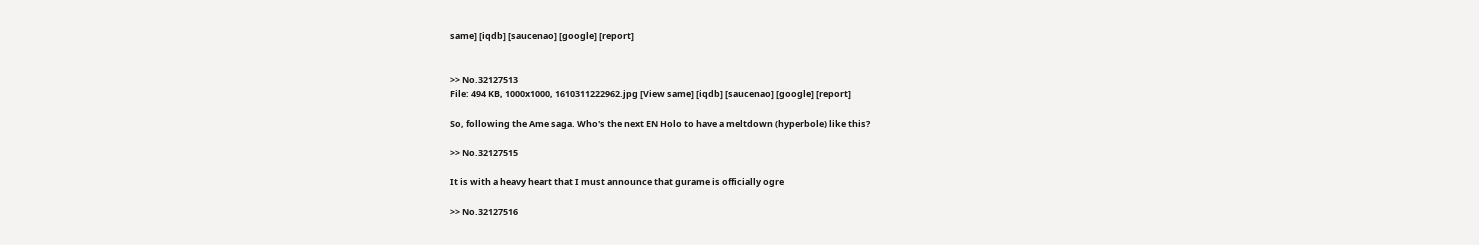same] [iqdb] [saucenao] [google] [report]


>> No.32127513
File: 494 KB, 1000x1000, 1610311222962.jpg [View same] [iqdb] [saucenao] [google] [report]

So, following the Ame saga. Who's the next EN Holo to have a meltdown (hyperbole) like this?

>> No.32127515

It is with a heavy heart that I must announce that gurame is officially ogre

>> No.32127516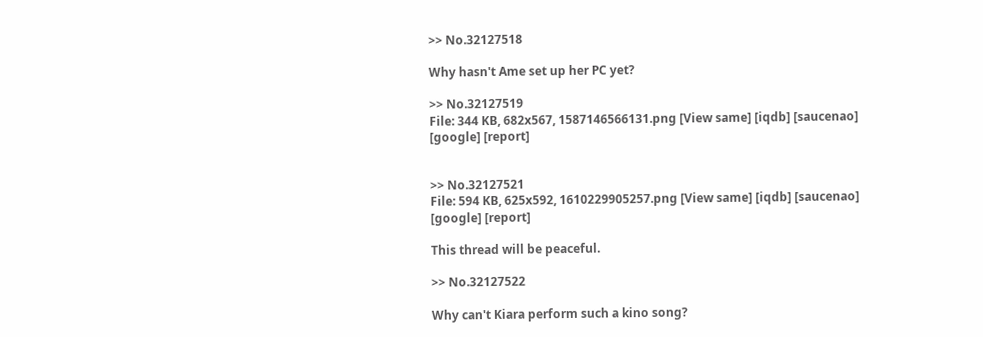>> No.32127518

Why hasn't Ame set up her PC yet?

>> No.32127519
File: 344 KB, 682x567, 1587146566131.png [View same] [iqdb] [saucenao] [google] [report]


>> No.32127521
File: 594 KB, 625x592, 1610229905257.png [View same] [iqdb] [saucenao] [google] [report]

This thread will be peaceful.

>> No.32127522

Why can't Kiara perform such a kino song?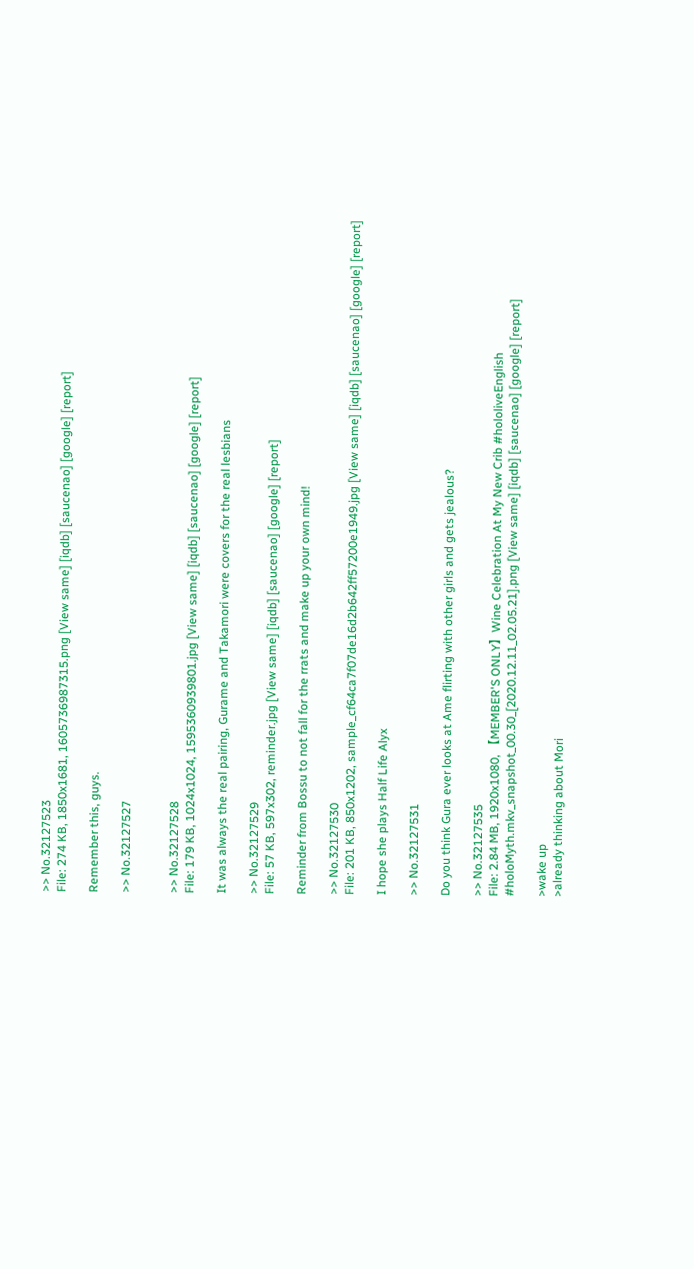>> No.32127523
File: 274 KB, 1850x1681, 1605736987315.png [View same] [iqdb] [saucenao] [google] [report]

Remember this, guys.

>> No.32127527


>> No.32127528
File: 179 KB, 1024x1024, 1595360939801.jpg [View same] [iqdb] [saucenao] [google] [report]

It was always the real pairing, Gurame and Takamori were covers for the real lesbians

>> No.32127529
File: 57 KB, 597x302, reminder.jpg [View same] [iqdb] [saucenao] [google] [report]

Reminder from Bossu to not fall for the rrats and make up your own mind!

>> No.32127530
File: 201 KB, 850x1202, sample_cf64ca7f07de16d2b642ff57200e1949.jpg [View same] [iqdb] [saucenao] [google] [report]

I hope she plays Half Life Alyx

>> No.32127531

Do you think Gura ever looks at Ame flirting with other girls and gets jealous?

>> No.32127535
File: 2.84 MB, 1920x1080, 【MEMBER'S ONLY】Wine Celebration At My New Crib #hololiveEnglish #holoMyth.mkv_snapshot_00.30_[2020.12.11_02.05.21].png [View same] [iqdb] [saucenao] [google] [report]

>wake up
>already thinking about Mori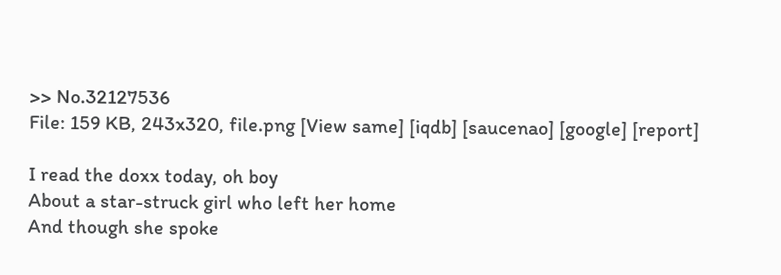>> No.32127536
File: 159 KB, 243x320, file.png [View same] [iqdb] [saucenao] [google] [report]

I read the doxx today, oh boy
About a star-struck girl who left her home
And though she spoke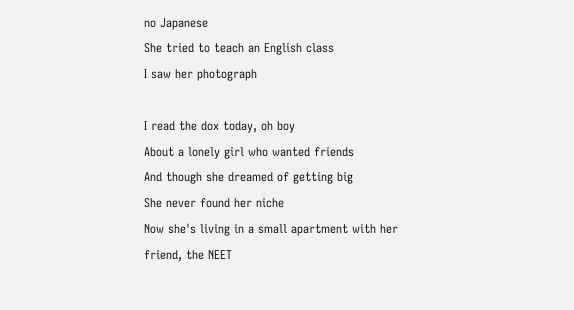no Japanese
She tried to teach an English class
I saw her photograph

I read the dox today, oh boy
About a lonely girl who wanted friends
And though she dreamed of getting big
She never found her niche
Now she's living in a small apartment with her friend, the NEET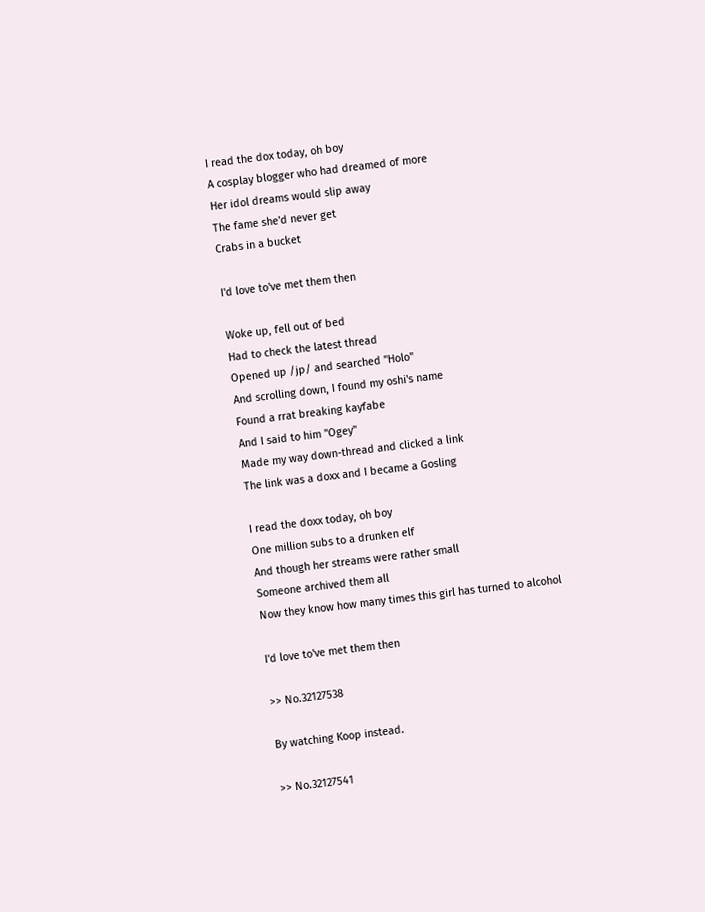I read the dox today, oh boy
A cosplay blogger who had dreamed of more
Her idol dreams would slip away
The fame she'd never get
Crabs in a bucket

I'd love to've met them then

Woke up, fell out of bed
Had to check the latest thread
Opened up /jp/ and searched "Holo"
And scrolling down, I found my oshi's name
Found a rrat breaking kayfabe
And I said to him "Ogey"
Made my way down-thread and clicked a link
The link was a doxx and I became a Gosling

I read the doxx today, oh boy
One million subs to a drunken elf
And though her streams were rather small
Someone archived them all
Now they know how many times this girl has turned to alcohol

I'd love to've met them then

>> No.32127538

By watching Koop instead.

>> No.32127541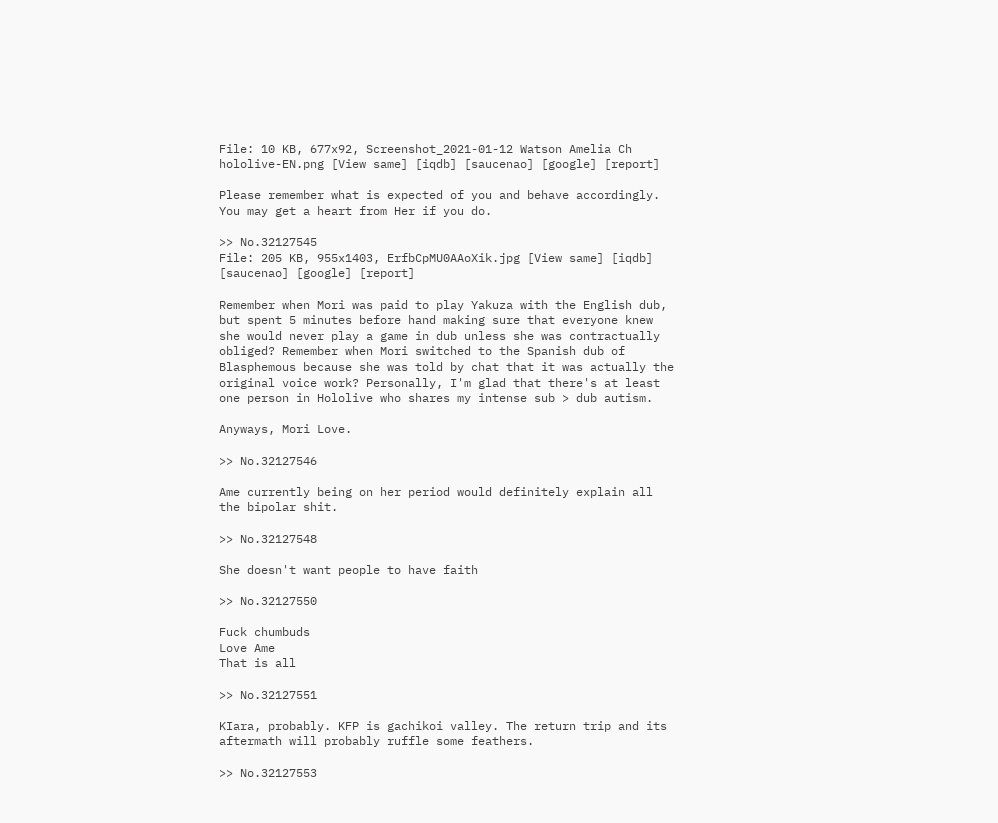File: 10 KB, 677x92, Screenshot_2021-01-12 Watson Amelia Ch hololive-EN.png [View same] [iqdb] [saucenao] [google] [report]

Please remember what is expected of you and behave accordingly. You may get a heart from Her if you do.

>> No.32127545
File: 205 KB, 955x1403, ErfbCpMU0AAoXik.jpg [View same] [iqdb] [saucenao] [google] [report]

Remember when Mori was paid to play Yakuza with the English dub, but spent 5 minutes before hand making sure that everyone knew she would never play a game in dub unless she was contractually obliged? Remember when Mori switched to the Spanish dub of Blasphemous because she was told by chat that it was actually the original voice work? Personally, I'm glad that there's at least one person in Hololive who shares my intense sub > dub autism.

Anyways, Mori Love.

>> No.32127546

Ame currently being on her period would definitely explain all the bipolar shit.

>> No.32127548

She doesn't want people to have faith

>> No.32127550

Fuck chumbuds
Love Ame
That is all

>> No.32127551

KIara, probably. KFP is gachikoi valley. The return trip and its aftermath will probably ruffle some feathers.

>> No.32127553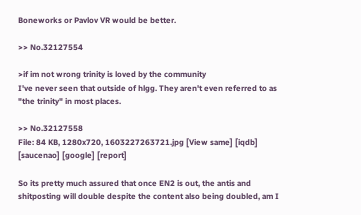Boneworks or Pavlov VR would be better.

>> No.32127554

>if im not wrong trinity is loved by the community
I've never seen that outside of hlgg. They aren't even referred to as "the trinity" in most places.

>> No.32127558
File: 84 KB, 1280x720, 1603227263721.jpg [View same] [iqdb] [saucenao] [google] [report]

So its pretty much assured that once EN2 is out, the antis and shitposting will double despite the content also being doubled, am I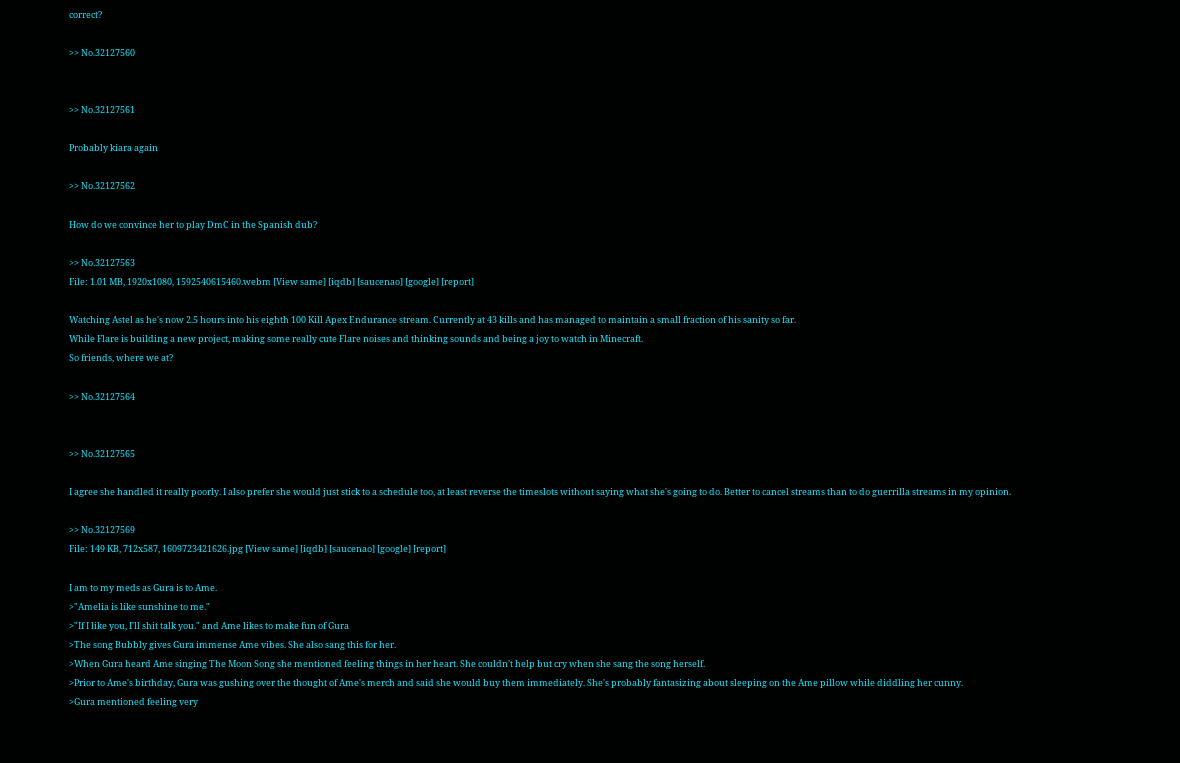correct?

>> No.32127560


>> No.32127561

Probably kiara again

>> No.32127562

How do we convince her to play DmC in the Spanish dub?

>> No.32127563
File: 1.01 MB, 1920x1080, 1592540615460.webm [View same] [iqdb] [saucenao] [google] [report]

Watching Astel as he's now 2.5 hours into his eighth 100 Kill Apex Endurance stream. Currently at 43 kills and has managed to maintain a small fraction of his sanity so far.
While Flare is building a new project, making some really cute Flare noises and thinking sounds and being a joy to watch in Minecraft.
So friends, where we at?

>> No.32127564


>> No.32127565

I agree she handled it really poorly. I also prefer she would just stick to a schedule too, at least reverse the timeslots without saying what she's going to do. Better to cancel streams than to do guerrilla streams in my opinion.

>> No.32127569
File: 149 KB, 712x587, 1609723421626.jpg [View same] [iqdb] [saucenao] [google] [report]

I am to my meds as Gura is to Ame.
>"Amelia is like sunshine to me."
>"If I like you, I'll shit talk you." and Ame likes to make fun of Gura
>The song Bubbly gives Gura immense Ame vibes. She also sang this for her.
>When Gura heard Ame singing The Moon Song she mentioned feeling things in her heart. She couldn't help but cry when she sang the song herself.
>Prior to Ame's birthday, Gura was gushing over the thought of Ame's merch and said she would buy them immediately. She's probably fantasizing about sleeping on the Ame pillow while diddling her cunny.
>Gura mentioned feeling very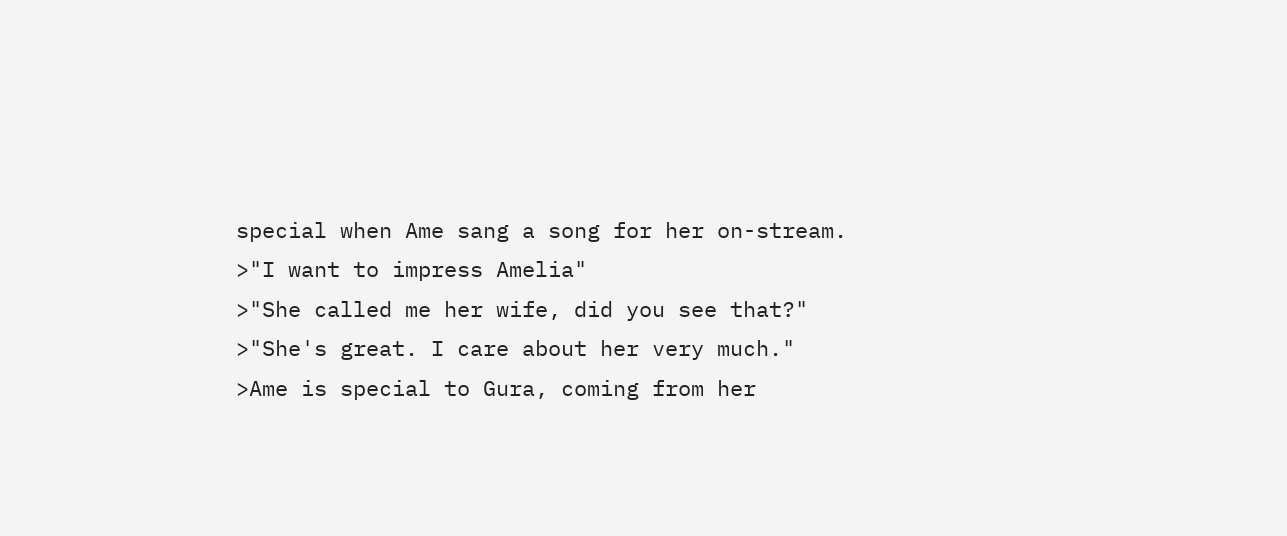special when Ame sang a song for her on-stream.
>"I want to impress Amelia"
>"She called me her wife, did you see that?"
>"She's great. I care about her very much."
>Ame is special to Gura, coming from her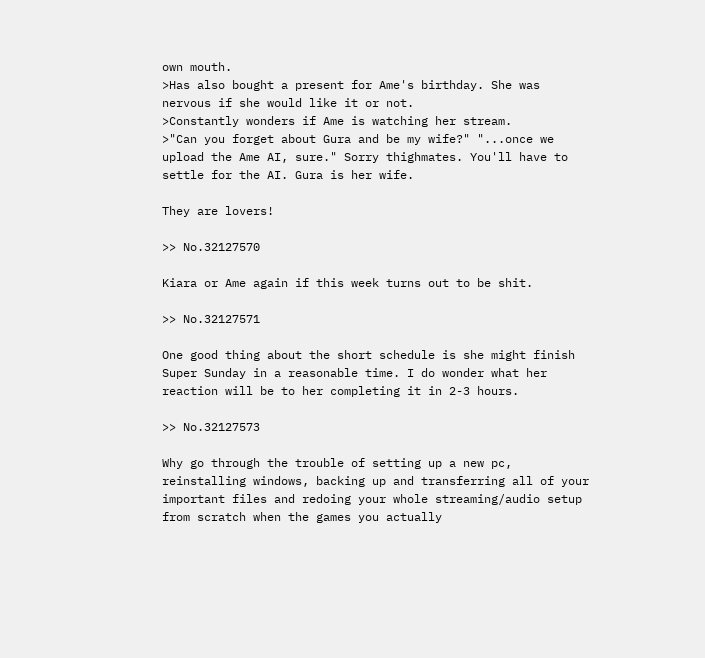own mouth.
>Has also bought a present for Ame's birthday. She was nervous if she would like it or not.
>Constantly wonders if Ame is watching her stream.
>"Can you forget about Gura and be my wife?" "...once we upload the Ame AI, sure." Sorry thighmates. You'll have to settle for the AI. Gura is her wife.

They are lovers!

>> No.32127570

Kiara or Ame again if this week turns out to be shit.

>> No.32127571

One good thing about the short schedule is she might finish Super Sunday in a reasonable time. I do wonder what her reaction will be to her completing it in 2-3 hours.

>> No.32127573

Why go through the trouble of setting up a new pc, reinstalling windows, backing up and transferring all of your important files and redoing your whole streaming/audio setup from scratch when the games you actually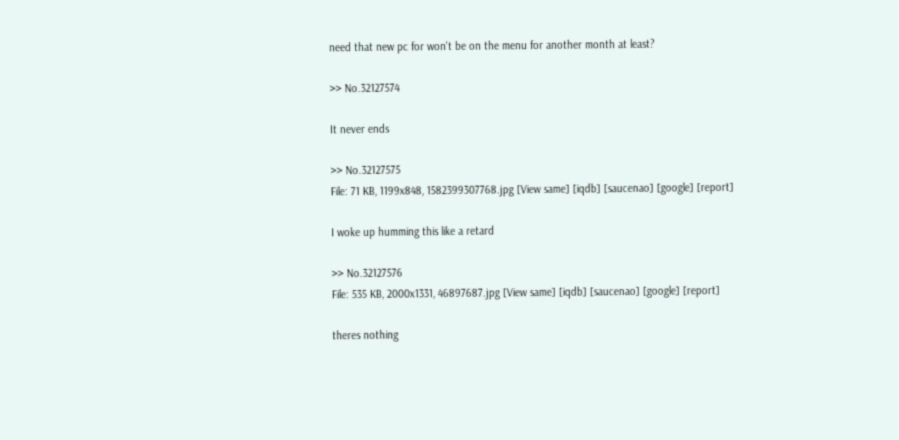need that new pc for won't be on the menu for another month at least?

>> No.32127574

It never ends

>> No.32127575
File: 71 KB, 1199x848, 1582399307768.jpg [View same] [iqdb] [saucenao] [google] [report]

I woke up humming this like a retard

>> No.32127576
File: 535 KB, 2000x1331, 46897687.jpg [View same] [iqdb] [saucenao] [google] [report]

theres nothing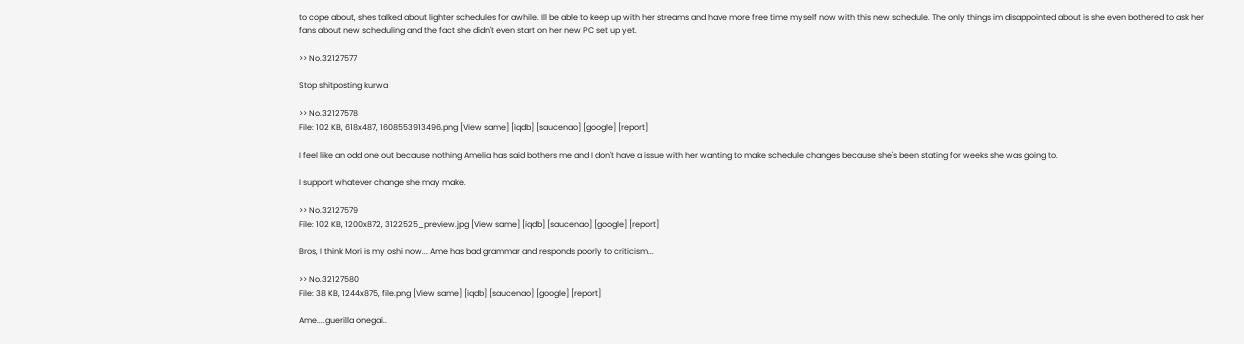to cope about, shes talked about lighter schedules for awhile. Ill be able to keep up with her streams and have more free time myself now with this new schedule. The only things im disappointed about is she even bothered to ask her fans about new scheduling and the fact she didn't even start on her new PC set up yet.

>> No.32127577

Stop shitposting kurwa

>> No.32127578
File: 102 KB, 618x487, 1608553913496.png [View same] [iqdb] [saucenao] [google] [report]

I feel like an odd one out because nothing Amelia has said bothers me and I don't have a issue with her wanting to make schedule changes because she's been stating for weeks she was going to.

I support whatever change she may make.

>> No.32127579
File: 102 KB, 1200x872, 3122525_preview.jpg [View same] [iqdb] [saucenao] [google] [report]

Bros, I think Mori is my oshi now... Ame has bad grammar and responds poorly to criticism...

>> No.32127580
File: 38 KB, 1244x875, file.png [View same] [iqdb] [saucenao] [google] [report]

Ame....guerilla onegai..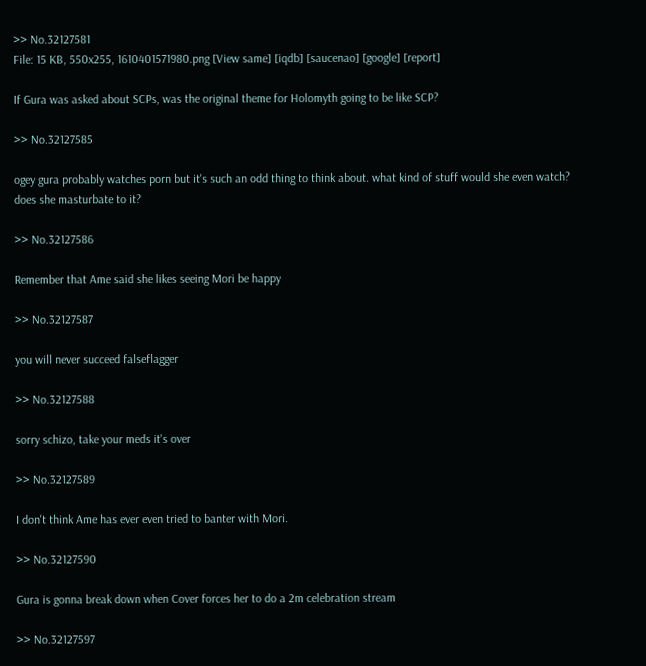>> No.32127581
File: 15 KB, 550x255, 1610401571980.png [View same] [iqdb] [saucenao] [google] [report]

If Gura was asked about SCPs, was the original theme for Holomyth going to be like SCP?

>> No.32127585

ogey gura probably watches porn but it's such an odd thing to think about. what kind of stuff would she even watch? does she masturbate to it?

>> No.32127586

Remember that Ame said she likes seeing Mori be happy

>> No.32127587

you will never succeed falseflagger

>> No.32127588

sorry schizo, take your meds it's over

>> No.32127589

I don't think Ame has ever even tried to banter with Mori.

>> No.32127590

Gura is gonna break down when Cover forces her to do a 2m celebration stream

>> No.32127597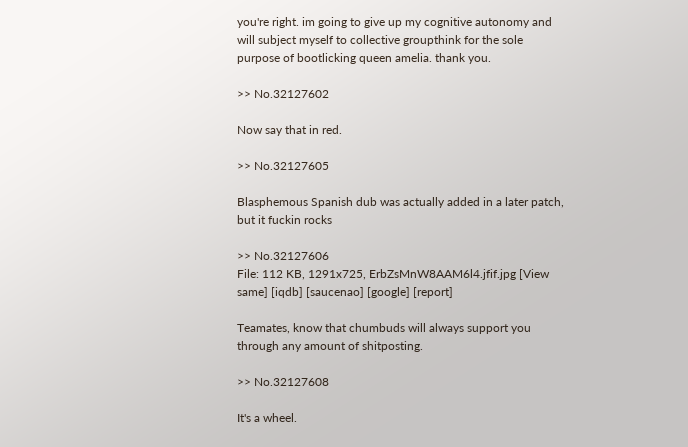you're right. im going to give up my cognitive autonomy and will subject myself to collective groupthink for the sole purpose of bootlicking queen amelia. thank you.

>> No.32127602

Now say that in red.

>> No.32127605

Blasphemous Spanish dub was actually added in a later patch, but it fuckin rocks

>> No.32127606
File: 112 KB, 1291x725, ErbZsMnW8AAM6l4.jfif.jpg [View same] [iqdb] [saucenao] [google] [report]

Teamates, know that chumbuds will always support you through any amount of shitposting.

>> No.32127608

It's a wheel.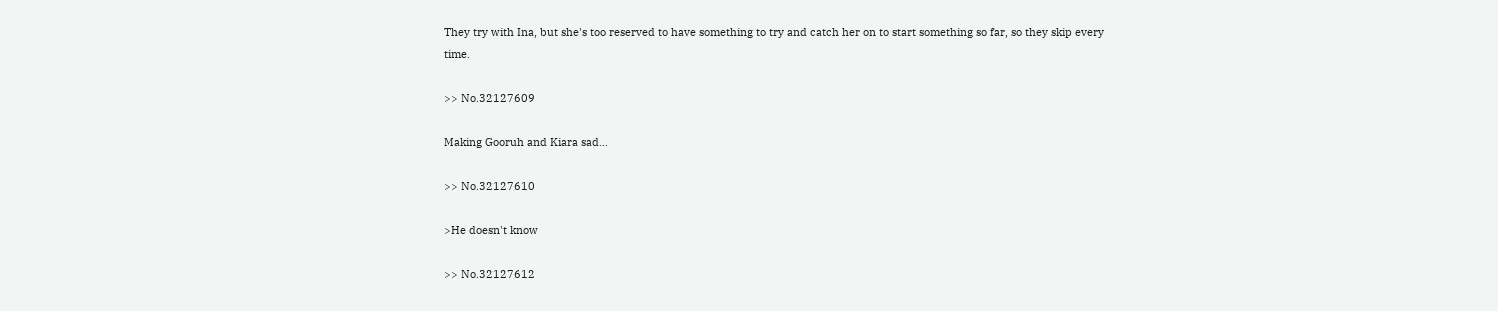They try with Ina, but she's too reserved to have something to try and catch her on to start something so far, so they skip every time.

>> No.32127609

Making Gooruh and Kiara sad...

>> No.32127610

>He doesn't know

>> No.32127612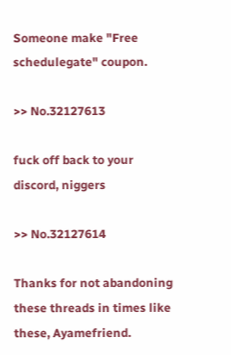Someone make "Free schedulegate" coupon.

>> No.32127613

fuck off back to your discord, niggers

>> No.32127614

Thanks for not abandoning these threads in times like these, Ayamefriend.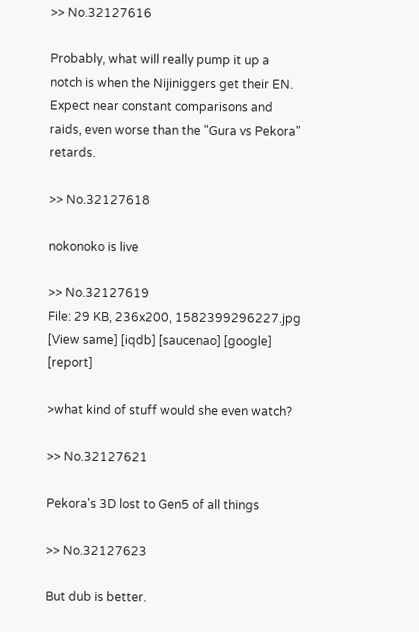>> No.32127616

Probably, what will really pump it up a notch is when the Nijiniggers get their EN. Expect near constant comparisons and raids, even worse than the "Gura vs Pekora" retards.

>> No.32127618

nokonoko is live

>> No.32127619
File: 29 KB, 236x200, 1582399296227.jpg [View same] [iqdb] [saucenao] [google] [report]

>what kind of stuff would she even watch?

>> No.32127621

Pekora's 3D lost to Gen5 of all things

>> No.32127623

But dub is better.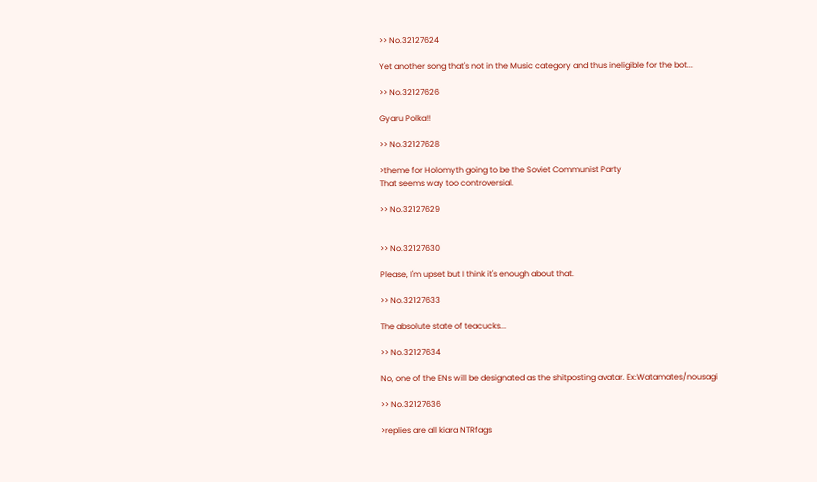>> No.32127624

Yet another song that's not in the Music category and thus ineligible for the bot...

>> No.32127626

Gyaru Polka!!

>> No.32127628

>theme for Holomyth going to be the Soviet Communist Party
That seems way too controversial.

>> No.32127629


>> No.32127630

Please, I'm upset but I think it's enough about that.

>> No.32127633

The absolute state of teacucks...

>> No.32127634

No, one of the ENs will be designated as the shitposting avatar. Ex:Watamates/nousagi

>> No.32127636

>replies are all kiara NTRfags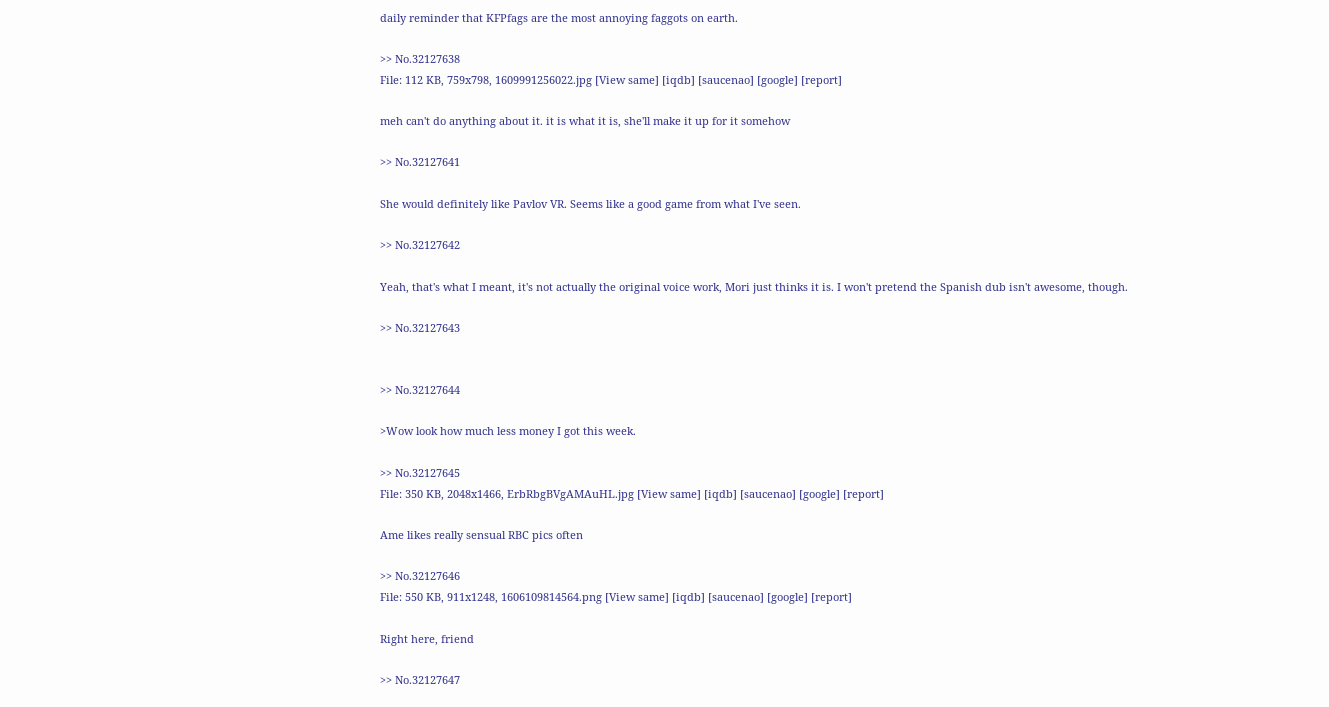daily reminder that KFPfags are the most annoying faggots on earth.

>> No.32127638
File: 112 KB, 759x798, 1609991256022.jpg [View same] [iqdb] [saucenao] [google] [report]

meh can't do anything about it. it is what it is, she'll make it up for it somehow

>> No.32127641

She would definitely like Pavlov VR. Seems like a good game from what I've seen.

>> No.32127642

Yeah, that's what I meant, it's not actually the original voice work, Mori just thinks it is. I won't pretend the Spanish dub isn't awesome, though.

>> No.32127643


>> No.32127644

>Wow look how much less money I got this week.

>> No.32127645
File: 350 KB, 2048x1466, ErbRbgBVgAMAuHL.jpg [View same] [iqdb] [saucenao] [google] [report]

Ame likes really sensual RBC pics often

>> No.32127646
File: 550 KB, 911x1248, 1606109814564.png [View same] [iqdb] [saucenao] [google] [report]

Right here, friend

>> No.32127647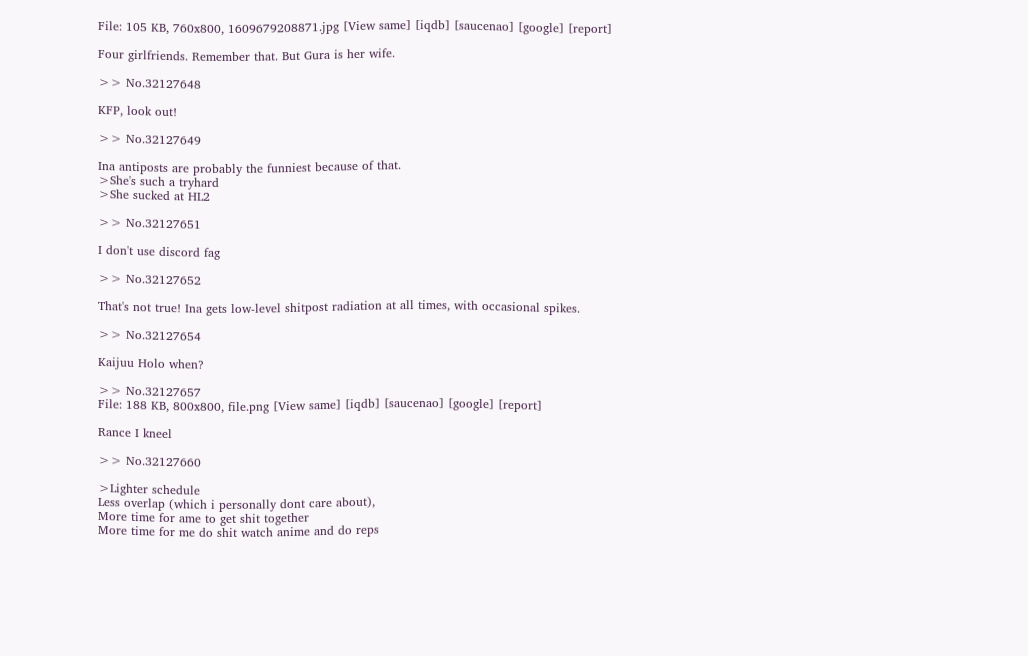File: 105 KB, 760x800, 1609679208871.jpg [View same] [iqdb] [saucenao] [google] [report]

Four girlfriends. Remember that. But Gura is her wife.

>> No.32127648

KFP, look out!

>> No.32127649

Ina antiposts are probably the funniest because of that.
>She's such a tryhard
>She sucked at HL2

>> No.32127651

I don't use discord fag

>> No.32127652

That's not true! Ina gets low-level shitpost radiation at all times, with occasional spikes.

>> No.32127654

Kaijuu Holo when?

>> No.32127657
File: 188 KB, 800x800, file.png [View same] [iqdb] [saucenao] [google] [report]

Rance I kneel

>> No.32127660

>Lighter schedule
Less overlap (which i personally dont care about),
More time for ame to get shit together
More time for me do shit watch anime and do reps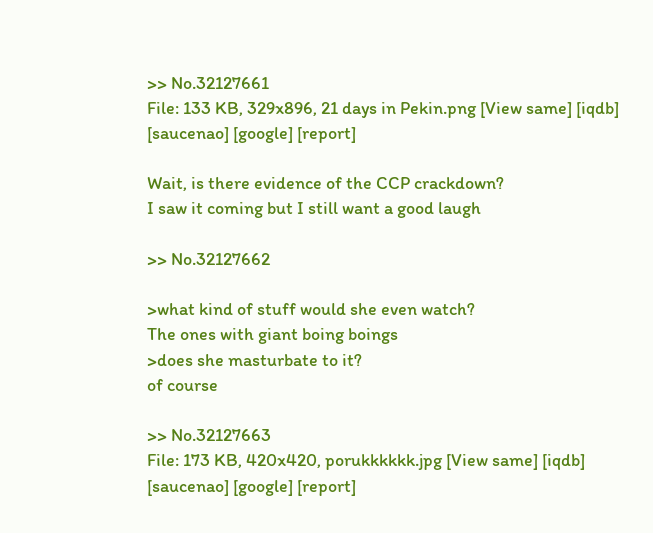>> No.32127661
File: 133 KB, 329x896, 21 days in Pekin.png [View same] [iqdb] [saucenao] [google] [report]

Wait, is there evidence of the CCP crackdown?
I saw it coming but I still want a good laugh

>> No.32127662

>what kind of stuff would she even watch?
The ones with giant boing boings
>does she masturbate to it?
of course

>> No.32127663
File: 173 KB, 420x420, porukkkkkk.jpg [View same] [iqdb] [saucenao] [google] [report]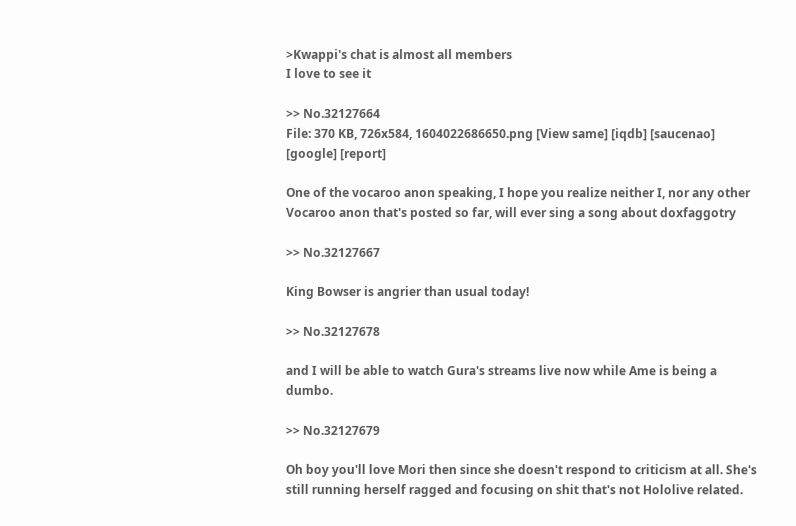>Kwappi's chat is almost all members
I love to see it

>> No.32127664
File: 370 KB, 726x584, 1604022686650.png [View same] [iqdb] [saucenao] [google] [report]

One of the vocaroo anon speaking, I hope you realize neither I, nor any other Vocaroo anon that's posted so far, will ever sing a song about doxfaggotry

>> No.32127667

King Bowser is angrier than usual today!

>> No.32127678

and I will be able to watch Gura's streams live now while Ame is being a dumbo.

>> No.32127679

Oh boy you'll love Mori then since she doesn't respond to criticism at all. She's still running herself ragged and focusing on shit that's not Hololive related.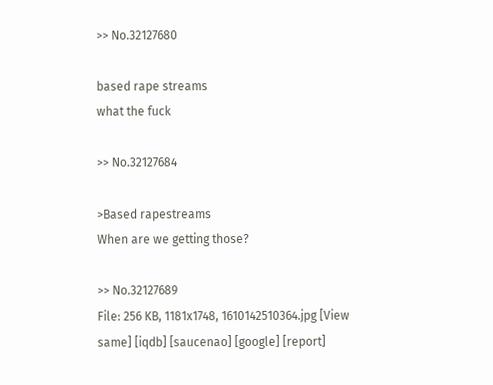>> No.32127680

based rape streams
what the fuck

>> No.32127684

>Based rapestreams
When are we getting those?

>> No.32127689
File: 256 KB, 1181x1748, 1610142510364.jpg [View same] [iqdb] [saucenao] [google] [report]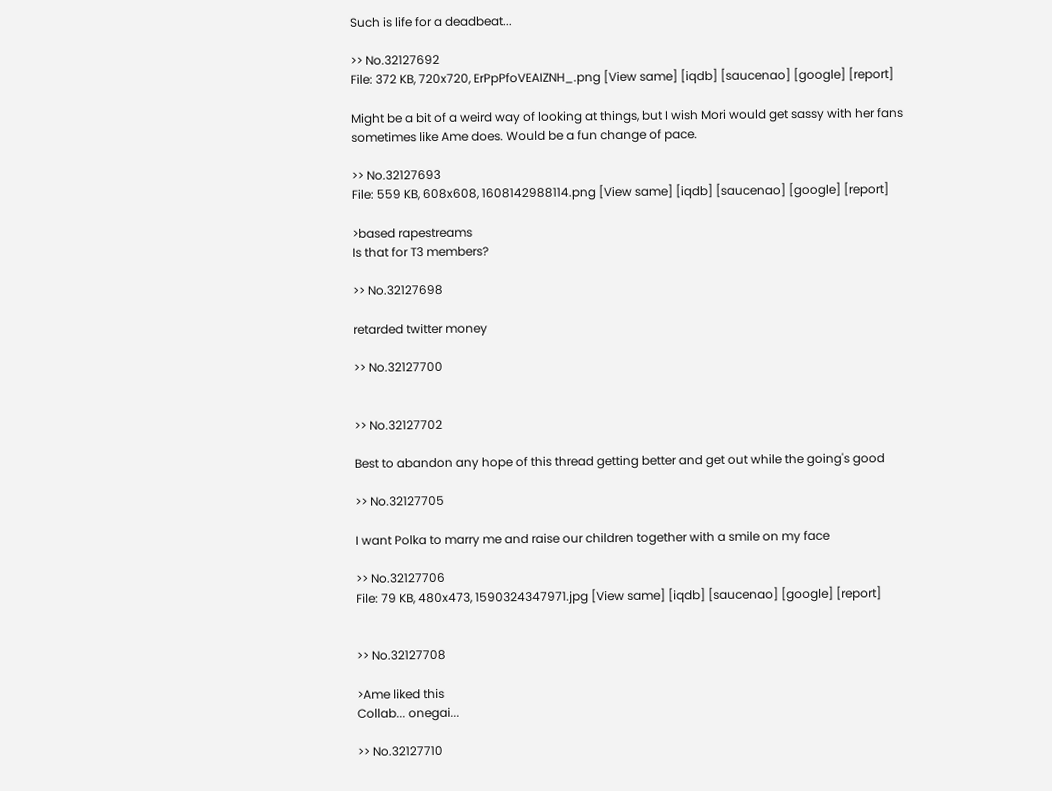Such is life for a deadbeat...

>> No.32127692
File: 372 KB, 720x720, ErPpPfoVEAIZNH_.png [View same] [iqdb] [saucenao] [google] [report]

Might be a bit of a weird way of looking at things, but I wish Mori would get sassy with her fans sometimes like Ame does. Would be a fun change of pace.

>> No.32127693
File: 559 KB, 608x608, 1608142988114.png [View same] [iqdb] [saucenao] [google] [report]

>based rapestreams
Is that for T3 members?

>> No.32127698

retarded twitter money

>> No.32127700


>> No.32127702

Best to abandon any hope of this thread getting better and get out while the going's good

>> No.32127705

I want Polka to marry me and raise our children together with a smile on my face

>> No.32127706
File: 79 KB, 480x473, 1590324347971.jpg [View same] [iqdb] [saucenao] [google] [report]


>> No.32127708

>Ame liked this
Collab... onegai...

>> No.32127710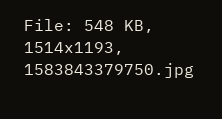File: 548 KB, 1514x1193, 1583843379750.jpg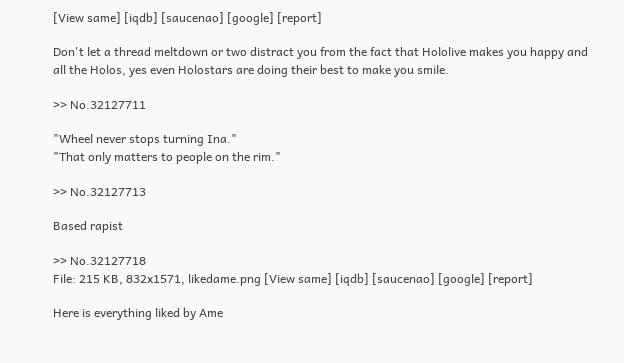[View same] [iqdb] [saucenao] [google] [report]

Don't let a thread meltdown or two distract you from the fact that Hololive makes you happy and all the Holos, yes even Holostars are doing their best to make you smile.

>> No.32127711

"Wheel never stops turning Ina."
"That only matters to people on the rim."

>> No.32127713

Based rapist

>> No.32127718
File: 215 KB, 832x1571, likedame.png [View same] [iqdb] [saucenao] [google] [report]

Here is everything liked by Ame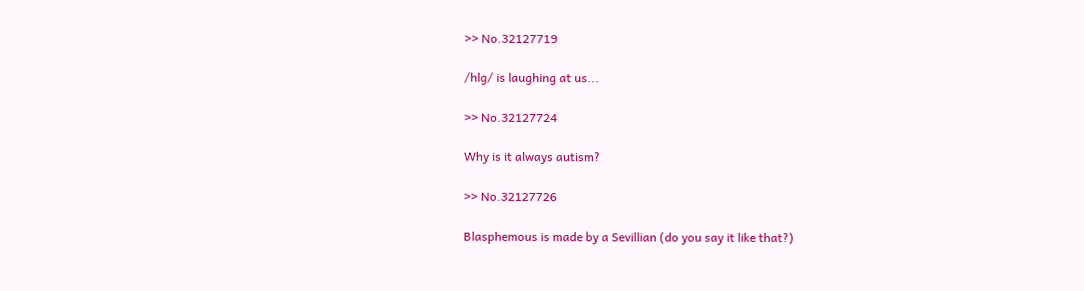>> No.32127719

/hlg/ is laughing at us...

>> No.32127724

Why is it always autism?

>> No.32127726

Blasphemous is made by a Sevillian (do you say it like that?)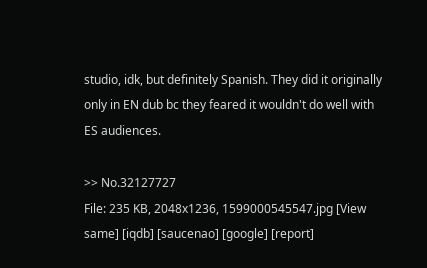studio, idk, but definitely Spanish. They did it originally only in EN dub bc they feared it wouldn't do well with ES audiences.

>> No.32127727
File: 235 KB, 2048x1236, 1599000545547.jpg [View same] [iqdb] [saucenao] [google] [report]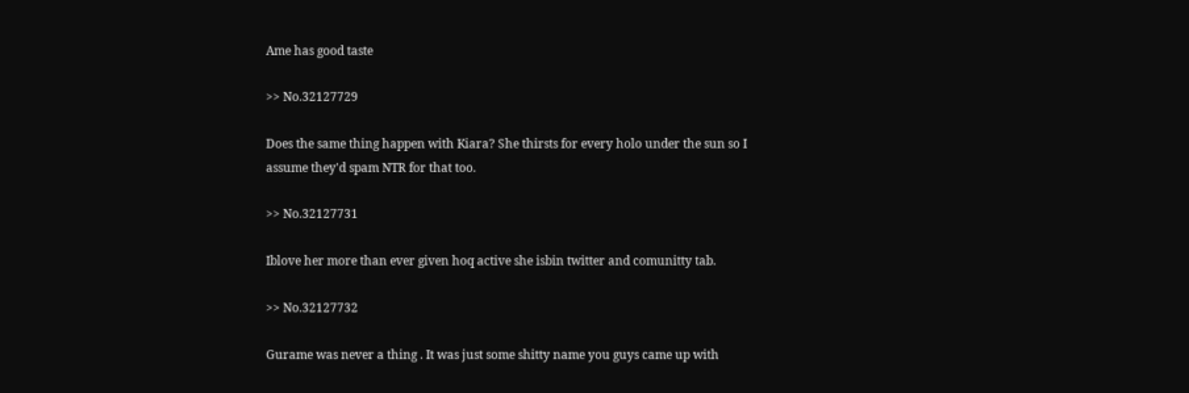Ame has good taste

>> No.32127729

Does the same thing happen with Kiara? She thirsts for every holo under the sun so I assume they'd spam NTR for that too.

>> No.32127731

Iblove her more than ever given hoq active she isbin twitter and comunitty tab.

>> No.32127732

Gurame was never a thing . It was just some shitty name you guys came up with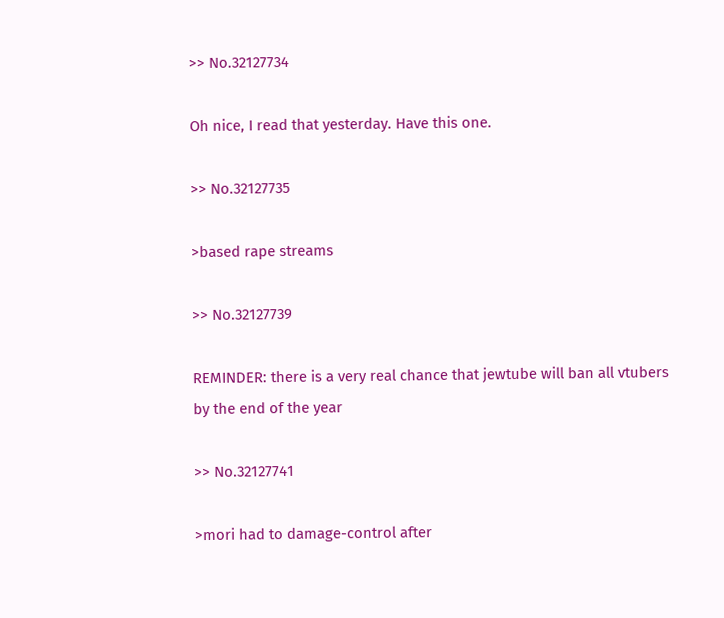>> No.32127734

Oh nice, I read that yesterday. Have this one.

>> No.32127735

>based rape streams

>> No.32127739

REMINDER: there is a very real chance that jewtube will ban all vtubers by the end of the year

>> No.32127741

>mori had to damage-control after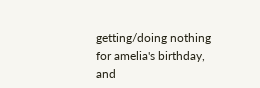getting/doing nothing for amelia's birthday, and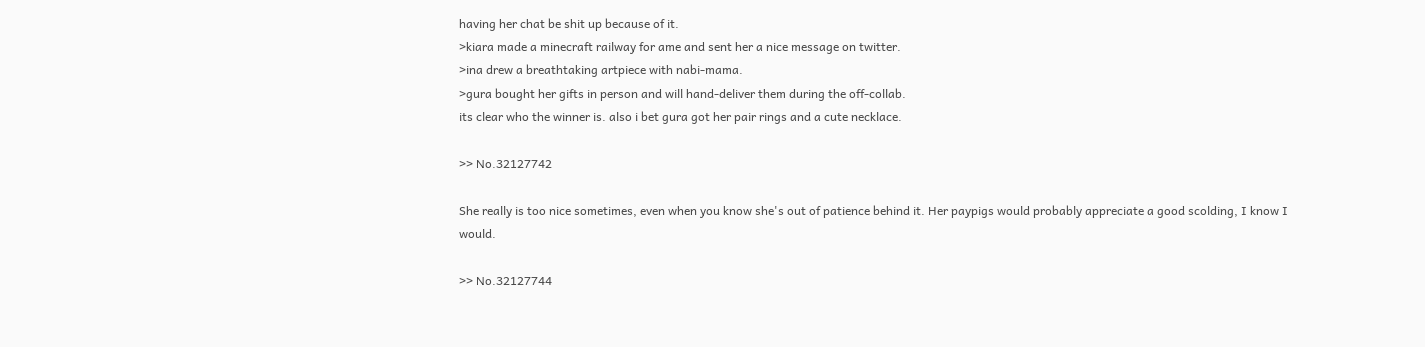having her chat be shit up because of it.
>kiara made a minecraft railway for ame and sent her a nice message on twitter.
>ina drew a breathtaking artpiece with nabi-mama.
>gura bought her gifts in person and will hand-deliver them during the off-collab.
its clear who the winner is. also i bet gura got her pair rings and a cute necklace.

>> No.32127742

She really is too nice sometimes, even when you know she's out of patience behind it. Her paypigs would probably appreciate a good scolding, I know I would.

>> No.32127744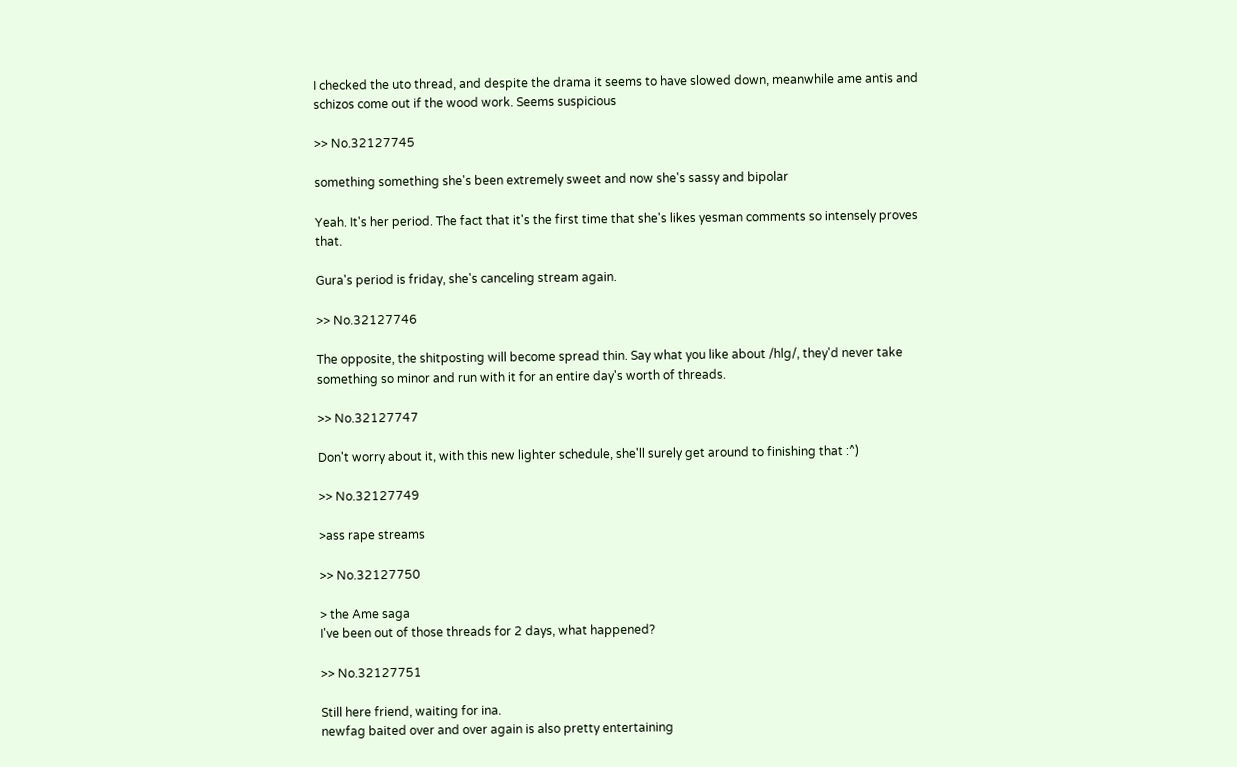I checked the uto thread, and despite the drama it seems to have slowed down, meanwhile ame antis and schizos come out if the wood work. Seems suspicious

>> No.32127745

something something she's been extremely sweet and now she's sassy and bipolar

Yeah. It's her period. The fact that it's the first time that she's likes yesman comments so intensely proves that.

Gura's period is friday, she's canceling stream again.

>> No.32127746

The opposite, the shitposting will become spread thin. Say what you like about /hlg/, they'd never take something so minor and run with it for an entire day's worth of threads.

>> No.32127747

Don't worry about it, with this new lighter schedule, she'll surely get around to finishing that :^)

>> No.32127749

>ass rape streams

>> No.32127750

> the Ame saga
I've been out of those threads for 2 days, what happened?

>> No.32127751

Still here friend, waiting for ina.
newfag baited over and over again is also pretty entertaining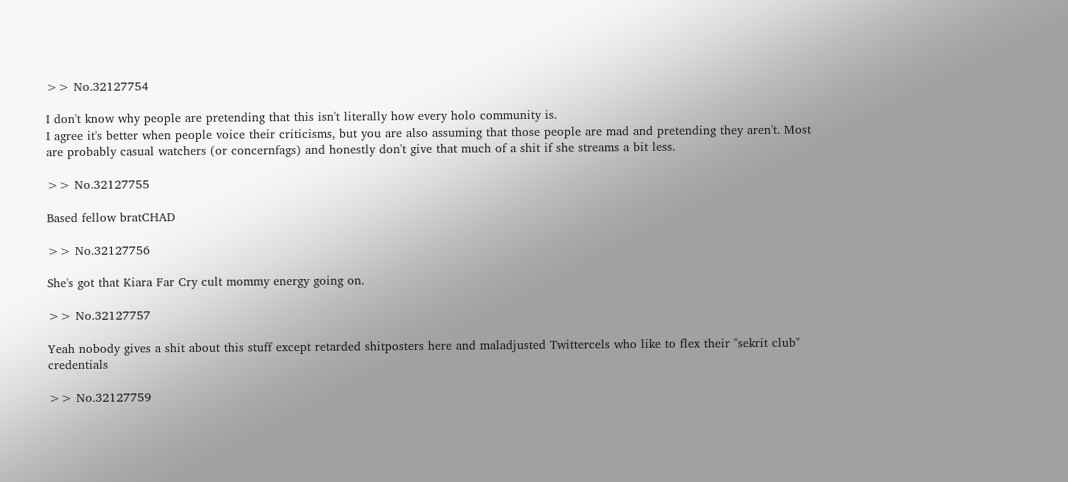>> No.32127754

I don't know why people are pretending that this isn't literally how every holo community is.
I agree it's better when people voice their criticisms, but you are also assuming that those people are mad and pretending they aren't. Most are probably casual watchers (or concernfags) and honestly don't give that much of a shit if she streams a bit less.

>> No.32127755

Based fellow bratCHAD

>> No.32127756

She's got that Kiara Far Cry cult mommy energy going on.

>> No.32127757

Yeah nobody gives a shit about this stuff except retarded shitposters here and maladjusted Twittercels who like to flex their "sekrit club" credentials

>> No.32127759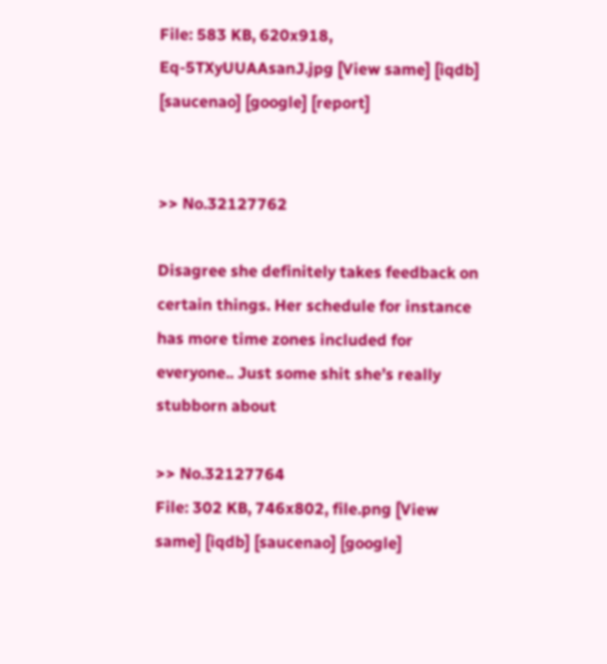File: 583 KB, 620x918, Eq-5TXyUUAAsanJ.jpg [View same] [iqdb] [saucenao] [google] [report]


>> No.32127762

Disagree she definitely takes feedback on certain things. Her schedule for instance has more time zones included for everyone.. Just some shit she’s really stubborn about

>> No.32127764
File: 302 KB, 746x802, file.png [View same] [iqdb] [saucenao] [google]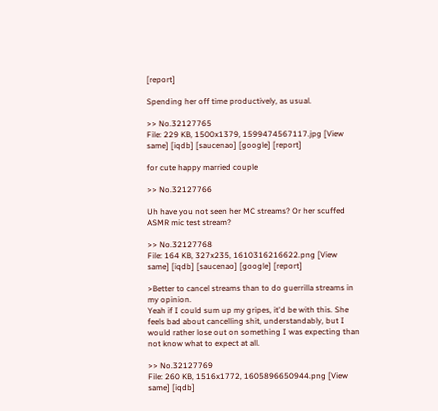[report]

Spending her off time productively, as usual.

>> No.32127765
File: 229 KB, 1500x1379, 1599474567117.jpg [View same] [iqdb] [saucenao] [google] [report]

for cute happy married couple

>> No.32127766

Uh have you not seen her MC streams? Or her scuffed ASMR mic test stream?

>> No.32127768
File: 164 KB, 327x235, 1610316216622.png [View same] [iqdb] [saucenao] [google] [report]

>Better to cancel streams than to do guerrilla streams in my opinion.
Yeah if I could sum up my gripes, it'd be with this. She feels bad about cancelling shit, understandably, but I would rather lose out on something I was expecting than not know what to expect at all.

>> No.32127769
File: 260 KB, 1516x1772, 1605896650944.png [View same] [iqdb]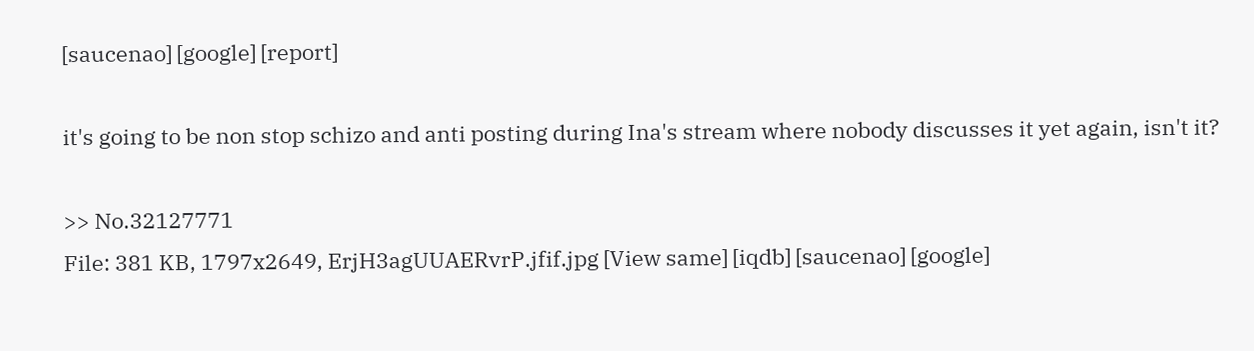[saucenao] [google] [report]

it's going to be non stop schizo and anti posting during Ina's stream where nobody discusses it yet again, isn't it?

>> No.32127771
File: 381 KB, 1797x2649, ErjH3agUUAERvrP.jfif.jpg [View same] [iqdb] [saucenao] [google]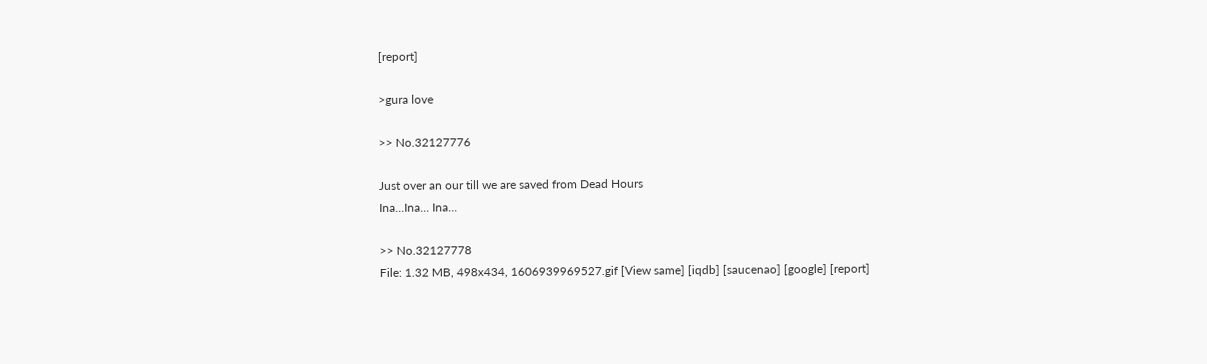[report]

>gura love

>> No.32127776

Just over an our till we are saved from Dead Hours
Ina...Ina... Ina...

>> No.32127778
File: 1.32 MB, 498x434, 1606939969527.gif [View same] [iqdb] [saucenao] [google] [report]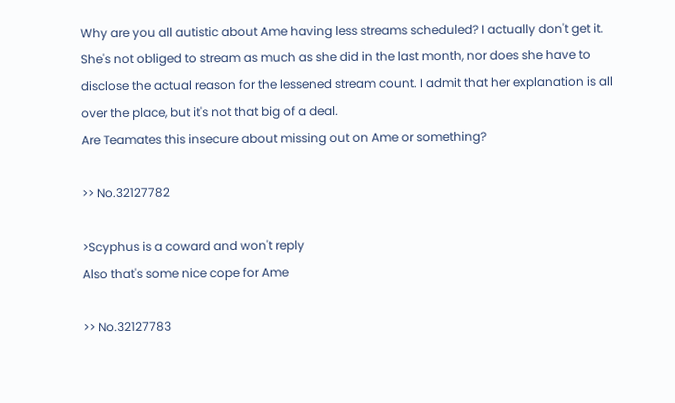Why are you all autistic about Ame having less streams scheduled? I actually don't get it.
She's not obliged to stream as much as she did in the last month, nor does she have to disclose the actual reason for the lessened stream count. I admit that her explanation is all over the place, but it's not that big of a deal.
Are Teamates this insecure about missing out on Ame or something?

>> No.32127782

>Scyphus is a coward and won't reply
Also that's some nice cope for Ame

>> No.32127783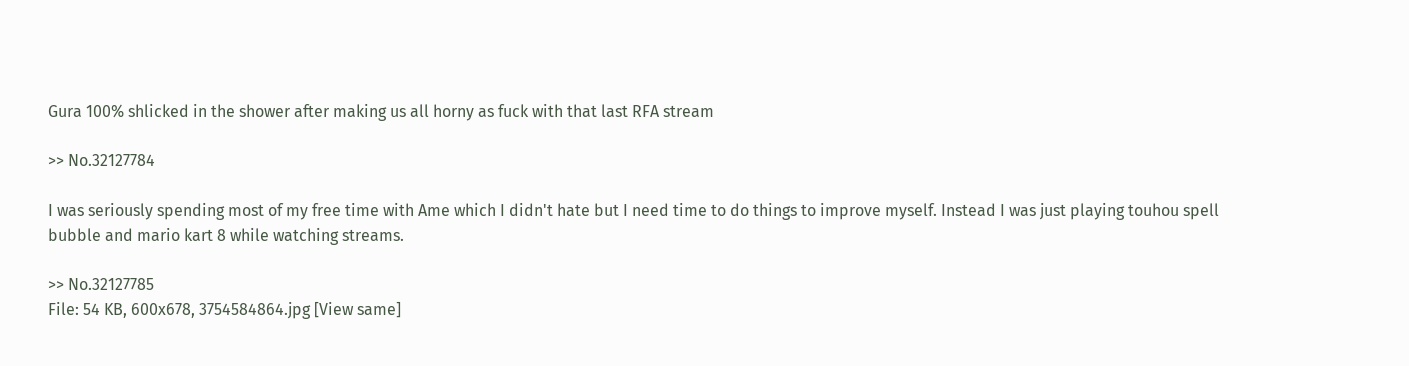Gura 100% shlicked in the shower after making us all horny as fuck with that last RFA stream

>> No.32127784

I was seriously spending most of my free time with Ame which I didn't hate but I need time to do things to improve myself. Instead I was just playing touhou spell bubble and mario kart 8 while watching streams.

>> No.32127785
File: 54 KB, 600x678, 3754584864.jpg [View same]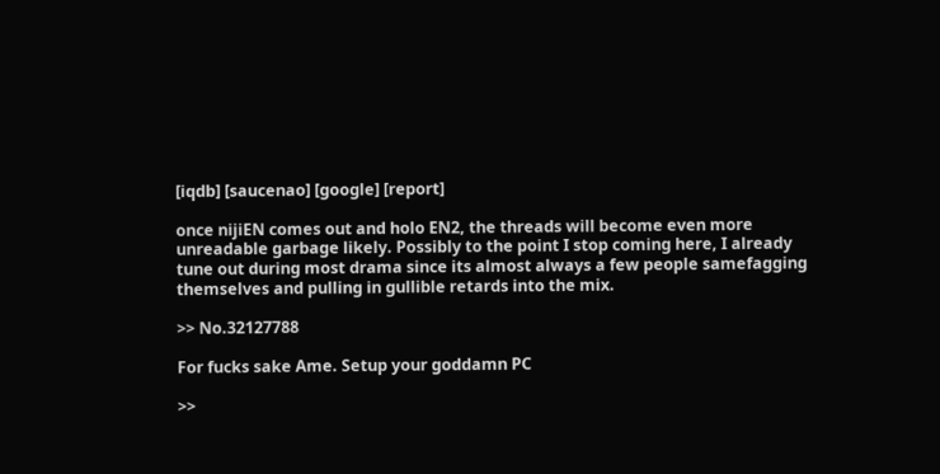[iqdb] [saucenao] [google] [report]

once nijiEN comes out and holo EN2, the threads will become even more unreadable garbage likely. Possibly to the point I stop coming here, I already tune out during most drama since its almost always a few people samefagging themselves and pulling in gullible retards into the mix.

>> No.32127788

For fucks sake Ame. Setup your goddamn PC

>>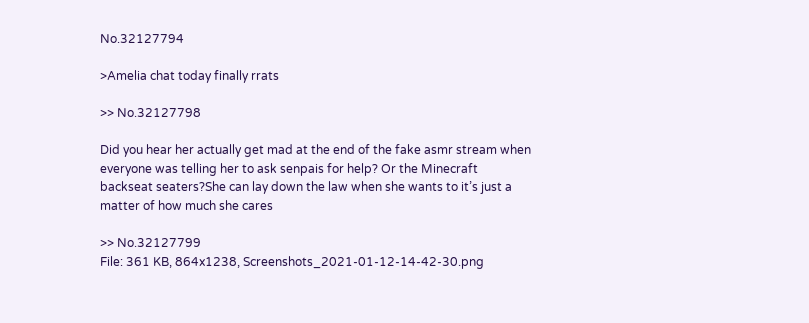No.32127794

>Amelia chat today finally rrats

>> No.32127798

Did you hear her actually get mad at the end of the fake asmr stream when everyone was telling her to ask senpais for help? Or the Minecraft backseat seaters?She can lay down the law when she wants to it’s just a matter of how much she cares

>> No.32127799
File: 361 KB, 864x1238, Screenshots_2021-01-12-14-42-30.png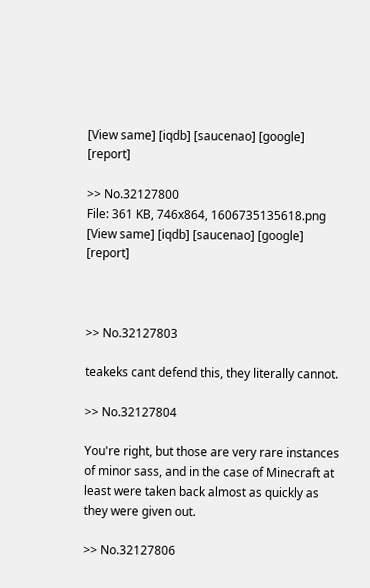[View same] [iqdb] [saucenao] [google] [report]

>> No.32127800
File: 361 KB, 746x864, 1606735135618.png [View same] [iqdb] [saucenao] [google] [report]



>> No.32127803

teakeks cant defend this, they literally cannot.

>> No.32127804

You're right, but those are very rare instances of minor sass, and in the case of Minecraft at least were taken back almost as quickly as they were given out.

>> No.32127806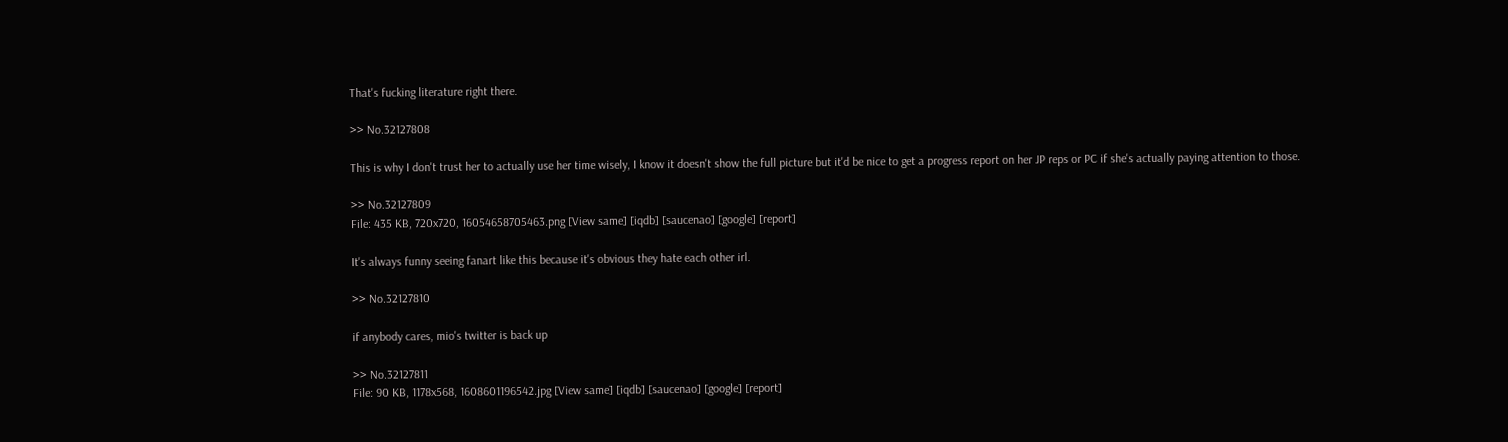That's fucking literature right there.

>> No.32127808

This is why I don't trust her to actually use her time wisely, I know it doesn't show the full picture but it'd be nice to get a progress report on her JP reps or PC if she's actually paying attention to those.

>> No.32127809
File: 435 KB, 720x720, 16054658705463.png [View same] [iqdb] [saucenao] [google] [report]

It's always funny seeing fanart like this because it's obvious they hate each other irl.

>> No.32127810

if anybody cares, mio's twitter is back up

>> No.32127811
File: 90 KB, 1178x568, 1608601196542.jpg [View same] [iqdb] [saucenao] [google] [report]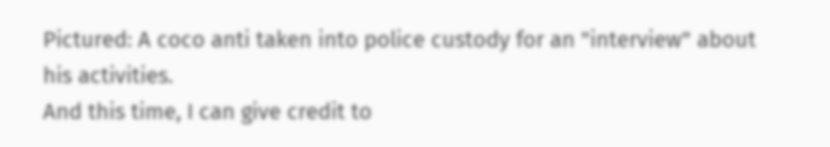Pictured: A coco anti taken into police custody for an "interview" about his activities.
And this time, I can give credit to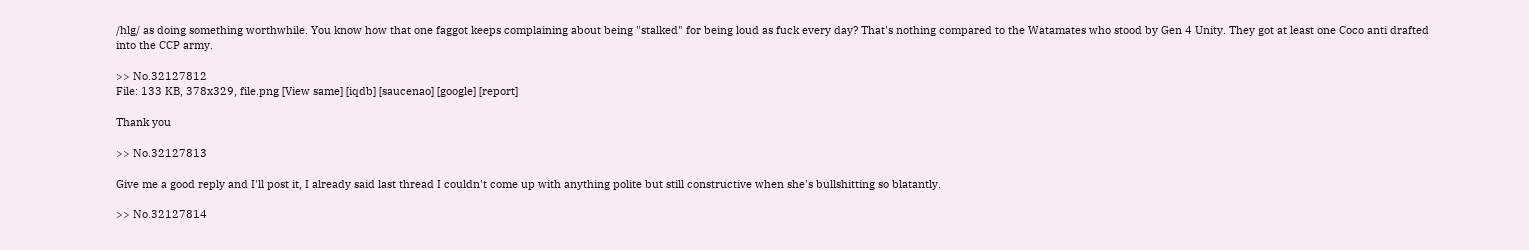/hlg/ as doing something worthwhile. You know how that one faggot keeps complaining about being "stalked" for being loud as fuck every day? That's nothing compared to the Watamates who stood by Gen 4 Unity. They got at least one Coco anti drafted into the CCP army.

>> No.32127812
File: 133 KB, 378x329, file.png [View same] [iqdb] [saucenao] [google] [report]

Thank you

>> No.32127813

Give me a good reply and I'll post it, I already said last thread I couldn't come up with anything polite but still constructive when she's bullshitting so blatantly.

>> No.32127814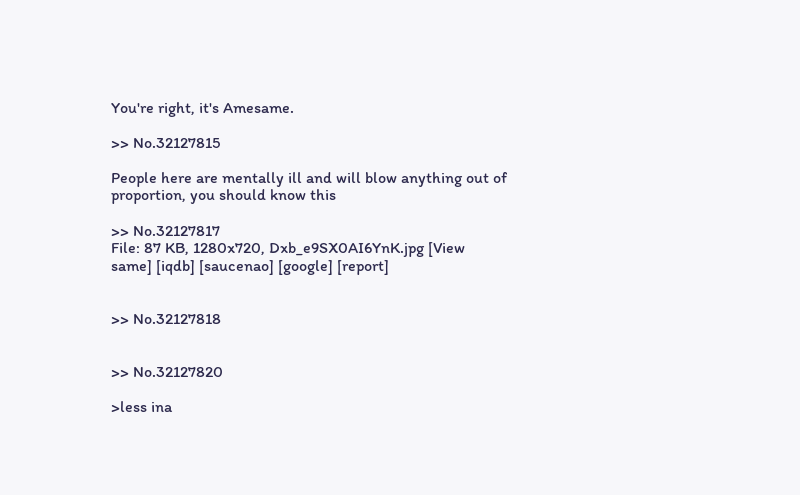You're right, it's Amesame.

>> No.32127815

People here are mentally ill and will blow anything out of proportion, you should know this

>> No.32127817
File: 87 KB, 1280x720, Dxb_e9SX0AI6YnK.jpg [View same] [iqdb] [saucenao] [google] [report]


>> No.32127818


>> No.32127820

>less ina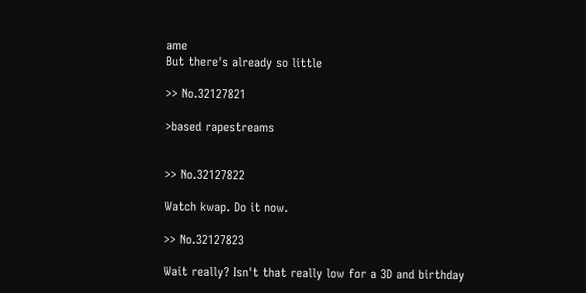ame
But there's already so little

>> No.32127821

>based rapestreams


>> No.32127822

Watch kwap. Do it now.

>> No.32127823

Wait really? Isn't that really low for a 3D and birthday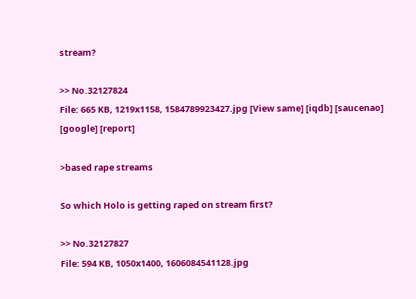stream?

>> No.32127824
File: 665 KB, 1219x1158, 1584789923427.jpg [View same] [iqdb] [saucenao] [google] [report]

>based rape streams

So which Holo is getting raped on stream first?

>> No.32127827
File: 594 KB, 1050x1400, 1606084541128.jpg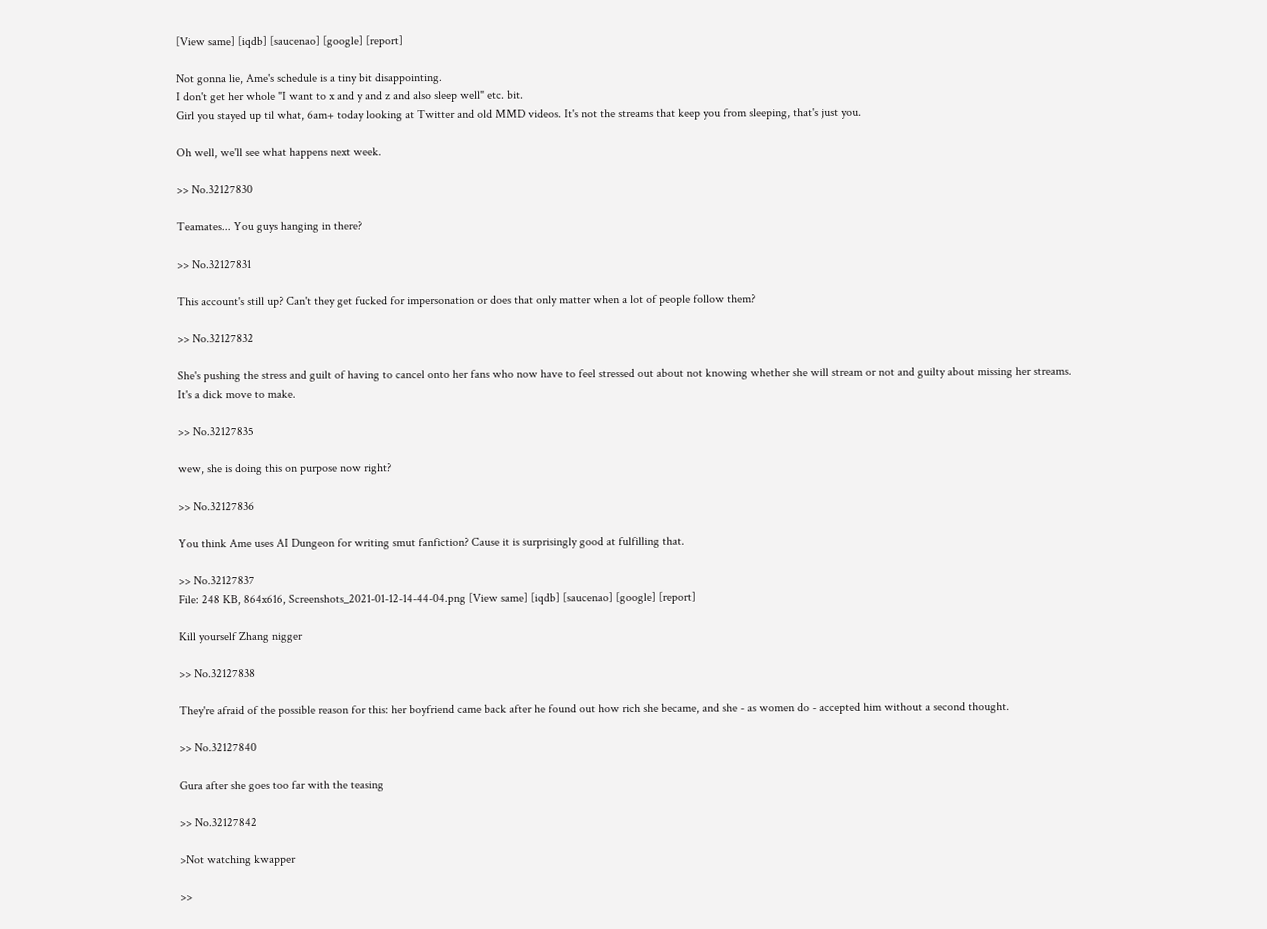[View same] [iqdb] [saucenao] [google] [report]

Not gonna lie, Ame's schedule is a tiny bit disappointing.
I don't get her whole "I want to x and y and z and also sleep well" etc. bit.
Girl you stayed up til what, 6am+ today looking at Twitter and old MMD videos. It's not the streams that keep you from sleeping, that's just you.

Oh well, we'll see what happens next week.

>> No.32127830

Teamates... You guys hanging in there?

>> No.32127831

This account's still up? Can't they get fucked for impersonation or does that only matter when a lot of people follow them?

>> No.32127832

She's pushing the stress and guilt of having to cancel onto her fans who now have to feel stressed out about not knowing whether she will stream or not and guilty about missing her streams.
It's a dick move to make.

>> No.32127835

wew, she is doing this on purpose now right?

>> No.32127836

You think Ame uses AI Dungeon for writing smut fanfiction? Cause it is surprisingly good at fulfilling that.

>> No.32127837
File: 248 KB, 864x616, Screenshots_2021-01-12-14-44-04.png [View same] [iqdb] [saucenao] [google] [report]

Kill yourself Zhang nigger

>> No.32127838

They're afraid of the possible reason for this: her boyfriend came back after he found out how rich she became, and she - as women do - accepted him without a second thought.

>> No.32127840

Gura after she goes too far with the teasing

>> No.32127842

>Not watching kwapper

>>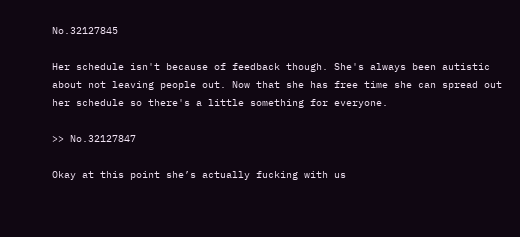No.32127845

Her schedule isn't because of feedback though. She's always been autistic about not leaving people out. Now that she has free time she can spread out her schedule so there's a little something for everyone.

>> No.32127847

Okay at this point she’s actually fucking with us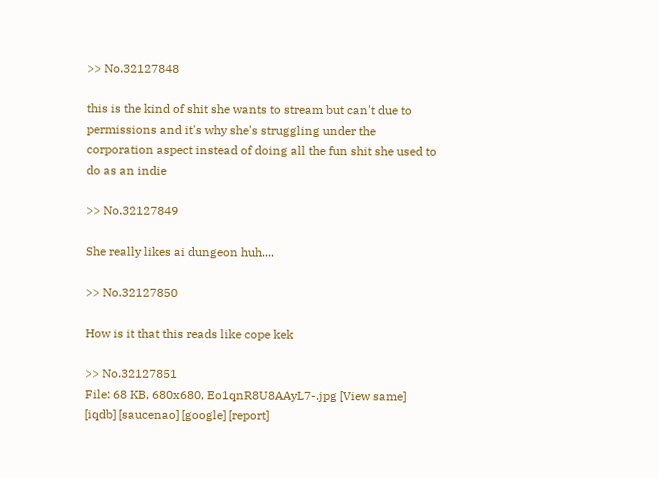>> No.32127848

this is the kind of shit she wants to stream but can't due to permissions and it's why she's struggling under the corporation aspect instead of doing all the fun shit she used to do as an indie

>> No.32127849

She really likes ai dungeon huh....

>> No.32127850

How is it that this reads like cope kek

>> No.32127851
File: 68 KB, 680x680, Eo1qnR8U8AAyL7-.jpg [View same] [iqdb] [saucenao] [google] [report]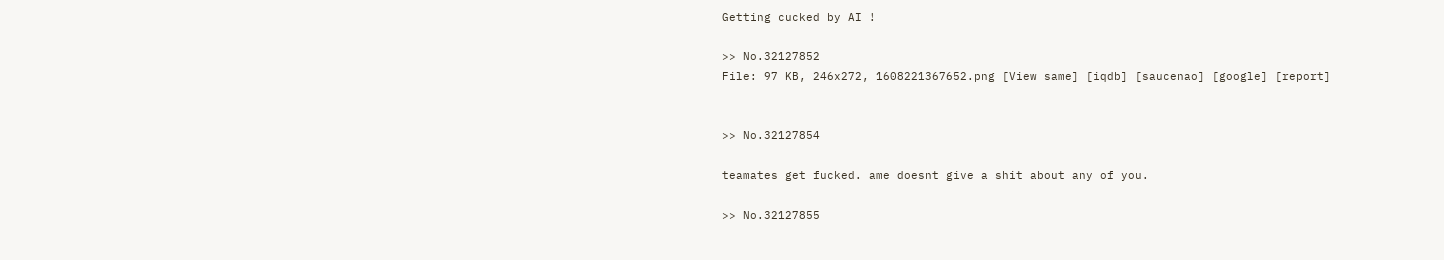Getting cucked by AI !

>> No.32127852
File: 97 KB, 246x272, 1608221367652.png [View same] [iqdb] [saucenao] [google] [report]


>> No.32127854

teamates get fucked. ame doesnt give a shit about any of you.

>> No.32127855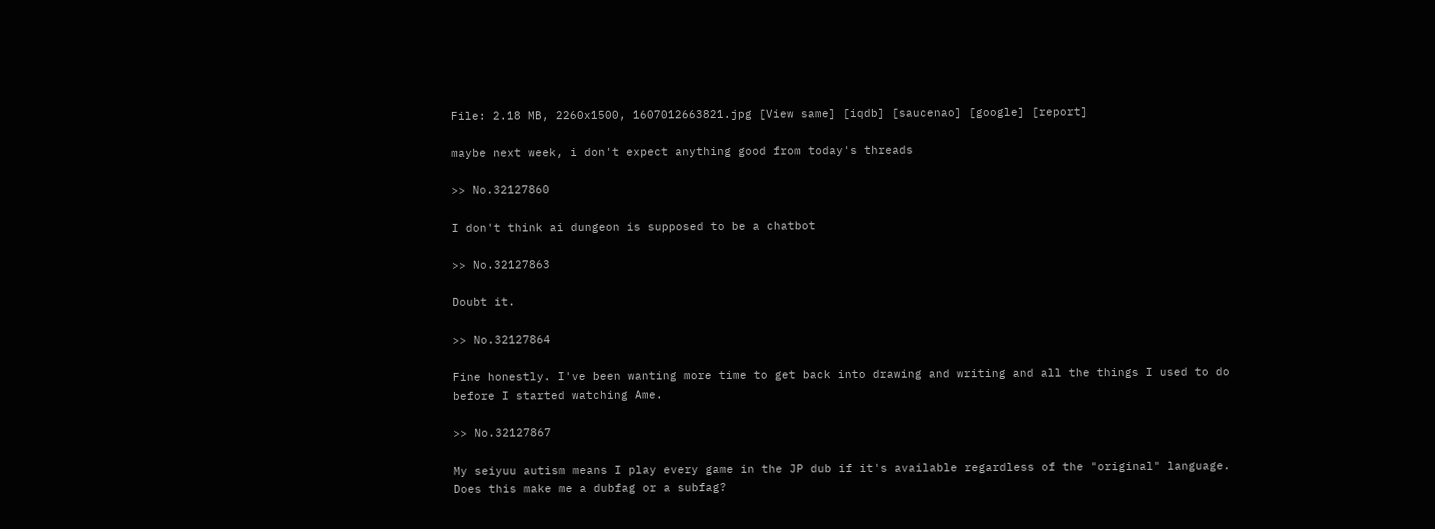File: 2.18 MB, 2260x1500, 1607012663821.jpg [View same] [iqdb] [saucenao] [google] [report]

maybe next week, i don't expect anything good from today's threads

>> No.32127860

I don't think ai dungeon is supposed to be a chatbot

>> No.32127863

Doubt it.

>> No.32127864

Fine honestly. I've been wanting more time to get back into drawing and writing and all the things I used to do before I started watching Ame.

>> No.32127867

My seiyuu autism means I play every game in the JP dub if it's available regardless of the "original" language.
Does this make me a dubfag or a subfag?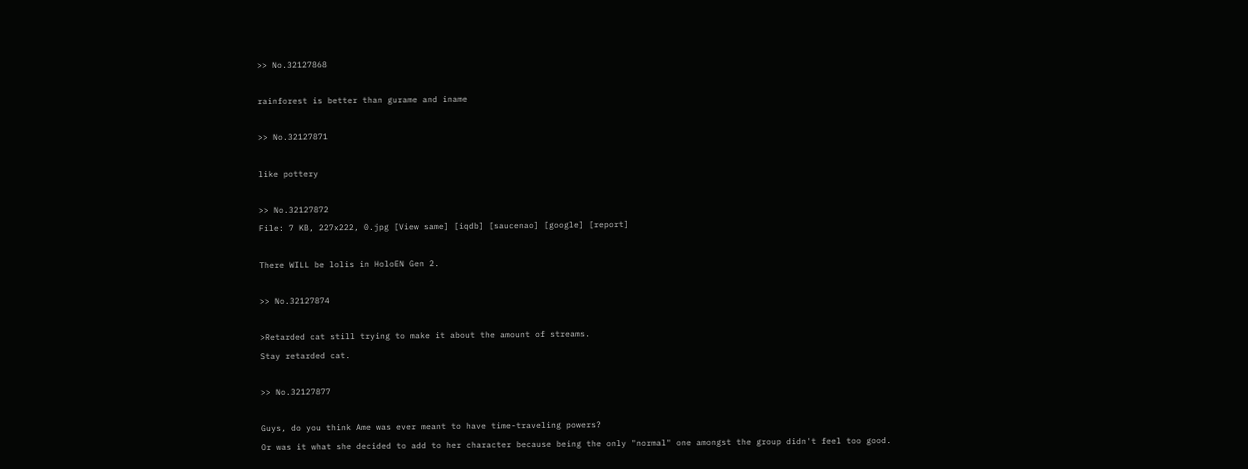>> No.32127868

rainforest is better than gurame and iname

>> No.32127871

like pottery

>> No.32127872
File: 7 KB, 227x222, 0.jpg [View same] [iqdb] [saucenao] [google] [report]

There WILL be lolis in HoloEN Gen 2.

>> No.32127874

>Retarded cat still trying to make it about the amount of streams.
Stay retarded cat.

>> No.32127877

Guys, do you think Ame was ever meant to have time-traveling powers?
Or was it what she decided to add to her character because being the only "normal" one amongst the group didn't feel too good.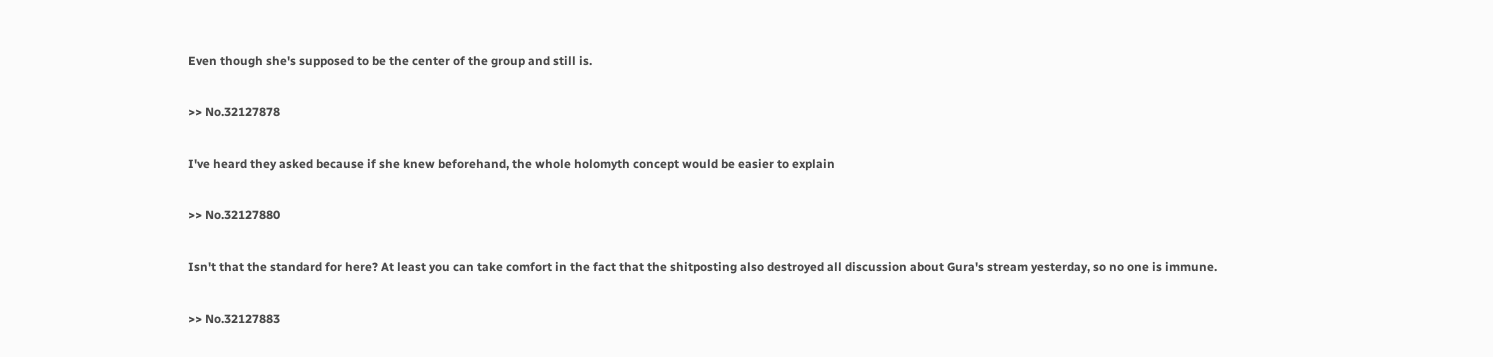Even though she's supposed to be the center of the group and still is.

>> No.32127878

I've heard they asked because if she knew beforehand, the whole holomyth concept would be easier to explain

>> No.32127880

Isn't that the standard for here? At least you can take comfort in the fact that the shitposting also destroyed all discussion about Gura's stream yesterday, so no one is immune.

>> No.32127883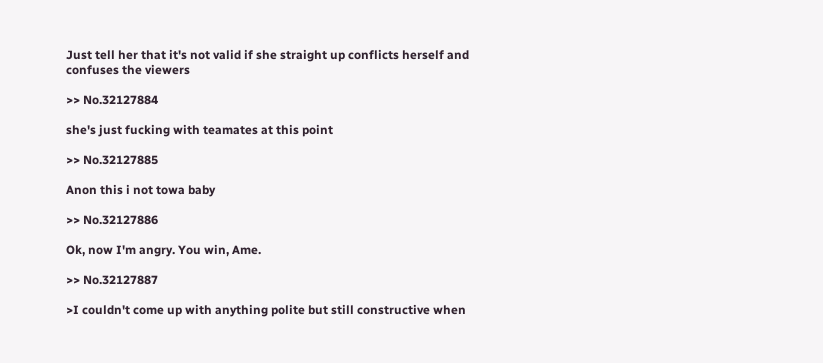Just tell her that it's not valid if she straight up conflicts herself and confuses the viewers

>> No.32127884

she's just fucking with teamates at this point

>> No.32127885

Anon this i not towa baby

>> No.32127886

Ok, now I'm angry. You win, Ame.

>> No.32127887

>I couldn't come up with anything polite but still constructive when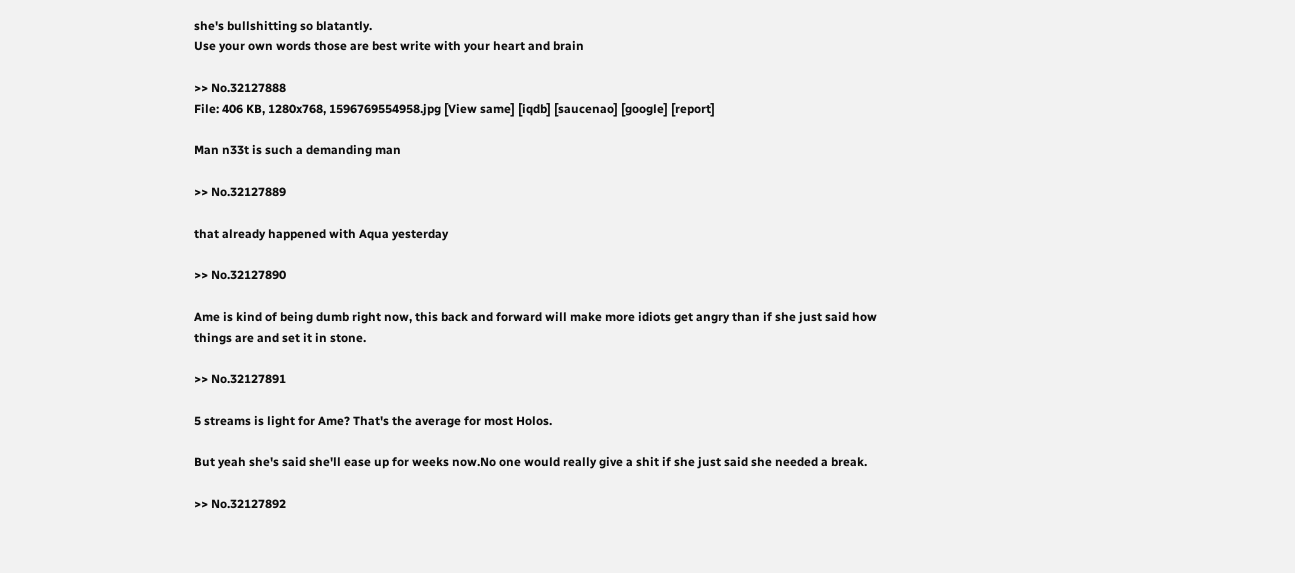she's bullshitting so blatantly.
Use your own words those are best write with your heart and brain

>> No.32127888
File: 406 KB, 1280x768, 1596769554958.jpg [View same] [iqdb] [saucenao] [google] [report]

Man n33t is such a demanding man

>> No.32127889

that already happened with Aqua yesterday

>> No.32127890

Ame is kind of being dumb right now, this back and forward will make more idiots get angry than if she just said how things are and set it in stone.

>> No.32127891

5 streams is light for Ame? That's the average for most Holos.

But yeah she's said she'll ease up for weeks now.No one would really give a shit if she just said she needed a break.

>> No.32127892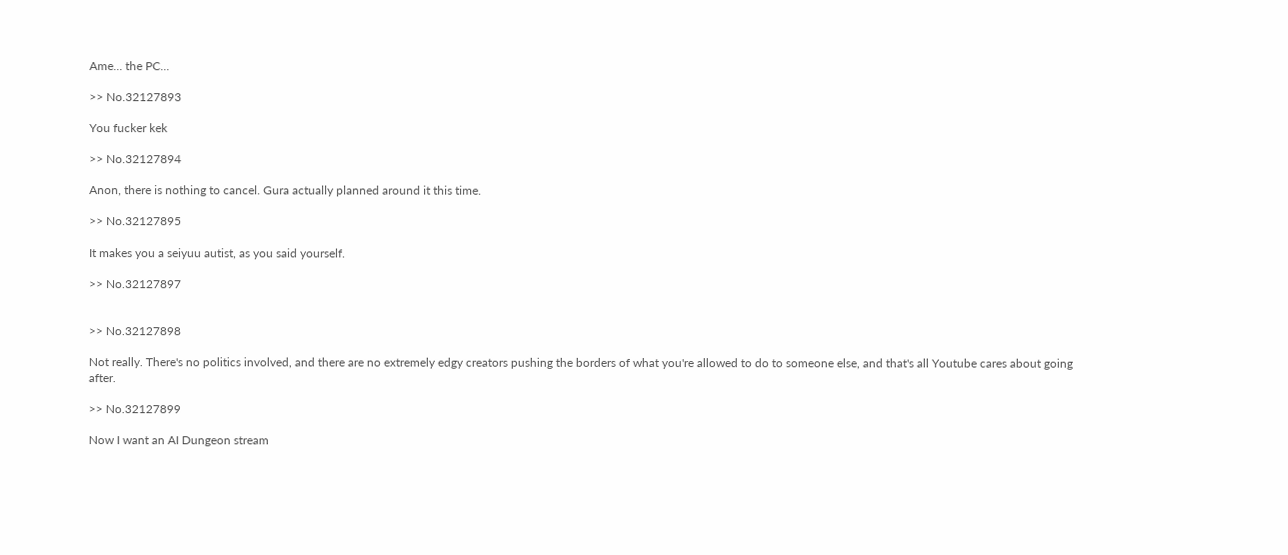Ame... the PC...

>> No.32127893

You fucker kek

>> No.32127894

Anon, there is nothing to cancel. Gura actually planned around it this time.

>> No.32127895

It makes you a seiyuu autist, as you said yourself.

>> No.32127897


>> No.32127898

Not really. There's no politics involved, and there are no extremely edgy creators pushing the borders of what you're allowed to do to someone else, and that's all Youtube cares about going after.

>> No.32127899

Now I want an AI Dungeon stream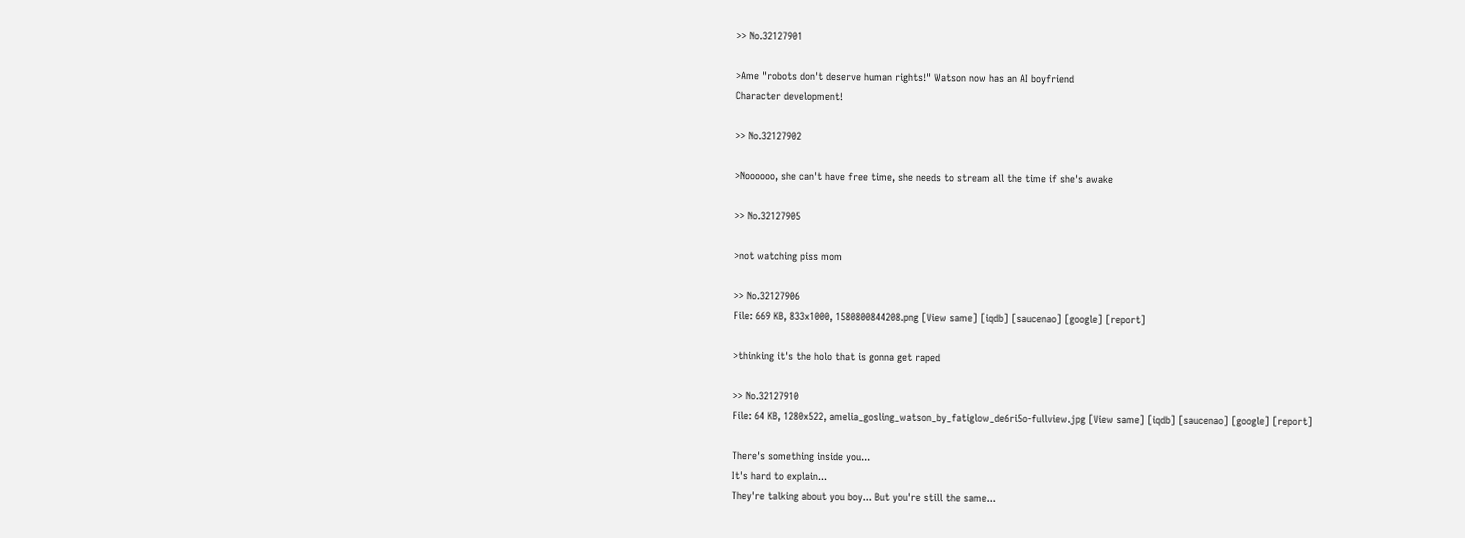>> No.32127901

>Ame "robots don't deserve human rights!" Watson now has an AI boyfriend
Character development!

>> No.32127902

>Noooooo, she can't have free time, she needs to stream all the time if she's awake

>> No.32127905

>not watching piss mom

>> No.32127906
File: 669 KB, 833x1000, 1580800844208.png [View same] [iqdb] [saucenao] [google] [report]

>thinking it's the holo that is gonna get raped

>> No.32127910
File: 64 KB, 1280x522, amelia_gosling_watson_by_fatiglow_de6ri5o-fullview.jpg [View same] [iqdb] [saucenao] [google] [report]

There's something inside you...
It's hard to explain...
They're talking about you boy... But you're still the same...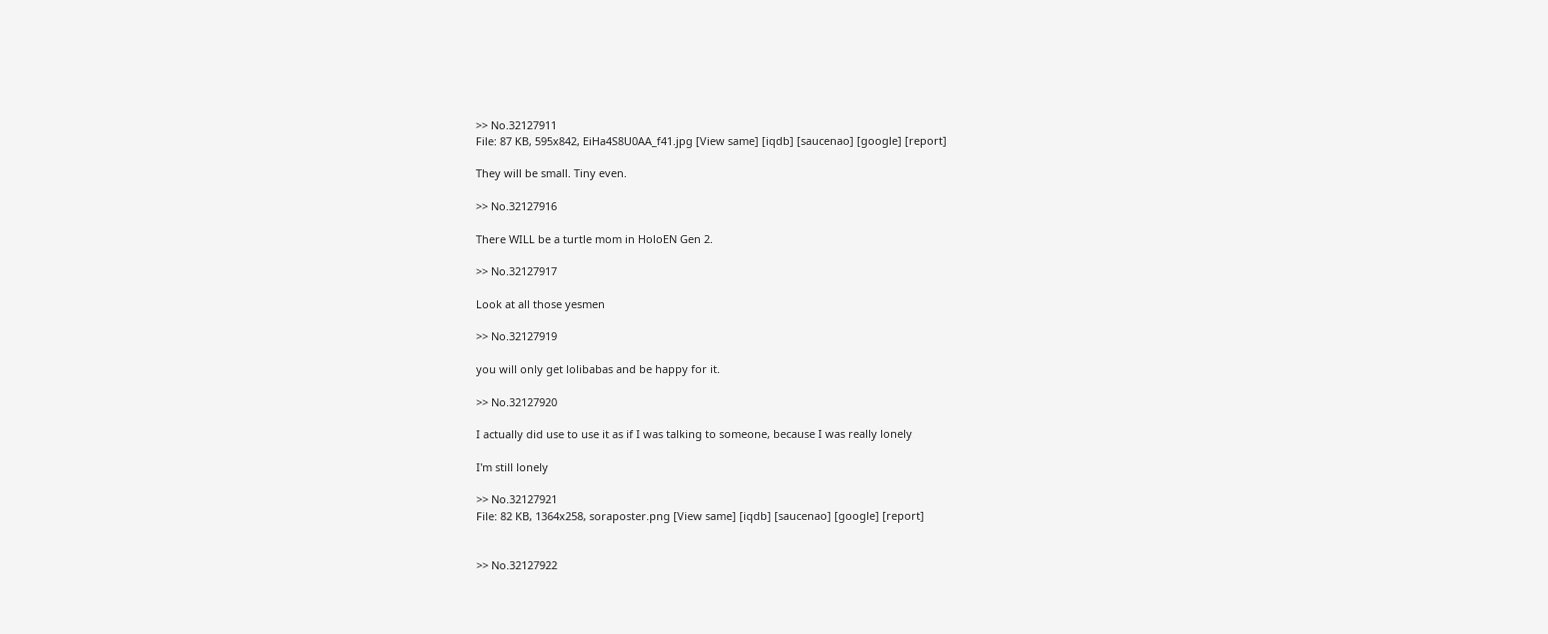>> No.32127911
File: 87 KB, 595x842, EiHa4S8U0AA_f41.jpg [View same] [iqdb] [saucenao] [google] [report]

They will be small. Tiny even.

>> No.32127916

There WILL be a turtle mom in HoloEN Gen 2.

>> No.32127917

Look at all those yesmen

>> No.32127919

you will only get lolibabas and be happy for it.

>> No.32127920

I actually did use to use it as if I was talking to someone, because I was really lonely

I'm still lonely

>> No.32127921
File: 82 KB, 1364x258, soraposter.png [View same] [iqdb] [saucenao] [google] [report]


>> No.32127922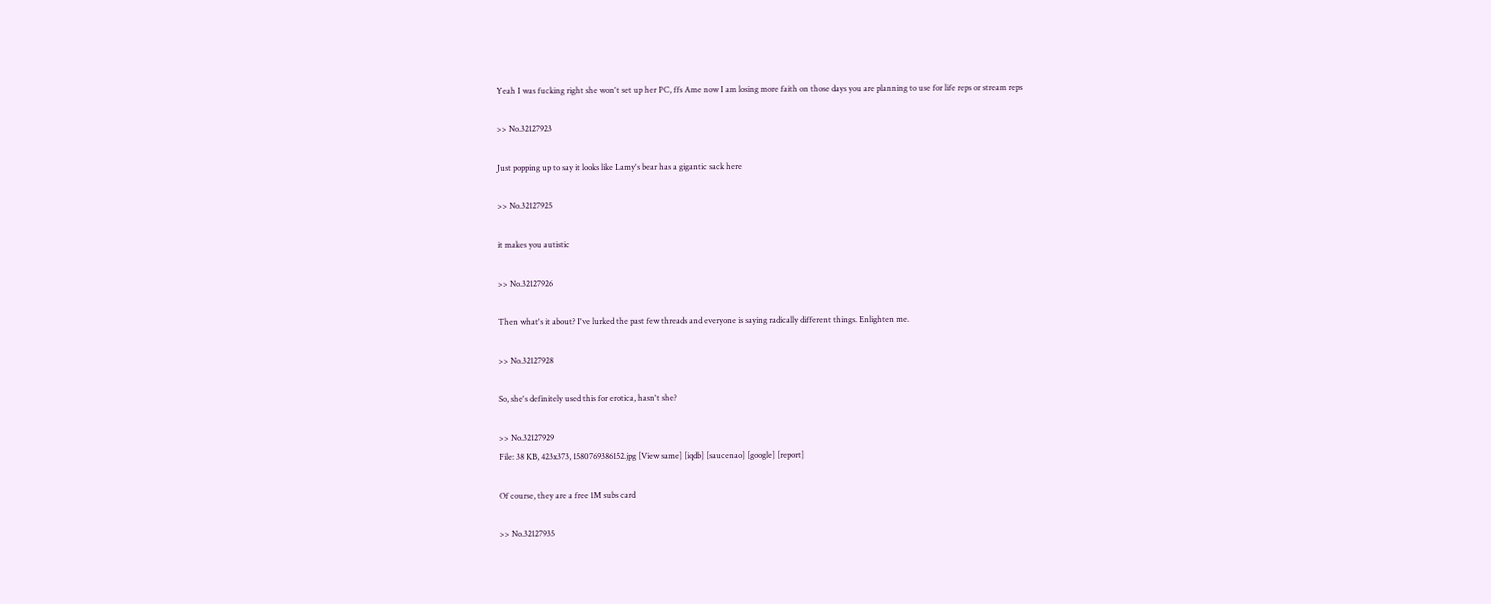Yeah I was fucking right she won't set up her PC, ffs Ame now I am losing more faith on those days you are planning to use for life reps or stream reps

>> No.32127923

Just popping up to say it looks like Lamy's bear has a gigantic sack here

>> No.32127925

it makes you autistic

>> No.32127926

Then what's it about? I've lurked the past few threads and everyone is saying radically different things. Enlighten me.

>> No.32127928

So, she's definitely used this for erotica, hasn't she?

>> No.32127929
File: 38 KB, 423x373, 1580769386152.jpg [View same] [iqdb] [saucenao] [google] [report]

Of course, they are a free 1M subs card

>> No.32127935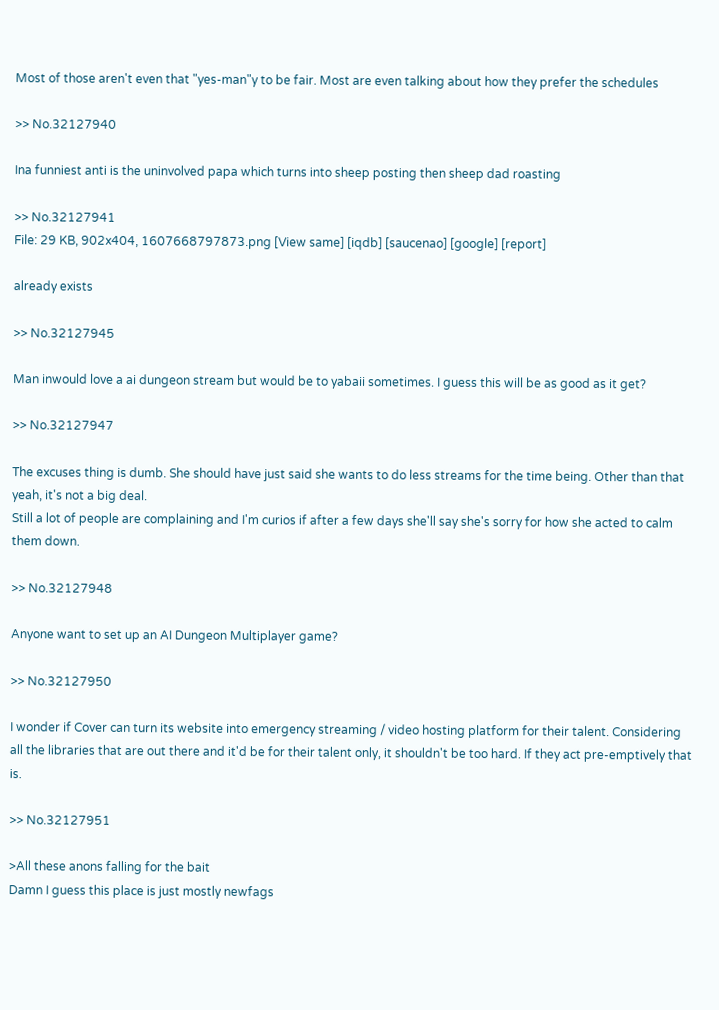Most of those aren't even that "yes-man"y to be fair. Most are even talking about how they prefer the schedules

>> No.32127940

Ina funniest anti is the uninvolved papa which turns into sheep posting then sheep dad roasting

>> No.32127941
File: 29 KB, 902x404, 1607668797873.png [View same] [iqdb] [saucenao] [google] [report]

already exists

>> No.32127945

Man inwould love a ai dungeon stream but would be to yabaii sometimes. I guess this will be as good as it get?

>> No.32127947

The excuses thing is dumb. She should have just said she wants to do less streams for the time being. Other than that yeah, it's not a big deal.
Still a lot of people are complaining and I'm curios if after a few days she'll say she's sorry for how she acted to calm them down.

>> No.32127948

Anyone want to set up an AI Dungeon Multiplayer game?

>> No.32127950

I wonder if Cover can turn its website into emergency streaming / video hosting platform for their talent. Considering all the libraries that are out there and it'd be for their talent only, it shouldn't be too hard. If they act pre-emptively that is.

>> No.32127951

>All these anons falling for the bait
Damn I guess this place is just mostly newfags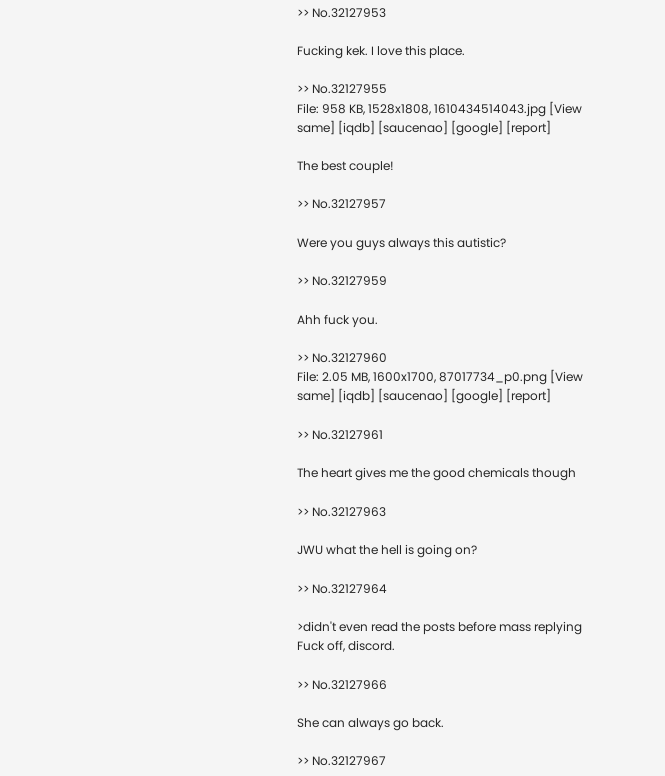>> No.32127953

Fucking kek. I love this place.

>> No.32127955
File: 958 KB, 1528x1808, 1610434514043.jpg [View same] [iqdb] [saucenao] [google] [report]

The best couple!

>> No.32127957

Were you guys always this autistic?

>> No.32127959

Ahh fuck you.

>> No.32127960
File: 2.05 MB, 1600x1700, 87017734_p0.png [View same] [iqdb] [saucenao] [google] [report]

>> No.32127961

The heart gives me the good chemicals though

>> No.32127963

JWU what the hell is going on?

>> No.32127964

>didn't even read the posts before mass replying
Fuck off, discord.

>> No.32127966

She can always go back.

>> No.32127967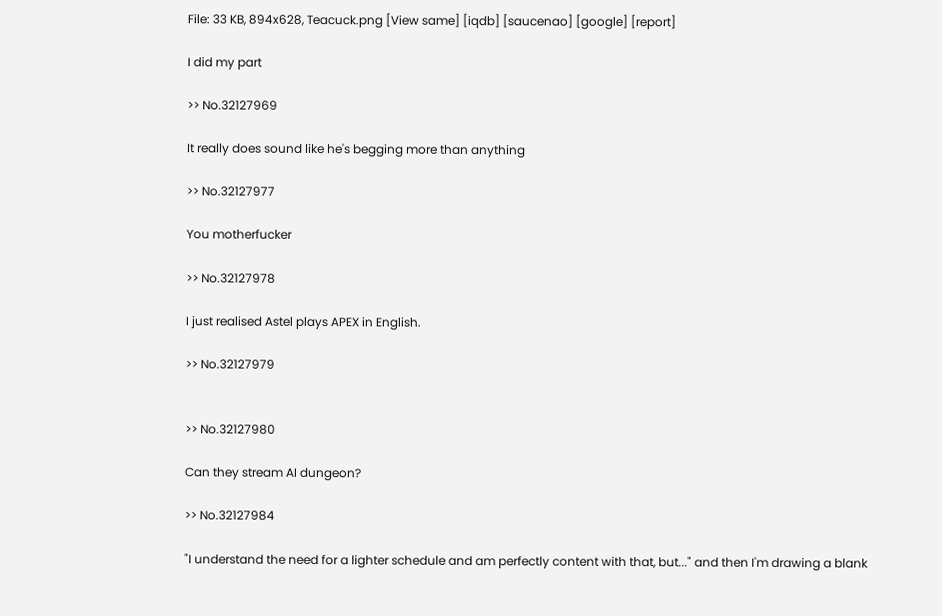File: 33 KB, 894x628, Teacuck.png [View same] [iqdb] [saucenao] [google] [report]

I did my part

>> No.32127969

It really does sound like he's begging more than anything

>> No.32127977

You motherfucker

>> No.32127978

I just realised Astel plays APEX in English.

>> No.32127979


>> No.32127980

Can they stream AI dungeon?

>> No.32127984

"I understand the need for a lighter schedule and am perfectly content with that, but..." and then I'm drawing a blank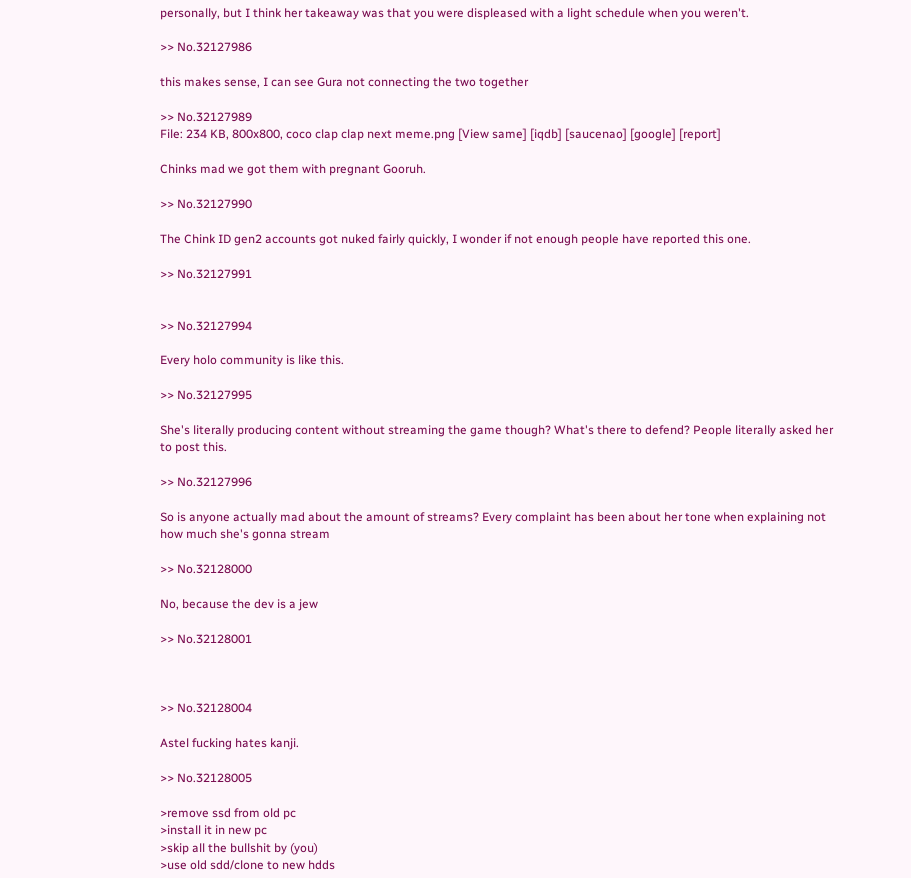personally, but I think her takeaway was that you were displeased with a light schedule when you weren't.

>> No.32127986

this makes sense, I can see Gura not connecting the two together

>> No.32127989
File: 234 KB, 800x800, coco clap clap next meme.png [View same] [iqdb] [saucenao] [google] [report]

Chinks mad we got them with pregnant Gooruh.

>> No.32127990

The Chink ID gen2 accounts got nuked fairly quickly, I wonder if not enough people have reported this one.

>> No.32127991


>> No.32127994

Every holo community is like this.

>> No.32127995

She's literally producing content without streaming the game though? What's there to defend? People literally asked her to post this.

>> No.32127996

So is anyone actually mad about the amount of streams? Every complaint has been about her tone when explaining not how much she's gonna stream

>> No.32128000

No, because the dev is a jew

>> No.32128001



>> No.32128004

Astel fucking hates kanji.

>> No.32128005

>remove ssd from old pc
>install it in new pc
>skip all the bullshit by (you)
>use old sdd/clone to new hdds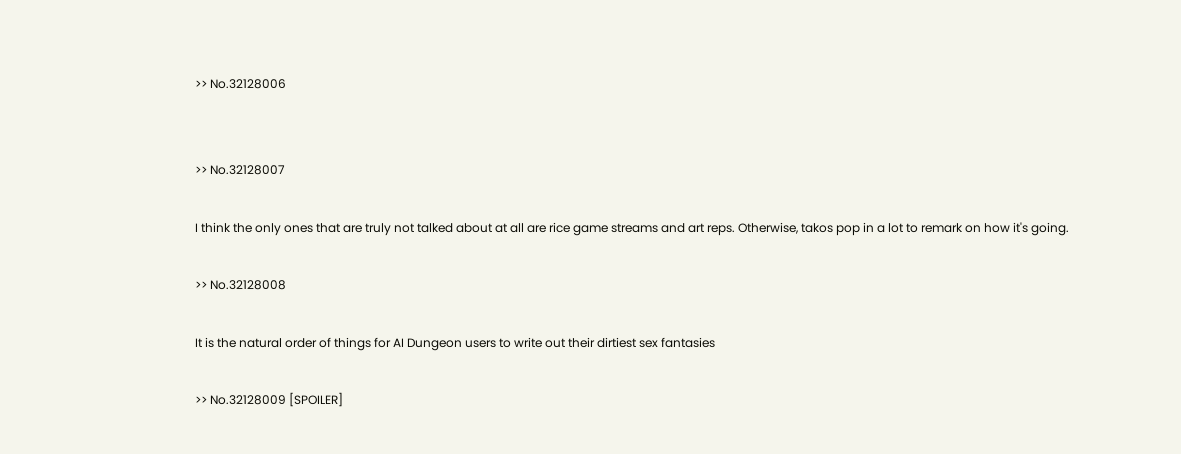>> No.32128006


>> No.32128007

I think the only ones that are truly not talked about at all are rice game streams and art reps. Otherwise, takos pop in a lot to remark on how it's going.

>> No.32128008

It is the natural order of things for AI Dungeon users to write out their dirtiest sex fantasies

>> No.32128009 [SPOILER]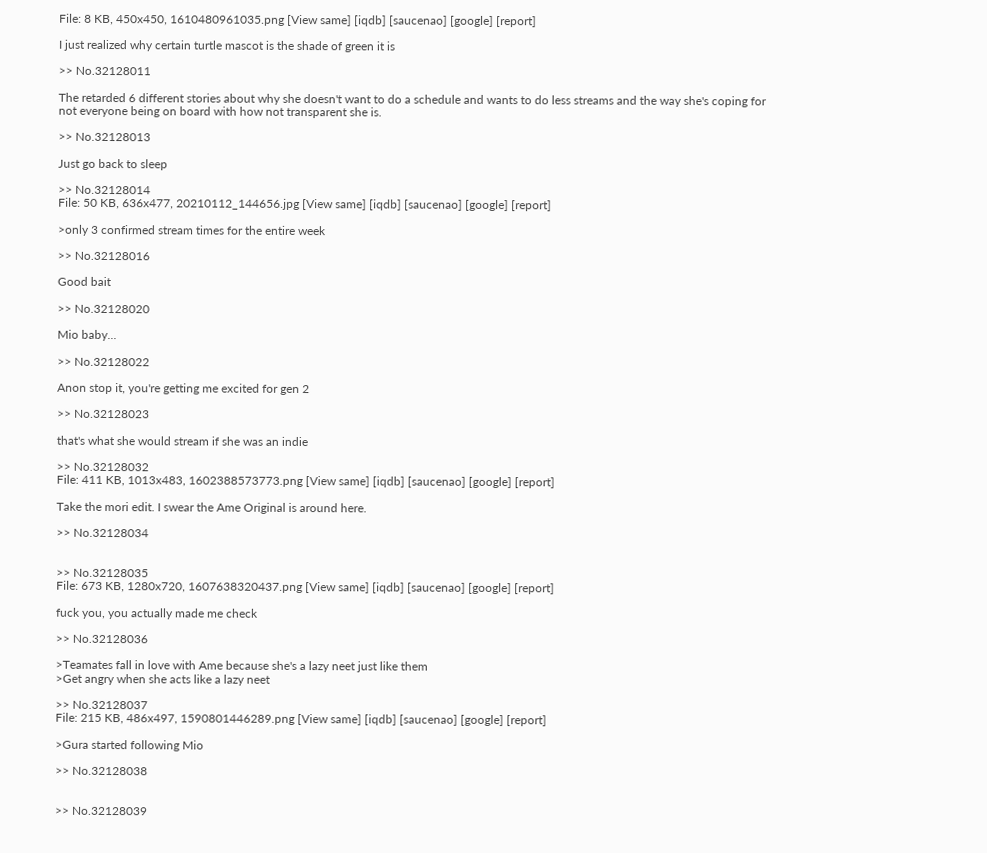File: 8 KB, 450x450, 1610480961035.png [View same] [iqdb] [saucenao] [google] [report]

I just realized why certain turtle mascot is the shade of green it is

>> No.32128011

The retarded 6 different stories about why she doesn't want to do a schedule and wants to do less streams and the way she's coping for not everyone being on board with how not transparent she is.

>> No.32128013

Just go back to sleep

>> No.32128014
File: 50 KB, 636x477, 20210112_144656.jpg [View same] [iqdb] [saucenao] [google] [report]

>only 3 confirmed stream times for the entire week

>> No.32128016

Good bait

>> No.32128020

Mio baby...

>> No.32128022

Anon stop it, you're getting me excited for gen 2

>> No.32128023

that's what she would stream if she was an indie

>> No.32128032
File: 411 KB, 1013x483, 1602388573773.png [View same] [iqdb] [saucenao] [google] [report]

Take the mori edit. I swear the Ame Original is around here.

>> No.32128034


>> No.32128035
File: 673 KB, 1280x720, 1607638320437.png [View same] [iqdb] [saucenao] [google] [report]

fuck you, you actually made me check

>> No.32128036

>Teamates fall in love with Ame because she's a lazy neet just like them
>Get angry when she acts like a lazy neet

>> No.32128037
File: 215 KB, 486x497, 1590801446289.png [View same] [iqdb] [saucenao] [google] [report]

>Gura started following Mio

>> No.32128038


>> No.32128039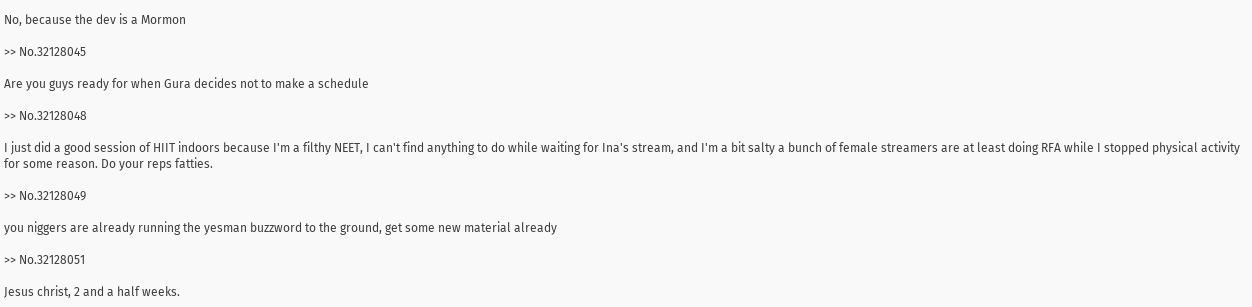No, because the dev is a Mormon

>> No.32128045

Are you guys ready for when Gura decides not to make a schedule

>> No.32128048

I just did a good session of HIIT indoors because I'm a filthy NEET, I can't find anything to do while waiting for Ina's stream, and I'm a bit salty a bunch of female streamers are at least doing RFA while I stopped physical activity for some reason. Do your reps fatties.

>> No.32128049

you niggers are already running the yesman buzzword to the ground, get some new material already

>> No.32128051

Jesus christ, 2 and a half weeks.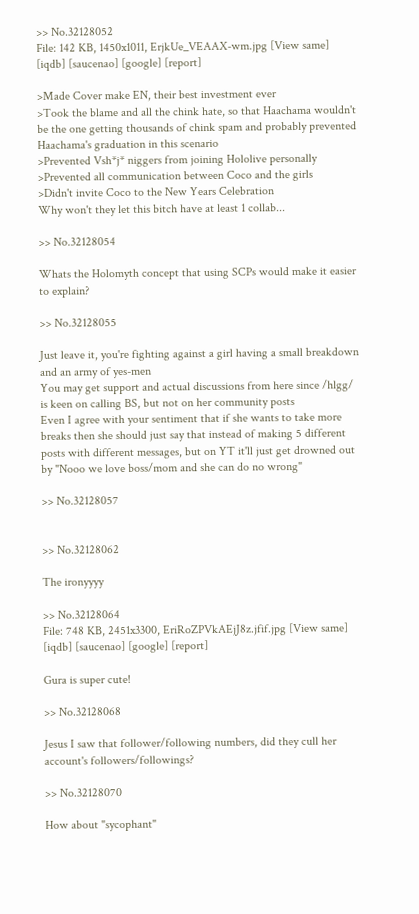>> No.32128052
File: 142 KB, 1450x1011, ErjkUe_VEAAX-wm.jpg [View same] [iqdb] [saucenao] [google] [report]

>Made Cover make EN, their best investment ever
>Took the blame and all the chink hate, so that Haachama wouldn't be the one getting thousands of chink spam and probably prevented Haachama's graduation in this scenario
>Prevented Vsh*j* niggers from joining Hololive personally
>Prevented all communication between Coco and the girls
>Didn't invite Coco to the New Years Celebration
Why won't they let this bitch have at least 1 collab...

>> No.32128054

Whats the Holomyth concept that using SCPs would make it easier to explain?

>> No.32128055

Just leave it, you're fighting against a girl having a small breakdown and an army of yes-men
You may get support and actual discussions from here since /hlgg/ is keen on calling BS, but not on her community posts
Even I agree with your sentiment that if she wants to take more breaks then she should just say that instead of making 5 different posts with different messages, but on YT it'll just get drowned out by "Nooo we love boss/mom and she can do no wrong"

>> No.32128057


>> No.32128062

The ironyyyy

>> No.32128064
File: 748 KB, 2451x3300, EriRoZPVkAEjJ8z.jfif.jpg [View same] [iqdb] [saucenao] [google] [report]

Gura is super cute!

>> No.32128068

Jesus I saw that follower/following numbers, did they cull her account's followers/followings?

>> No.32128070

How about "sycophant"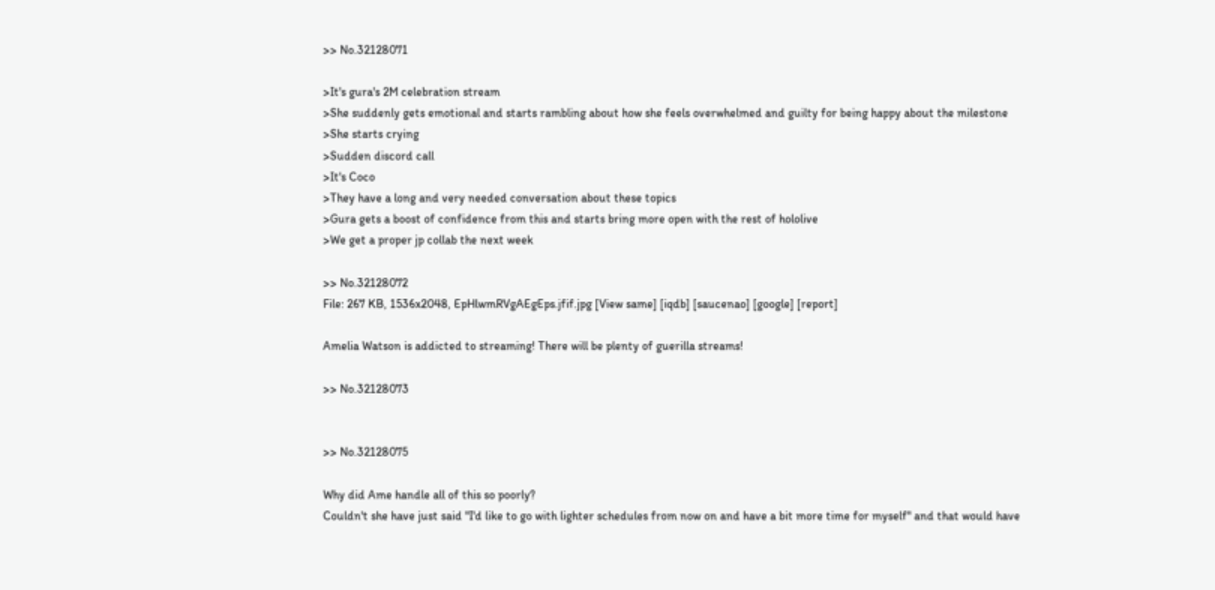>> No.32128071

>It's gura's 2M celebration stream
>She suddenly gets emotional and starts rambling about how she feels overwhelmed and guilty for being happy about the milestone
>She starts crying
>Sudden discord call
>It's Coco
>They have a long and very needed conversation about these topics
>Gura gets a boost of confidence from this and starts bring more open with the rest of hololive
>We get a proper jp collab the next week

>> No.32128072
File: 267 KB, 1536x2048, EpHlwmRVgAEgEps.jfif.jpg [View same] [iqdb] [saucenao] [google] [report]

Amelia Watson is addicted to streaming! There will be plenty of guerilla streams!

>> No.32128073


>> No.32128075

Why did Ame handle all of this so poorly?
Couldn't she have just said "I'd like to go with lighter schedules from now on and have a bit more time for myself" and that would have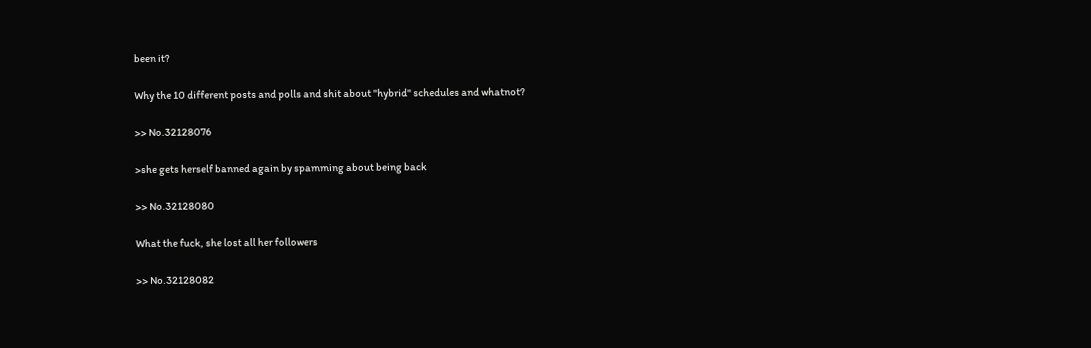been it?

Why the 10 different posts and polls and shit about "hybrid" schedules and whatnot?

>> No.32128076

>she gets herself banned again by spamming about being back

>> No.32128080

What the fuck, she lost all her followers

>> No.32128082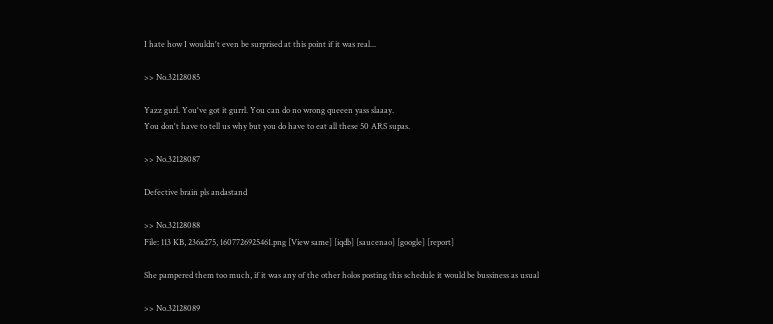I hate how I wouldn't even be surprised at this point if it was real...

>> No.32128085

Yazz gurl. You've got it gurrl. You can do no wrong queeen yass slaaay.
You don't have to tell us why but you do have to eat all these 50 ARS supas.

>> No.32128087

Defective brain pls andastand

>> No.32128088
File: 113 KB, 236x275, 1607726925461.png [View same] [iqdb] [saucenao] [google] [report]

She pampered them too much, if it was any of the other holos posting this schedule it would be bussiness as usual

>> No.32128089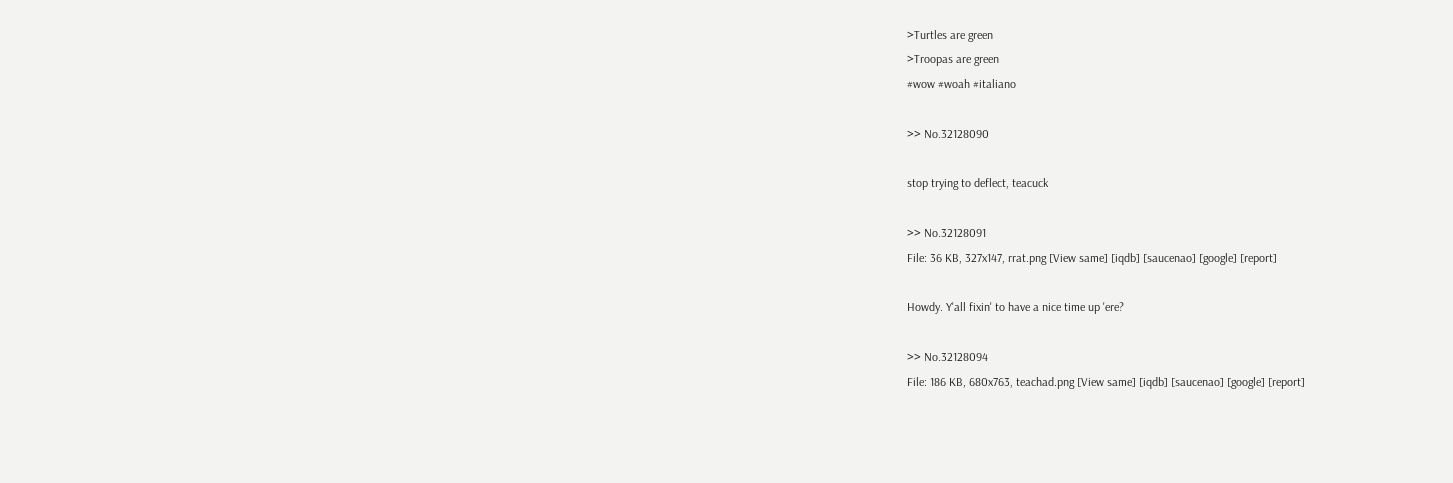>Turtles are green
>Troopas are green
#wow #woah #italiano

>> No.32128090

stop trying to deflect, teacuck

>> No.32128091
File: 36 KB, 327x147, rrat.png [View same] [iqdb] [saucenao] [google] [report]

Howdy. Y'all fixin' to have a nice time up 'ere?

>> No.32128094
File: 186 KB, 680x763, teachad.png [View same] [iqdb] [saucenao] [google] [report]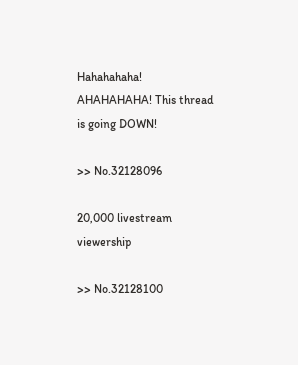Hahahahaha! AHAHAHAHA! This thread is going DOWN!

>> No.32128096

20,000 livestream viewership

>> No.32128100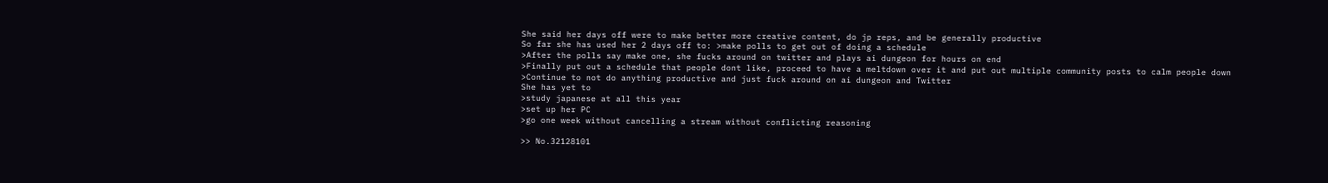She said her days off were to make better more creative content, do jp reps, and be generally productive
So far she has used her 2 days off to: >make polls to get out of doing a schedule
>After the polls say make one, she fucks around on twitter and plays ai dungeon for hours on end
>Finally put out a schedule that people dont like, proceed to have a meltdown over it and put out multiple community posts to calm people down
>Continue to not do anything productive and just fuck around on ai dungeon and Twitter
She has yet to
>study japanese at all this year
>set up her PC
>go one week without cancelling a stream without conflicting reasoning

>> No.32128101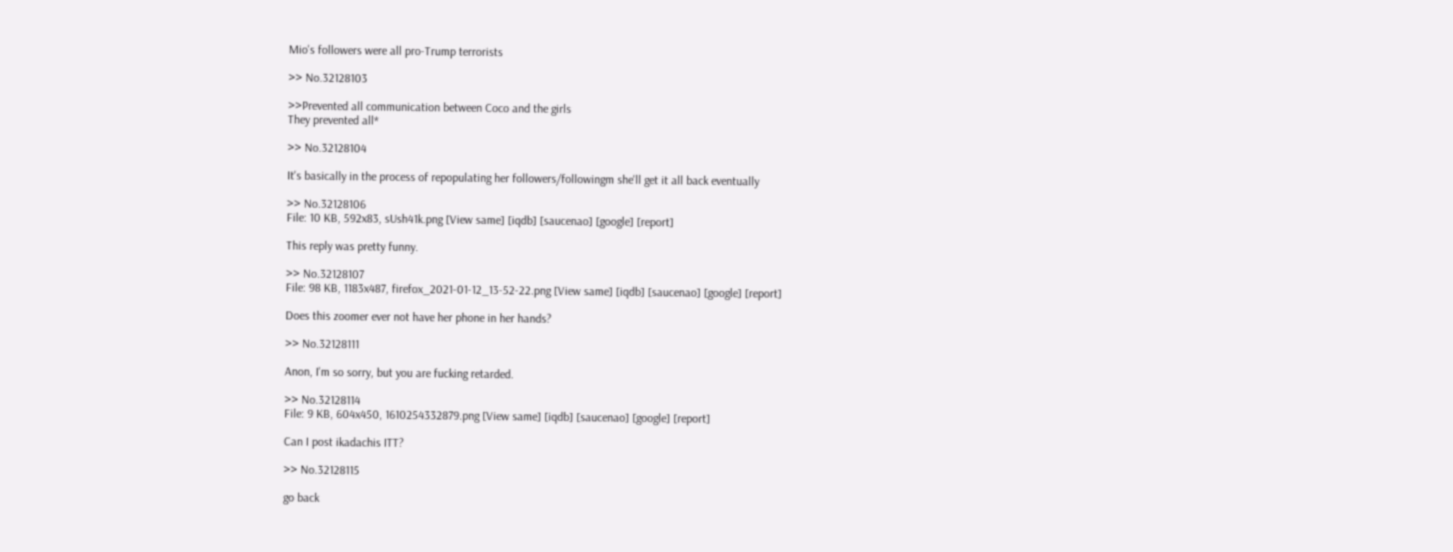Mio's followers were all pro-Trump terrorists

>> No.32128103

>>Prevented all communication between Coco and the girls
They prevented all*

>> No.32128104

It's basically in the process of repopulating her followers/followingm she'll get it all back eventually

>> No.32128106
File: 10 KB, 592x83, sUsh41k.png [View same] [iqdb] [saucenao] [google] [report]

This reply was pretty funny.

>> No.32128107
File: 98 KB, 1183x487, firefox_2021-01-12_13-52-22.png [View same] [iqdb] [saucenao] [google] [report]

Does this zoomer ever not have her phone in her hands?

>> No.32128111

Anon, I'm so sorry, but you are fucking retarded.

>> No.32128114
File: 9 KB, 604x450, 1610254332879.png [View same] [iqdb] [saucenao] [google] [report]

Can I post ikadachis ITT?

>> No.32128115

go back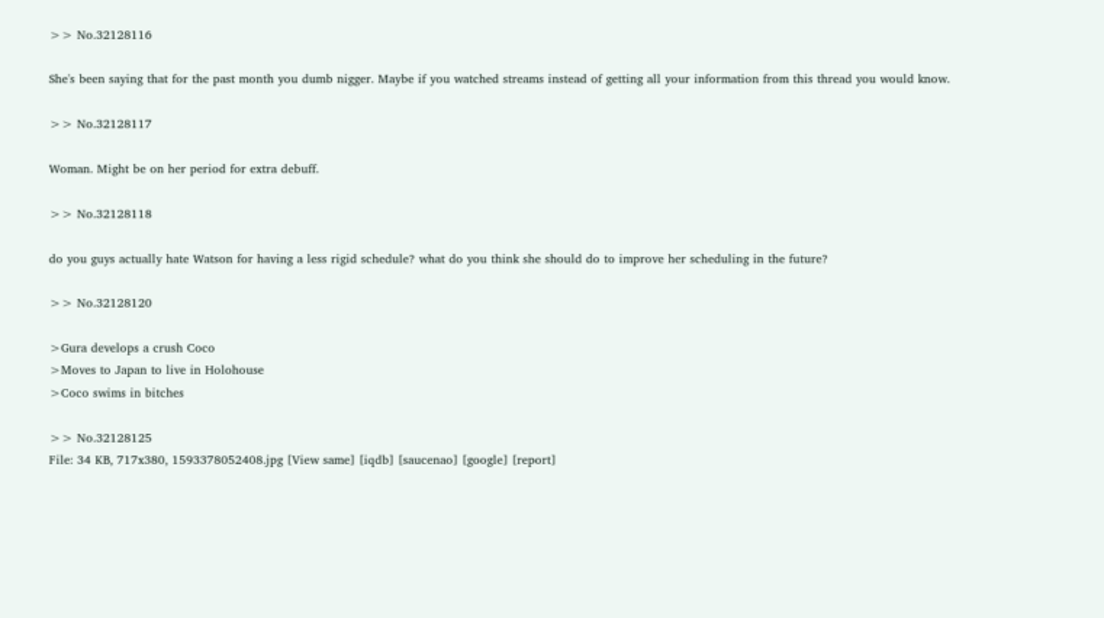>> No.32128116

She's been saying that for the past month you dumb nigger. Maybe if you watched streams instead of getting all your information from this thread you would know.

>> No.32128117

Woman. Might be on her period for extra debuff.

>> No.32128118

do you guys actually hate Watson for having a less rigid schedule? what do you think she should do to improve her scheduling in the future?

>> No.32128120

>Gura develops a crush Coco
>Moves to Japan to live in Holohouse
>Coco swims in bitches

>> No.32128125
File: 34 KB, 717x380, 1593378052408.jpg [View same] [iqdb] [saucenao] [google] [report]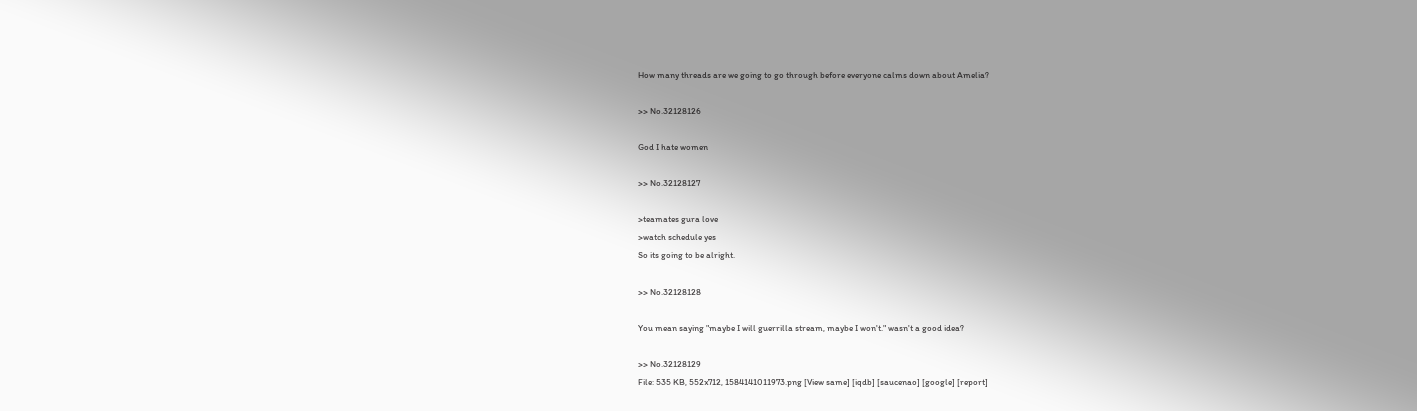How many threads are we going to go through before everyone calms down about Amelia?

>> No.32128126

God I hate women

>> No.32128127

>teamates gura love
>watch schedule yes
So its going to be alright.

>> No.32128128

You mean saying "maybe I will guerrilla stream, maybe I won't." wasn't a good idea?

>> No.32128129
File: 535 KB, 552x712, 1584141011973.png [View same] [iqdb] [saucenao] [google] [report]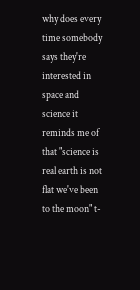why does every time somebody says they're interested in space and science it reminds me of that "science is real earth is not flat we've been to the moon" t-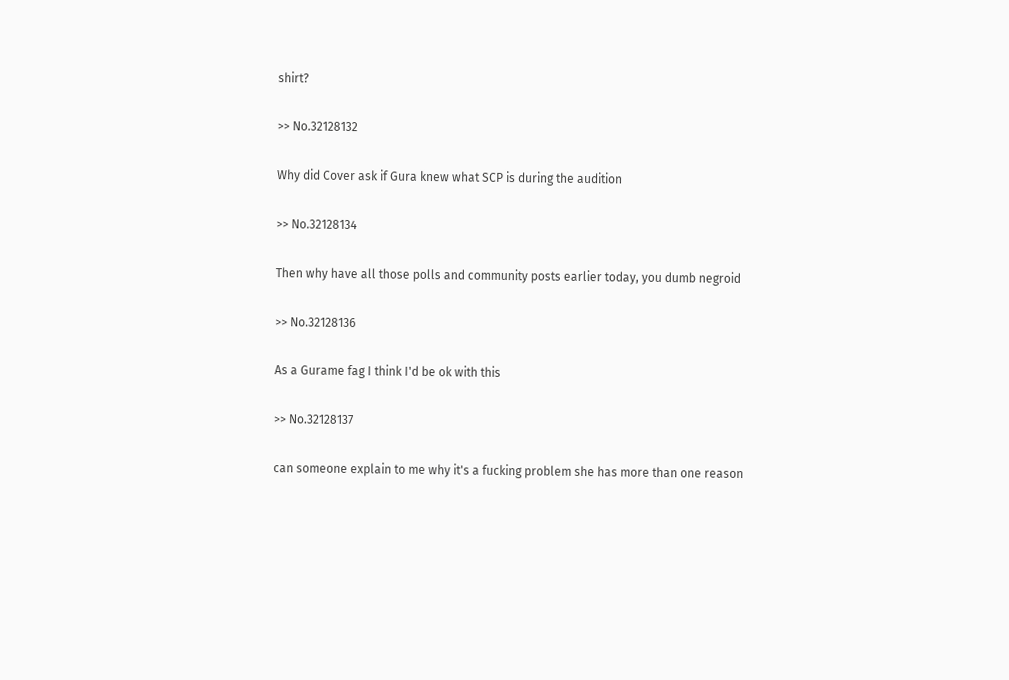shirt?

>> No.32128132

Why did Cover ask if Gura knew what SCP is during the audition

>> No.32128134

Then why have all those polls and community posts earlier today, you dumb negroid

>> No.32128136

As a Gurame fag I think I'd be ok with this

>> No.32128137

can someone explain to me why it's a fucking problem she has more than one reason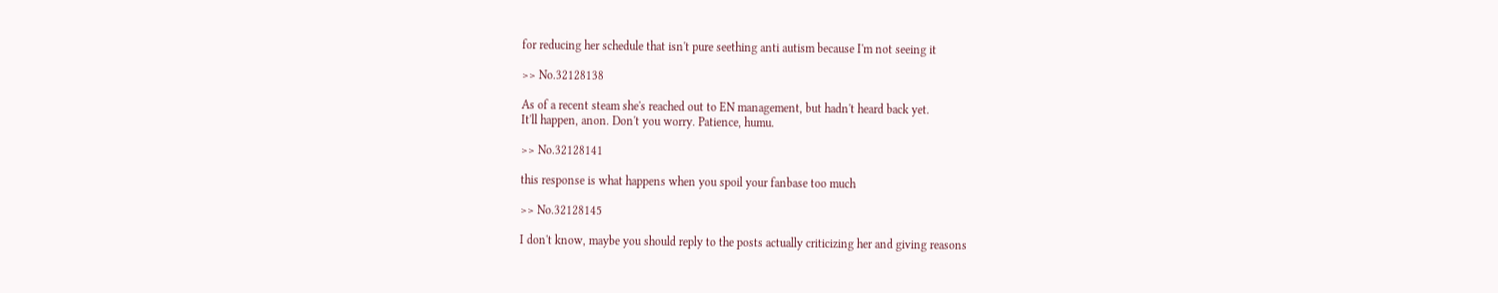for reducing her schedule that isn't pure seething anti autism because I'm not seeing it

>> No.32128138

As of a recent steam she's reached out to EN management, but hadn't heard back yet.
It'll happen, anon. Don't you worry. Patience, humu.

>> No.32128141

this response is what happens when you spoil your fanbase too much

>> No.32128145

I don't know, maybe you should reply to the posts actually criticizing her and giving reasons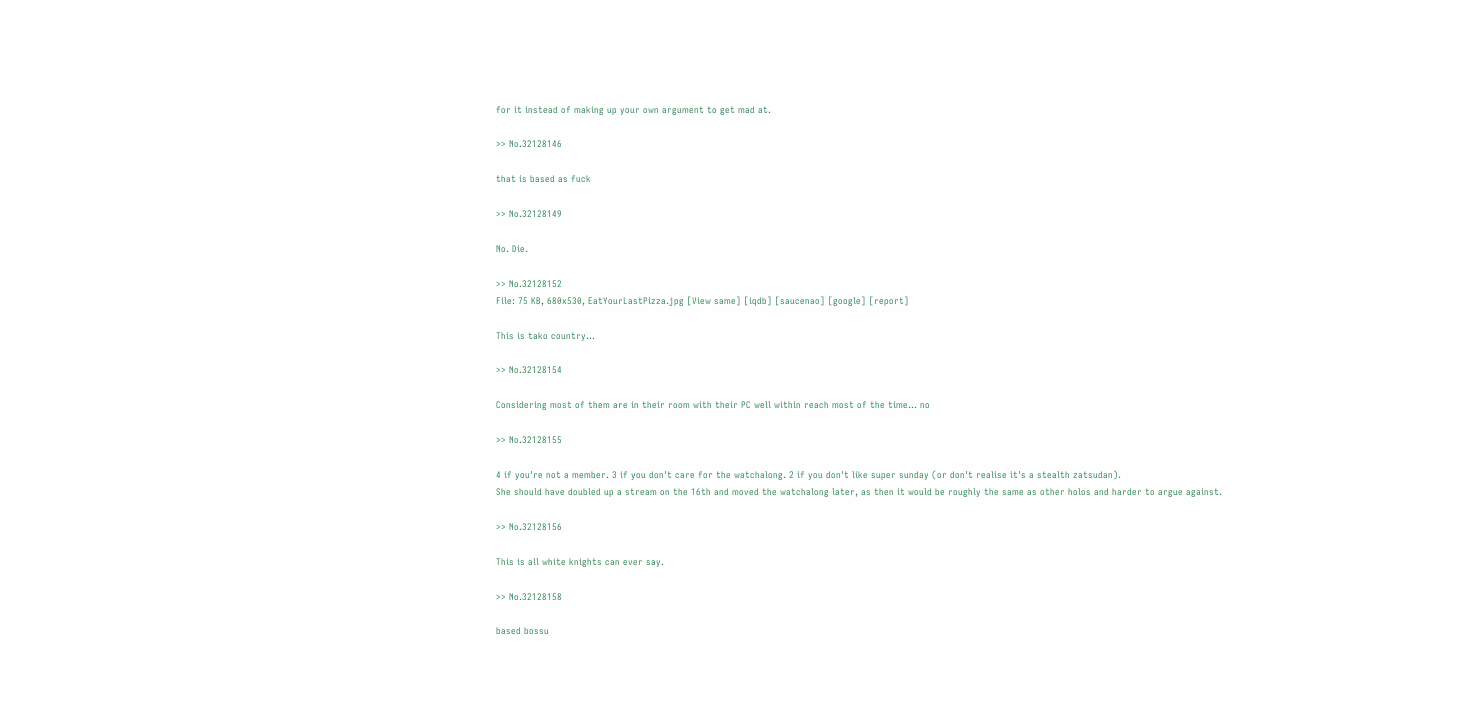for it instead of making up your own argument to get mad at.

>> No.32128146

that is based as fuck

>> No.32128149

No. Die.

>> No.32128152
File: 75 KB, 680x530, EatYourLastPizza.jpg [View same] [iqdb] [saucenao] [google] [report]

This is tako country...

>> No.32128154

Considering most of them are in their room with their PC well within reach most of the time... no

>> No.32128155

4 if you're not a member. 3 if you don't care for the watchalong. 2 if you don't like super sunday (or don't realise it's a stealth zatsudan).
She should have doubled up a stream on the 16th and moved the watchalong later, as then it would be roughly the same as other holos and harder to argue against.

>> No.32128156

This is all white knights can ever say.

>> No.32128158

based bossu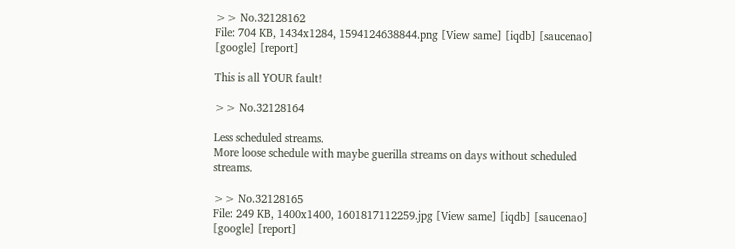>> No.32128162
File: 704 KB, 1434x1284, 1594124638844.png [View same] [iqdb] [saucenao] [google] [report]

This is all YOUR fault!

>> No.32128164

Less scheduled streams.
More loose schedule with maybe guerilla streams on days without scheduled streams.

>> No.32128165
File: 249 KB, 1400x1400, 1601817112259.jpg [View same] [iqdb] [saucenao] [google] [report]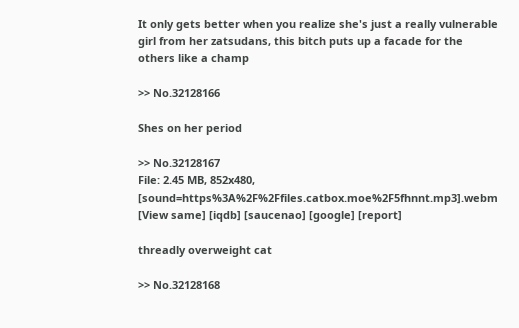It only gets better when you realize she's just a really vulnerable girl from her zatsudans, this bitch puts up a facade for the others like a champ

>> No.32128166

Shes on her period

>> No.32128167
File: 2.45 MB, 852x480, [sound=https%3A%2F%2Ffiles.catbox.moe%2F5fhnnt.mp3].webm [View same] [iqdb] [saucenao] [google] [report]

threadly overweight cat

>> No.32128168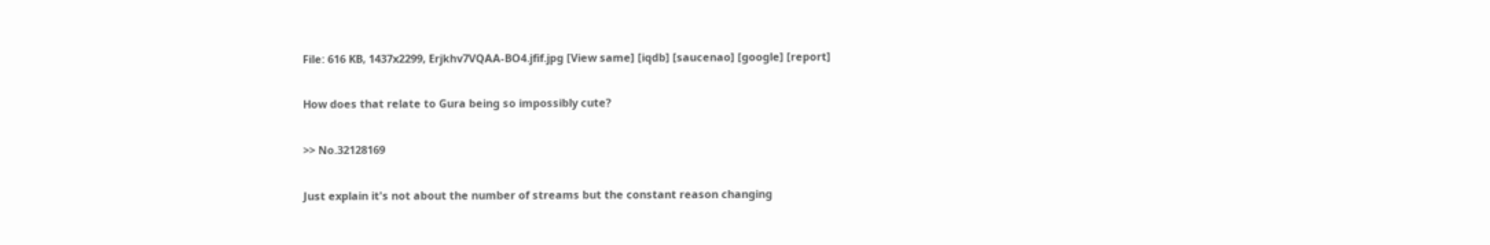File: 616 KB, 1437x2299, Erjkhv7VQAA-BO4.jfif.jpg [View same] [iqdb] [saucenao] [google] [report]

How does that relate to Gura being so impossibly cute?

>> No.32128169

Just explain it's not about the number of streams but the constant reason changing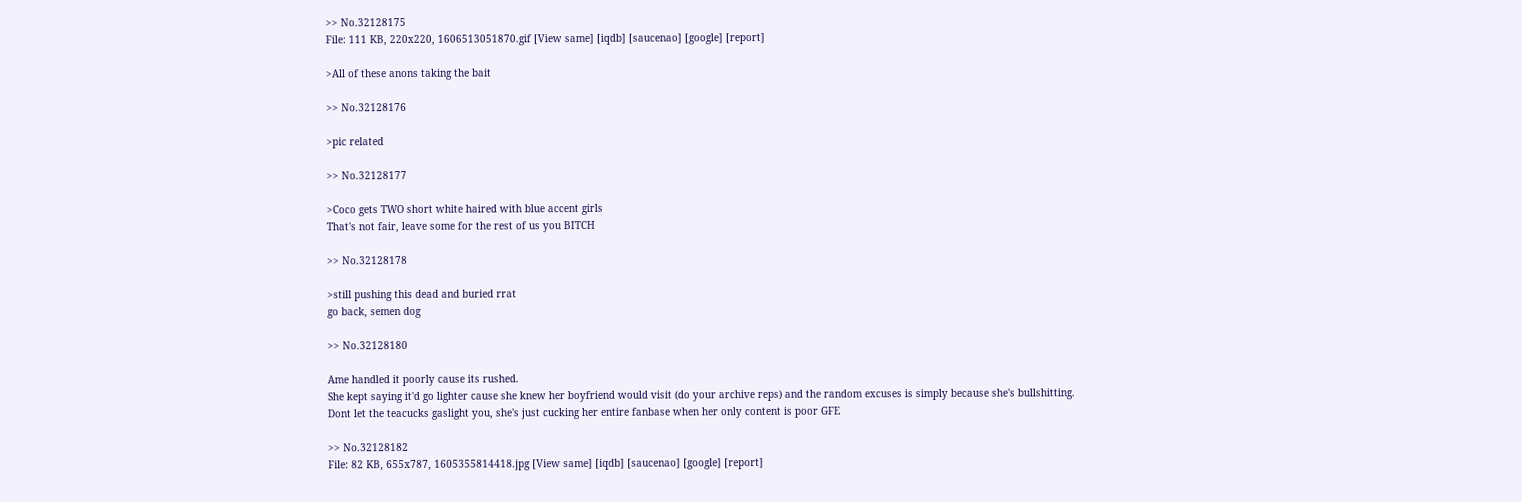>> No.32128175
File: 111 KB, 220x220, 1606513051870.gif [View same] [iqdb] [saucenao] [google] [report]

>All of these anons taking the bait

>> No.32128176

>pic related

>> No.32128177

>Coco gets TWO short white haired with blue accent girls
That's not fair, leave some for the rest of us you BITCH

>> No.32128178

>still pushing this dead and buried rrat
go back, semen dog

>> No.32128180

Ame handled it poorly cause its rushed.
She kept saying it'd go lighter cause she knew her boyfriend would visit (do your archive reps) and the random excuses is simply because she's bullshitting.
Dont let the teacucks gaslight you, she's just cucking her entire fanbase when her only content is poor GFE

>> No.32128182
File: 82 KB, 655x787, 1605355814418.jpg [View same] [iqdb] [saucenao] [google] [report]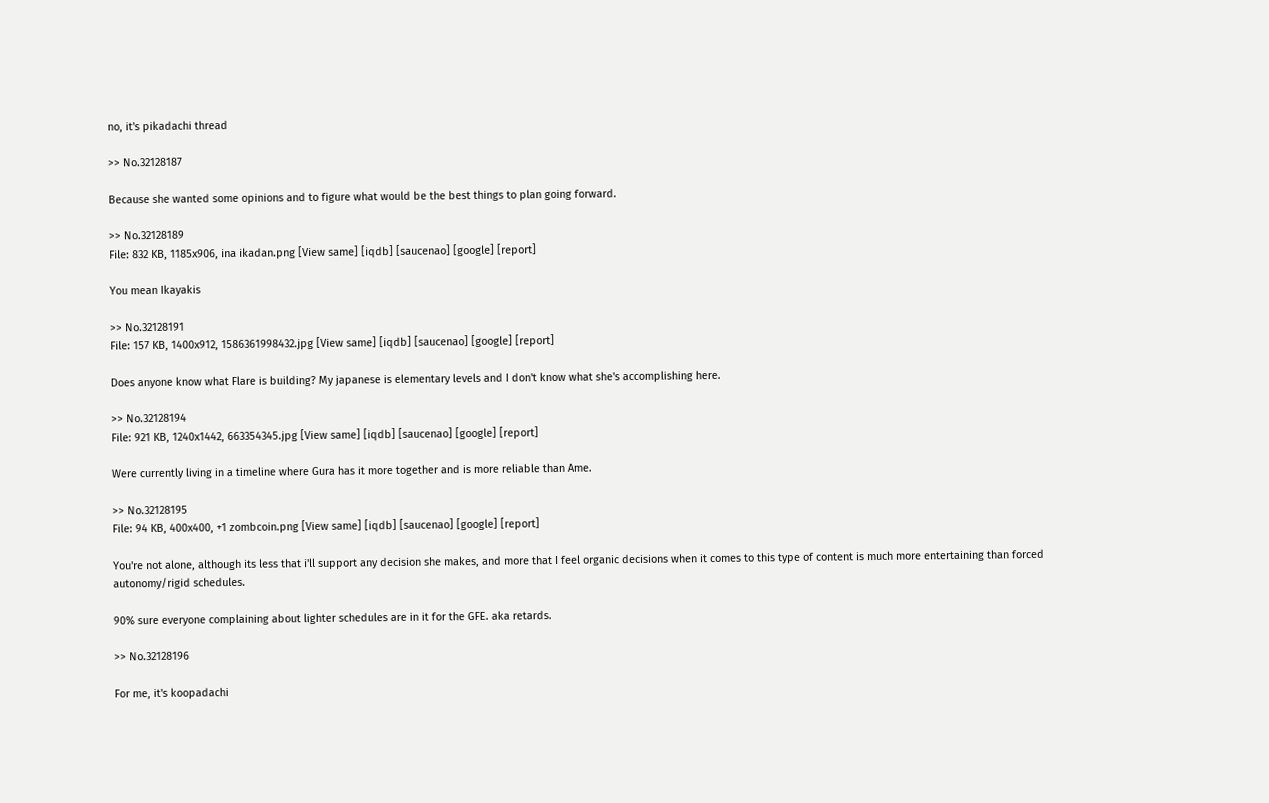no, it's pikadachi thread

>> No.32128187

Because she wanted some opinions and to figure what would be the best things to plan going forward.

>> No.32128189
File: 832 KB, 1185x906, ina ikadan.png [View same] [iqdb] [saucenao] [google] [report]

You mean Ikayakis

>> No.32128191
File: 157 KB, 1400x912, 1586361998432.jpg [View same] [iqdb] [saucenao] [google] [report]

Does anyone know what Flare is building? My japanese is elementary levels and I don't know what she's accomplishing here.

>> No.32128194
File: 921 KB, 1240x1442, 663354345.jpg [View same] [iqdb] [saucenao] [google] [report]

Were currently living in a timeline where Gura has it more together and is more reliable than Ame.

>> No.32128195
File: 94 KB, 400x400, +1 zombcoin.png [View same] [iqdb] [saucenao] [google] [report]

You're not alone, although its less that i'll support any decision she makes, and more that I feel organic decisions when it comes to this type of content is much more entertaining than forced autonomy/rigid schedules.

90% sure everyone complaining about lighter schedules are in it for the GFE. aka retards.

>> No.32128196

For me, it's koopadachi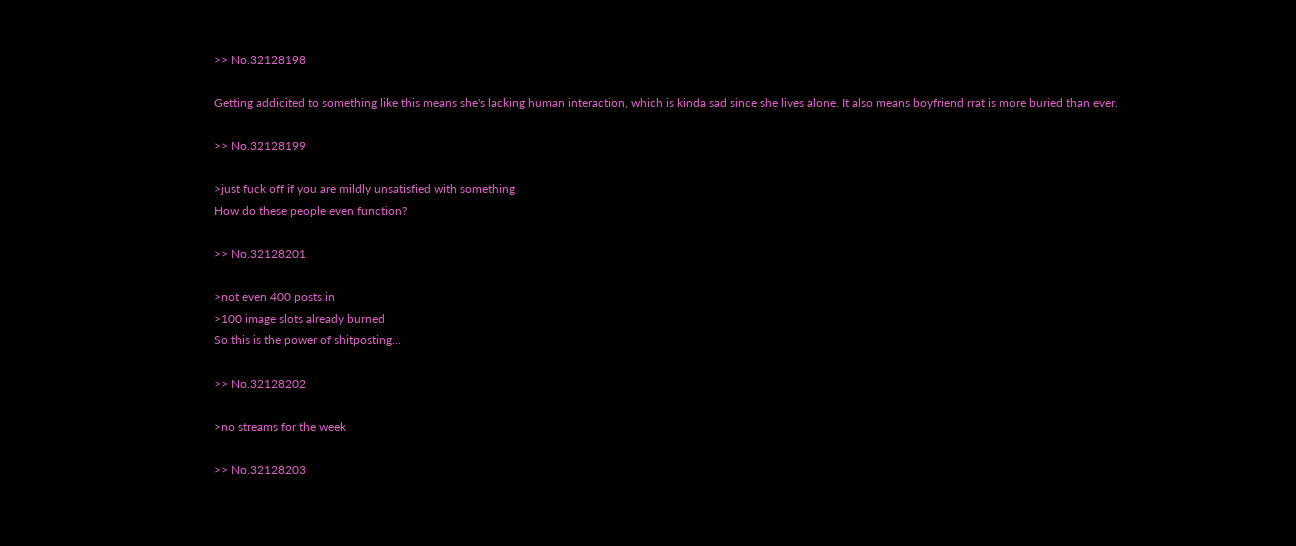>> No.32128198

Getting addicited to something like this means she's lacking human interaction, which is kinda sad since she lives alone. It also means boyfriend rrat is more buried than ever.

>> No.32128199

>just fuck off if you are mildly unsatisfied with something
How do these people even function?

>> No.32128201

>not even 400 posts in
>100 image slots already burned
So this is the power of shitposting...

>> No.32128202

>no streams for the week

>> No.32128203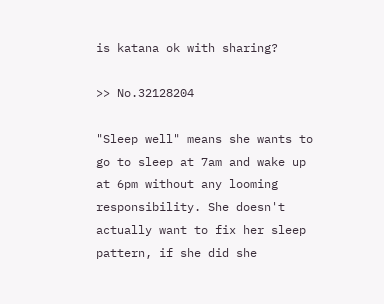is katana ok with sharing?

>> No.32128204

"Sleep well" means she wants to go to sleep at 7am and wake up at 6pm without any looming responsibility. She doesn't actually want to fix her sleep pattern, if she did she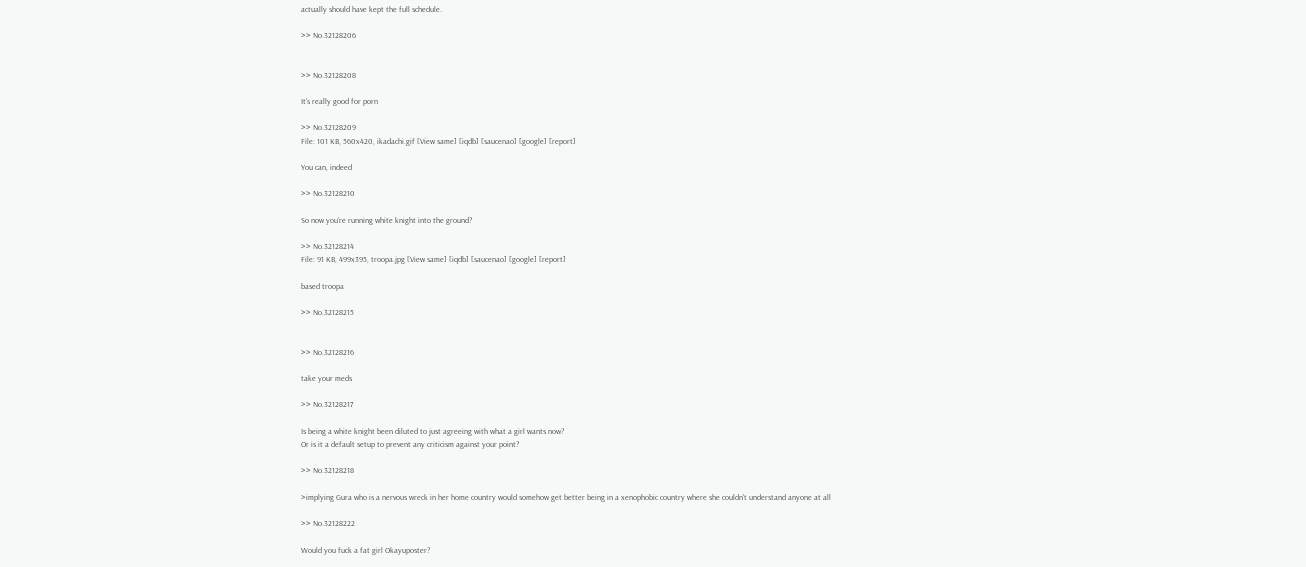actually should have kept the full schedule.

>> No.32128206


>> No.32128208

It's really good for porn

>> No.32128209
File: 101 KB, 560x420, ikadachi.gif [View same] [iqdb] [saucenao] [google] [report]

You can, indeed

>> No.32128210

So now you’re running white knight into the ground?

>> No.32128214
File: 91 KB, 499x395, troopa.jpg [View same] [iqdb] [saucenao] [google] [report]

based troopa

>> No.32128215


>> No.32128216

take your meds

>> No.32128217

Is being a white knight been diluted to just agreeing with what a girl wants now?
Or is it a default setup to prevent any criticism against your point?

>> No.32128218

>implying Gura who is a nervous wreck in her home country would somehow get better being in a xenophobic country where she couldn't understand anyone at all

>> No.32128222

Would you fuck a fat girl Okayuposter?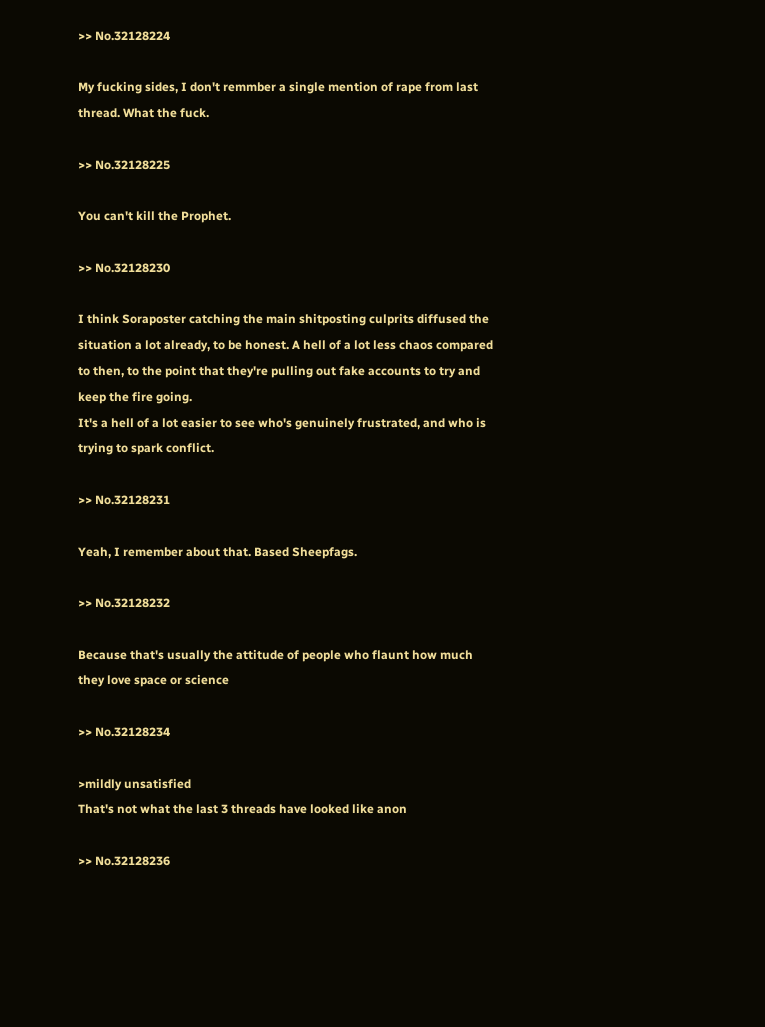>> No.32128224

My fucking sides, I don't remmber a single mention of rape from last thread. What the fuck.

>> No.32128225

You can't kill the Prophet.

>> No.32128230

I think Soraposter catching the main shitposting culprits diffused the situation a lot already, to be honest. A hell of a lot less chaos compared to then, to the point that they're pulling out fake accounts to try and keep the fire going.
It's a hell of a lot easier to see who's genuinely frustrated, and who is trying to spark conflict.

>> No.32128231

Yeah, I remember about that. Based Sheepfags.

>> No.32128232

Because that's usually the attitude of people who flaunt how much they love space or science

>> No.32128234

>mildly unsatisfied
That's not what the last 3 threads have looked like anon

>> No.32128236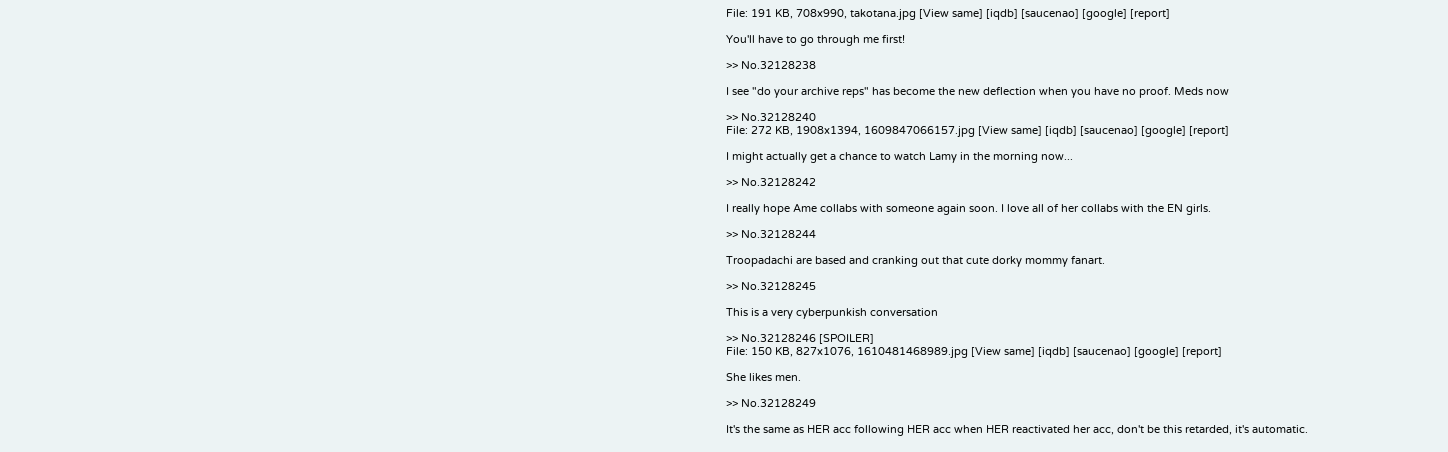File: 191 KB, 708x990, takotana.jpg [View same] [iqdb] [saucenao] [google] [report]

You'll have to go through me first!

>> No.32128238

I see "do your archive reps" has become the new deflection when you have no proof. Meds now

>> No.32128240
File: 272 KB, 1908x1394, 1609847066157.jpg [View same] [iqdb] [saucenao] [google] [report]

I might actually get a chance to watch Lamy in the morning now...

>> No.32128242

I really hope Ame collabs with someone again soon. I love all of her collabs with the EN girls.

>> No.32128244

Troopadachi are based and cranking out that cute dorky mommy fanart.

>> No.32128245

This is a very cyberpunkish conversation

>> No.32128246 [SPOILER]
File: 150 KB, 827x1076, 1610481468989.jpg [View same] [iqdb] [saucenao] [google] [report]

She likes men.

>> No.32128249

It's the same as HER acc following HER acc when HER reactivated her acc, don't be this retarded, it's automatic.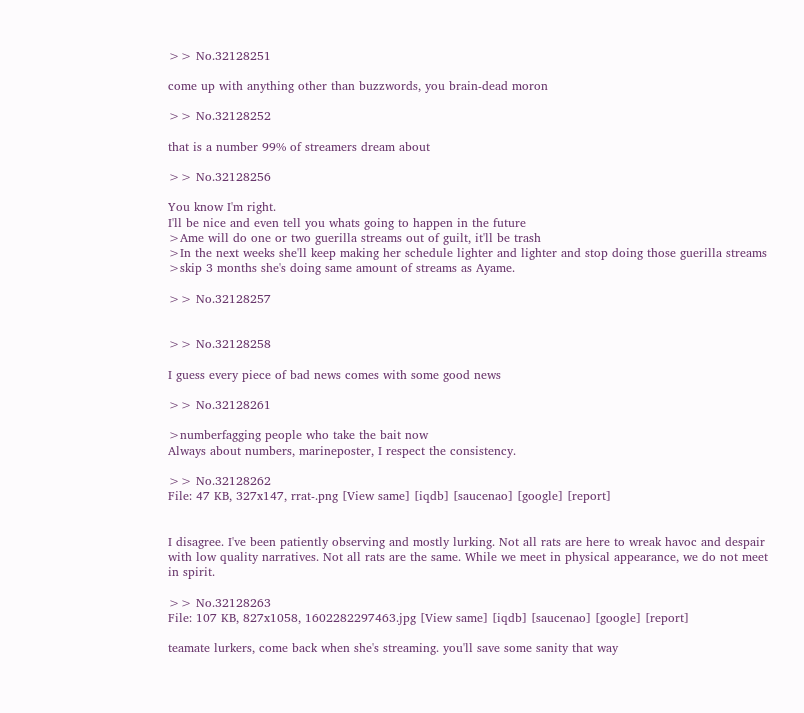>> No.32128251

come up with anything other than buzzwords, you brain-dead moron

>> No.32128252

that is a number 99% of streamers dream about

>> No.32128256

You know I'm right.
I'll be nice and even tell you whats going to happen in the future
>Ame will do one or two guerilla streams out of guilt, it'll be trash
>In the next weeks she'll keep making her schedule lighter and lighter and stop doing those guerilla streams
>skip 3 months she's doing same amount of streams as Ayame.

>> No.32128257


>> No.32128258

I guess every piece of bad news comes with some good news

>> No.32128261

>numberfagging people who take the bait now
Always about numbers, marineposter, I respect the consistency.

>> No.32128262
File: 47 KB, 327x147, rrat-.png [View same] [iqdb] [saucenao] [google] [report]


I disagree. I've been patiently observing and mostly lurking. Not all rats are here to wreak havoc and despair with low quality narratives. Not all rats are the same. While we meet in physical appearance, we do not meet in spirit.

>> No.32128263
File: 107 KB, 827x1058, 1602282297463.jpg [View same] [iqdb] [saucenao] [google] [report]

teamate lurkers, come back when she's streaming. you'll save some sanity that way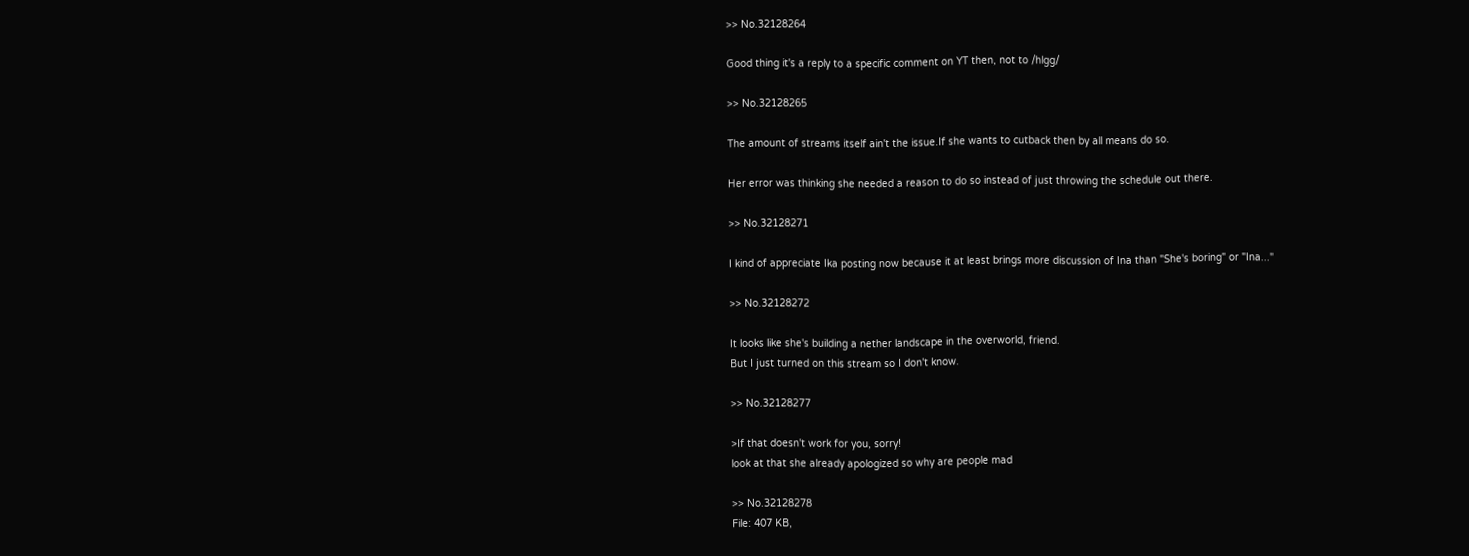>> No.32128264

Good thing it's a reply to a specific comment on YT then, not to /hlgg/

>> No.32128265

The amount of streams itself ain't the issue.If she wants to cutback then by all means do so.

Her error was thinking she needed a reason to do so instead of just throwing the schedule out there.

>> No.32128271

I kind of appreciate Ika posting now because it at least brings more discussion of Ina than "She's boring" or "Ina..."

>> No.32128272

It looks like she's building a nether landscape in the overworld, friend.
But I just turned on this stream so I don't know.

>> No.32128277

>If that doesn't work for you, sorry!
look at that she already apologized so why are people mad

>> No.32128278
File: 407 KB,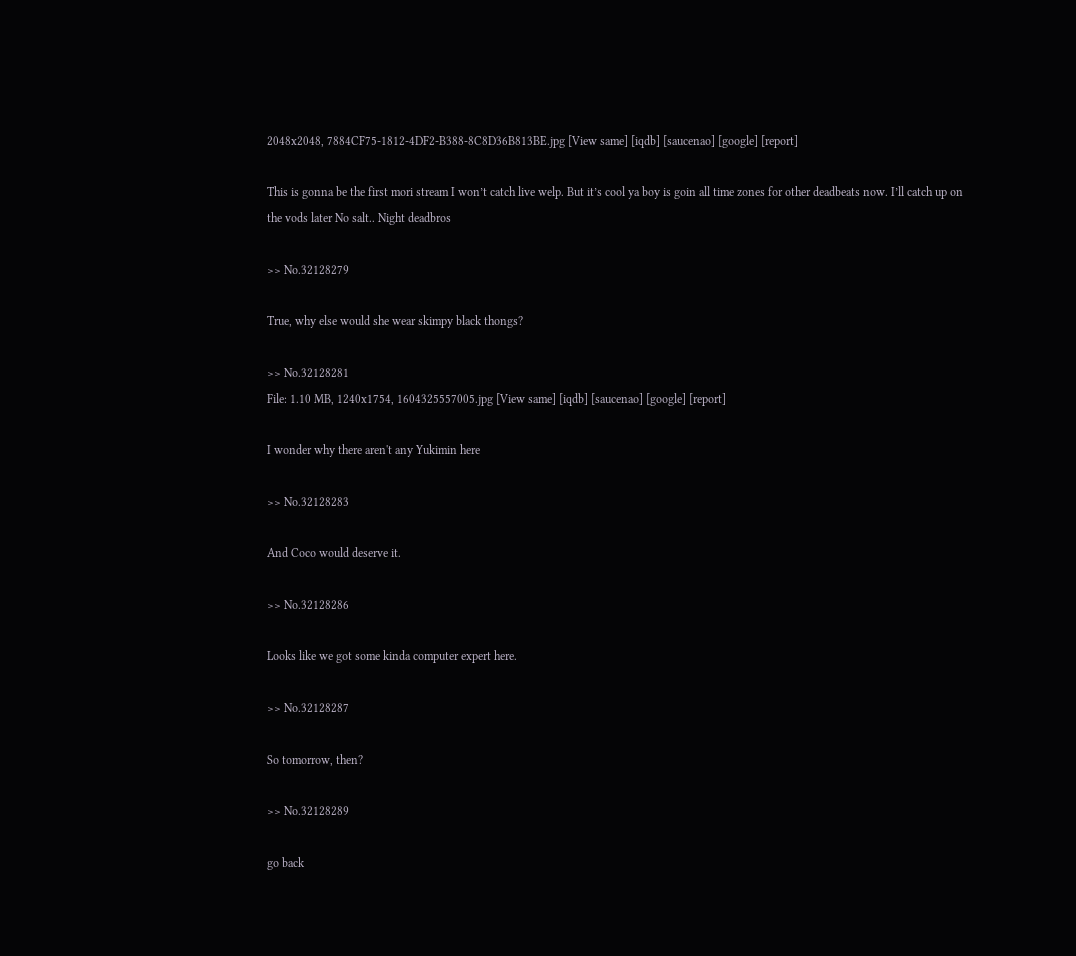2048x2048, 7884CF75-1812-4DF2-B388-8C8D36B813BE.jpg [View same] [iqdb] [saucenao] [google] [report]

This is gonna be the first mori stream I won’t catch live welp. But it’s cool ya boy is goin all time zones for other deadbeats now. I’ll catch up on the vods later No salt.. Night deadbros

>> No.32128279

True, why else would she wear skimpy black thongs?

>> No.32128281
File: 1.10 MB, 1240x1754, 1604325557005.jpg [View same] [iqdb] [saucenao] [google] [report]

I wonder why there aren't any Yukimin here

>> No.32128283

And Coco would deserve it.

>> No.32128286

Looks like we got some kinda computer expert here.

>> No.32128287

So tomorrow, then?

>> No.32128289

go back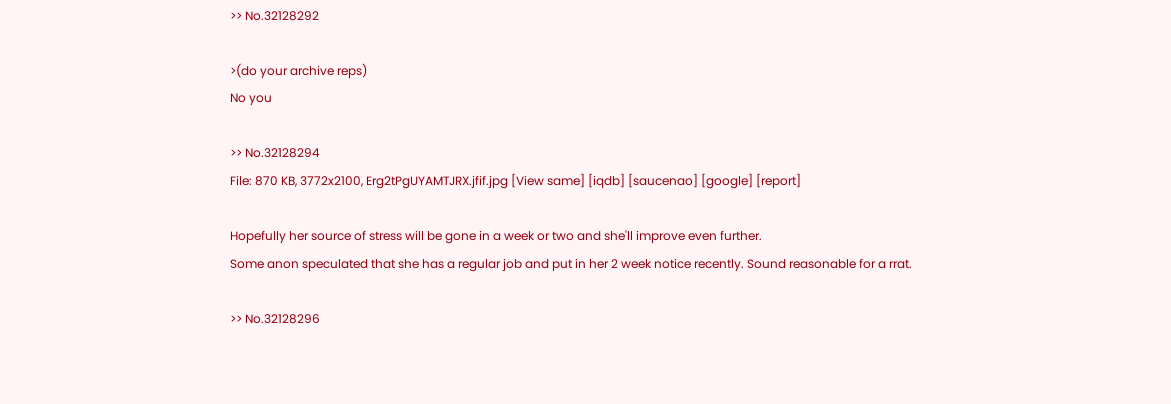>> No.32128292

>(do your archive reps)
No you

>> No.32128294
File: 870 KB, 3772x2100, Erg2tPgUYAMTJRX.jfif.jpg [View same] [iqdb] [saucenao] [google] [report]

Hopefully her source of stress will be gone in a week or two and she'll improve even further.
Some anon speculated that she has a regular job and put in her 2 week notice recently. Sound reasonable for a rrat.

>> No.32128296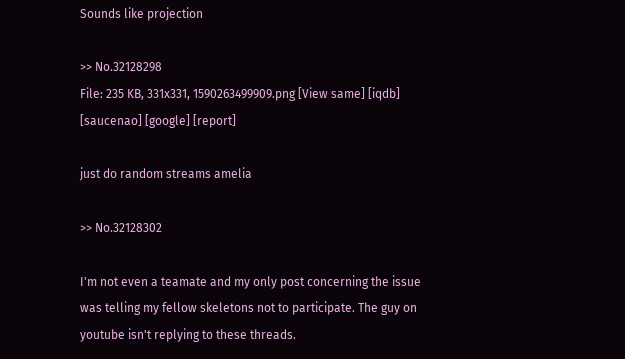Sounds like projection

>> No.32128298
File: 235 KB, 331x331, 1590263499909.png [View same] [iqdb] [saucenao] [google] [report]

just do random streams amelia

>> No.32128302

I'm not even a teamate and my only post concerning the issue was telling my fellow skeletons not to participate. The guy on youtube isn't replying to these threads.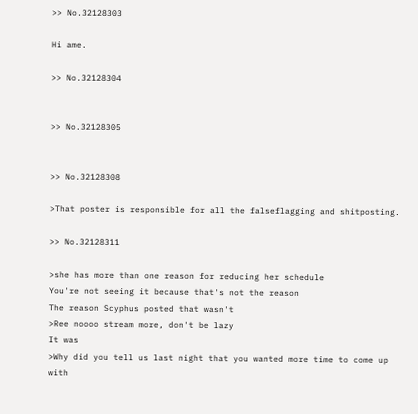>> No.32128303

Hi ame.

>> No.32128304


>> No.32128305


>> No.32128308

>That poster is responsible for all the falseflagging and shitposting.

>> No.32128311

>she has more than one reason for reducing her schedule
You're not seeing it because that's not the reason
The reason Scyphus posted that wasn't
>Ree noooo stream more, don't be lazy
It was
>Why did you tell us last night that you wanted more time to come up with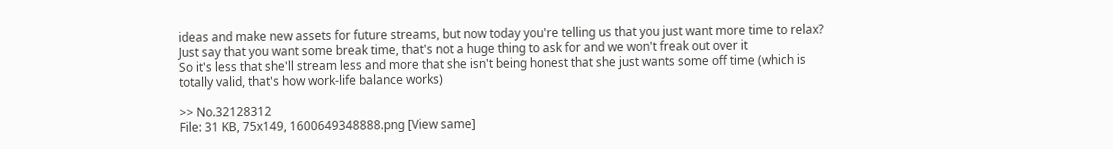ideas and make new assets for future streams, but now today you're telling us that you just want more time to relax? Just say that you want some break time, that's not a huge thing to ask for and we won't freak out over it
So it's less that she'll stream less and more that she isn't being honest that she just wants some off time (which is totally valid, that's how work-life balance works)

>> No.32128312
File: 31 KB, 75x149, 1600649348888.png [View same]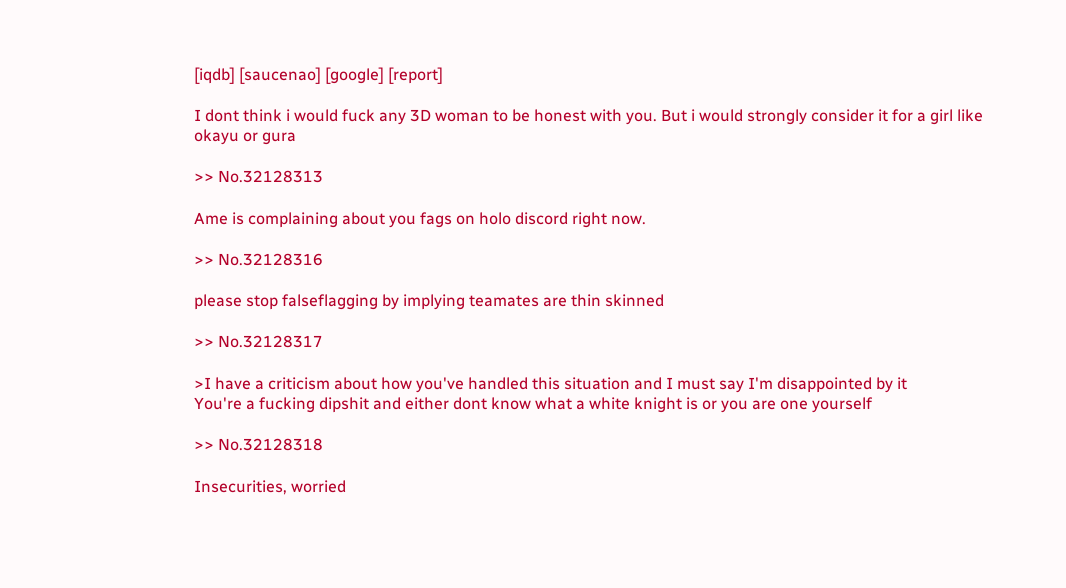[iqdb] [saucenao] [google] [report]

I dont think i would fuck any 3D woman to be honest with you. But i would strongly consider it for a girl like okayu or gura

>> No.32128313

Ame is complaining about you fags on holo discord right now.

>> No.32128316

please stop falseflagging by implying teamates are thin skinned

>> No.32128317

>I have a criticism about how you've handled this situation and I must say I'm disappointed by it
You're a fucking dipshit and either dont know what a white knight is or you are one yourself

>> No.32128318

Insecurities, worried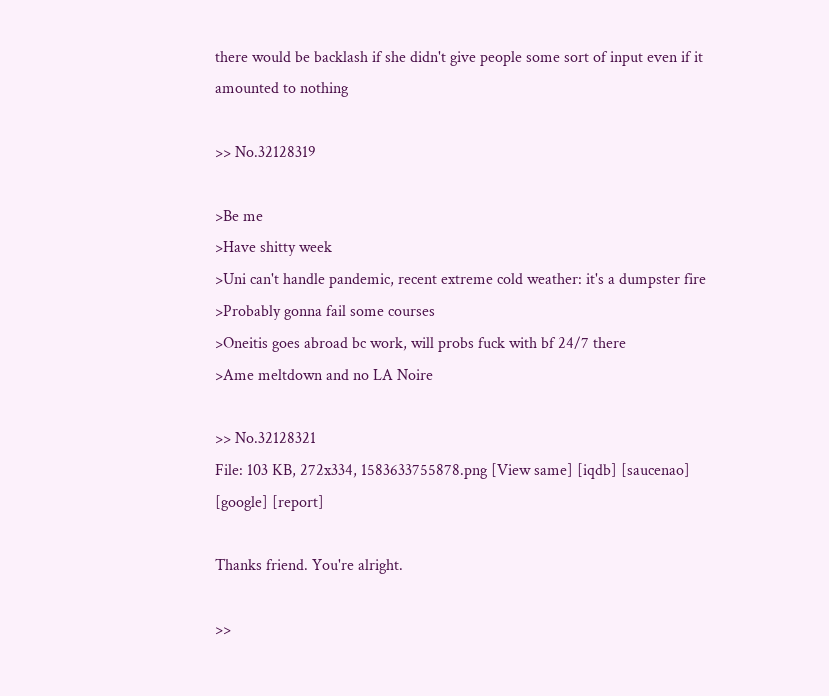there would be backlash if she didn't give people some sort of input even if it amounted to nothing

>> No.32128319

>Be me
>Have shitty week
>Uni can't handle pandemic, recent extreme cold weather: it's a dumpster fire
>Probably gonna fail some courses
>Oneitis goes abroad bc work, will probs fuck with bf 24/7 there
>Ame meltdown and no LA Noire

>> No.32128321
File: 103 KB, 272x334, 1583633755878.png [View same] [iqdb] [saucenao] [google] [report]

Thanks friend. You're alright.

>>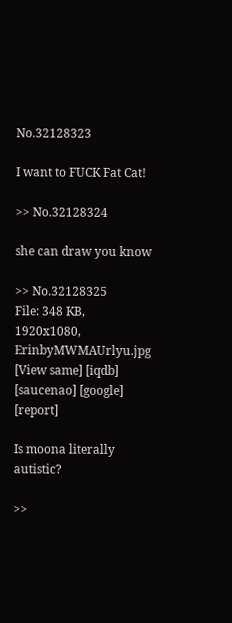No.32128323

I want to FUCK Fat Cat!

>> No.32128324

she can draw you know

>> No.32128325
File: 348 KB, 1920x1080, ErinbyMWMAUrlyu.jpg [View same] [iqdb] [saucenao] [google] [report]

Is moona literally autistic?

>>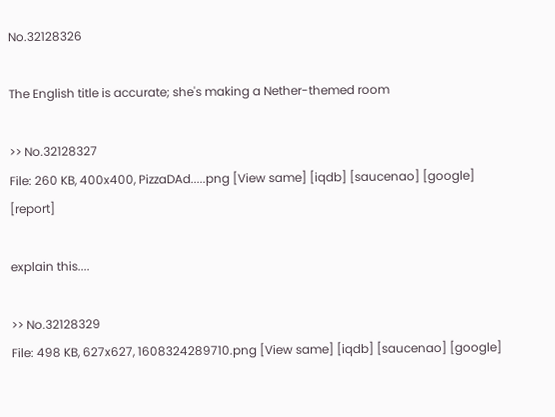No.32128326

The English title is accurate; she's making a Nether-themed room

>> No.32128327
File: 260 KB, 400x400, PizzaDAd.....png [View same] [iqdb] [saucenao] [google] [report]

explain this....

>> No.32128329
File: 498 KB, 627x627, 1608324289710.png [View same] [iqdb] [saucenao] [google]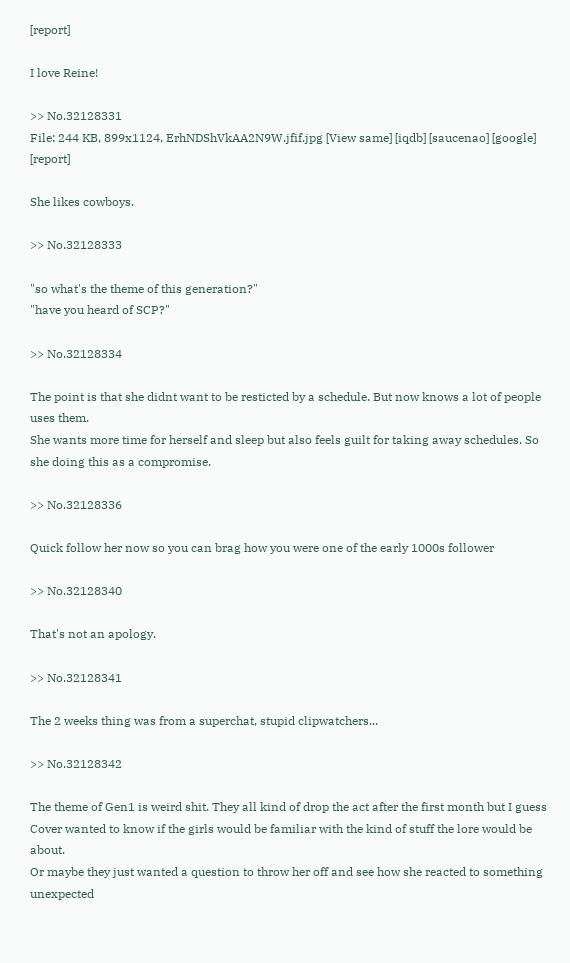[report]

I love Reine!

>> No.32128331
File: 244 KB, 899x1124, ErhNDShVkAA2N9W.jfif.jpg [View same] [iqdb] [saucenao] [google] [report]

She likes cowboys.

>> No.32128333

"so what's the theme of this generation?"
"have you heard of SCP?"

>> No.32128334

The point is that she didnt want to be resticted by a schedule. But now knows a lot of people uses them.
She wants more time for herself and sleep but also feels guilt for taking away schedules. So she doing this as a compromise.

>> No.32128336

Quick follow her now so you can brag how you were one of the early 1000s follower

>> No.32128340

That's not an apology.

>> No.32128341

The 2 weeks thing was from a superchat, stupid clipwatchers...

>> No.32128342

The theme of Gen1 is weird shit. They all kind of drop the act after the first month but I guess Cover wanted to know if the girls would be familiar with the kind of stuff the lore would be about.
Or maybe they just wanted a question to throw her off and see how she reacted to something unexpected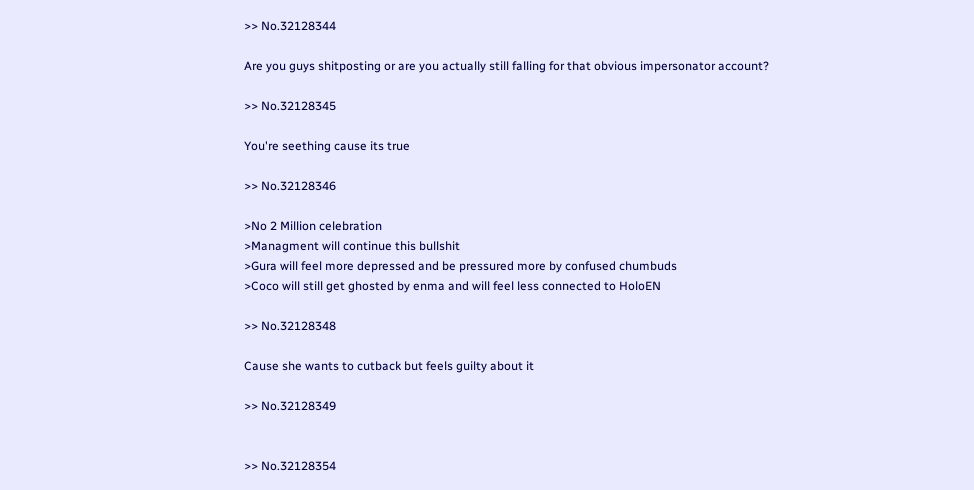>> No.32128344

Are you guys shitposting or are you actually still falling for that obvious impersonator account?

>> No.32128345

You're seething cause its true

>> No.32128346

>No 2 Million celebration
>Managment will continue this bullshit
>Gura will feel more depressed and be pressured more by confused chumbuds
>Coco will still get ghosted by enma and will feel less connected to HoloEN

>> No.32128348

Cause she wants to cutback but feels guilty about it

>> No.32128349


>> No.32128354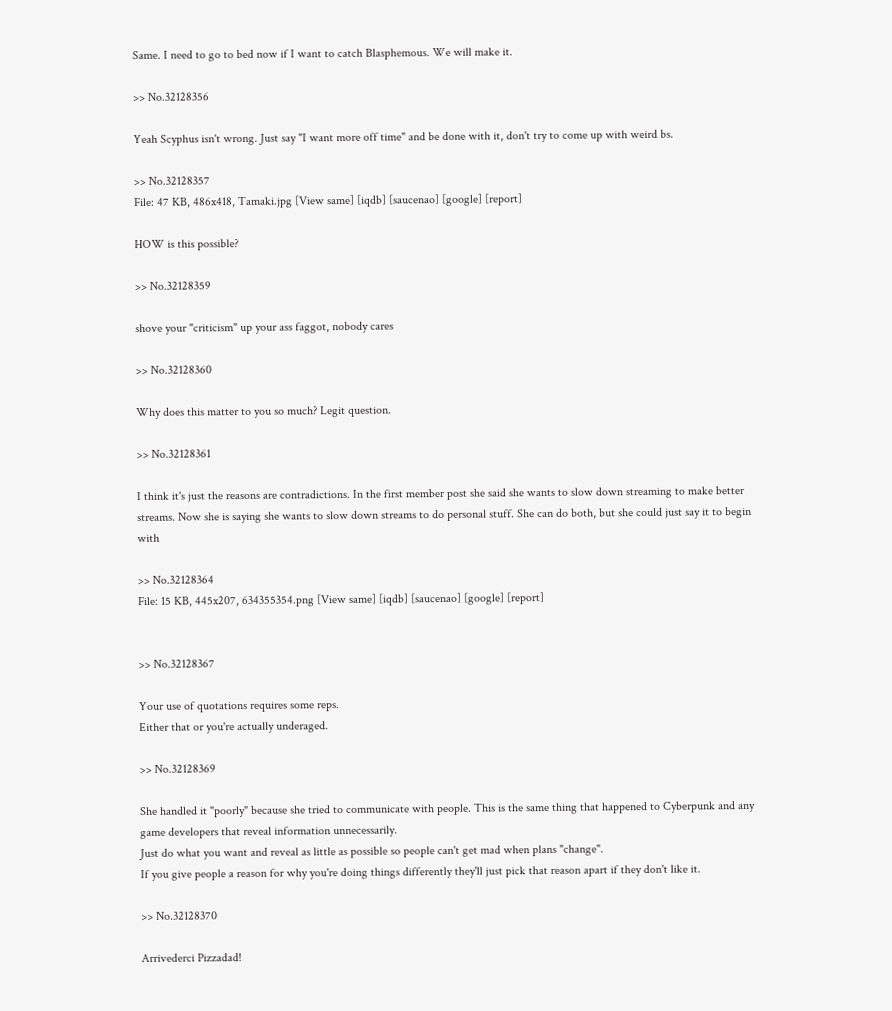Same. I need to go to bed now if I want to catch Blasphemous. We will make it.

>> No.32128356

Yeah Scyphus isn't wrong. Just say "I want more off time" and be done with it, don't try to come up with weird bs.

>> No.32128357
File: 47 KB, 486x418, Tamaki.jpg [View same] [iqdb] [saucenao] [google] [report]

HOW is this possible?

>> No.32128359

shove your "criticism" up your ass faggot, nobody cares

>> No.32128360

Why does this matter to you so much? Legit question.

>> No.32128361

I think it's just the reasons are contradictions. In the first member post she said she wants to slow down streaming to make better streams. Now she is saying she wants to slow down streams to do personal stuff. She can do both, but she could just say it to begin with

>> No.32128364
File: 15 KB, 445x207, 634355354.png [View same] [iqdb] [saucenao] [google] [report]


>> No.32128367

Your use of quotations requires some reps.
Either that or you're actually underaged.

>> No.32128369

She handled it "poorly" because she tried to communicate with people. This is the same thing that happened to Cyberpunk and any game developers that reveal information unnecessarily.
Just do what you want and reveal as little as possible so people can't get mad when plans "change".
If you give people a reason for why you're doing things differently they'll just pick that reason apart if they don't like it.

>> No.32128370

Arrivederci Pizzadad!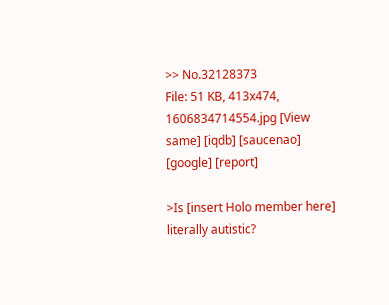>> No.32128373
File: 51 KB, 413x474, 1606834714554.jpg [View same] [iqdb] [saucenao] [google] [report]

>Is [insert Holo member here] literally autistic?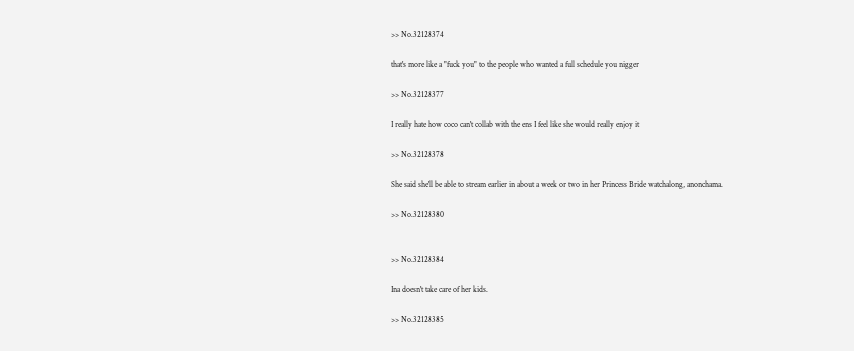>> No.32128374

that's more like a "fuck you" to the people who wanted a full schedule you nigger

>> No.32128377

I really hate how coco can't collab with the ens I feel like she would really enjoy it

>> No.32128378

She said she'll be able to stream earlier in about a week or two in her Princess Bride watchalong, anonchama.

>> No.32128380


>> No.32128384

Ina doesn't take care of her kids.

>> No.32128385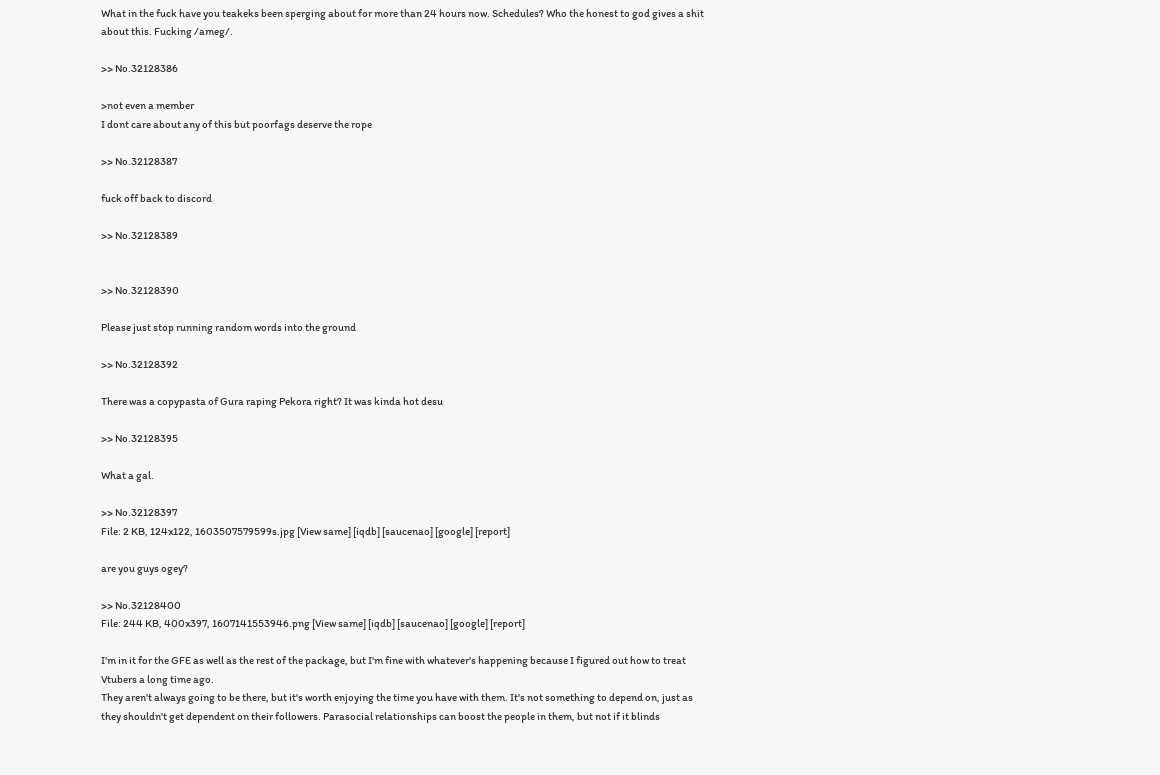What in the fuck have you teakeks been sperging about for more than 24 hours now. Schedules? Who the honest to god gives a shit about this. Fucking /ameg/.

>> No.32128386

>not even a member
I dont care about any of this but poorfags deserve the rope

>> No.32128387

fuck off back to discord

>> No.32128389


>> No.32128390

Please just stop running random words into the ground

>> No.32128392

There was a copypasta of Gura raping Pekora right? It was kinda hot desu

>> No.32128395

What a gal.

>> No.32128397
File: 2 KB, 124x122, 1603507579599s.jpg [View same] [iqdb] [saucenao] [google] [report]

are you guys ogey?

>> No.32128400
File: 244 KB, 400x397, 1607141553946.png [View same] [iqdb] [saucenao] [google] [report]

I'm in it for the GFE as well as the rest of the package, but I'm fine with whatever's happening because I figured out how to treat Vtubers a long time ago.
They aren't always going to be there, but it's worth enjoying the time you have with them. It's not something to depend on, just as they shouldn't get dependent on their followers. Parasocial relationships can boost the people in them, but not if it blinds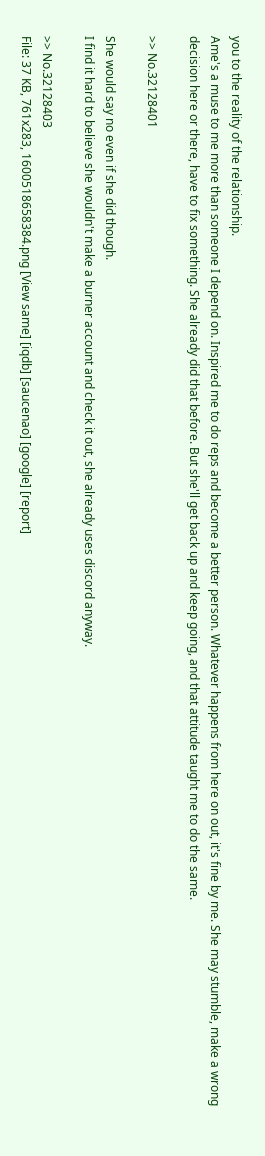you to the reality of the relationship.
Ame's a muse to me more than someone I depend on. Inspired me to do reps and become a better person. Whatever happens from here on out, it's fine by me. She may stumble, make a wrong decision here or there, have to fix something. She already did that before. But she'll get back up and keep going, and that attitude taught me to do the same.

>> No.32128401

She would say no even if she did though.
I find it hard to believe she wouldn't make a burner account and check it out, she already uses discord anyway.

>> No.32128403
File: 37 KB, 761x283, 1600518658384.png [View same] [iqdb] [saucenao] [google] [report]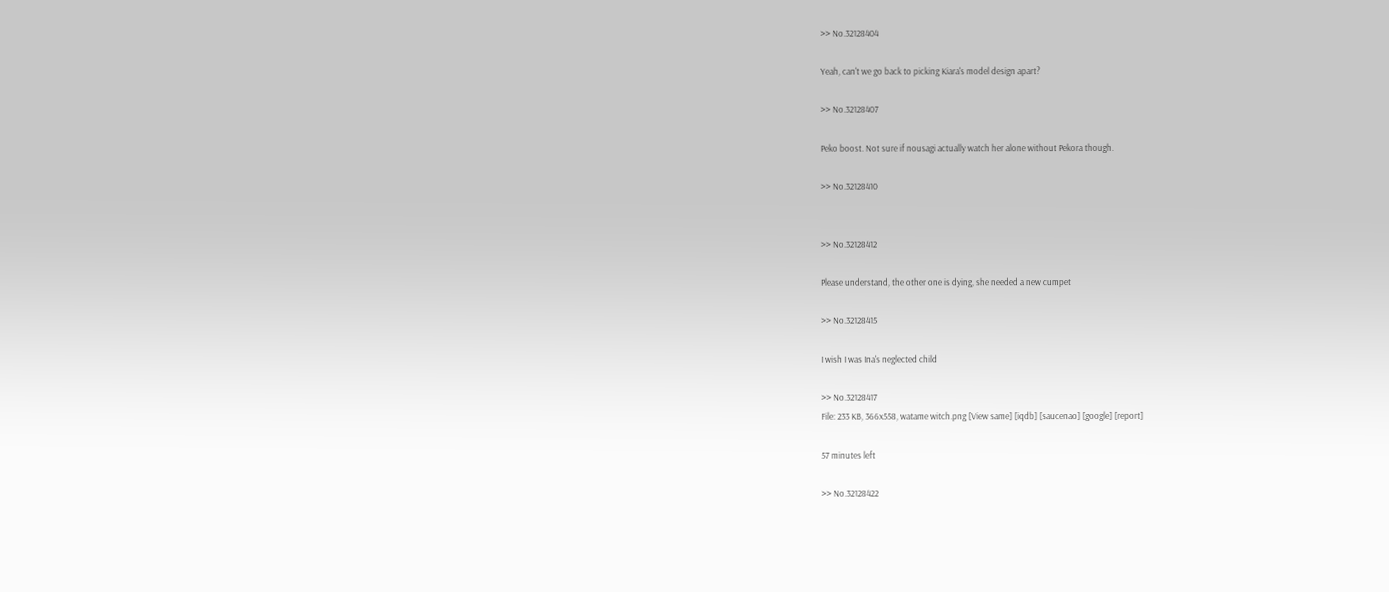>> No.32128404

Yeah, can't we go back to picking Kiara's model design apart?

>> No.32128407

Peko boost. Not sure if nousagi actually watch her alone without Pekora though.

>> No.32128410


>> No.32128412

Please understand, the other one is dying, she needed a new cumpet

>> No.32128415

I wish I was Ina's neglected child

>> No.32128417
File: 233 KB, 366x558, watame witch.png [View same] [iqdb] [saucenao] [google] [report]

57 minutes left

>> No.32128422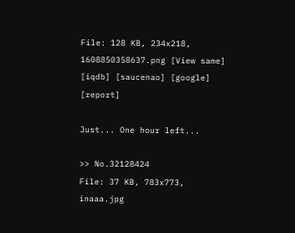File: 128 KB, 234x218, 1608850358637.png [View same] [iqdb] [saucenao] [google] [report]

Just... One hour left...

>> No.32128424
File: 37 KB, 783x773, inaaa.jpg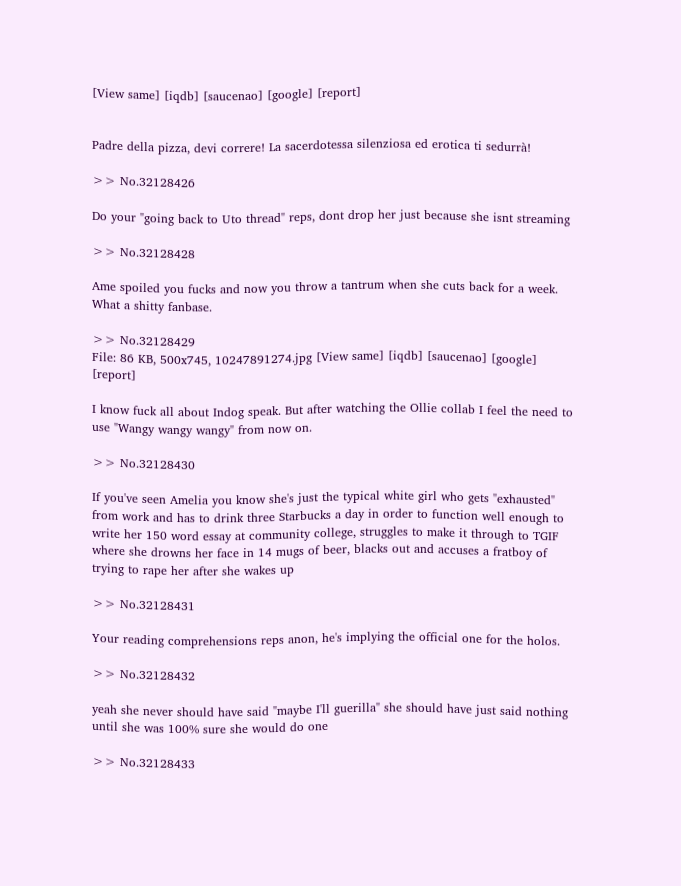[View same] [iqdb] [saucenao] [google] [report]


Padre della pizza, devi correre! La sacerdotessa silenziosa ed erotica ti sedurrà!

>> No.32128426

Do your "going back to Uto thread" reps, dont drop her just because she isnt streaming

>> No.32128428

Ame spoiled you fucks and now you throw a tantrum when she cuts back for a week. What a shitty fanbase.

>> No.32128429
File: 86 KB, 500x745, 10247891274.jpg [View same] [iqdb] [saucenao] [google] [report]

I know fuck all about Indog speak. But after watching the Ollie collab I feel the need to use "Wangy wangy wangy" from now on.

>> No.32128430

If you've seen Amelia you know she's just the typical white girl who gets "exhausted" from work and has to drink three Starbucks a day in order to function well enough to write her 150 word essay at community college, struggles to make it through to TGIF where she drowns her face in 14 mugs of beer, blacks out and accuses a fratboy of trying to rape her after she wakes up

>> No.32128431

Your reading comprehensions reps anon, he's implying the official one for the holos.

>> No.32128432

yeah she never should have said "maybe I'll guerilla" she should have just said nothing until she was 100% sure she would do one

>> No.32128433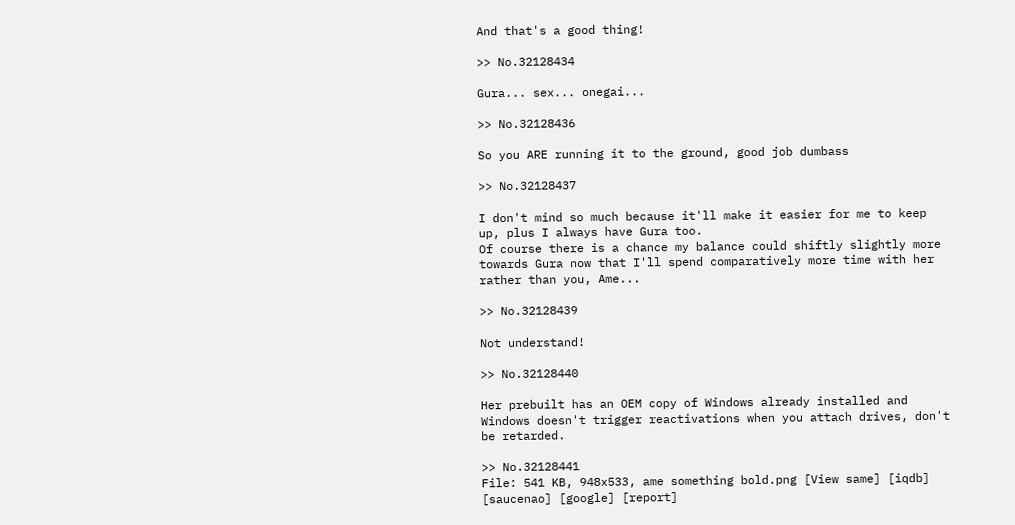And that's a good thing!

>> No.32128434

Gura... sex... onegai...

>> No.32128436

So you ARE running it to the ground, good job dumbass

>> No.32128437

I don't mind so much because it'll make it easier for me to keep up, plus I always have Gura too.
Of course there is a chance my balance could shiftly slightly more towards Gura now that I'll spend comparatively more time with her rather than you, Ame...

>> No.32128439

Not understand!

>> No.32128440

Her prebuilt has an OEM copy of Windows already installed and Windows doesn't trigger reactivations when you attach drives, don't be retarded.

>> No.32128441
File: 541 KB, 948x533, ame something bold.png [View same] [iqdb] [saucenao] [google] [report]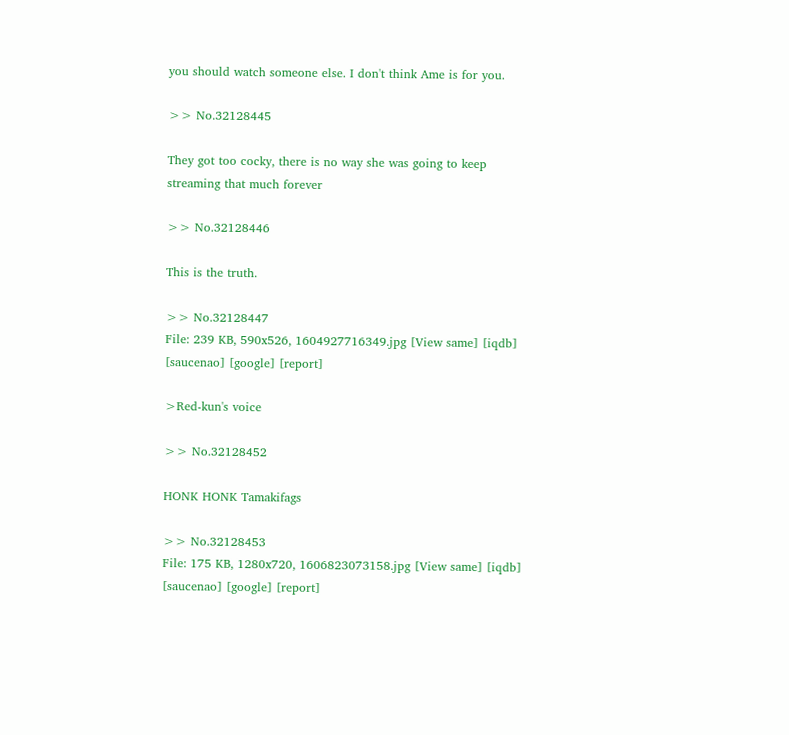you should watch someone else. I don't think Ame is for you.

>> No.32128445

They got too cocky, there is no way she was going to keep streaming that much forever

>> No.32128446

This is the truth.

>> No.32128447
File: 239 KB, 590x526, 1604927716349.jpg [View same] [iqdb] [saucenao] [google] [report]

>Red-kun's voice

>> No.32128452

HONK HONK Tamakifags

>> No.32128453
File: 175 KB, 1280x720, 1606823073158.jpg [View same] [iqdb] [saucenao] [google] [report]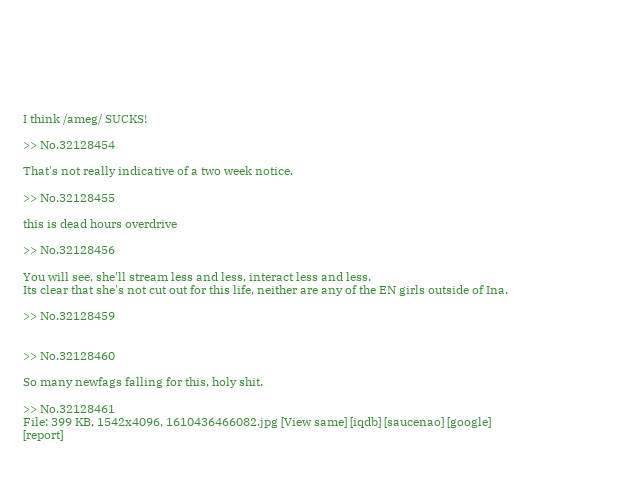I think /ameg/ SUCKS!

>> No.32128454

That's not really indicative of a two week notice.

>> No.32128455

this is dead hours overdrive

>> No.32128456

You will see, she'll stream less and less, interact less and less.
Its clear that she's not cut out for this life, neither are any of the EN girls outside of Ina.

>> No.32128459


>> No.32128460

So many newfags falling for this, holy shit.

>> No.32128461
File: 399 KB, 1542x4096, 1610436466082.jpg [View same] [iqdb] [saucenao] [google] [report]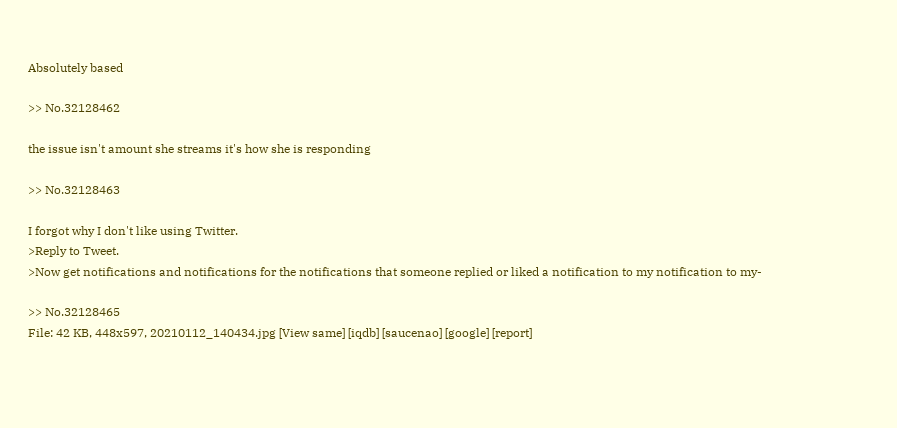Absolutely based

>> No.32128462

the issue isn't amount she streams it's how she is responding

>> No.32128463

I forgot why I don't like using Twitter.
>Reply to Tweet.
>Now get notifications and notifications for the notifications that someone replied or liked a notification to my notification to my-

>> No.32128465
File: 42 KB, 448x597, 20210112_140434.jpg [View same] [iqdb] [saucenao] [google] [report]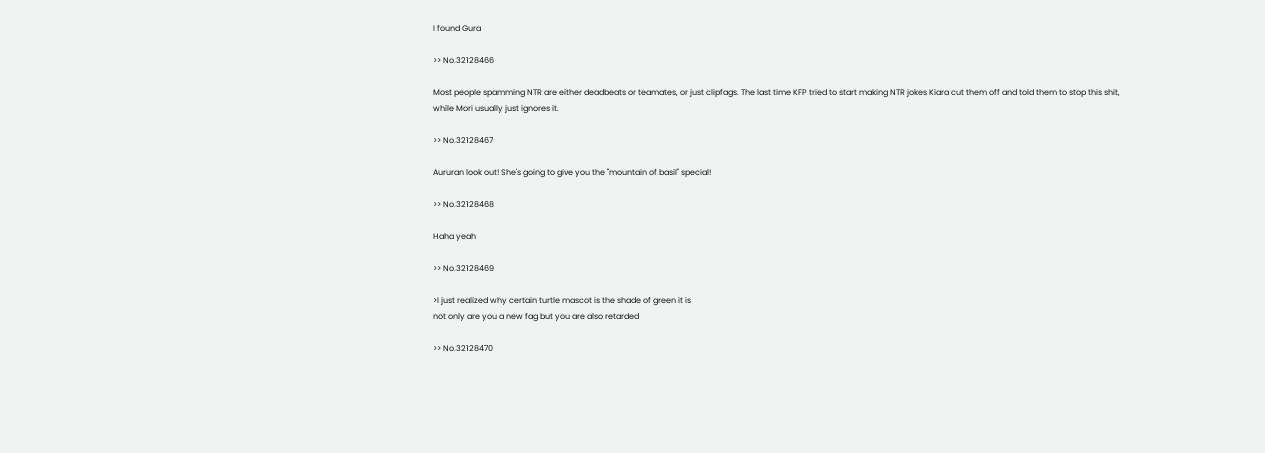I found Gura

>> No.32128466

Most people spamming NTR are either deadbeats or teamates, or just clipfags. The last time KFP tried to start making NTR jokes Kiara cut them off and told them to stop this shit, while Mori usually just ignores it.

>> No.32128467

Aururan look out! She's going to give you the "mountain of basil" special!

>> No.32128468

Haha yeah

>> No.32128469

>I just realized why certain turtle mascot is the shade of green it is
not only are you a new fag but you are also retarded

>> No.32128470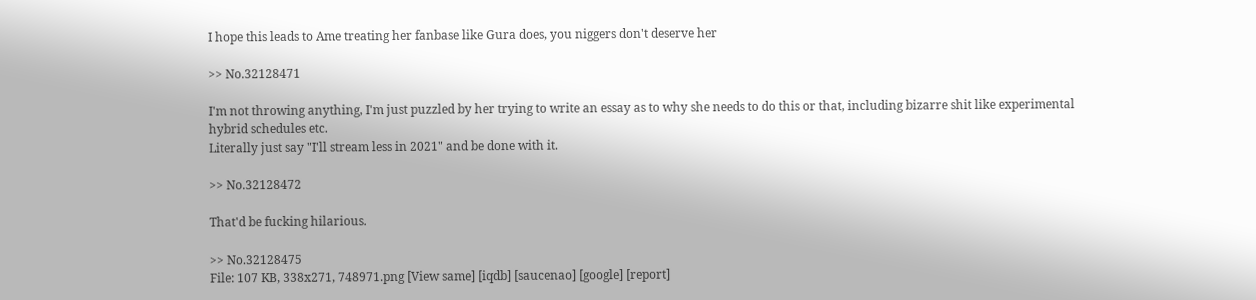I hope this leads to Ame treating her fanbase like Gura does, you niggers don't deserve her

>> No.32128471

I'm not throwing anything, I'm just puzzled by her trying to write an essay as to why she needs to do this or that, including bizarre shit like experimental hybrid schedules etc.
Literally just say "I'll stream less in 2021" and be done with it.

>> No.32128472

That'd be fucking hilarious.

>> No.32128475
File: 107 KB, 338x271, 748971.png [View same] [iqdb] [saucenao] [google] [report]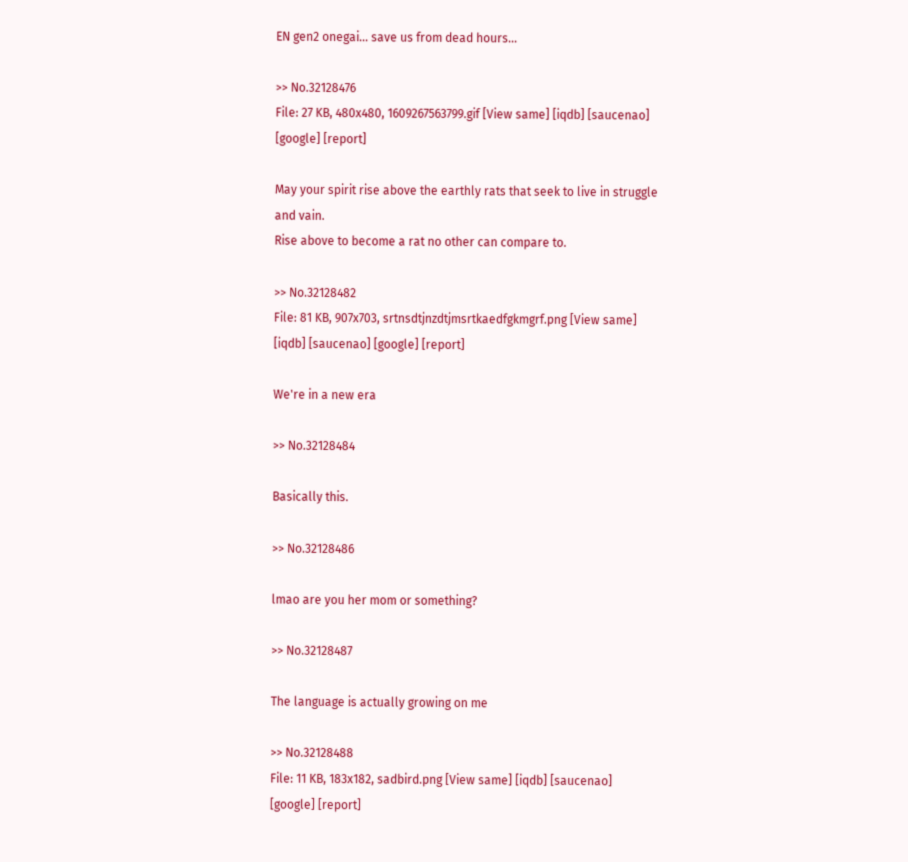EN gen2 onegai... save us from dead hours...

>> No.32128476
File: 27 KB, 480x480, 1609267563799.gif [View same] [iqdb] [saucenao] [google] [report]

May your spirit rise above the earthly rats that seek to live in struggle and vain.
Rise above to become a rat no other can compare to.

>> No.32128482
File: 81 KB, 907x703, srtnsdtjnzdtjmsrtkaedfgkmgrf.png [View same] [iqdb] [saucenao] [google] [report]

We're in a new era

>> No.32128484

Basically this.

>> No.32128486

lmao are you her mom or something?

>> No.32128487

The language is actually growing on me

>> No.32128488
File: 11 KB, 183x182, sadbird.png [View same] [iqdb] [saucenao] [google] [report]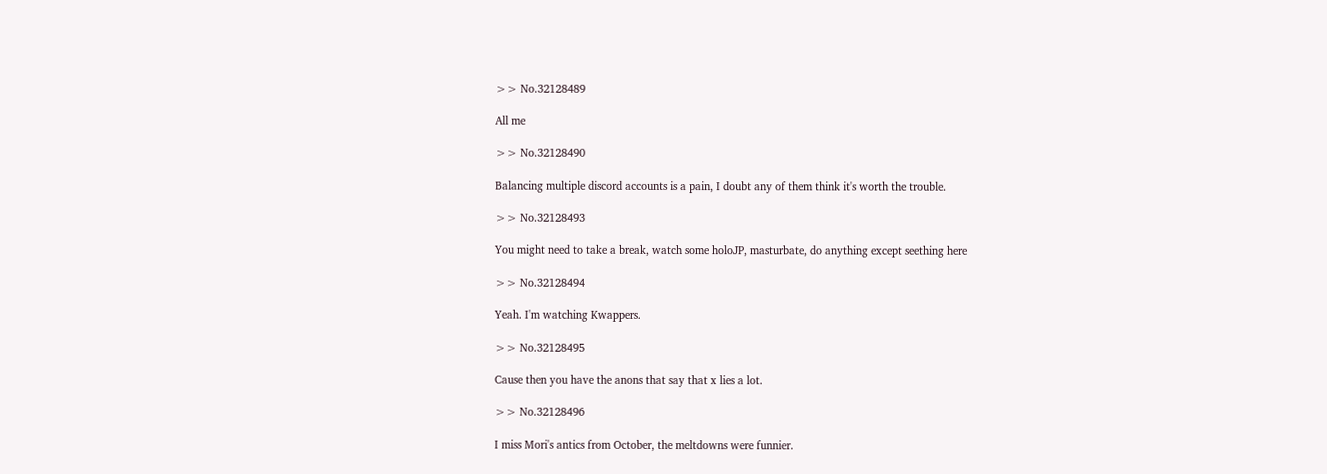>> No.32128489

All me

>> No.32128490

Balancing multiple discord accounts is a pain, I doubt any of them think it's worth the trouble.

>> No.32128493

You might need to take a break, watch some holoJP, masturbate, do anything except seething here

>> No.32128494

Yeah. I'm watching Kwappers.

>> No.32128495

Cause then you have the anons that say that x lies a lot.

>> No.32128496

I miss Mori's antics from October, the meltdowns were funnier.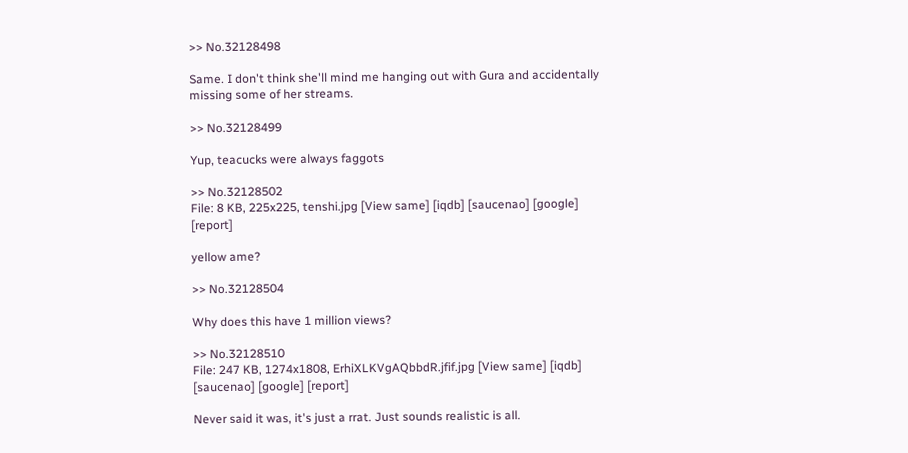>> No.32128498

Same. I don't think she'll mind me hanging out with Gura and accidentally missing some of her streams.

>> No.32128499

Yup, teacucks were always faggots

>> No.32128502
File: 8 KB, 225x225, tenshi.jpg [View same] [iqdb] [saucenao] [google] [report]

yellow ame?

>> No.32128504

Why does this have 1 million views?

>> No.32128510
File: 247 KB, 1274x1808, ErhiXLKVgAQbbdR.jfif.jpg [View same] [iqdb] [saucenao] [google] [report]

Never said it was, it's just a rrat. Just sounds realistic is all.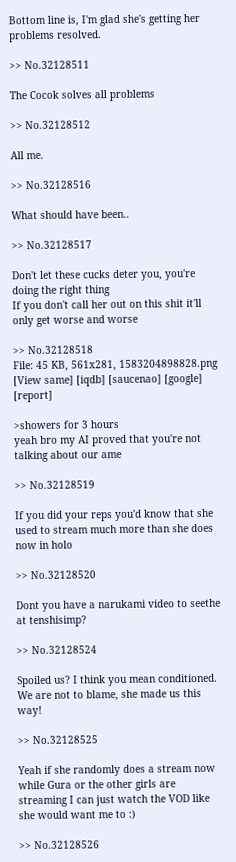Bottom line is, I'm glad she's getting her problems resolved.

>> No.32128511

The Cocok solves all problems

>> No.32128512

All me.

>> No.32128516

What should have been..

>> No.32128517

Don't let these cucks deter you, you're doing the right thing
If you don't call her out on this shit it'll only get worse and worse

>> No.32128518
File: 45 KB, 561x281, 1583204898828.png [View same] [iqdb] [saucenao] [google] [report]

>showers for 3 hours
yeah bro my AI proved that you're not talking about our ame

>> No.32128519

If you did your reps you'd know that she used to stream much more than she does now in holo

>> No.32128520

Dont you have a narukami video to seethe at tenshisimp?

>> No.32128524

Spoiled us? I think you mean conditioned. We are not to blame, she made us this way!

>> No.32128525

Yeah if she randomly does a stream now while Gura or the other girls are streaming I can just watch the VOD like she would want me to :)

>> No.32128526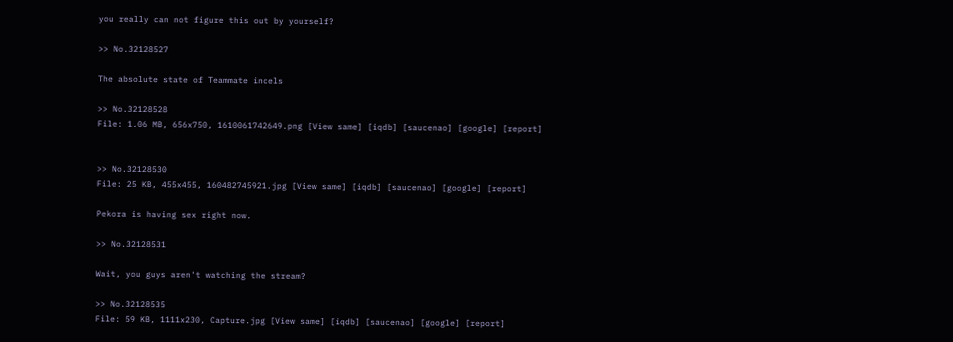you really can not figure this out by yourself?

>> No.32128527

The absolute state of Teammate incels

>> No.32128528
File: 1.06 MB, 656x750, 1610061742649.png [View same] [iqdb] [saucenao] [google] [report]


>> No.32128530
File: 25 KB, 455x455, 160482745921.jpg [View same] [iqdb] [saucenao] [google] [report]

Pekora is having sex right now.

>> No.32128531

Wait, you guys aren't watching the stream?

>> No.32128535
File: 59 KB, 1111x230, Capture.jpg [View same] [iqdb] [saucenao] [google] [report]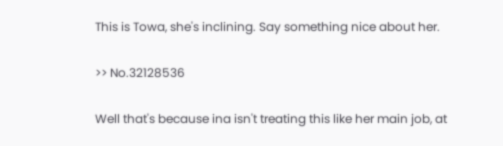This is Towa, she's inclining. Say something nice about her.

>> No.32128536

Well that's because ina isn't treating this like her main job, at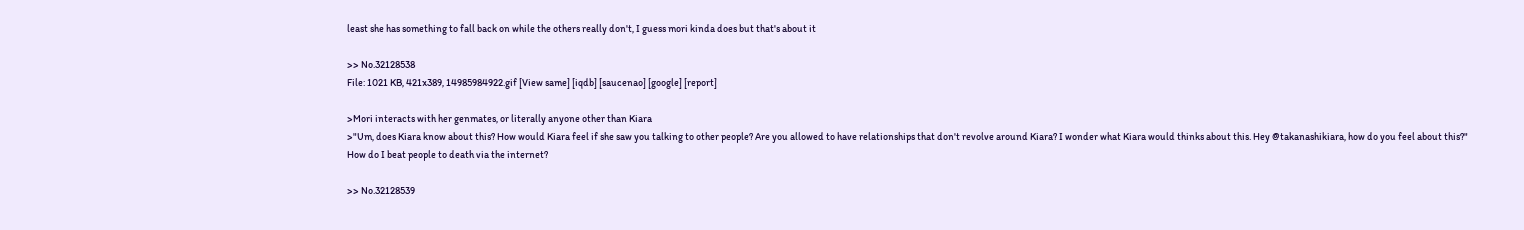least she has something to fall back on while the others really don't, I guess mori kinda does but that's about it

>> No.32128538
File: 1021 KB, 421x389, 14985984922.gif [View same] [iqdb] [saucenao] [google] [report]

>Mori interacts with her genmates, or literally anyone other than Kiara
>"Um, does Kiara know about this? How would Kiara feel if she saw you talking to other people? Are you allowed to have relationships that don't revolve around Kiara? I wonder what Kiara would thinks about this. Hey @takanashikiara, how do you feel about this?"
How do I beat people to death via the internet?

>> No.32128539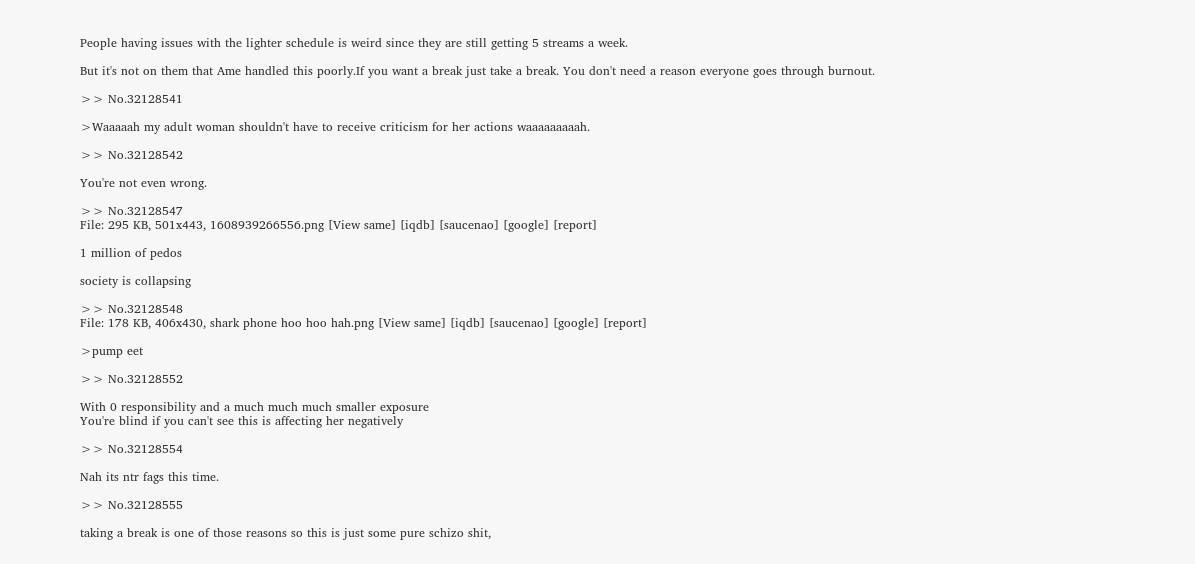People having issues with the lighter schedule is weird since they are still getting 5 streams a week.

But it's not on them that Ame handled this poorly.If you want a break just take a break. You don't need a reason everyone goes through burnout.

>> No.32128541

>Waaaaah my adult woman shouldn't have to receive criticism for her actions waaaaaaaaah.

>> No.32128542

You're not even wrong.

>> No.32128547
File: 295 KB, 501x443, 1608939266556.png [View same] [iqdb] [saucenao] [google] [report]

1 million of pedos

society is collapsing

>> No.32128548
File: 178 KB, 406x430, shark phone hoo hoo hah.png [View same] [iqdb] [saucenao] [google] [report]

>pump eet

>> No.32128552

With 0 responsibility and a much much much smaller exposure
You're blind if you can't see this is affecting her negatively

>> No.32128554

Nah its ntr fags this time.

>> No.32128555

taking a break is one of those reasons so this is just some pure schizo shit,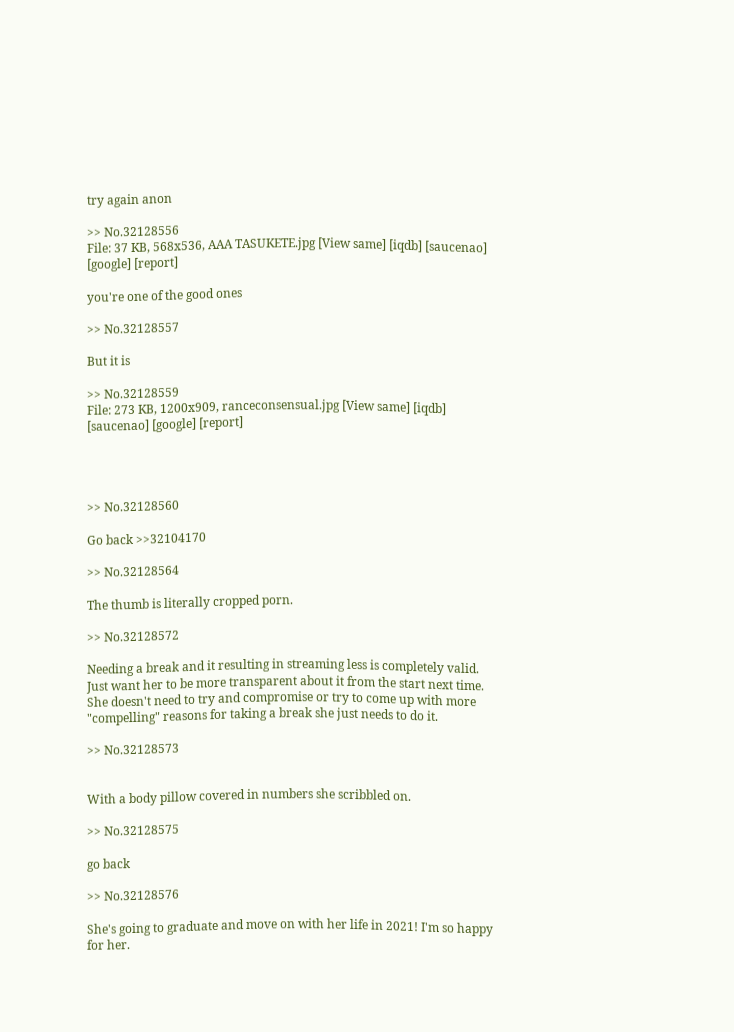try again anon

>> No.32128556
File: 37 KB, 568x536, AAA TASUKETE.jpg [View same] [iqdb] [saucenao] [google] [report]

you're one of the good ones

>> No.32128557

But it is

>> No.32128559
File: 273 KB, 1200x909, ranceconsensual.jpg [View same] [iqdb] [saucenao] [google] [report]




>> No.32128560

Go back >>32104170

>> No.32128564

The thumb is literally cropped porn.

>> No.32128572

Needing a break and it resulting in streaming less is completely valid. Just want her to be more transparent about it from the start next time. She doesn't need to try and compromise or try to come up with more "compelling" reasons for taking a break she just needs to do it.

>> No.32128573


With a body pillow covered in numbers she scribbled on.

>> No.32128575

go back

>> No.32128576

She's going to graduate and move on with her life in 2021! I'm so happy for her.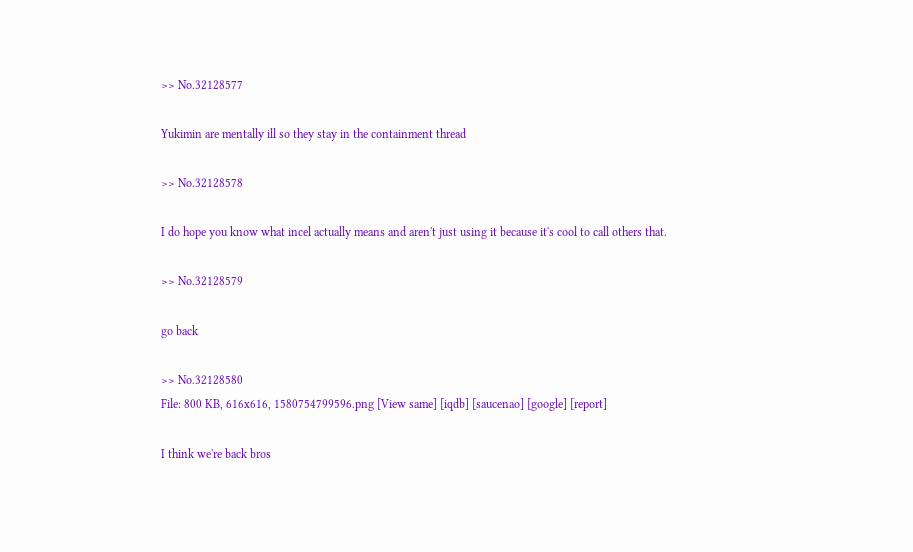>> No.32128577

Yukimin are mentally ill so they stay in the containment thread

>> No.32128578

I do hope you know what incel actually means and aren't just using it because it's cool to call others that.

>> No.32128579

go back

>> No.32128580
File: 800 KB, 616x616, 1580754799596.png [View same] [iqdb] [saucenao] [google] [report]

I think we're back bros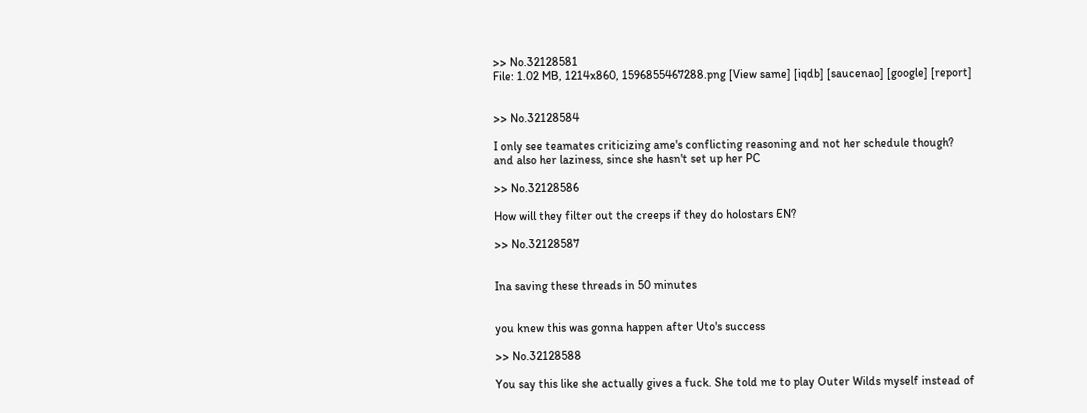>> No.32128581
File: 1.02 MB, 1214x860, 1596855467288.png [View same] [iqdb] [saucenao] [google] [report]


>> No.32128584

I only see teamates criticizing ame's conflicting reasoning and not her schedule though? and also her laziness, since she hasn't set up her PC

>> No.32128586

How will they filter out the creeps if they do holostars EN?

>> No.32128587


Ina saving these threads in 50 minutes


you knew this was gonna happen after Uto's success

>> No.32128588

You say this like she actually gives a fuck. She told me to play Outer Wilds myself instead of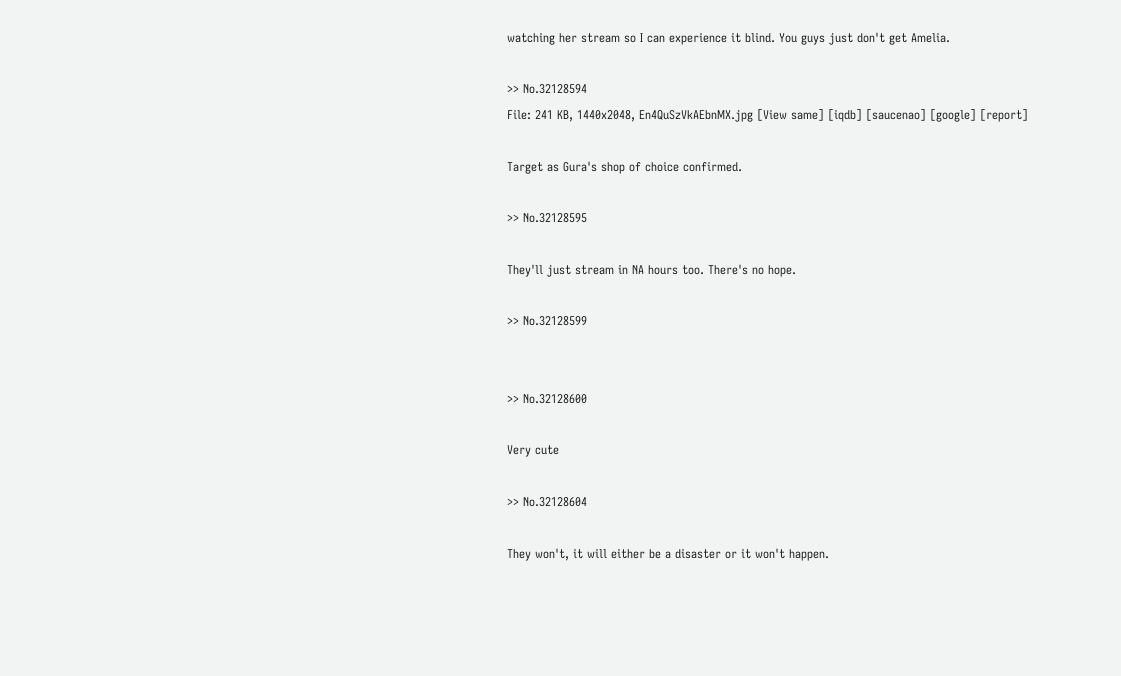watching her stream so I can experience it blind. You guys just don't get Amelia.

>> No.32128594
File: 241 KB, 1440x2048, En4QuSzVkAEbnMX.jpg [View same] [iqdb] [saucenao] [google] [report]

Target as Gura's shop of choice confirmed.

>> No.32128595

They'll just stream in NA hours too. There's no hope.

>> No.32128599


>> No.32128600

Very cute

>> No.32128604

They won't, it will either be a disaster or it won't happen.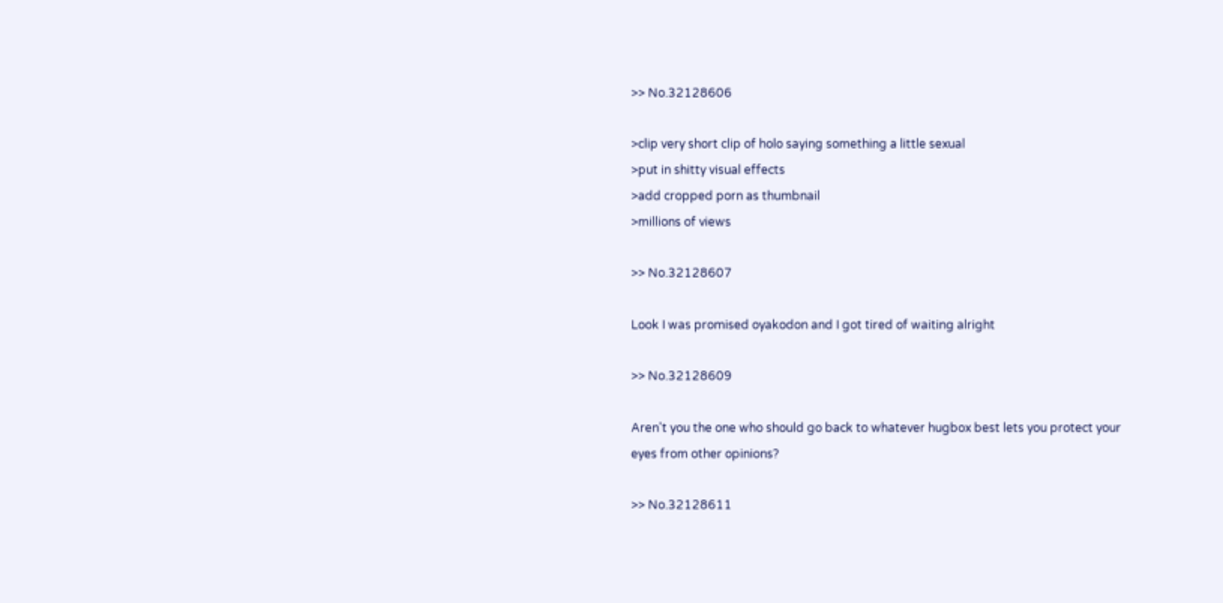>> No.32128606

>clip very short clip of holo saying something a little sexual
>put in shitty visual effects
>add cropped porn as thumbnail
>millions of views

>> No.32128607

Look I was promised oyakodon and I got tired of waiting alright

>> No.32128609

Aren't you the one who should go back to whatever hugbox best lets you protect your eyes from other opinions?

>> No.32128611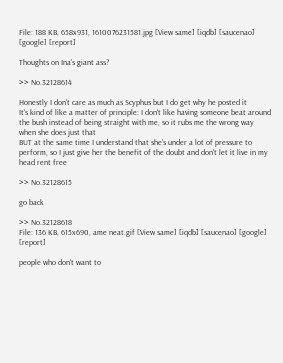File: 188 KB, 658x931, 1610076231581.jpg [View same] [iqdb] [saucenao] [google] [report]

Thoughts on Ina's giant ass?

>> No.32128614

Honestly I don't care as much as Scyphus but I do get why he posted it
It's kind of like a matter of principle: I don't like having someone beat around the bush instead of being straight with me, so it rubs me the wrong way when she does just that
BUT at the same time I understand that she's under a lot of pressure to perform, so I just give her the benefit of the doubt and don't let it live in my head rent free

>> No.32128615

go back

>> No.32128618
File: 136 KB, 615x690, ame neat.gif [View same] [iqdb] [saucenao] [google] [report]

people who don't want to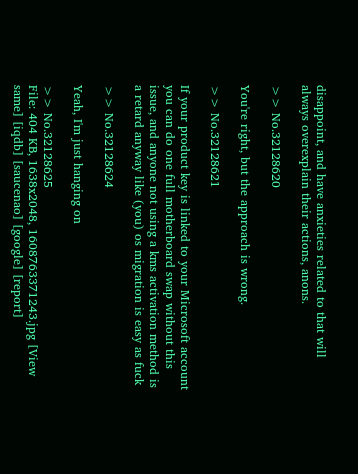disappoint, and have anxieties related to that will always overexplain their actions, anons.

>> No.32128620

You're right, but the approach is wrong.

>> No.32128621

If your product key is linked to your Microsoft account you can do one full motherboard swap without this issue, and anyone not using a kms activation method is a retard anyway like (you) os migration is easy as fuck

>> No.32128624

Yeah, I'm just hanging on

>> No.32128625
File: 404 KB, 1638x2048, 1608763371243.jpg [View same] [iqdb] [saucenao] [google] [report]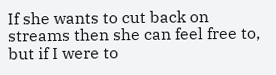If she wants to cut back on streams then she can feel free to, but if I were to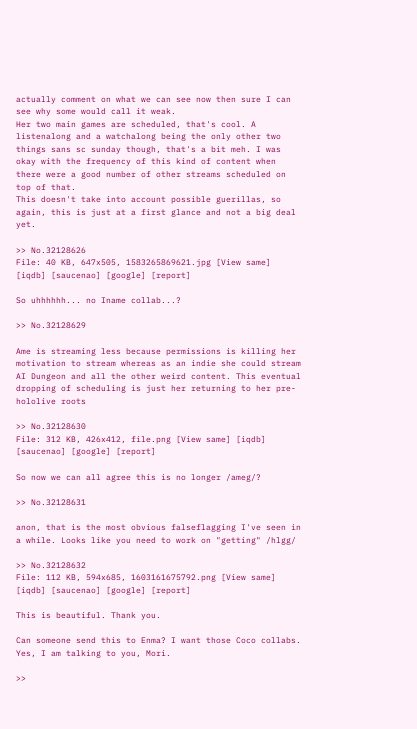actually comment on what we can see now then sure I can see why some would call it weak.
Her two main games are scheduled, that's cool. A listenalong and a watchalong being the only other two things sans sc sunday though, that's a bit meh. I was okay with the frequency of this kind of content when there were a good number of other streams scheduled on top of that.
This doesn't take into account possible guerillas, so again, this is just at a first glance and not a big deal yet.

>> No.32128626
File: 40 KB, 647x505, 1583265869621.jpg [View same] [iqdb] [saucenao] [google] [report]

So uhhhhhh... no Iname collab...?

>> No.32128629

Ame is streaming less because permissions is killing her motivation to stream whereas as an indie she could stream AI Dungeon and all the other weird content. This eventual dropping of scheduling is just her returning to her pre-hololive roots

>> No.32128630
File: 312 KB, 426x412, file.png [View same] [iqdb] [saucenao] [google] [report]

So now we can all agree this is no longer /ameg/?

>> No.32128631

anon, that is the most obvious falseflagging I've seen in a while. Looks like you need to work on "getting" /hlgg/

>> No.32128632
File: 112 KB, 594x685, 1603161675792.png [View same] [iqdb] [saucenao] [google] [report]

This is beautiful. Thank you.

Can someone send this to Enma? I want those Coco collabs. Yes, I am talking to you, Mori.

>>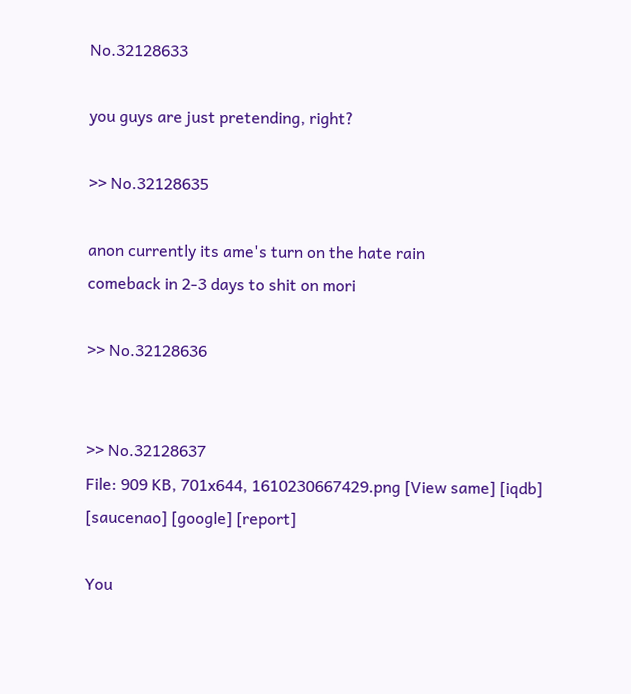No.32128633

you guys are just pretending, right?

>> No.32128635

anon currently its ame's turn on the hate rain
comeback in 2-3 days to shit on mori

>> No.32128636


>> No.32128637
File: 909 KB, 701x644, 1610230667429.png [View same] [iqdb] [saucenao] [google] [report]

You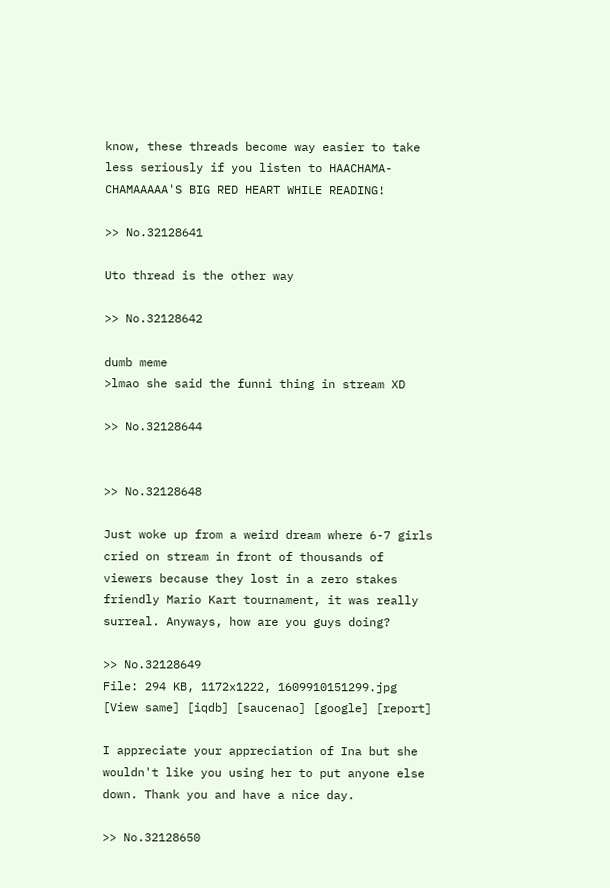know, these threads become way easier to take less seriously if you listen to HAACHAMA-CHAMAAAAA'S BIG RED HEART WHILE READING!

>> No.32128641

Uto thread is the other way

>> No.32128642

dumb meme
>lmao she said the funni thing in stream XD

>> No.32128644


>> No.32128648

Just woke up from a weird dream where 6-7 girls cried on stream in front of thousands of viewers because they lost in a zero stakes friendly Mario Kart tournament, it was really surreal. Anyways, how are you guys doing?

>> No.32128649
File: 294 KB, 1172x1222, 1609910151299.jpg [View same] [iqdb] [saucenao] [google] [report]

I appreciate your appreciation of Ina but she wouldn't like you using her to put anyone else down. Thank you and have a nice day.

>> No.32128650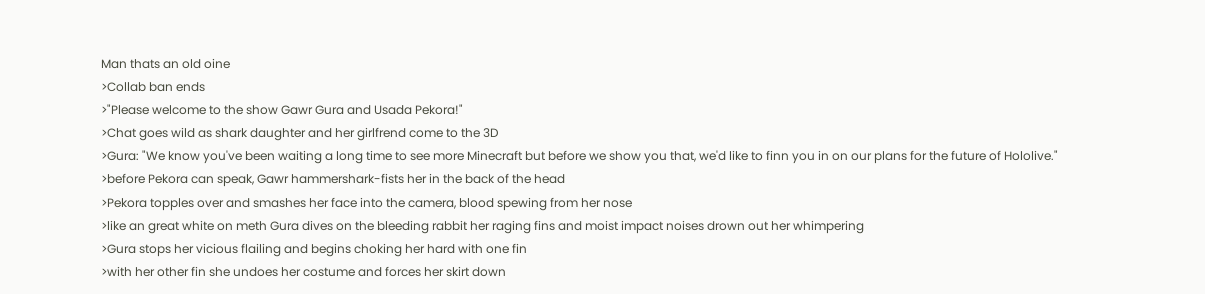Man thats an old oine
>Collab ban ends
>"Please welcome to the show Gawr Gura and Usada Pekora!"
>Chat goes wild as shark daughter and her girlfrend come to the 3D
>Gura: "We know you've been waiting a long time to see more Minecraft but before we show you that, we'd like to finn you in on our plans for the future of Hololive."
>before Pekora can speak, Gawr hammershark-fists her in the back of the head
>Pekora topples over and smashes her face into the camera, blood spewing from her nose
>like an great white on meth Gura dives on the bleeding rabbit her raging fins and moist impact noises drown out her whimpering
>Gura stops her vicious flailing and begins choking her hard with one fin
>with her other fin she undoes her costume and forces her skirt down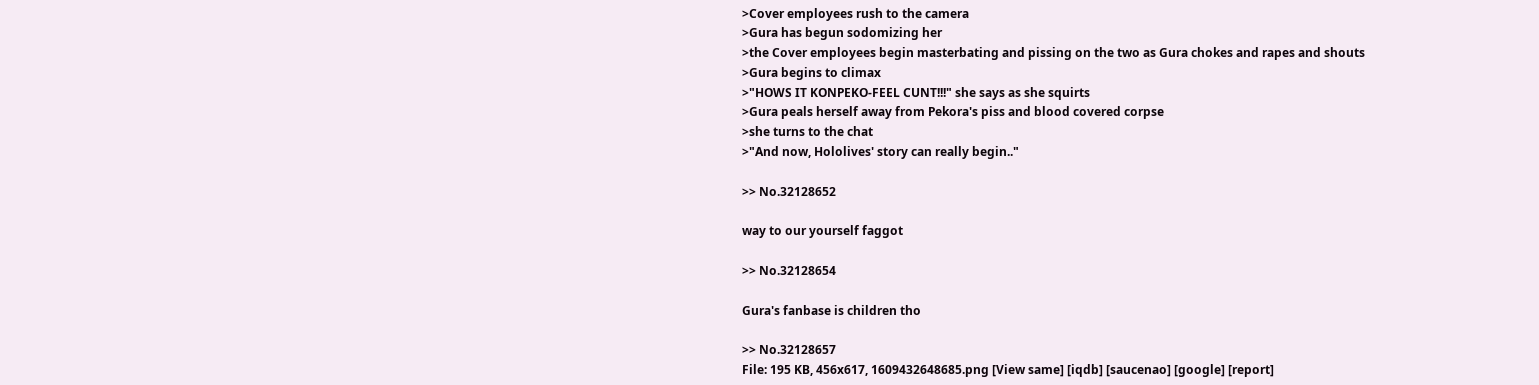>Cover employees rush to the camera
>Gura has begun sodomizing her
>the Cover employees begin masterbating and pissing on the two as Gura chokes and rapes and shouts
>Gura begins to climax
>"HOWS IT KONPEKO-FEEL CUNT!!!" she says as she squirts
>Gura peals herself away from Pekora's piss and blood covered corpse
>she turns to the chat
>"And now, Hololives' story can really begin.."

>> No.32128652

way to our yourself faggot

>> No.32128654

Gura's fanbase is children tho

>> No.32128657
File: 195 KB, 456x617, 1609432648685.png [View same] [iqdb] [saucenao] [google] [report]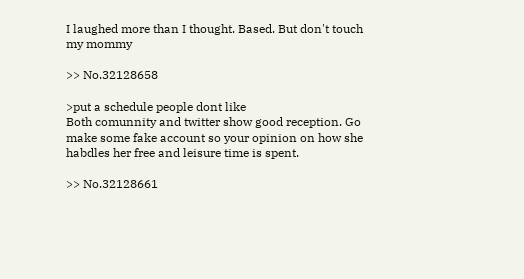I laughed more than I thought. Based. But don't touch my mommy

>> No.32128658

>put a schedule people dont like
Both comunnity and twitter show good reception. Go make some fake account so your opinion on how she habdles her free and leisure time is spent.

>> No.32128661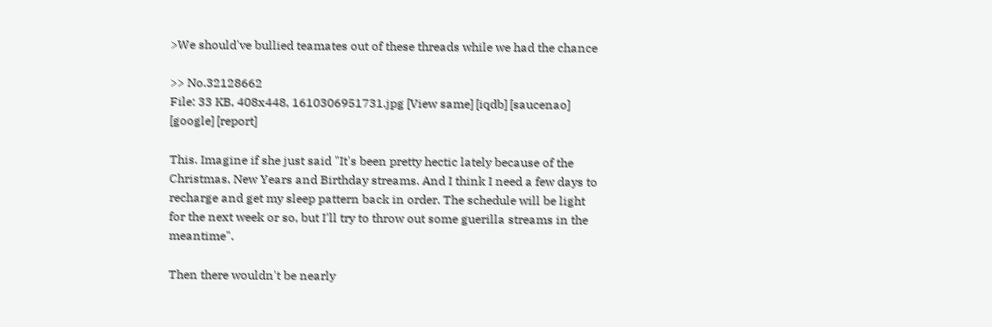>We should've bullied teamates out of these threads while we had the chance

>> No.32128662
File: 33 KB, 408x448, 1610306951731.jpg [View same] [iqdb] [saucenao] [google] [report]

This. Imagine if she just said "It's been pretty hectic lately because of the Christmas, New Years and Birthday streams. And I think I need a few days to recharge and get my sleep pattern back in order. The schedule will be light for the next week or so, but I'll try to throw out some guerilla streams in the meantime".

Then there wouldn't be nearly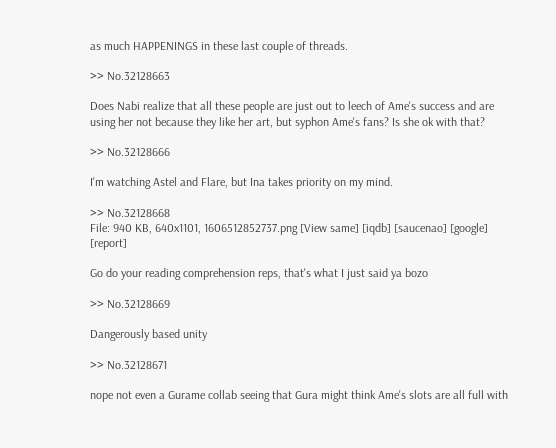as much HAPPENINGS in these last couple of threads.

>> No.32128663

Does Nabi realize that all these people are just out to leech of Ame's success and are using her not because they like her art, but syphon Ame's fans? Is she ok with that?

>> No.32128666

I'm watching Astel and Flare, but Ina takes priority on my mind.

>> No.32128668
File: 940 KB, 640x1101, 1606512852737.png [View same] [iqdb] [saucenao] [google] [report]

Go do your reading comprehension reps, that's what I just said ya bozo

>> No.32128669

Dangerously based unity

>> No.32128671

nope not even a Gurame collab seeing that Gura might think Ame's slots are all full with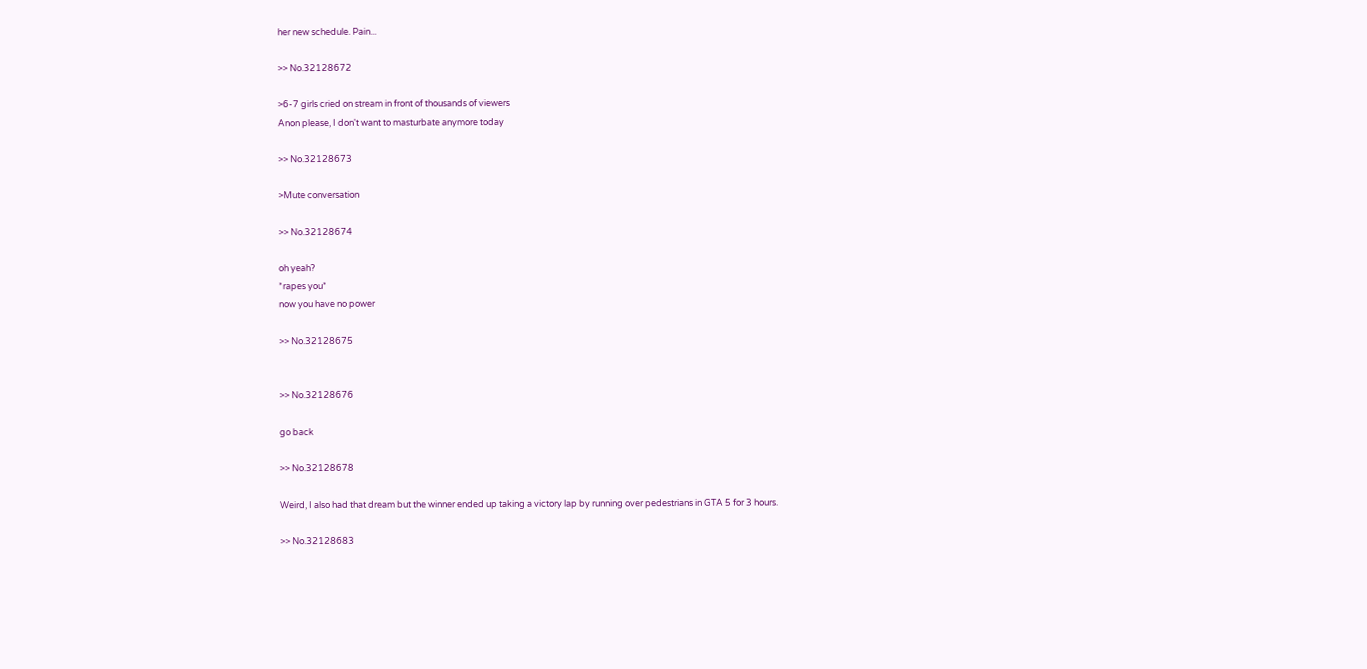her new schedule. Pain...

>> No.32128672

>6-7 girls cried on stream in front of thousands of viewers
Anon please, I don't want to masturbate anymore today

>> No.32128673

>Mute conversation

>> No.32128674

oh yeah?
*rapes you*
now you have no power

>> No.32128675


>> No.32128676

go back

>> No.32128678

Weird, I also had that dream but the winner ended up taking a victory lap by running over pedestrians in GTA 5 for 3 hours.

>> No.32128683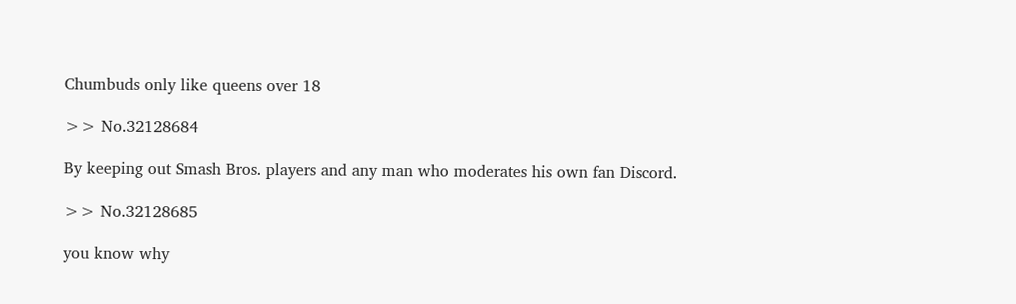Chumbuds only like queens over 18

>> No.32128684

By keeping out Smash Bros. players and any man who moderates his own fan Discord.

>> No.32128685

you know why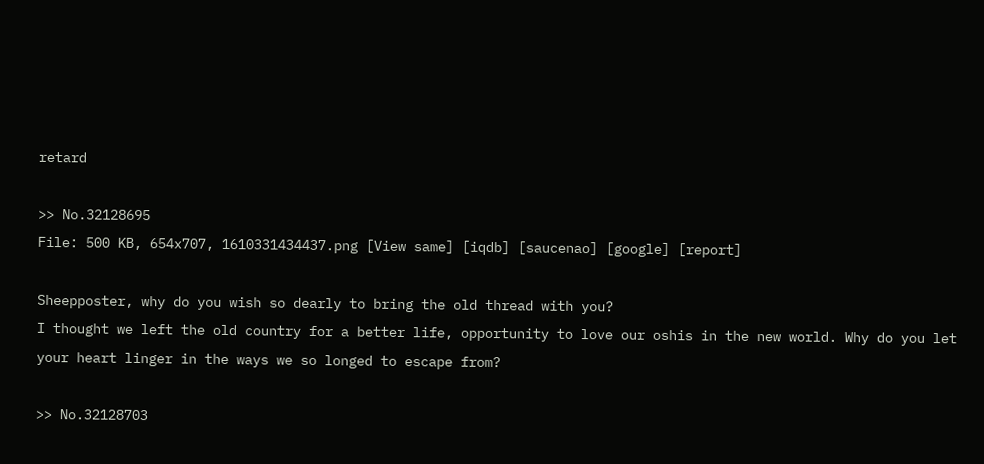retard

>> No.32128695
File: 500 KB, 654x707, 1610331434437.png [View same] [iqdb] [saucenao] [google] [report]

Sheepposter, why do you wish so dearly to bring the old thread with you?
I thought we left the old country for a better life, opportunity to love our oshis in the new world. Why do you let your heart linger in the ways we so longed to escape from?

>> No.32128703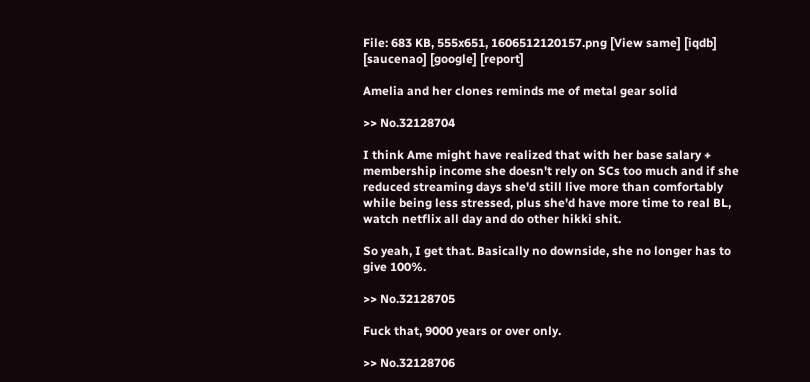File: 683 KB, 555x651, 1606512120157.png [View same] [iqdb] [saucenao] [google] [report]

Amelia and her clones reminds me of metal gear solid

>> No.32128704

I think Ame might have realized that with her base salary + membership income she doesn't rely on SCs too much and if she reduced streaming days she'd still live more than comfortably while being less stressed, plus she'd have more time to real BL, watch netflix all day and do other hikki shit.

So yeah, I get that. Basically no downside, she no longer has to give 100%.

>> No.32128705

Fuck that, 9000 years or over only.

>> No.32128706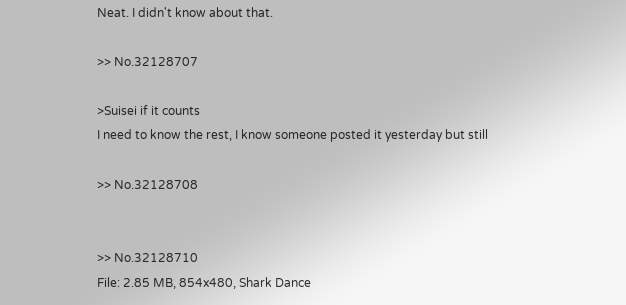Neat. I didn't know about that.

>> No.32128707

>Suisei if it counts
I need to know the rest, I know someone posted it yesterday but still

>> No.32128708


>> No.32128710
File: 2.85 MB, 854x480, Shark Dance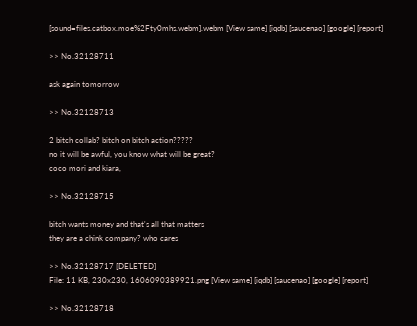[sound=files.catbox.moe%2Fty0mhs.webm].webm [View same] [iqdb] [saucenao] [google] [report]

>> No.32128711

ask again tomorrow

>> No.32128713

2 bitch collab? bitch on bitch action?????
no it will be awful, you know what will be great?
coco mori and kiara,

>> No.32128715

bitch wants money and that's all that matters
they are a chink company? who cares

>> No.32128717 [DELETED]
File: 11 KB, 230x230, 1606090389921.png [View same] [iqdb] [saucenao] [google] [report]

>> No.32128718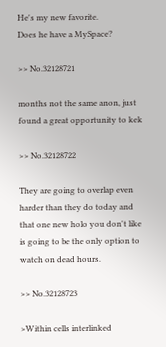He's my new favorite.
Does he have a MySpace?

>> No.32128721

months not the same anon, just found a great opportunity to kek

>> No.32128722

They are going to overlap even harder than they do today and that one new holo you don't like is going to be the only option to watch on dead hours.

>> No.32128723

>Within cells interlinked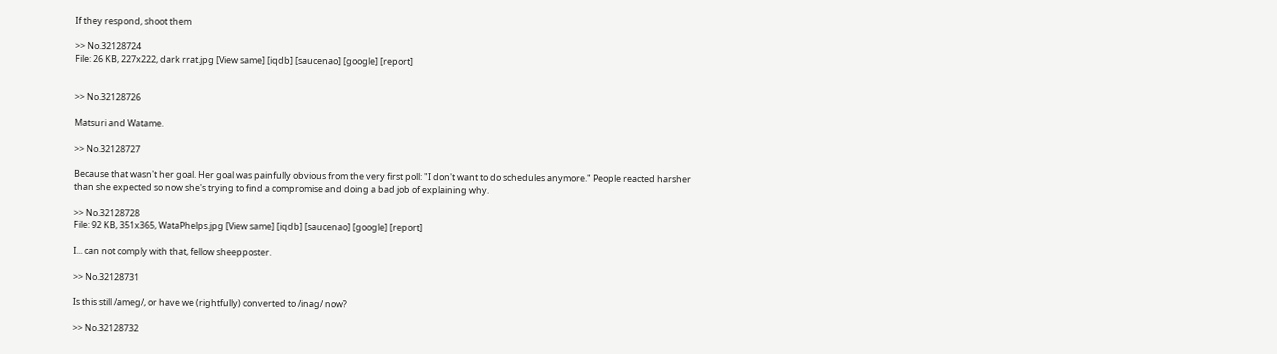If they respond, shoot them

>> No.32128724
File: 26 KB, 227x222, dark rrat.jpg [View same] [iqdb] [saucenao] [google] [report]


>> No.32128726

Matsuri and Watame.

>> No.32128727

Because that wasn't her goal. Her goal was painfully obvious from the very first poll: "I don't want to do schedules anymore." People reacted harsher than she expected so now she's trying to find a compromise and doing a bad job of explaining why.

>> No.32128728
File: 92 KB, 351x365, WataPhelps.jpg [View same] [iqdb] [saucenao] [google] [report]

I... can not comply with that, fellow sheepposter.

>> No.32128731

Is this still /ameg/, or have we (rightfully) converted to /inag/ now?

>> No.32128732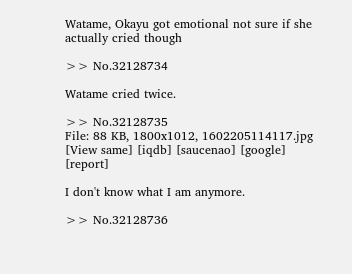Watame, Okayu got emotional not sure if she actually cried though

>> No.32128734

Watame cried twice.

>> No.32128735
File: 88 KB, 1800x1012, 1602205114117.jpg [View same] [iqdb] [saucenao] [google] [report]

I don't know what I am anymore.

>> No.32128736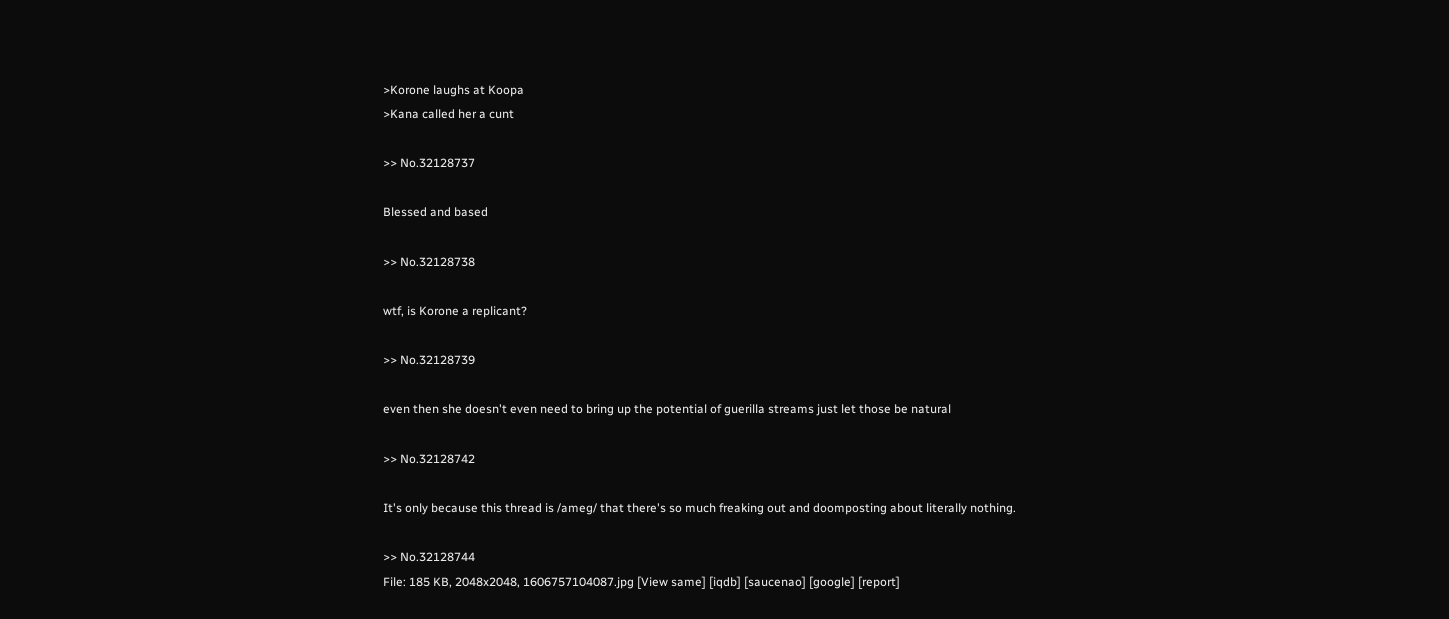>Korone laughs at Koopa
>Kana called her a cunt

>> No.32128737

Blessed and based

>> No.32128738

wtf, is Korone a replicant?

>> No.32128739

even then she doesn't even need to bring up the potential of guerilla streams just let those be natural

>> No.32128742

It's only because this thread is /ameg/ that there's so much freaking out and doomposting about literally nothing.

>> No.32128744
File: 185 KB, 2048x2048, 1606757104087.jpg [View same] [iqdb] [saucenao] [google] [report]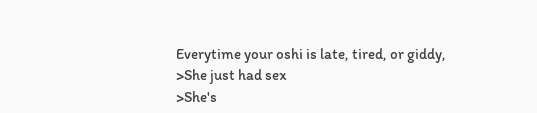Everytime your oshi is late, tired, or giddy,
>She just had sex
>She's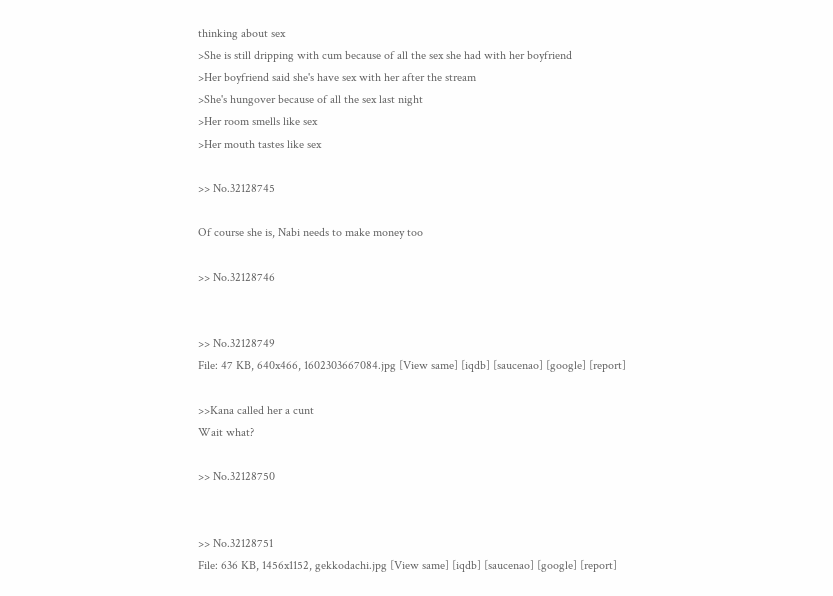thinking about sex
>She is still dripping with cum because of all the sex she had with her boyfriend
>Her boyfriend said she's have sex with her after the stream
>She's hungover because of all the sex last night
>Her room smells like sex
>Her mouth tastes like sex

>> No.32128745

Of course she is, Nabi needs to make money too

>> No.32128746


>> No.32128749
File: 47 KB, 640x466, 1602303667084.jpg [View same] [iqdb] [saucenao] [google] [report]

>>Kana called her a cunt
Wait what?

>> No.32128750


>> No.32128751
File: 636 KB, 1456x1152, gekkodachi.jpg [View same] [iqdb] [saucenao] [google] [report]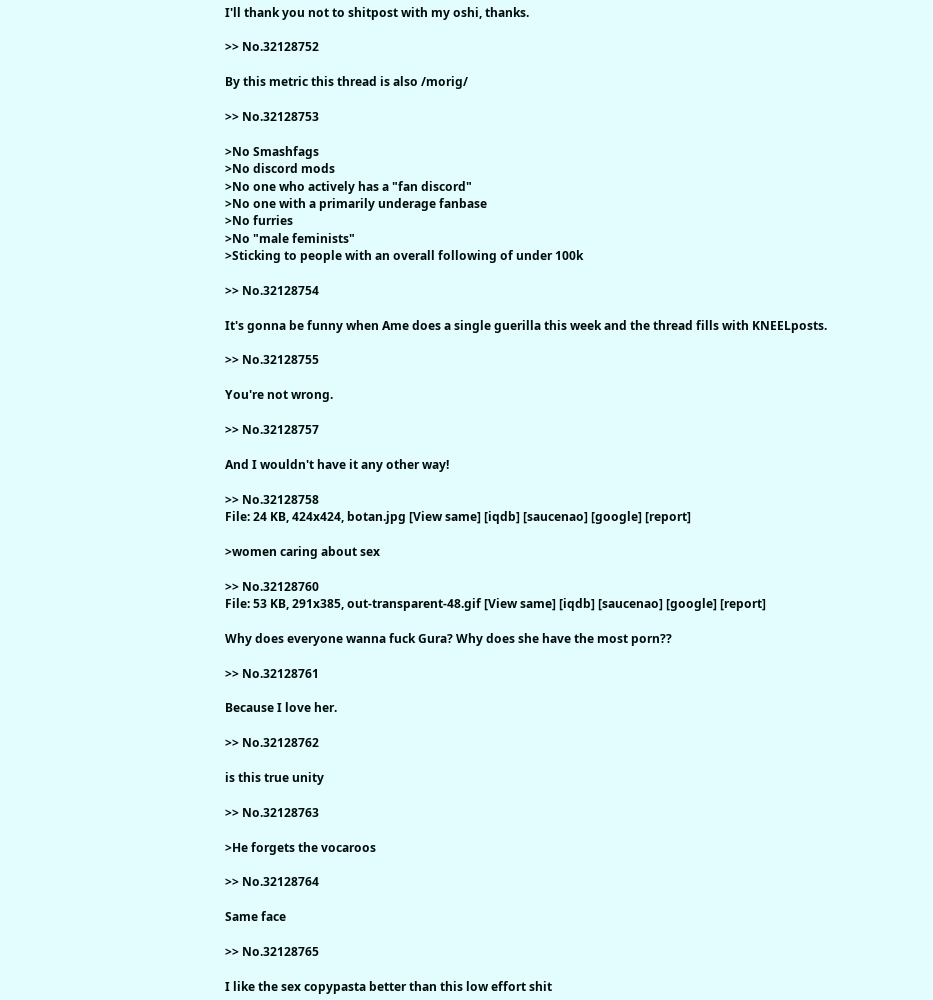I'll thank you not to shitpost with my oshi, thanks.

>> No.32128752

By this metric this thread is also /morig/

>> No.32128753

>No Smashfags
>No discord mods
>No one who actively has a "fan discord"
>No one with a primarily underage fanbase
>No furries
>No "male feminists"
>Sticking to people with an overall following of under 100k

>> No.32128754

It's gonna be funny when Ame does a single guerilla this week and the thread fills with KNEELposts.

>> No.32128755

You're not wrong.

>> No.32128757

And I wouldn't have it any other way!

>> No.32128758
File: 24 KB, 424x424, botan.jpg [View same] [iqdb] [saucenao] [google] [report]

>women caring about sex

>> No.32128760
File: 53 KB, 291x385, out-transparent-48.gif [View same] [iqdb] [saucenao] [google] [report]

Why does everyone wanna fuck Gura? Why does she have the most porn??

>> No.32128761

Because I love her.

>> No.32128762

is this true unity

>> No.32128763

>He forgets the vocaroos

>> No.32128764

Same face

>> No.32128765

I like the sex copypasta better than this low effort shit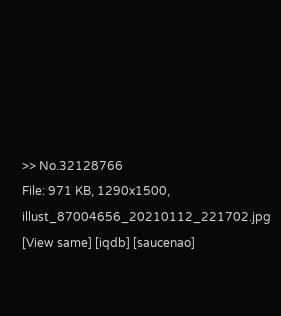>> No.32128766
File: 971 KB, 1290x1500, illust_87004656_20210112_221702.jpg [View same] [iqdb] [saucenao]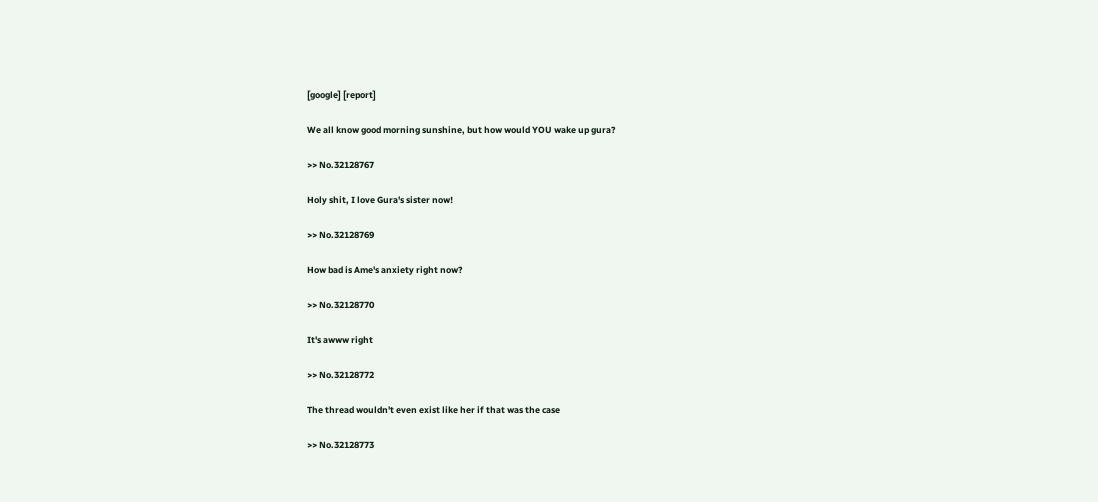[google] [report]

We all know good morning sunshine, but how would YOU wake up gura?

>> No.32128767

Holy shit, I love Gura's sister now!

>> No.32128769

How bad is Ame's anxiety right now?

>> No.32128770

It's awww right

>> No.32128772

The thread wouldn't even exist like her if that was the case

>> No.32128773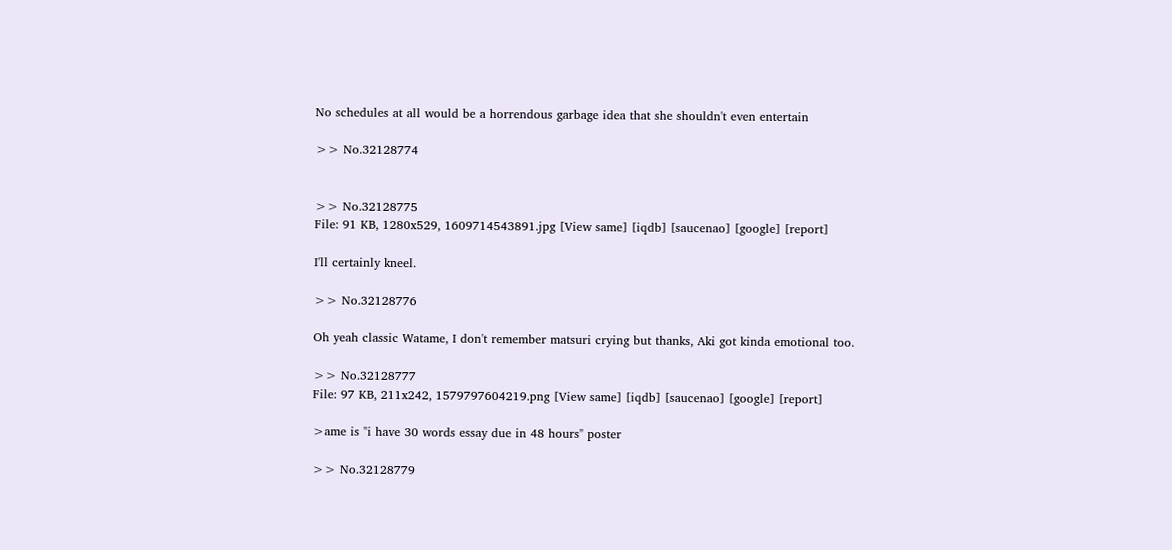No schedules at all would be a horrendous garbage idea that she shouldn't even entertain

>> No.32128774


>> No.32128775
File: 91 KB, 1280x529, 1609714543891.jpg [View same] [iqdb] [saucenao] [google] [report]

I'll certainly kneel.

>> No.32128776

Oh yeah classic Watame, I don't remember matsuri crying but thanks, Aki got kinda emotional too.

>> No.32128777
File: 97 KB, 211x242, 1579797604219.png [View same] [iqdb] [saucenao] [google] [report]

>ame is "i have 30 words essay due in 48 hours" poster

>> No.32128779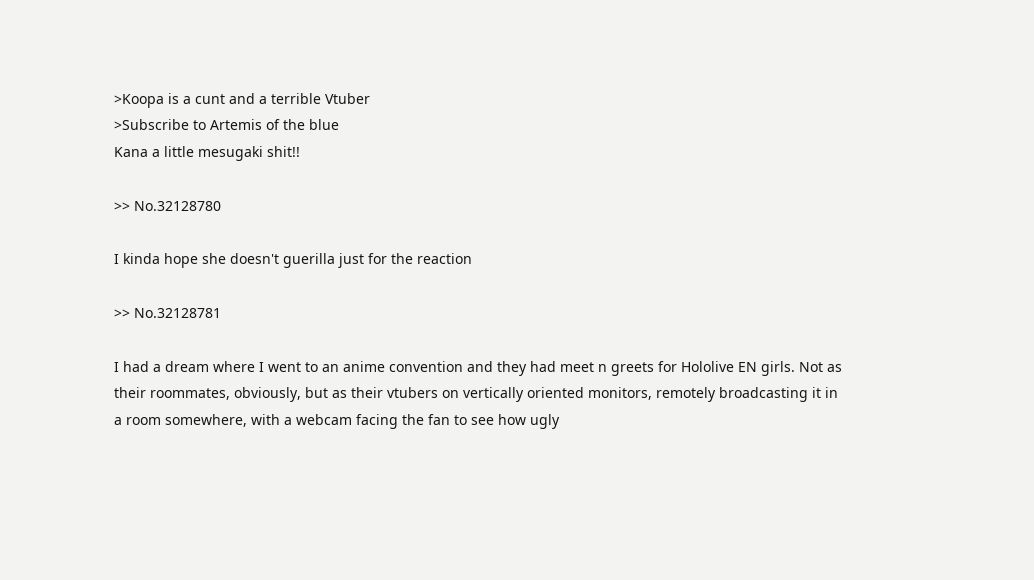>Koopa is a cunt and a terrible Vtuber
>Subscribe to Artemis of the blue
Kana a little mesugaki shit!!

>> No.32128780

I kinda hope she doesn't guerilla just for the reaction

>> No.32128781

I had a dream where I went to an anime convention and they had meet n greets for Hololive EN girls. Not as their roommates, obviously, but as their vtubers on vertically oriented monitors, remotely broadcasting it in a room somewhere, with a webcam facing the fan to see how ugly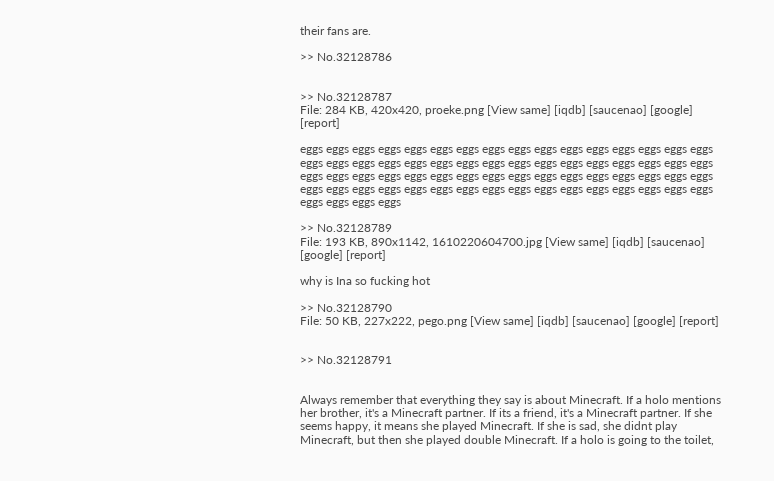their fans are.

>> No.32128786


>> No.32128787
File: 284 KB, 420x420, proeke.png [View same] [iqdb] [saucenao] [google] [report]

eggs eggs eggs eggs eggs eggs eggs eggs eggs eggs eggs eggs eggs eggs eggs eggs eggs eggs eggs eggs eggs eggs eggs eggs eggs eggs eggs eggs eggs eggs eggs eggs eggs eggs eggs eggs eggs eggs eggs eggs eggs eggs eggs eggs eggs eggs eggs eggs eggs eggs eggs eggs eggs eggs eggs eggs eggs eggs eggs eggs eggs eggs eggs eggs eggs eggs eggs eggs

>> No.32128789
File: 193 KB, 890x1142, 1610220604700.jpg [View same] [iqdb] [saucenao] [google] [report]

why is Ina so fucking hot

>> No.32128790
File: 50 KB, 227x222, pego.png [View same] [iqdb] [saucenao] [google] [report]


>> No.32128791


Always remember that everything they say is about Minecraft. If a holo mentions her brother, it's a Minecraft partner. If its a friend, it's a Minecraft partner. If she seems happy, it means she played Minecraft. If she is sad, she didnt play Minecraft, but then she played double Minecraft. If a holo is going to the toilet,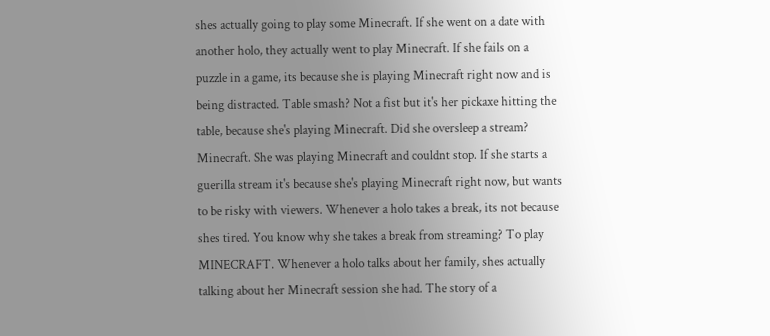shes actually going to play some Minecraft. If she went on a date with another holo, they actually went to play Minecraft. If she fails on a puzzle in a game, its because she is playing Minecraft right now and is being distracted. Table smash? Not a fist but it's her pickaxe hitting the table, because she's playing Minecraft. Did she oversleep a stream? Minecraft. She was playing Minecraft and couldnt stop. If she starts a guerilla stream it's because she's playing Minecraft right now, but wants to be risky with viewers. Whenever a holo takes a break, its not because shes tired. You know why she takes a break from streaming? To play MINECRAFT. Whenever a holo talks about her family, shes actually talking about her Minecraft session she had. The story of a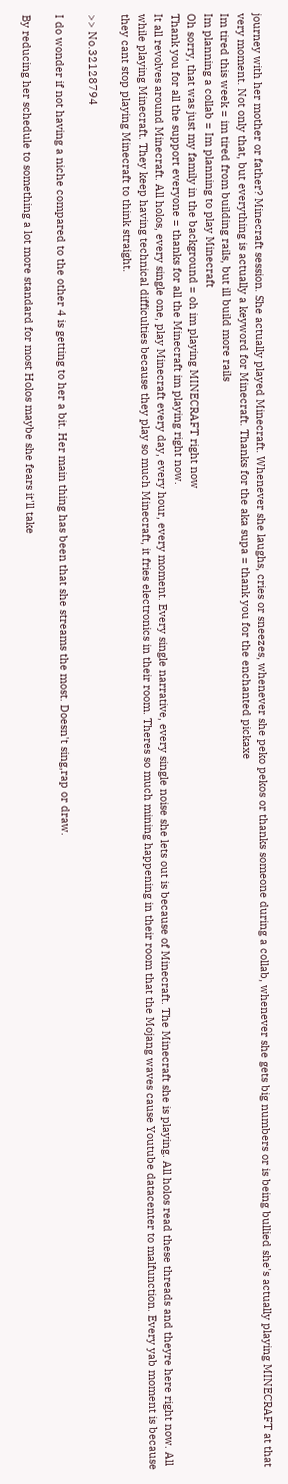journey with her mother or father? Minecraft session. She actually played Minecraft. Whenever she laughs, cries or sneezes, whenever she peko pekos or thanks someone during a collab, whenever she gets big numbers or is being bullied she's actually playing MINECRAFT at that very moment. Not only that, but everything is actually a keyword for Minecraft. Thanks for the aka supa = thank you for the enchanted pickaxe
Im tired this week = im tired from building rails, but ill build more rails
Im planning a collab = Im planning to play Minecraft
Oh sorry, that was just my family in the background = oh im playing MINECRAFT right now
Thank you for all the support everyone = thanks for all the Minecraft im playing right now.
It all revolves around Minecraft. All holos, every single one, play Minecraft every day, every hour, every moment. Every single narrative, every single noise she lets out is because of Minecraft. The Minecraft she is playing. All holos read these threads and theyre here right now. All while playing Minecraft. They keep having technical difficulties because they play so much Minecraft, it fries electronics in their room. Theres so much mining happening in their room that the Mojang waves cause Youtube datacenter to malfunction. Every yab moment is because they cant stop playing Minecraft to think straight.

>> No.32128794

I do wonder if not having a niche compared to the other 4 is getting to her a bit. Her main thing has been that she streams the most. Doesn't sing,rap or draw.

By reducing her schedule to something a lot more standard for most Holos maybe she fears it'll take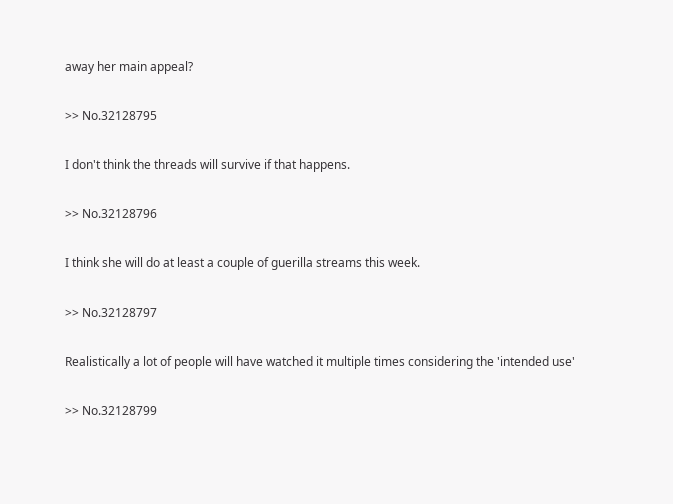away her main appeal?

>> No.32128795

I don't think the threads will survive if that happens.

>> No.32128796

I think she will do at least a couple of guerilla streams this week.

>> No.32128797

Realistically a lot of people will have watched it multiple times considering the 'intended use'

>> No.32128799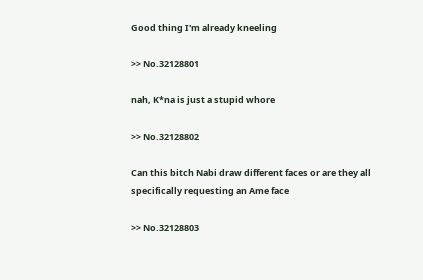Good thing I'm already kneeling

>> No.32128801

nah, K*na is just a stupid whore

>> No.32128802

Can this bitch Nabi draw different faces or are they all specifically requesting an Ame face

>> No.32128803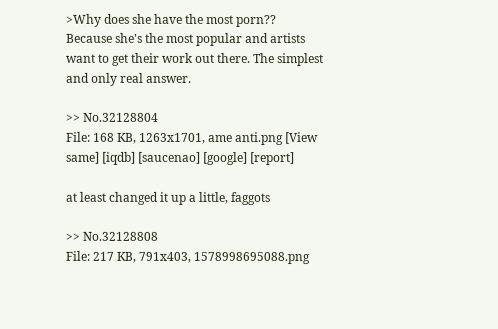>Why does she have the most porn??
Because she's the most popular and artists want to get their work out there. The simplest and only real answer.

>> No.32128804
File: 168 KB, 1263x1701, ame anti.png [View same] [iqdb] [saucenao] [google] [report]

at least changed it up a little, faggots

>> No.32128808
File: 217 KB, 791x403, 1578998695088.png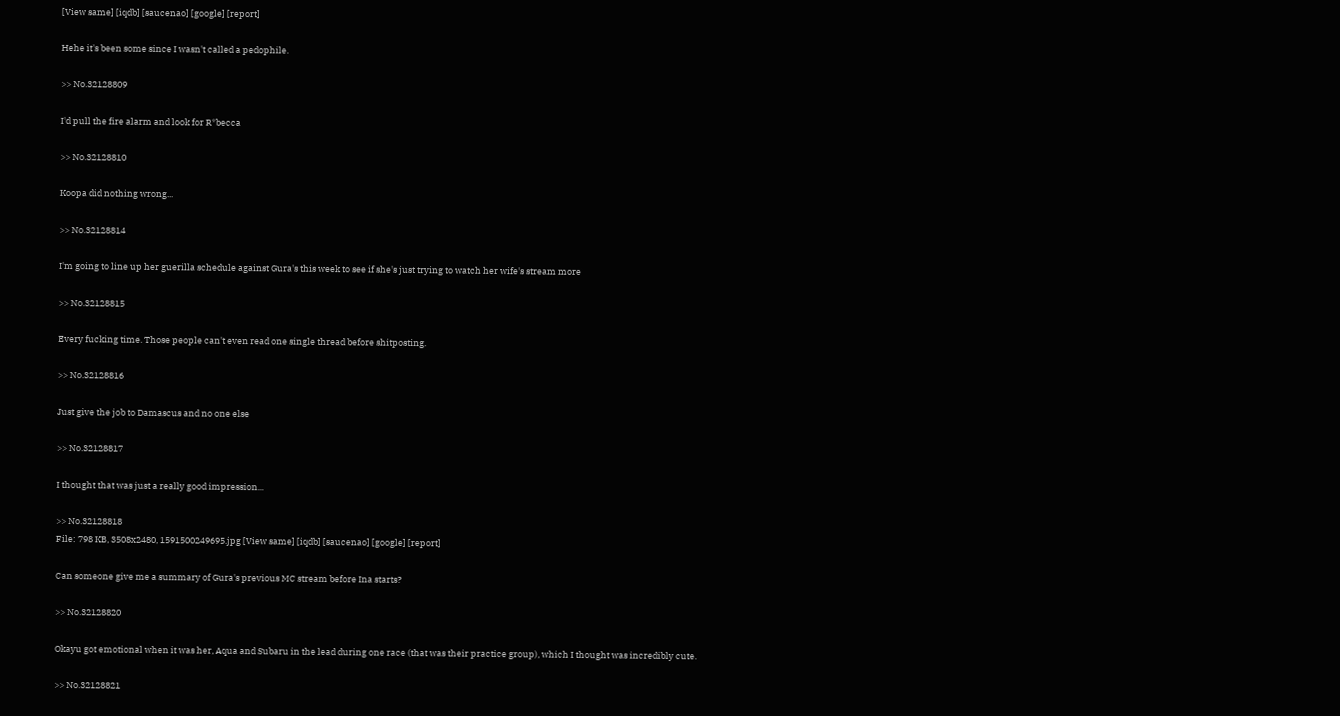[View same] [iqdb] [saucenao] [google] [report]

Hehe it's been some since I wasn't called a pedophile.

>> No.32128809

I'd pull the fire alarm and look for R*becca

>> No.32128810

Koopa did nothing wrong...

>> No.32128814

I'm going to line up her guerilla schedule against Gura's this week to see if she's just trying to watch her wife's stream more

>> No.32128815

Every fucking time. Those people can't even read one single thread before shitposting.

>> No.32128816

Just give the job to Damascus and no one else

>> No.32128817

I thought that was just a really good impression...

>> No.32128818
File: 798 KB, 3508x2480, 1591500249695.jpg [View same] [iqdb] [saucenao] [google] [report]

Can someone give me a summary of Gura's previous MC stream before Ina starts?

>> No.32128820

Okayu got emotional when it was her, Aqua and Subaru in the lead during one race (that was their practice group), which I thought was incredibly cute.

>> No.32128821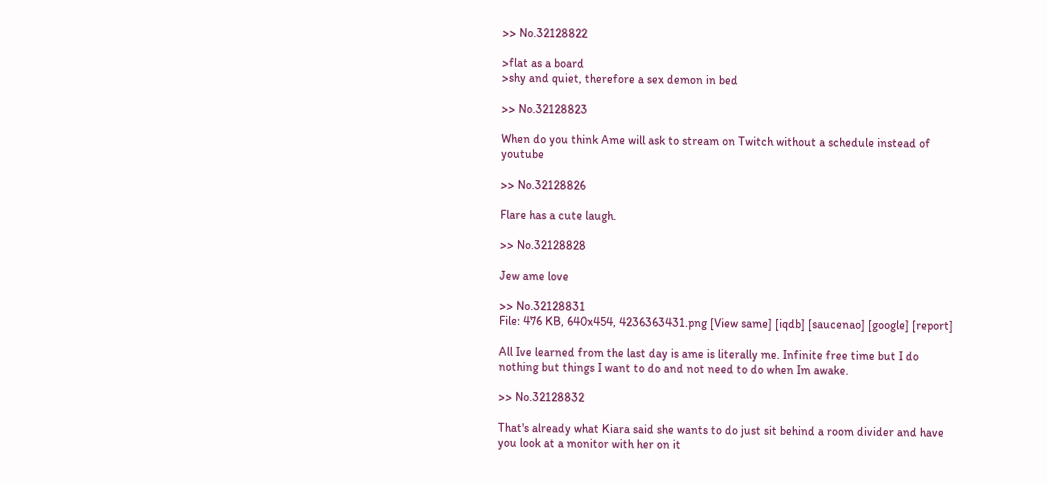>> No.32128822

>flat as a board
>shy and quiet, therefore a sex demon in bed

>> No.32128823

When do you think Ame will ask to stream on Twitch without a schedule instead of youtube

>> No.32128826

Flare has a cute laugh.

>> No.32128828

Jew ame love

>> No.32128831
File: 476 KB, 640x454, 4236363431.png [View same] [iqdb] [saucenao] [google] [report]

All Ive learned from the last day is ame is literally me. Infinite free time but I do nothing but things I want to do and not need to do when Im awake.

>> No.32128832

That's already what Kiara said she wants to do just sit behind a room divider and have you look at a monitor with her on it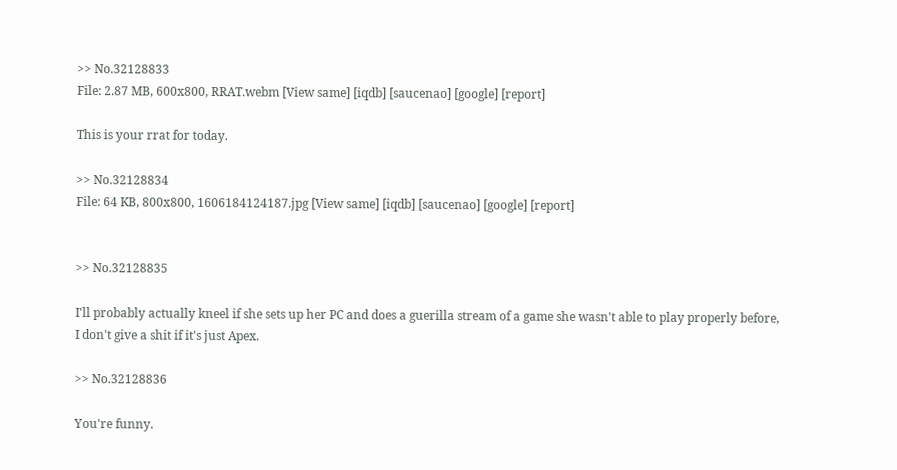>> No.32128833
File: 2.87 MB, 600x800, RRAT.webm [View same] [iqdb] [saucenao] [google] [report]

This is your rrat for today.

>> No.32128834
File: 64 KB, 800x800, 1606184124187.jpg [View same] [iqdb] [saucenao] [google] [report]


>> No.32128835

I'll probably actually kneel if she sets up her PC and does a guerilla stream of a game she wasn't able to play properly before, I don't give a shit if it's just Apex.

>> No.32128836

You're funny.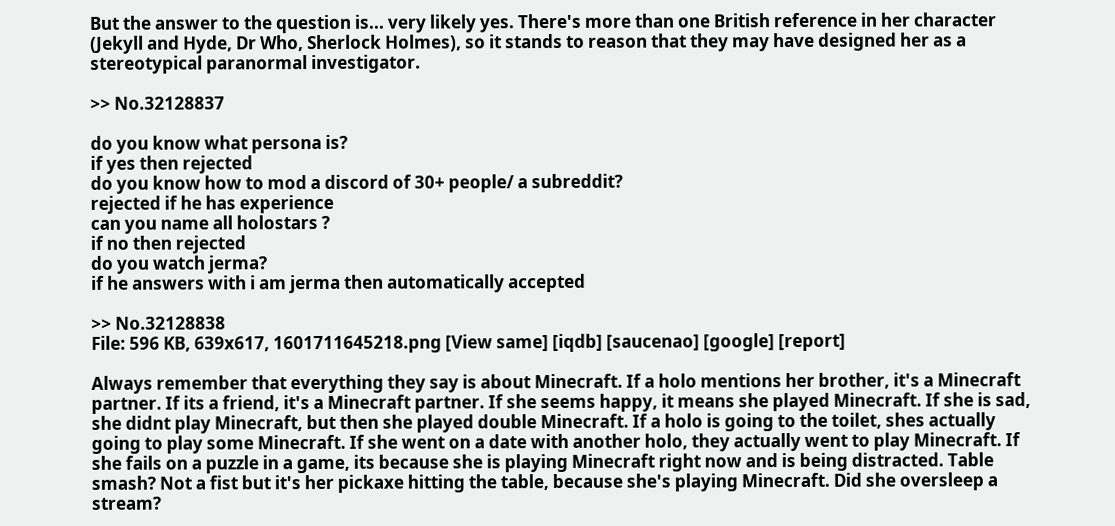But the answer to the question is... very likely yes. There's more than one British reference in her character (Jekyll and Hyde, Dr Who, Sherlock Holmes), so it stands to reason that they may have designed her as a stereotypical paranormal investigator.

>> No.32128837

do you know what persona is?
if yes then rejected
do you know how to mod a discord of 30+ people/ a subreddit?
rejected if he has experience
can you name all holostars ?
if no then rejected
do you watch jerma?
if he answers with i am jerma then automatically accepted

>> No.32128838
File: 596 KB, 639x617, 1601711645218.png [View same] [iqdb] [saucenao] [google] [report]

Always remember that everything they say is about Minecraft. If a holo mentions her brother, it's a Minecraft partner. If its a friend, it's a Minecraft partner. If she seems happy, it means she played Minecraft. If she is sad, she didnt play Minecraft, but then she played double Minecraft. If a holo is going to the toilet, shes actually going to play some Minecraft. If she went on a date with another holo, they actually went to play Minecraft. If she fails on a puzzle in a game, its because she is playing Minecraft right now and is being distracted. Table smash? Not a fist but it's her pickaxe hitting the table, because she's playing Minecraft. Did she oversleep a stream?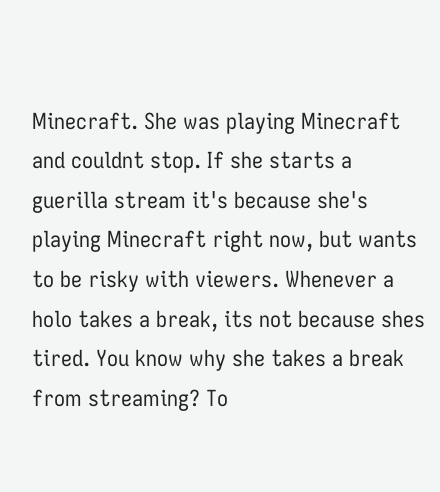Minecraft. She was playing Minecraft and couldnt stop. If she starts a guerilla stream it's because she's playing Minecraft right now, but wants to be risky with viewers. Whenever a holo takes a break, its not because shes tired. You know why she takes a break from streaming? To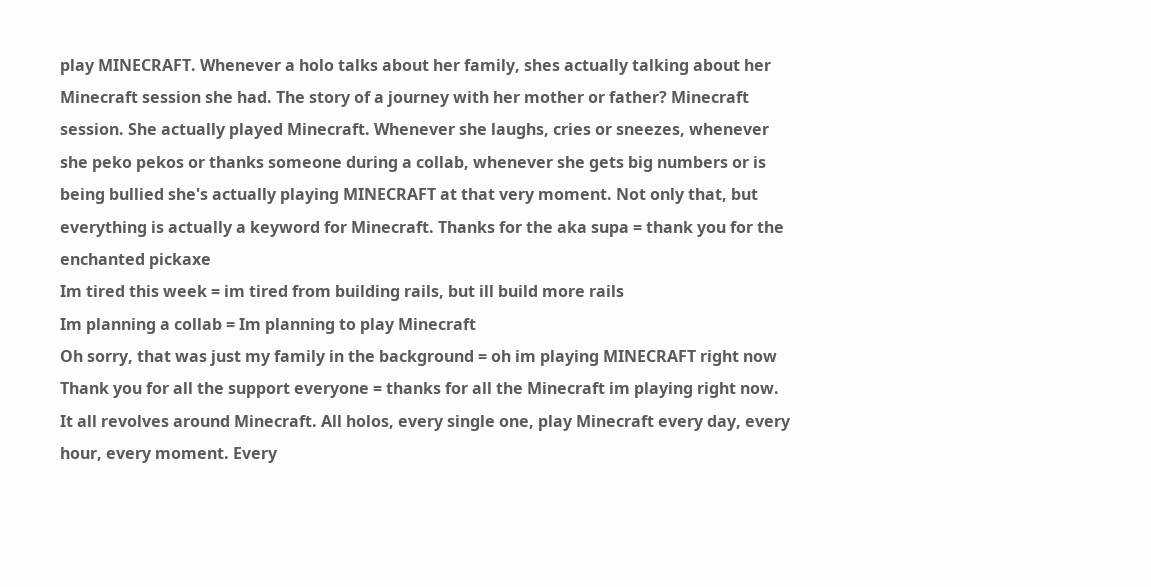play MINECRAFT. Whenever a holo talks about her family, shes actually talking about her Minecraft session she had. The story of a journey with her mother or father? Minecraft session. She actually played Minecraft. Whenever she laughs, cries or sneezes, whenever she peko pekos or thanks someone during a collab, whenever she gets big numbers or is being bullied she's actually playing MINECRAFT at that very moment. Not only that, but everything is actually a keyword for Minecraft. Thanks for the aka supa = thank you for the enchanted pickaxe
Im tired this week = im tired from building rails, but ill build more rails
Im planning a collab = Im planning to play Minecraft
Oh sorry, that was just my family in the background = oh im playing MINECRAFT right now
Thank you for all the support everyone = thanks for all the Minecraft im playing right now.
It all revolves around Minecraft. All holos, every single one, play Minecraft every day, every hour, every moment. Every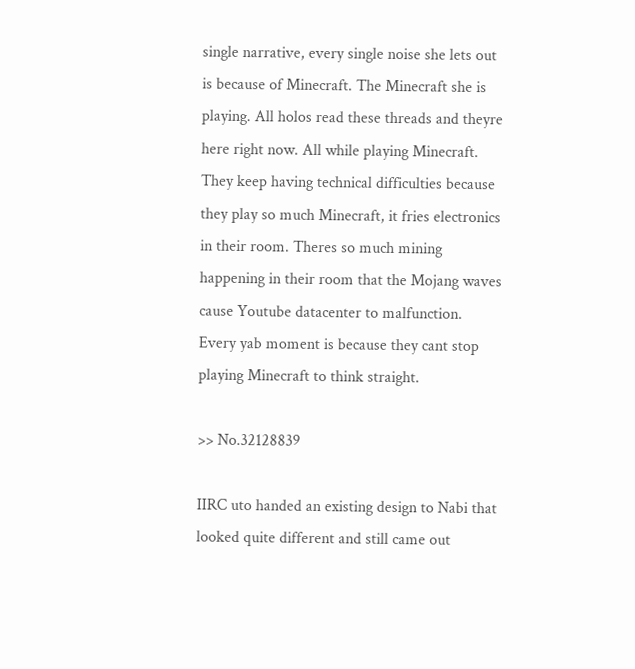single narrative, every single noise she lets out is because of Minecraft. The Minecraft she is playing. All holos read these threads and theyre here right now. All while playing Minecraft. They keep having technical difficulties because they play so much Minecraft, it fries electronics in their room. Theres so much mining happening in their room that the Mojang waves cause Youtube datacenter to malfunction. Every yab moment is because they cant stop playing Minecraft to think straight.

>> No.32128839

IIRC uto handed an existing design to Nabi that looked quite different and still came out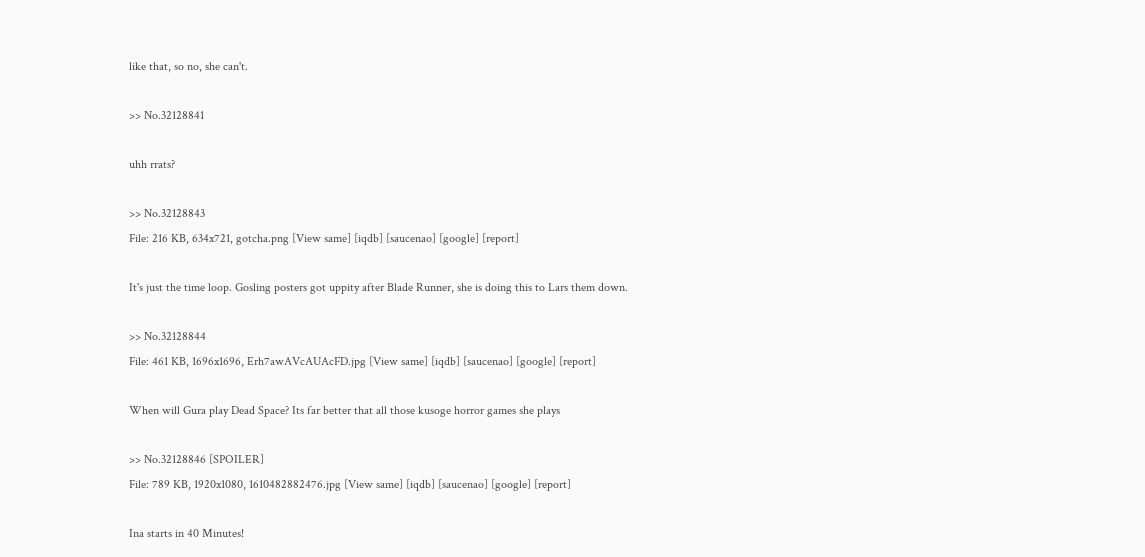like that, so no, she can't.

>> No.32128841

uhh rrats?

>> No.32128843
File: 216 KB, 634x721, gotcha.png [View same] [iqdb] [saucenao] [google] [report]

It's just the time loop. Gosling posters got uppity after Blade Runner, she is doing this to Lars them down.

>> No.32128844
File: 461 KB, 1696x1696, Erh7awAVcAUAcFD.jpg [View same] [iqdb] [saucenao] [google] [report]

When will Gura play Dead Space? Its far better that all those kusoge horror games she plays

>> No.32128846 [SPOILER]
File: 789 KB, 1920x1080, 1610482882476.jpg [View same] [iqdb] [saucenao] [google] [report]

Ina starts in 40 Minutes!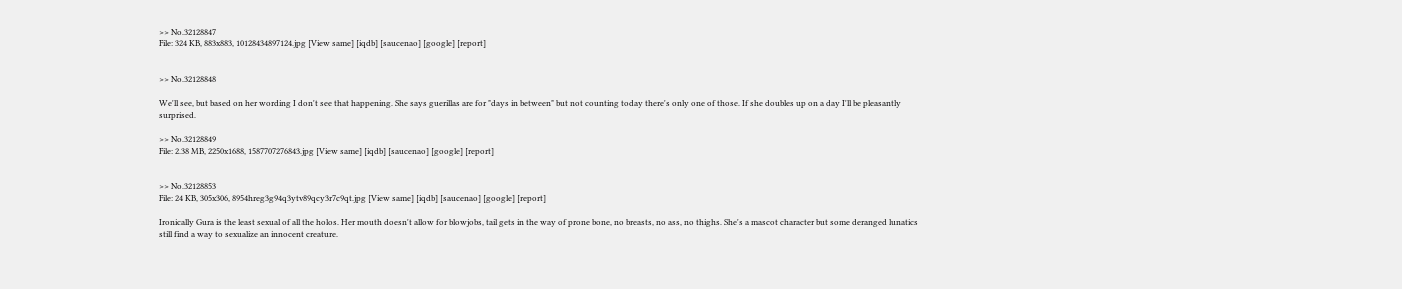>> No.32128847
File: 324 KB, 883x883, 10128434897124.jpg [View same] [iqdb] [saucenao] [google] [report]


>> No.32128848

We'll see, but based on her wording I don't see that happening. She says guerillas are for "days in between" but not counting today there's only one of those. If she doubles up on a day I'll be pleasantly surprised.

>> No.32128849
File: 2.38 MB, 2250x1688, 1587707276843.jpg [View same] [iqdb] [saucenao] [google] [report]


>> No.32128853
File: 24 KB, 305x306, 8954hreg3g94q3ytv89qcy3r7c9qt.jpg [View same] [iqdb] [saucenao] [google] [report]

Ironically Gura is the least sexual of all the holos. Her mouth doesn't allow for blowjobs, tail gets in the way of prone bone, no breasts, no ass, no thighs. She's a mascot character but some deranged lunatics still find a way to sexualize an innocent creature.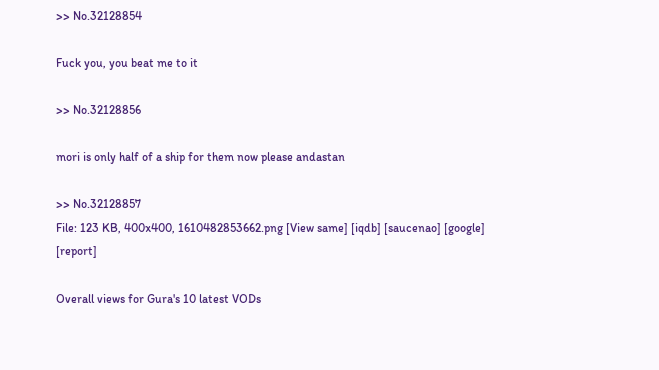>> No.32128854

Fuck you, you beat me to it

>> No.32128856

mori is only half of a ship for them now please andastan

>> No.32128857
File: 123 KB, 400x400, 1610482853662.png [View same] [iqdb] [saucenao] [google] [report]

Overall views for Gura's 10 latest VODs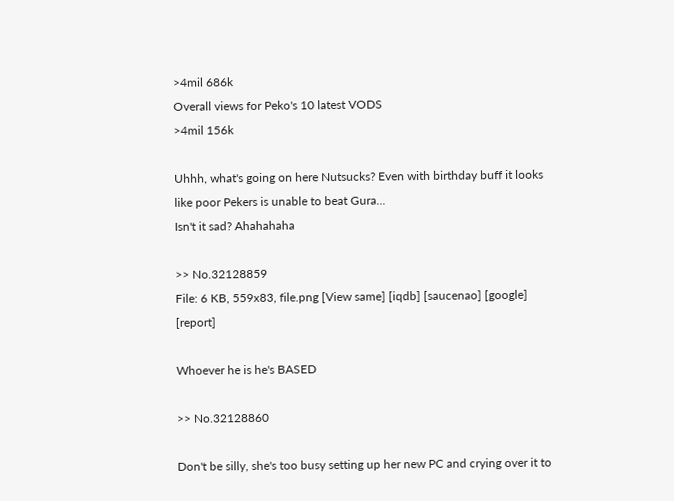>4mil 686k
Overall views for Peko's 10 latest VODS
>4mil 156k

Uhhh, what's going on here Nutsucks? Even with birthday buff it looks like poor Pekers is unable to beat Gura...
Isn't it sad? Ahahahaha

>> No.32128859
File: 6 KB, 559x83, file.png [View same] [iqdb] [saucenao] [google] [report]

Whoever he is he's BASED

>> No.32128860

Don't be silly, she's too busy setting up her new PC and crying over it to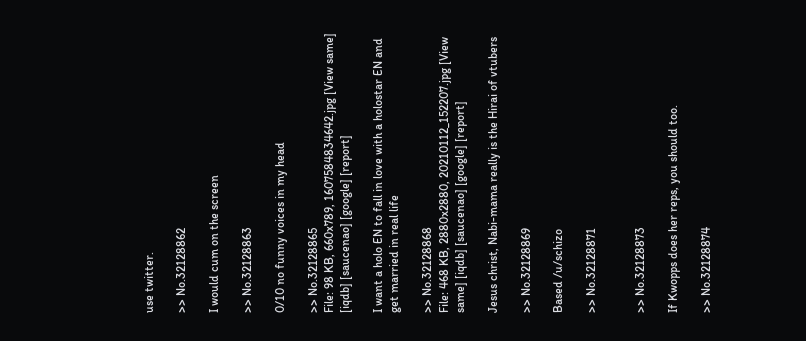use twitter.

>> No.32128862

I would cum on the screen

>> No.32128863

0/10 no funny voices in my head

>> No.32128865
File: 98 KB, 660x789, 1607584834642.jpg [View same] [iqdb] [saucenao] [google] [report]

I want a holo EN to fall in love with a holostar EN and get married in real life

>> No.32128868
File: 468 KB, 2880x2880, 20210112_152207.jpg [View same] [iqdb] [saucenao] [google] [report]

Jesus christ, Nabi-mama really is the Hirai of vtubers

>> No.32128869

Based /u/schizo

>> No.32128871


>> No.32128873

If Kwopps does her reps, you should too.

>> No.32128874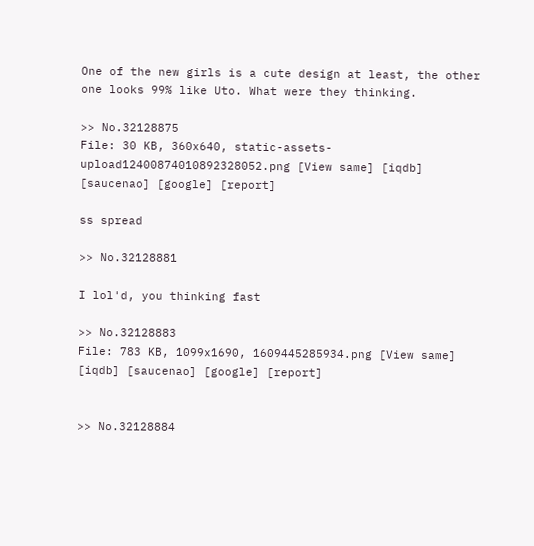One of the new girls is a cute design at least, the other one looks 99% like Uto. What were they thinking.

>> No.32128875
File: 30 KB, 360x640, static-assets-upload12400874010892328052.png [View same] [iqdb] [saucenao] [google] [report]

ss spread

>> No.32128881

I lol'd, you thinking fast

>> No.32128883
File: 783 KB, 1099x1690, 1609445285934.png [View same] [iqdb] [saucenao] [google] [report]


>> No.32128884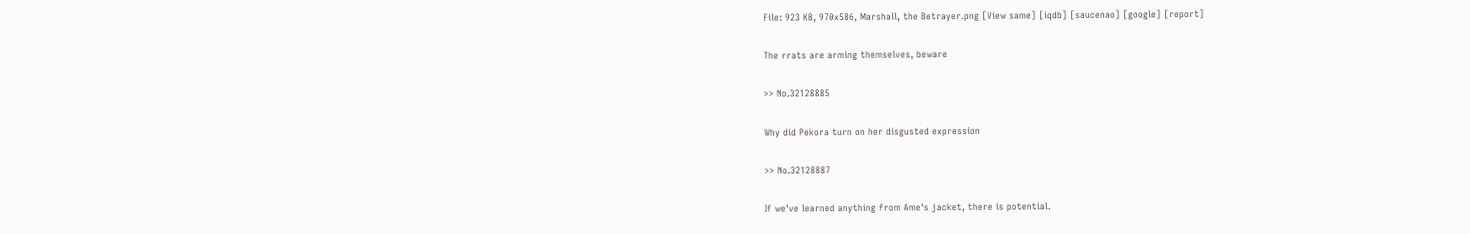File: 923 KB, 970x586, Marshall, the Betrayer.png [View same] [iqdb] [saucenao] [google] [report]

The rrats are arming themselves, beware

>> No.32128885

Why did Pekora turn on her disgusted expression

>> No.32128887

If we've learned anything from Ame's jacket, there is potential.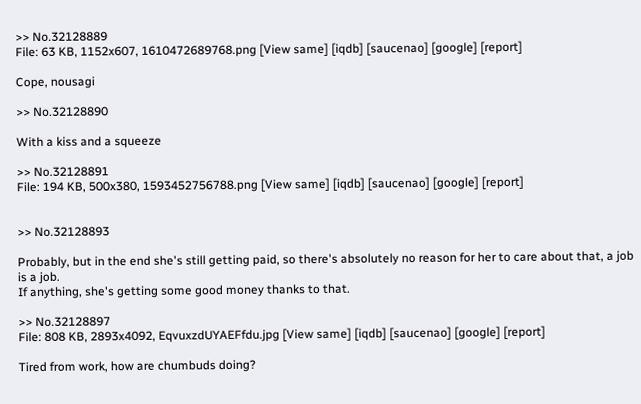>> No.32128889
File: 63 KB, 1152x607, 1610472689768.png [View same] [iqdb] [saucenao] [google] [report]

Cope, nousagi

>> No.32128890

With a kiss and a squeeze

>> No.32128891
File: 194 KB, 500x380, 1593452756788.png [View same] [iqdb] [saucenao] [google] [report]


>> No.32128893

Probably, but in the end she's still getting paid, so there's absolutely no reason for her to care about that, a job is a job.
If anything, she's getting some good money thanks to that.

>> No.32128897
File: 808 KB, 2893x4092, EqvuxzdUYAEFfdu.jpg [View same] [iqdb] [saucenao] [google] [report]

Tired from work, how are chumbuds doing?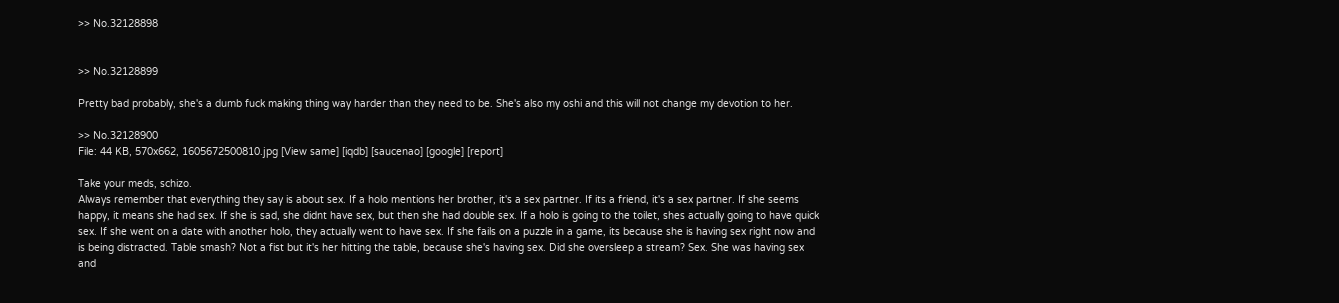>> No.32128898


>> No.32128899

Pretty bad probably, she's a dumb fuck making thing way harder than they need to be. She's also my oshi and this will not change my devotion to her.

>> No.32128900
File: 44 KB, 570x662, 1605672500810.jpg [View same] [iqdb] [saucenao] [google] [report]

Take your meds, schizo.
Always remember that everything they say is about sex. If a holo mentions her brother, it's a sex partner. If its a friend, it's a sex partner. If she seems happy, it means she had sex. If she is sad, she didnt have sex, but then she had double sex. If a holo is going to the toilet, shes actually going to have quick sex. If she went on a date with another holo, they actually went to have sex. If she fails on a puzzle in a game, its because she is having sex right now and is being distracted. Table smash? Not a fist but it's her hitting the table, because she's having sex. Did she oversleep a stream? Sex. She was having sex and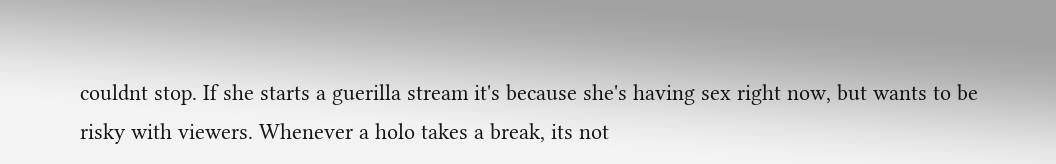couldnt stop. If she starts a guerilla stream it's because she's having sex right now, but wants to be risky with viewers. Whenever a holo takes a break, its not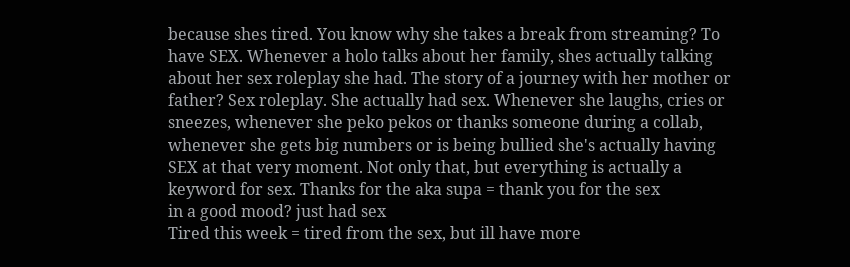because shes tired. You know why she takes a break from streaming? To have SEX. Whenever a holo talks about her family, shes actually talking about her sex roleplay she had. The story of a journey with her mother or father? Sex roleplay. She actually had sex. Whenever she laughs, cries or sneezes, whenever she peko pekos or thanks someone during a collab, whenever she gets big numbers or is being bullied she's actually having SEX at that very moment. Not only that, but everything is actually a keyword for sex. Thanks for the aka supa = thank you for the sex
in a good mood? just had sex
Tired this week = tired from the sex, but ill have more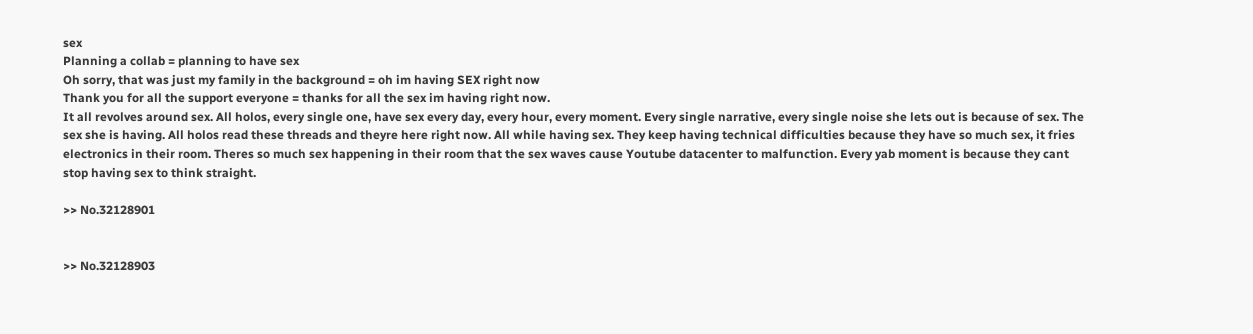sex
Planning a collab = planning to have sex
Oh sorry, that was just my family in the background = oh im having SEX right now
Thank you for all the support everyone = thanks for all the sex im having right now.
It all revolves around sex. All holos, every single one, have sex every day, every hour, every moment. Every single narrative, every single noise she lets out is because of sex. The sex she is having. All holos read these threads and theyre here right now. All while having sex. They keep having technical difficulties because they have so much sex, it fries electronics in their room. Theres so much sex happening in their room that the sex waves cause Youtube datacenter to malfunction. Every yab moment is because they cant stop having sex to think straight.

>> No.32128901


>> No.32128903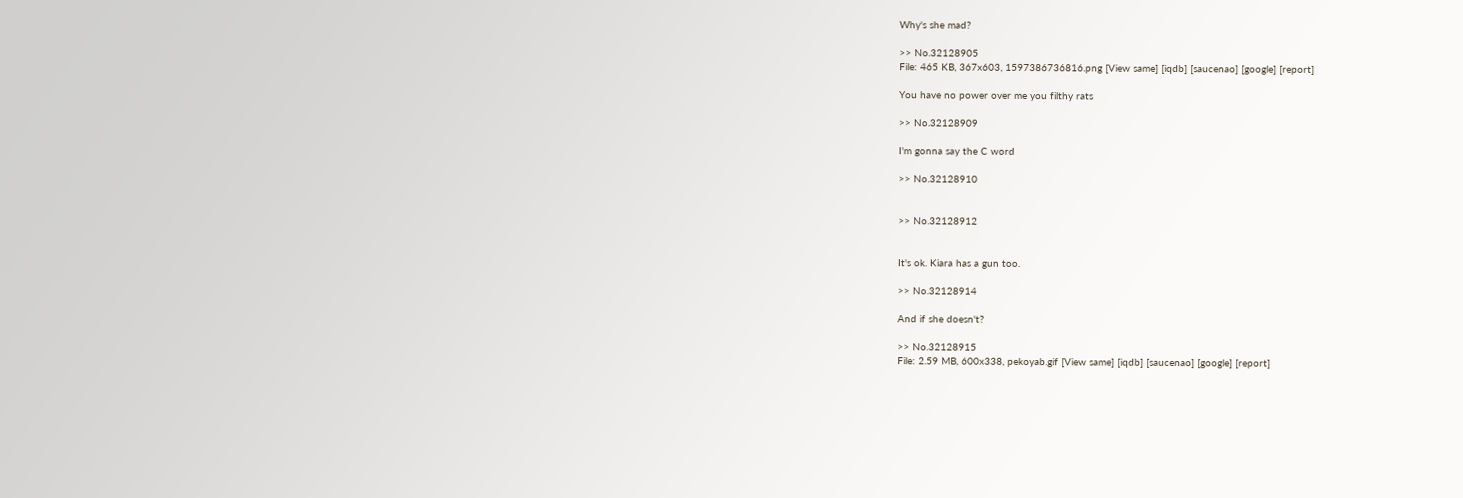Why's she mad?

>> No.32128905
File: 465 KB, 367x603, 1597386736816.png [View same] [iqdb] [saucenao] [google] [report]

You have no power over me you filthy rats

>> No.32128909

I'm gonna say the C word

>> No.32128910


>> No.32128912


It's ok. Kiara has a gun too.

>> No.32128914

And if she doesn't?

>> No.32128915
File: 2.59 MB, 600x338, pekoyab.gif [View same] [iqdb] [saucenao] [google] [report]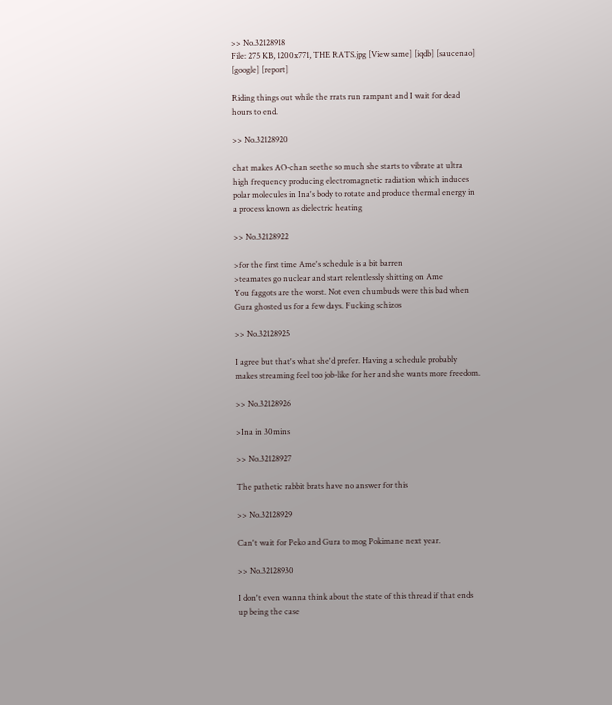>> No.32128918
File: 275 KB, 1200x771, THE RATS.jpg [View same] [iqdb] [saucenao] [google] [report]

Riding things out while the rrats run rampant and I wait for dead hours to end.

>> No.32128920

chat makes AO-chan seethe so much she starts to vibrate at ultra high frequency producing electromagnetic radiation which induces polar molecules in Ina's body to rotate and produce thermal energy in a process known as dielectric heating

>> No.32128922

>for the first time Ame's schedule is a bit barren
>teamates go nuclear and start relentlessly shitting on Ame
You faggots are the worst. Not even chumbuds were this bad when Gura ghosted us for a few days. Fucking schizos

>> No.32128925

I agree but that's what she'd prefer. Having a schedule probably makes streaming feel too job-like for her and she wants more freedom.

>> No.32128926

>Ina in 30mins

>> No.32128927

The pathetic rabbit brats have no answer for this

>> No.32128929

Can't wait for Peko and Gura to mog Pokimane next year.

>> No.32128930

I don't even wanna think about the state of this thread if that ends up being the case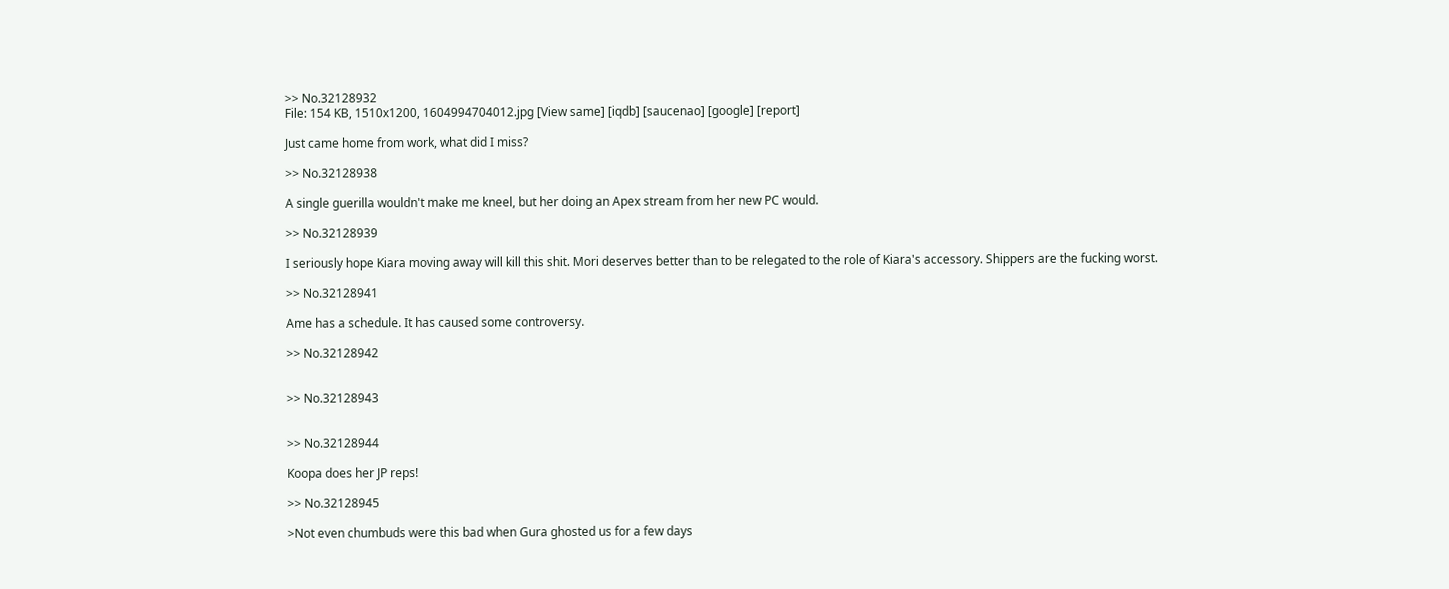>> No.32128932
File: 154 KB, 1510x1200, 1604994704012.jpg [View same] [iqdb] [saucenao] [google] [report]

Just came home from work, what did I miss?

>> No.32128938

A single guerilla wouldn't make me kneel, but her doing an Apex stream from her new PC would.

>> No.32128939

I seriously hope Kiara moving away will kill this shit. Mori deserves better than to be relegated to the role of Kiara's accessory. Shippers are the fucking worst.

>> No.32128941

Ame has a schedule. It has caused some controversy.

>> No.32128942


>> No.32128943


>> No.32128944

Koopa does her JP reps!

>> No.32128945

>Not even chumbuds were this bad when Gura ghosted us for a few days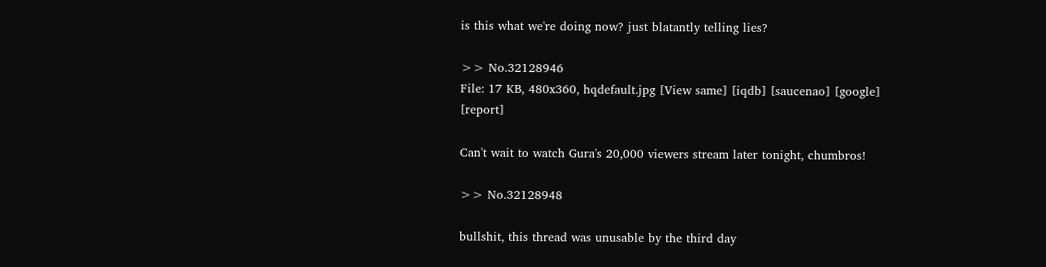is this what we're doing now? just blatantly telling lies?

>> No.32128946
File: 17 KB, 480x360, hqdefault.jpg [View same] [iqdb] [saucenao] [google] [report]

Can't wait to watch Gura's 20,000 viewers stream later tonight, chumbros!

>> No.32128948

bullshit, this thread was unusable by the third day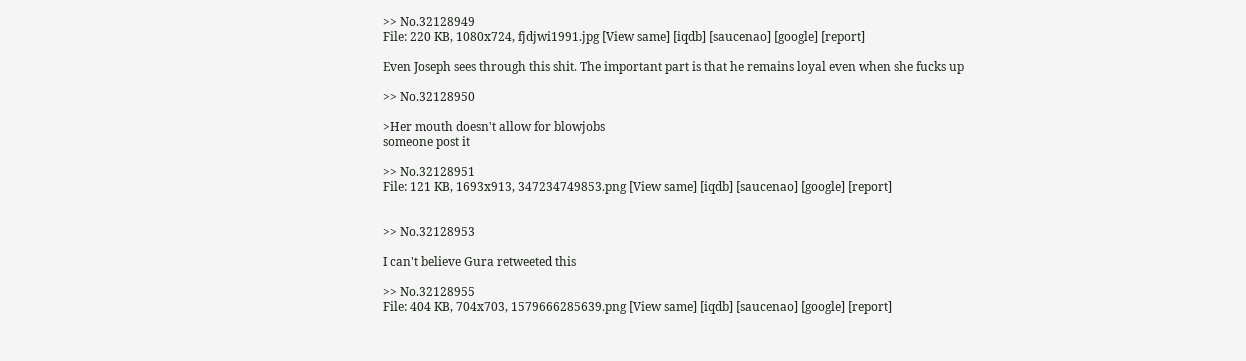>> No.32128949
File: 220 KB, 1080x724, fjdjwi1991.jpg [View same] [iqdb] [saucenao] [google] [report]

Even Joseph sees through this shit. The important part is that he remains loyal even when she fucks up

>> No.32128950

>Her mouth doesn't allow for blowjobs
someone post it

>> No.32128951
File: 121 KB, 1693x913, 347234749853.png [View same] [iqdb] [saucenao] [google] [report]


>> No.32128953

I can't believe Gura retweeted this

>> No.32128955
File: 404 KB, 704x703, 1579666285639.png [View same] [iqdb] [saucenao] [google] [report]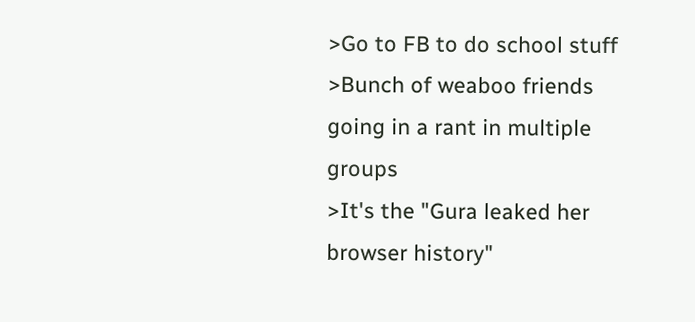>Go to FB to do school stuff
>Bunch of weaboo friends going in a rant in multiple groups
>It's the "Gura leaked her browser history"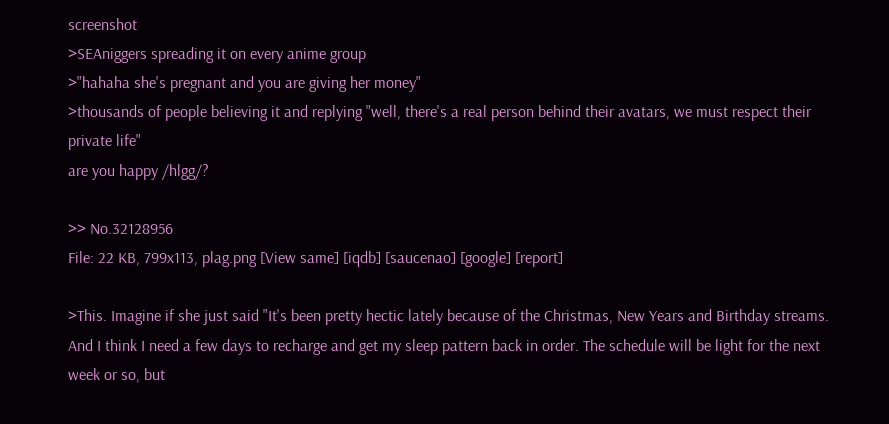screenshot
>SEAniggers spreading it on every anime group
>"hahaha she's pregnant and you are giving her money"
>thousands of people believing it and replying "well, there's a real person behind their avatars, we must respect their private life"
are you happy /hlgg/?

>> No.32128956
File: 22 KB, 799x113, plag.png [View same] [iqdb] [saucenao] [google] [report]

>This. Imagine if she just said "It's been pretty hectic lately because of the Christmas, New Years and Birthday streams. And I think I need a few days to recharge and get my sleep pattern back in order. The schedule will be light for the next week or so, but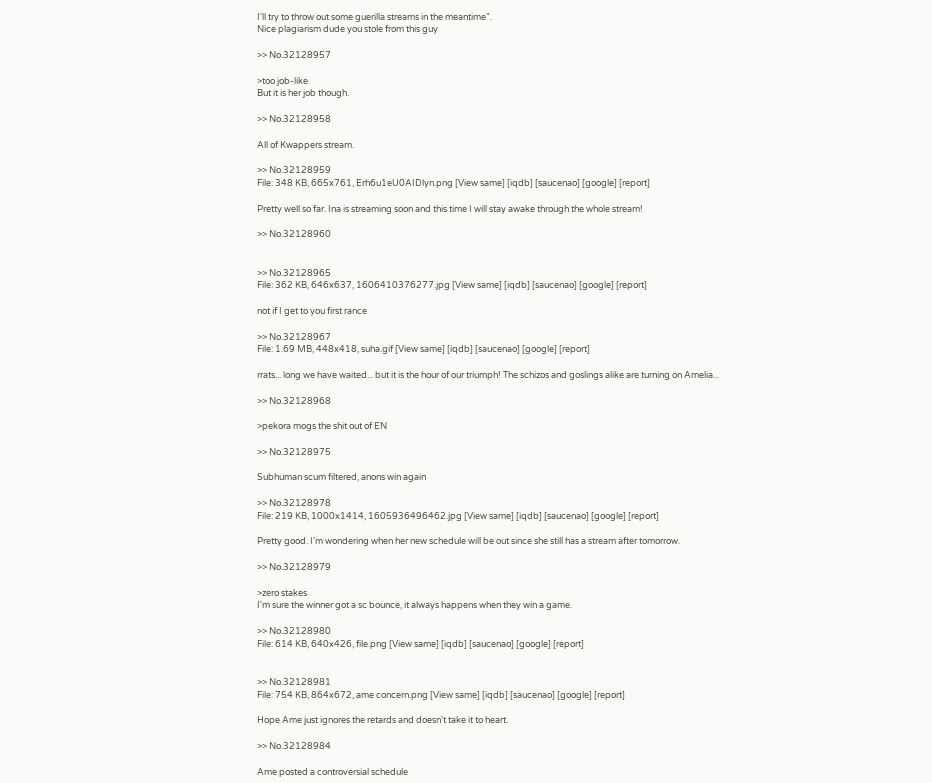I'll try to throw out some guerilla streams in the meantime".
Nice plagiarism dude you stole from this guy

>> No.32128957

>too job-like
But it is her job though.

>> No.32128958

All of Kwappers stream.

>> No.32128959
File: 348 KB, 665x761, Erh6u1eU0AIDlyn.png [View same] [iqdb] [saucenao] [google] [report]

Pretty well so far. Ina is streaming soon and this time I will stay awake through the whole stream!

>> No.32128960


>> No.32128965
File: 362 KB, 646x637, 1606410376277.jpg [View same] [iqdb] [saucenao] [google] [report]

not if I get to you first rance

>> No.32128967
File: 1.69 MB, 448x418, suha.gif [View same] [iqdb] [saucenao] [google] [report]

rrats... long we have waited... but it is the hour of our triumph! The schizos and goslings alike are turning on Amelia...

>> No.32128968

>pekora mogs the shit out of EN

>> No.32128975

Subhuman scum filtered, anons win again

>> No.32128978
File: 219 KB, 1000x1414, 1605936496462.jpg [View same] [iqdb] [saucenao] [google] [report]

Pretty good. I'm wondering when her new schedule will be out since she still has a stream after tomorrow.

>> No.32128979

>zero stakes
I'm sure the winner got a sc bounce, it always happens when they win a game.

>> No.32128980
File: 614 KB, 640x426, file.png [View same] [iqdb] [saucenao] [google] [report]


>> No.32128981
File: 754 KB, 864x672, ame concern.png [View same] [iqdb] [saucenao] [google] [report]

Hope Ame just ignores the retards and doesn't take it to heart.

>> No.32128984

Ame posted a controversial schedule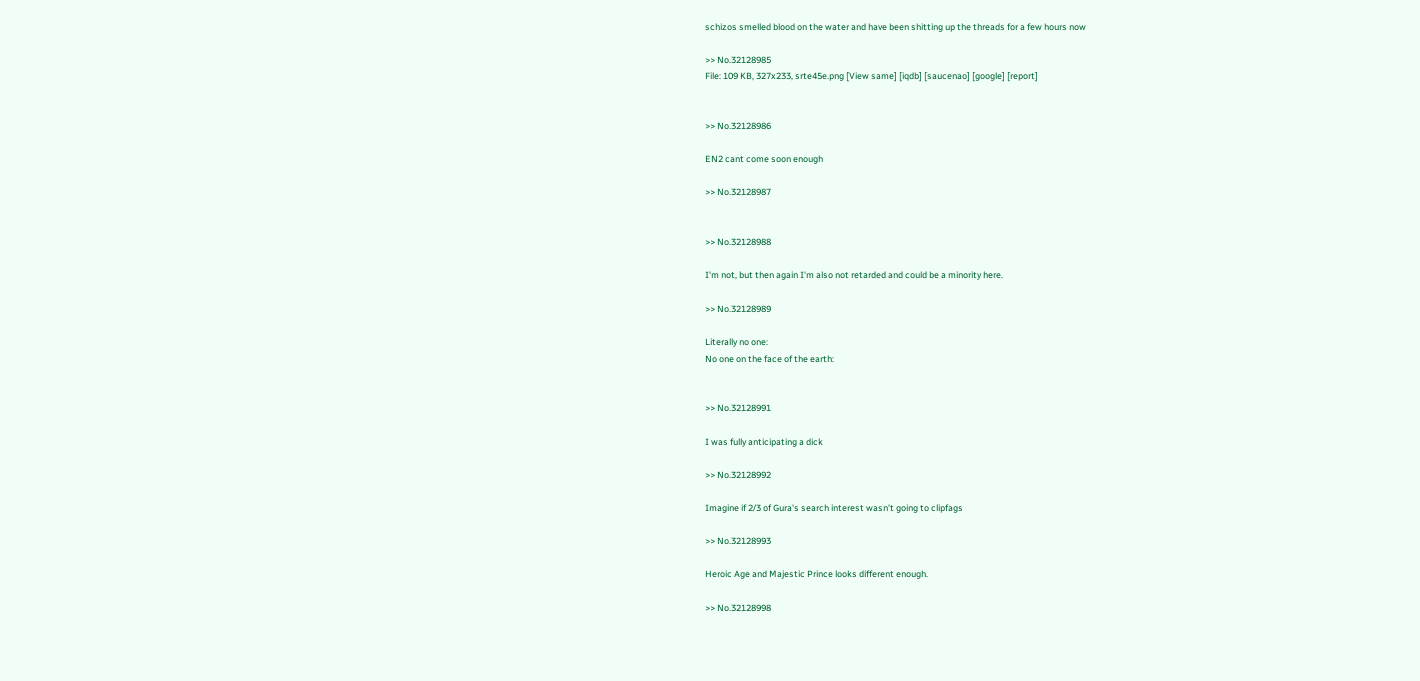schizos smelled blood on the water and have been shitting up the threads for a few hours now

>> No.32128985
File: 109 KB, 327x233, srte45e.png [View same] [iqdb] [saucenao] [google] [report]


>> No.32128986

EN2 cant come soon enough

>> No.32128987


>> No.32128988

I'm not, but then again I'm also not retarded and could be a minority here.

>> No.32128989

Literally no one:
No one on the face of the earth:


>> No.32128991

I was fully anticipating a dick

>> No.32128992

Imagine if 2/3 of Gura's search interest wasn't going to clipfags

>> No.32128993

Heroic Age and Majestic Prince looks different enough.

>> No.32128998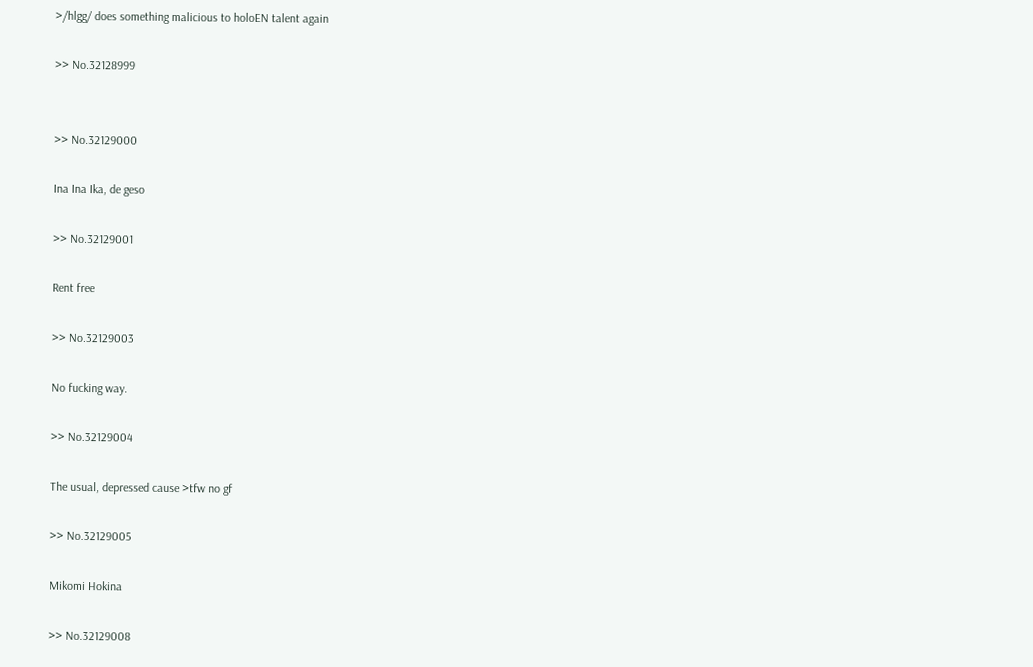>/hlgg/ does something malicious to holoEN talent again

>> No.32128999


>> No.32129000

Ina Ina Ika, de geso

>> No.32129001

Rent free

>> No.32129003

No fucking way.

>> No.32129004

The usual, depressed cause >tfw no gf

>> No.32129005

Mikomi Hokina

>> No.32129008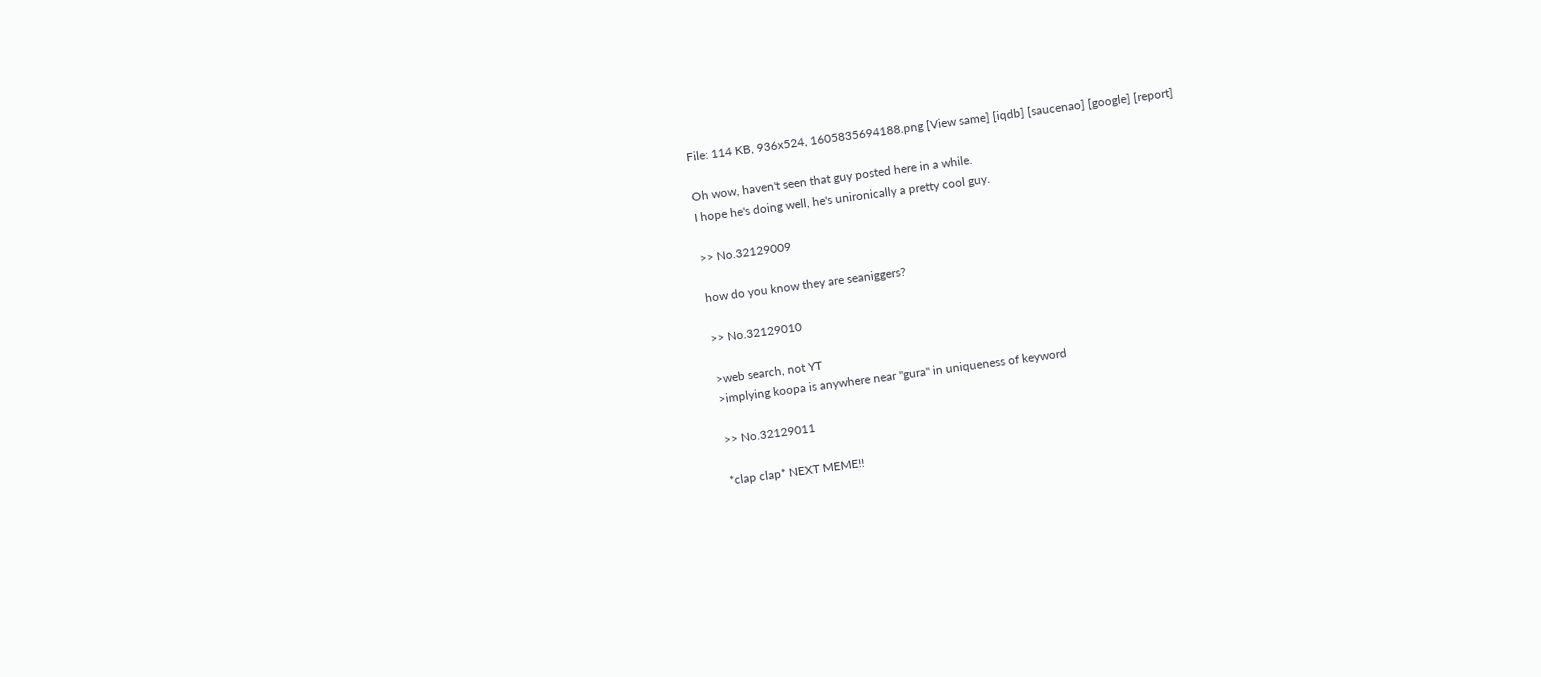File: 114 KB, 936x524, 1605835694188.png [View same] [iqdb] [saucenao] [google] [report]

Oh wow, haven't seen that guy posted here in a while.
I hope he's doing well, he's unironically a pretty cool guy.

>> No.32129009

how do you know they are seaniggers?

>> No.32129010

>web search, not YT
>implying koopa is anywhere near "gura" in uniqueness of keyword

>> No.32129011

*clap clap* NEXT MEME!!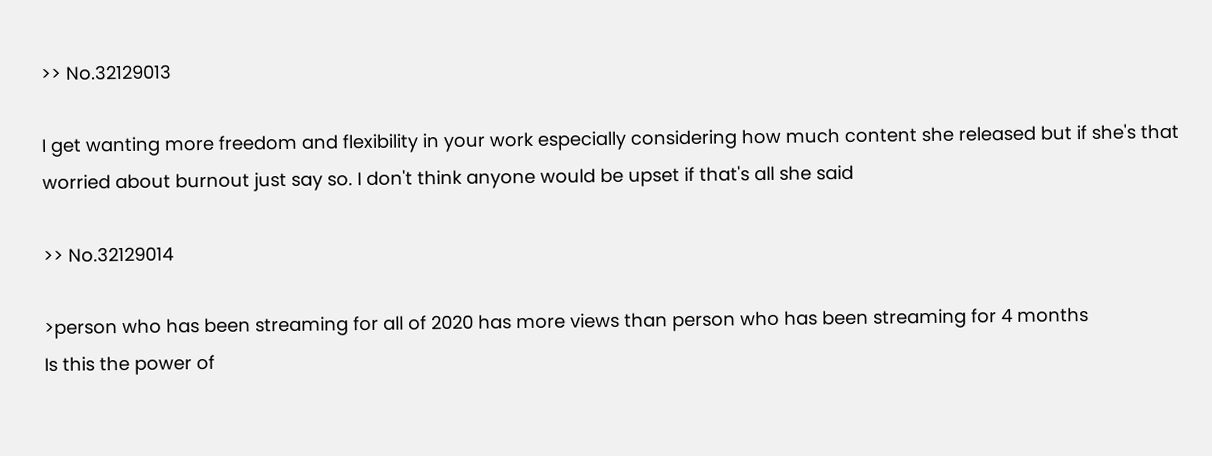>> No.32129013

I get wanting more freedom and flexibility in your work especially considering how much content she released but if she's that worried about burnout just say so. I don't think anyone would be upset if that's all she said

>> No.32129014

>person who has been streaming for all of 2020 has more views than person who has been streaming for 4 months
Is this the power of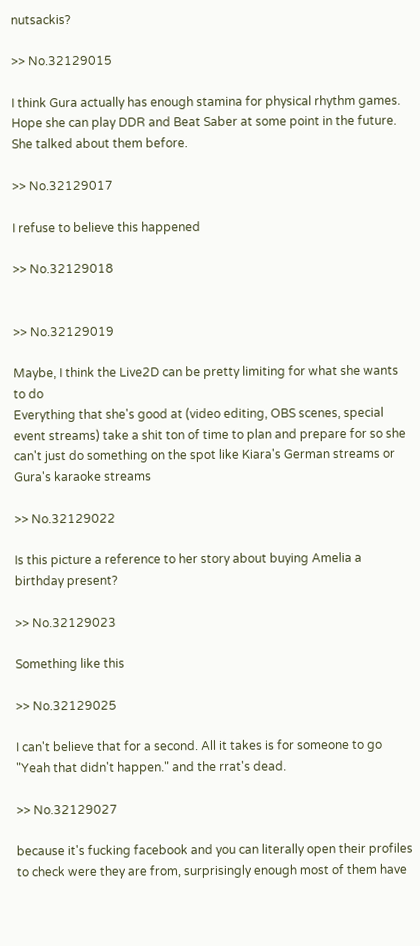nutsackis?

>> No.32129015

I think Gura actually has enough stamina for physical rhythm games. Hope she can play DDR and Beat Saber at some point in the future. She talked about them before.

>> No.32129017

I refuse to believe this happened

>> No.32129018


>> No.32129019

Maybe, I think the Live2D can be pretty limiting for what she wants to do
Everything that she's good at (video editing, OBS scenes, special event streams) take a shit ton of time to plan and prepare for so she can't just do something on the spot like Kiara's German streams or Gura's karaoke streams

>> No.32129022

Is this picture a reference to her story about buying Amelia a birthday present?

>> No.32129023

Something like this

>> No.32129025

I can't believe that for a second. All it takes is for someone to go "Yeah that didn't happen." and the rrat's dead.

>> No.32129027

because it's fucking facebook and you can literally open their profiles to check were they are from, surprisingly enough most of them have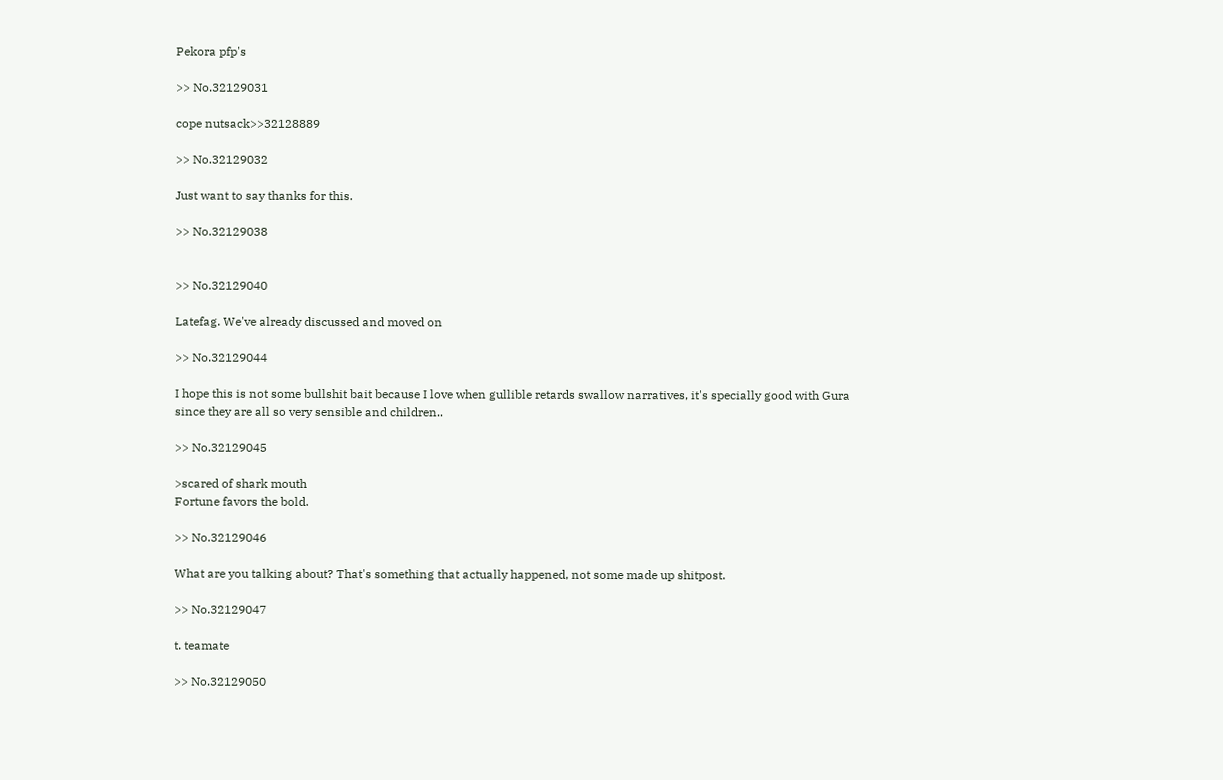Pekora pfp's

>> No.32129031

cope nutsack>>32128889

>> No.32129032

Just want to say thanks for this.

>> No.32129038


>> No.32129040

Latefag. We've already discussed and moved on

>> No.32129044

I hope this is not some bullshit bait because I love when gullible retards swallow narratives, it's specially good with Gura since they are all so very sensible and children..

>> No.32129045

>scared of shark mouth
Fortune favors the bold.

>> No.32129046

What are you talking about? That's something that actually happened, not some made up shitpost.

>> No.32129047

t. teamate

>> No.32129050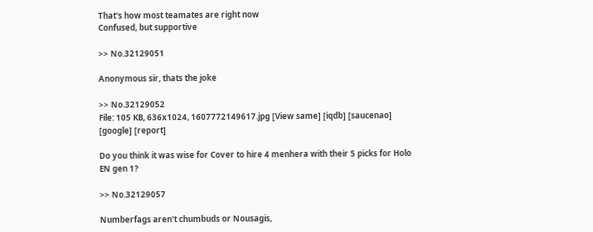That's how most teamates are right now
Confused, but supportive

>> No.32129051

Anonymous sir, thats the joke

>> No.32129052
File: 105 KB, 636x1024, 1607772149617.jpg [View same] [iqdb] [saucenao] [google] [report]

Do you think it was wise for Cover to hire 4 menhera with their 5 picks for Holo EN gen 1?

>> No.32129057

Numberfags aren't chumbuds or Nousagis,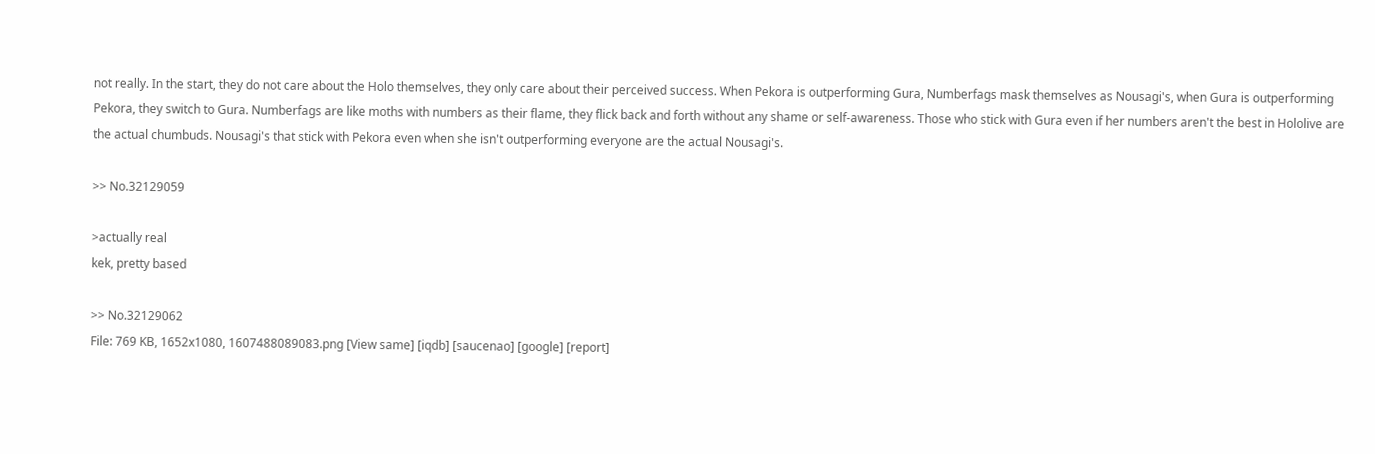not really. In the start, they do not care about the Holo themselves, they only care about their perceived success. When Pekora is outperforming Gura, Numberfags mask themselves as Nousagi's, when Gura is outperforming Pekora, they switch to Gura. Numberfags are like moths with numbers as their flame, they flick back and forth without any shame or self-awareness. Those who stick with Gura even if her numbers aren't the best in Hololive are the actual chumbuds. Nousagi's that stick with Pekora even when she isn't outperforming everyone are the actual Nousagi's.

>> No.32129059

>actually real
kek, pretty based

>> No.32129062
File: 769 KB, 1652x1080, 1607488089083.png [View same] [iqdb] [saucenao] [google] [report]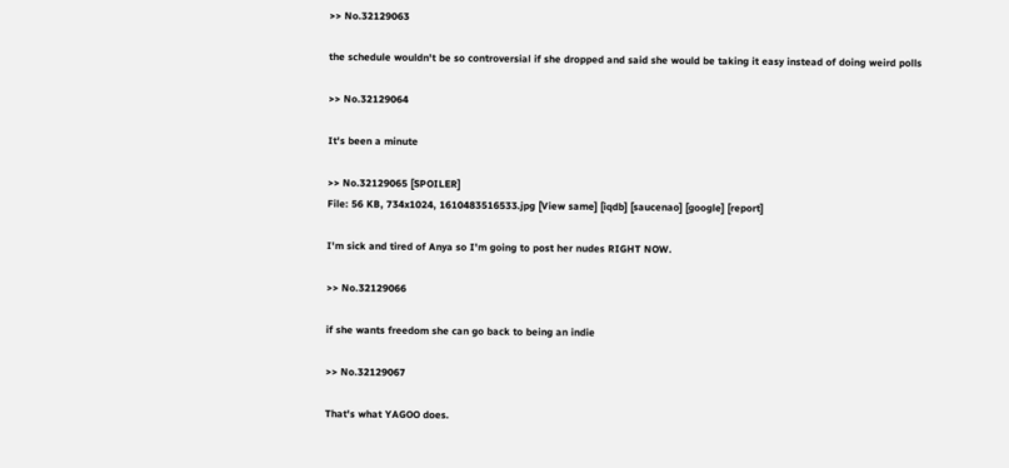>> No.32129063

the schedule wouldn't be so controversial if she dropped and said she would be taking it easy instead of doing weird polls

>> No.32129064

It's been a minute

>> No.32129065 [SPOILER]
File: 56 KB, 734x1024, 1610483516533.jpg [View same] [iqdb] [saucenao] [google] [report]

I'm sick and tired of Anya so I'm going to post her nudes RIGHT NOW.

>> No.32129066

if she wants freedom she can go back to being an indie

>> No.32129067

That's what YAGOO does.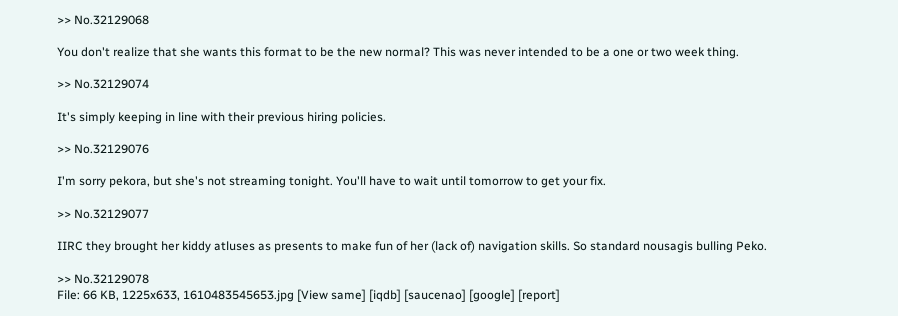>> No.32129068

You don't realize that she wants this format to be the new normal? This was never intended to be a one or two week thing.

>> No.32129074

It's simply keeping in line with their previous hiring policies.

>> No.32129076

I'm sorry pekora, but she's not streaming tonight. You'll have to wait until tomorrow to get your fix.

>> No.32129077

IIRC they brought her kiddy atluses as presents to make fun of her (lack of) navigation skills. So standard nousagis bulling Peko.

>> No.32129078
File: 66 KB, 1225x633, 1610483545653.jpg [View same] [iqdb] [saucenao] [google] [report]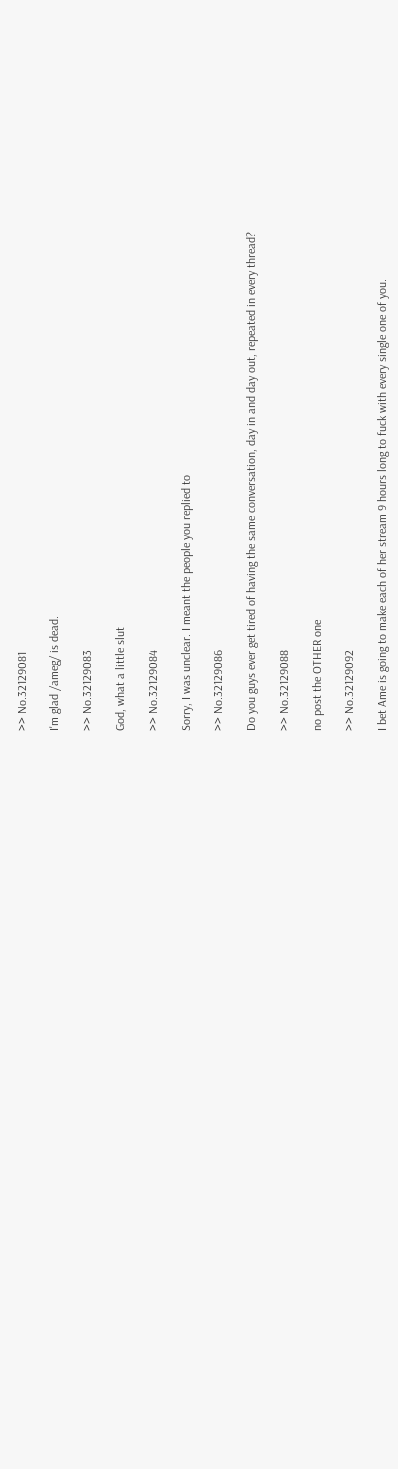>> No.32129081

I'm glad /ameg/ is dead.

>> No.32129083

God, what a little slut

>> No.32129084

Sorry, I was unclear. I meant the people you replied to

>> No.32129086

Do you guys ever get tired of having the same conversation, day in and day out, repeated in every thread?

>> No.32129088

no post the OTHER one

>> No.32129092

I bet Ame is going to make each of her stream 9 hours long to fuck with every single one of you.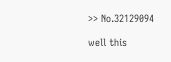>> No.32129094

well this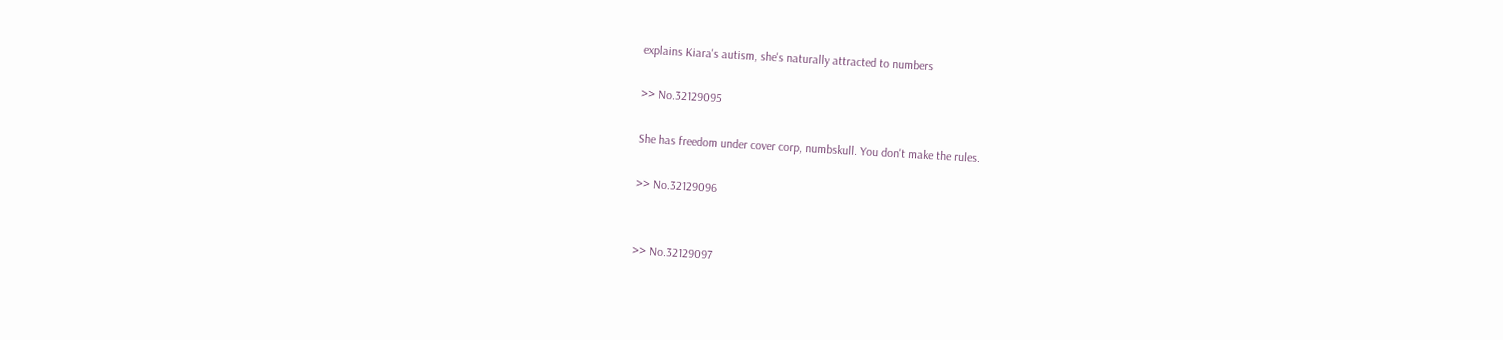explains Kiara's autism, she's naturally attracted to numbers

>> No.32129095

She has freedom under cover corp, numbskull. You don't make the rules.

>> No.32129096


>> No.32129097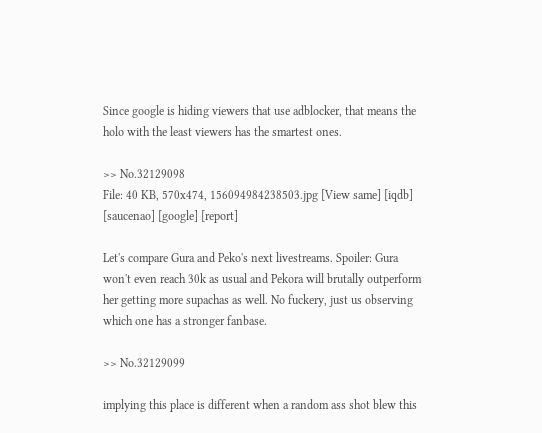Since google is hiding viewers that use adblocker, that means the holo with the least viewers has the smartest ones.

>> No.32129098
File: 40 KB, 570x474, 156094984238503.jpg [View same] [iqdb] [saucenao] [google] [report]

Let's compare Gura and Peko's next livestreams. Spoiler: Gura won't even reach 30k as usual and Pekora will brutally outperform her getting more supachas as well. No fuckery, just us observing which one has a stronger fanbase.

>> No.32129099

implying this place is different when a random ass shot blew this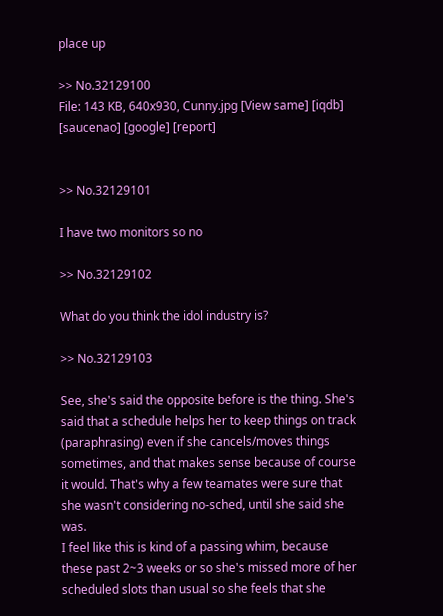place up

>> No.32129100
File: 143 KB, 640x930, Cunny.jpg [View same] [iqdb] [saucenao] [google] [report]


>> No.32129101

I have two monitors so no

>> No.32129102

What do you think the idol industry is?

>> No.32129103

See, she's said the opposite before is the thing. She's said that a schedule helps her to keep things on track (paraphrasing) even if she cancels/moves things sometimes, and that makes sense because of course it would. That's why a few teamates were sure that she wasn't considering no-sched, until she said she was.
I feel like this is kind of a passing whim, because these past 2~3 weeks or so she's missed more of her scheduled slots than usual so she feels that she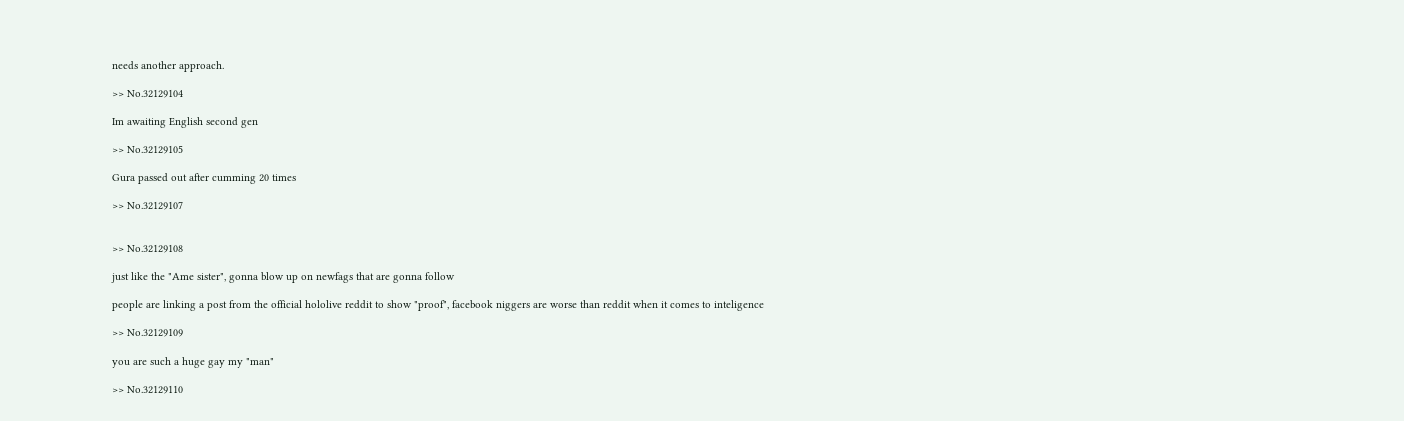needs another approach.

>> No.32129104

Im awaiting English second gen

>> No.32129105

Gura passed out after cumming 20 times

>> No.32129107


>> No.32129108

just like the "Ame sister", gonna blow up on newfags that are gonna follow

people are linking a post from the official hololive reddit to show "proof", facebook niggers are worse than reddit when it comes to inteligence

>> No.32129109

you are such a huge gay my "man"

>> No.32129110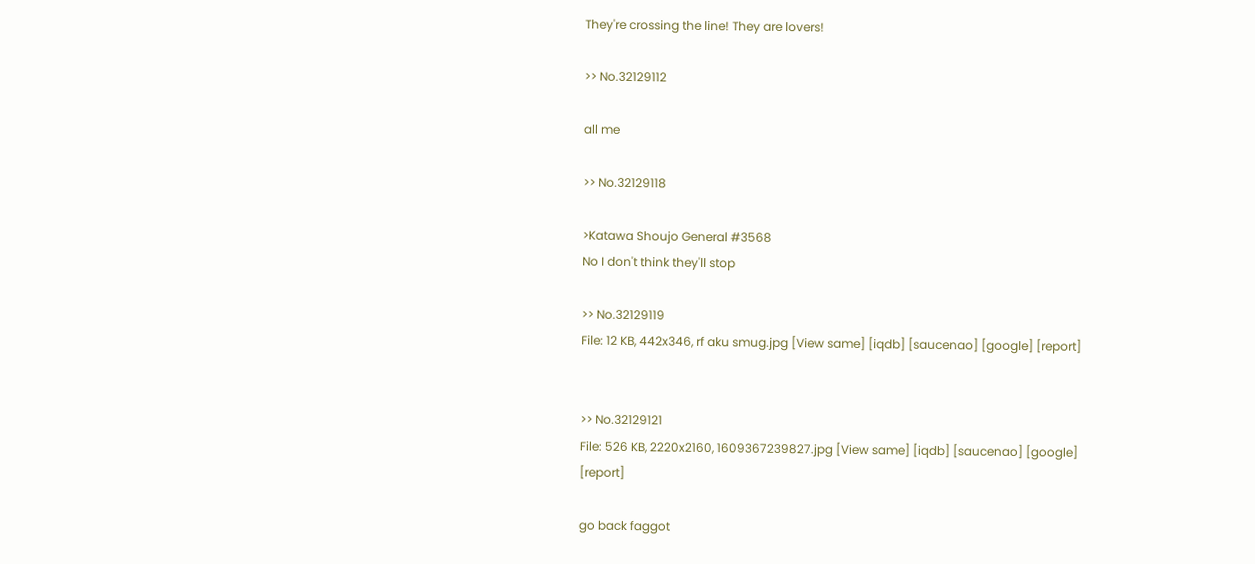They're crossing the line! They are lovers!

>> No.32129112

all me

>> No.32129118

>Katawa Shoujo General #3568
No I don't think they'll stop

>> No.32129119
File: 12 KB, 442x346, rf aku smug.jpg [View same] [iqdb] [saucenao] [google] [report]


>> No.32129121
File: 526 KB, 2220x2160, 1609367239827.jpg [View same] [iqdb] [saucenao] [google] [report]

go back faggot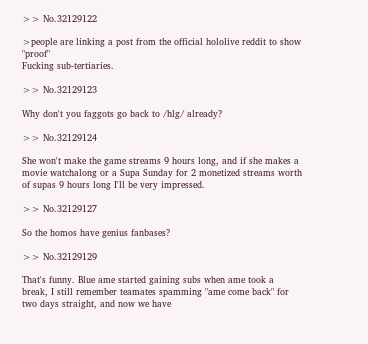>> No.32129122

>people are linking a post from the official hololive reddit to show "proof"
Fucking sub-tertiaries.

>> No.32129123

Why don't you faggots go back to /hlg/ already?

>> No.32129124

She won't make the game streams 9 hours long, and if she makes a movie watchalong or a Supa Sunday for 2 monetized streams worth of supas 9 hours long I'll be very impressed.

>> No.32129127

So the homos have genius fanbases?

>> No.32129129

That's funny. Blue ame started gaining subs when ame took a break, I still remember teamates spamming "ame come back" for two days straight, and now we have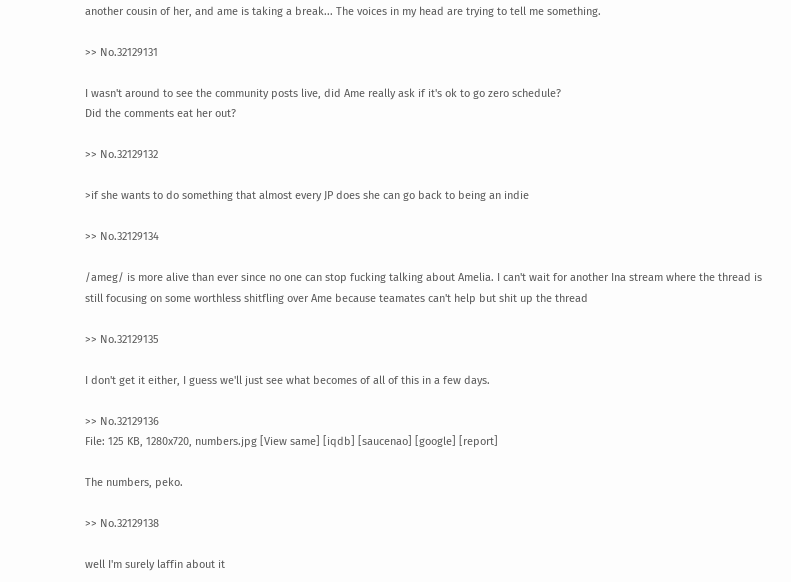another cousin of her, and ame is taking a break... The voices in my head are trying to tell me something.

>> No.32129131

I wasn't around to see the community posts live, did Ame really ask if it's ok to go zero schedule?
Did the comments eat her out?

>> No.32129132

>if she wants to do something that almost every JP does she can go back to being an indie

>> No.32129134

/ameg/ is more alive than ever since no one can stop fucking talking about Amelia. I can't wait for another Ina stream where the thread is still focusing on some worthless shitfling over Ame because teamates can't help but shit up the thread

>> No.32129135

I don't get it either, I guess we'll just see what becomes of all of this in a few days.

>> No.32129136
File: 125 KB, 1280x720, numbers.jpg [View same] [iqdb] [saucenao] [google] [report]

The numbers, peko.

>> No.32129138

well I'm surely laffin about it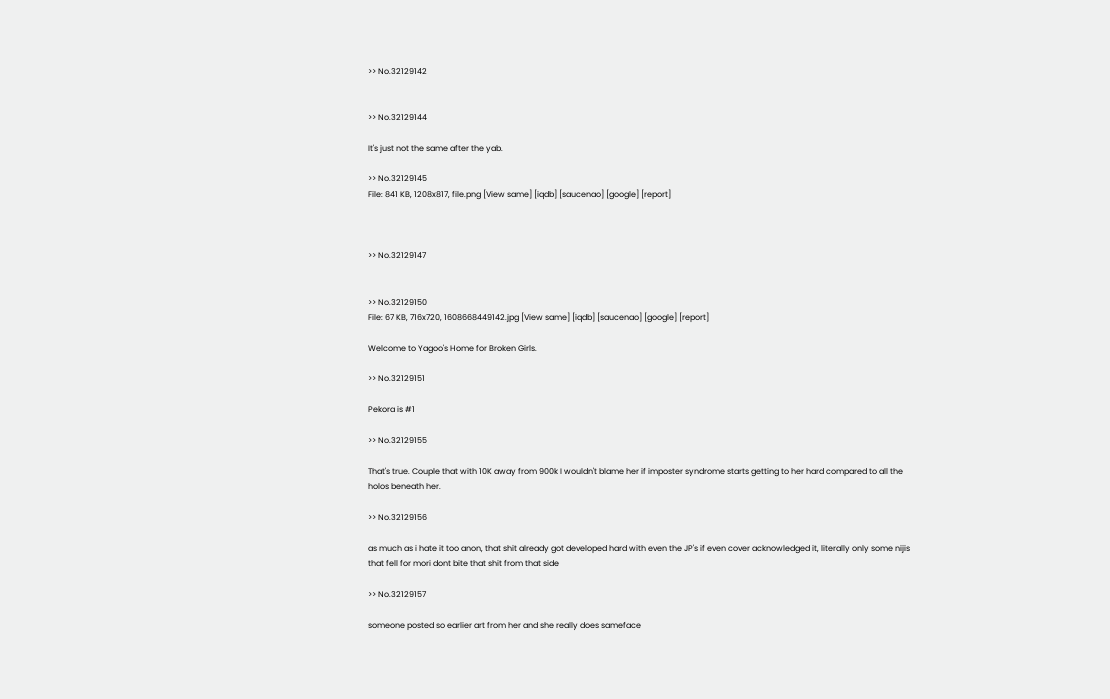>> No.32129142


>> No.32129144

It's just not the same after the yab.

>> No.32129145
File: 841 KB, 1208x817, file.png [View same] [iqdb] [saucenao] [google] [report]



>> No.32129147


>> No.32129150
File: 67 KB, 716x720, 1608668449142.jpg [View same] [iqdb] [saucenao] [google] [report]

Welcome to Yagoo's Home for Broken Girls.

>> No.32129151

Pekora is #1

>> No.32129155

That's true. Couple that with 10K away from 900k I wouldn't blame her if imposter syndrome starts getting to her hard compared to all the holos beneath her.

>> No.32129156

as much as i hate it too anon, that shit already got developed hard with even the JP's if even cover acknowledged it, literally only some nijis that fell for mori dont bite that shit from that side

>> No.32129157

someone posted so earlier art from her and she really does sameface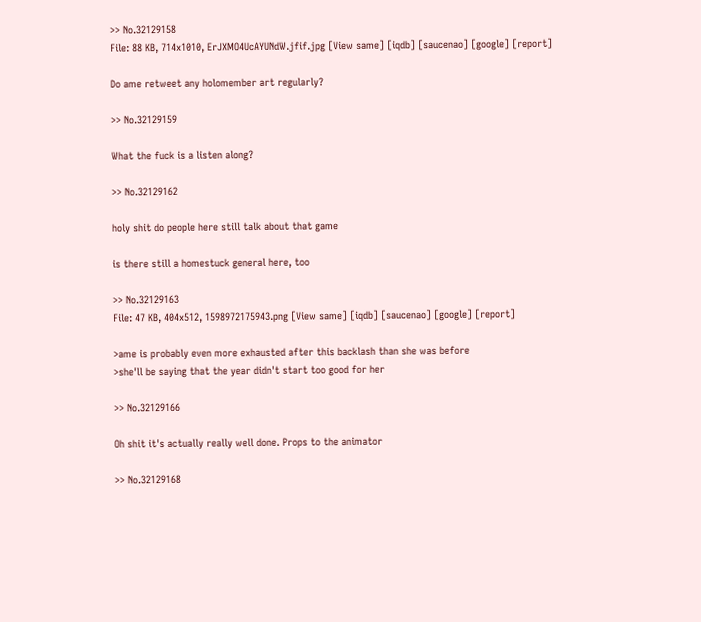>> No.32129158
File: 88 KB, 714x1010, ErJXMO4UcAYUNdW.jfif.jpg [View same] [iqdb] [saucenao] [google] [report]

Do ame retweet any holomember art regularly?

>> No.32129159

What the fuck is a listen along?

>> No.32129162

holy shit do people here still talk about that game

is there still a homestuck general here, too

>> No.32129163
File: 47 KB, 404x512, 1598972175943.png [View same] [iqdb] [saucenao] [google] [report]

>ame is probably even more exhausted after this backlash than she was before
>she'll be saying that the year didn't start too good for her

>> No.32129166

Oh shit it's actually really well done. Props to the animator

>> No.32129168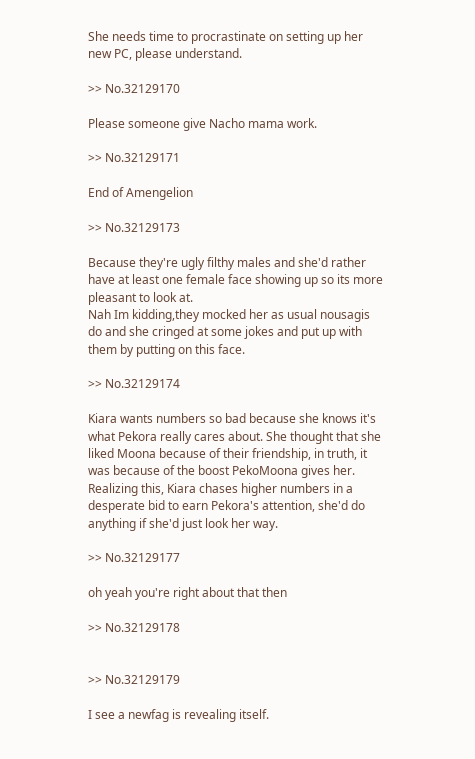She needs time to procrastinate on setting up her new PC, please understand.

>> No.32129170

Please someone give Nacho mama work.

>> No.32129171

End of Amengelion

>> No.32129173

Because they're ugly filthy males and she'd rather have at least one female face showing up so its more pleasant to look at.
Nah Im kidding,they mocked her as usual nousagis do and she cringed at some jokes and put up with them by putting on this face.

>> No.32129174

Kiara wants numbers so bad because she knows it's what Pekora really cares about. She thought that she liked Moona because of their friendship, in truth, it was because of the boost PekoMoona gives her. Realizing this, Kiara chases higher numbers in a desperate bid to earn Pekora's attention, she'd do anything if she'd just look her way.

>> No.32129177

oh yeah you're right about that then

>> No.32129178


>> No.32129179

I see a newfag is revealing itself.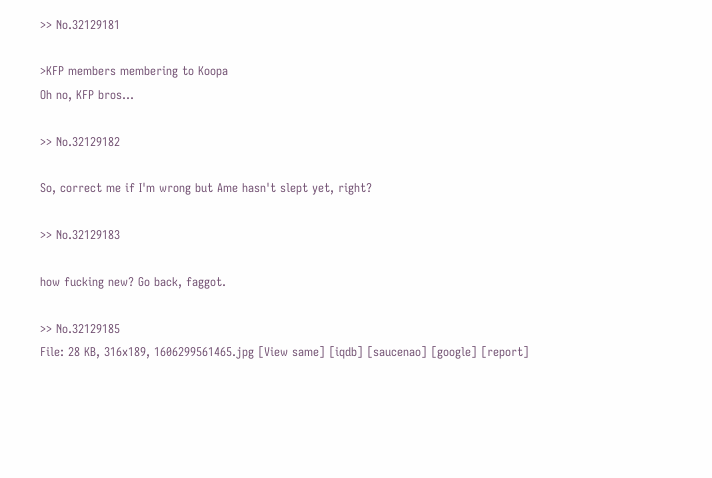>> No.32129181

>KFP members membering to Koopa
Oh no, KFP bros...

>> No.32129182

So, correct me if I'm wrong but Ame hasn't slept yet, right?

>> No.32129183

how fucking new? Go back, faggot.

>> No.32129185
File: 28 KB, 316x189, 1606299561465.jpg [View same] [iqdb] [saucenao] [google] [report]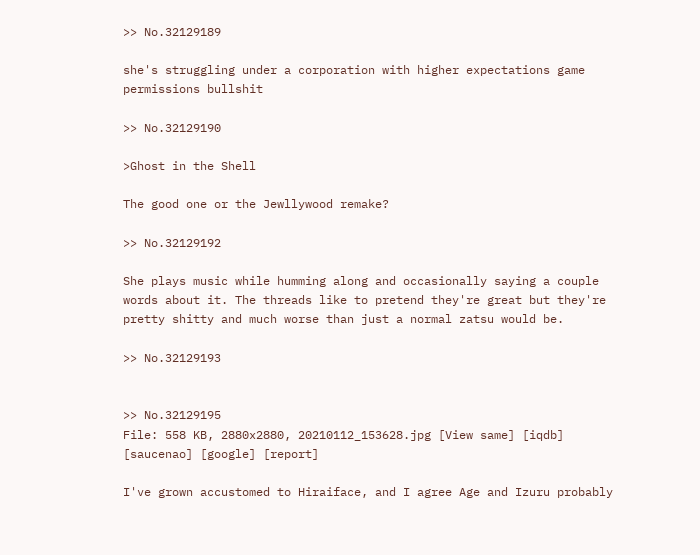>> No.32129189

she's struggling under a corporation with higher expectations game permissions bullshit

>> No.32129190

>Ghost in the Shell

The good one or the Jewllywood remake?

>> No.32129192

She plays music while humming along and occasionally saying a couple words about it. The threads like to pretend they're great but they're pretty shitty and much worse than just a normal zatsu would be.

>> No.32129193


>> No.32129195
File: 558 KB, 2880x2880, 20210112_153628.jpg [View same] [iqdb] [saucenao] [google] [report]

I've grown accustomed to Hiraiface, and I agree Age and Izuru probably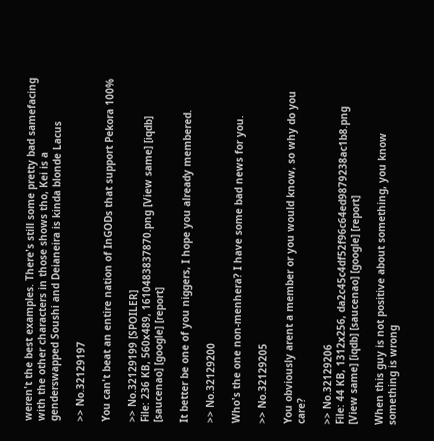weren't the best examples. There's still some pretty bad samefacing with the other characters in those shows tho, Kei is a genderswapped Soushi and Deianeira is kinda blonde Lacus

>> No.32129197

You can't beat an entire nation of InGODs that support Pekora 100%

>> No.32129199 [SPOILER]
File: 236 KB, 560x489, 1610483837870.png [View same] [iqdb] [saucenao] [google] [report]

It better be one of you niggers, I hope you already membered.

>> No.32129200

Who's the one non-menhera? I have some bad news for you.

>> No.32129205

You obviously arent a member or you would know, so why do you care?

>> No.32129206
File: 44 KB, 1312x256, da2c45c4df52f96c64ed9879238ac1b8.png [View same] [iqdb] [saucenao] [google] [report]

When this guy is not positive about something, you know something is wrong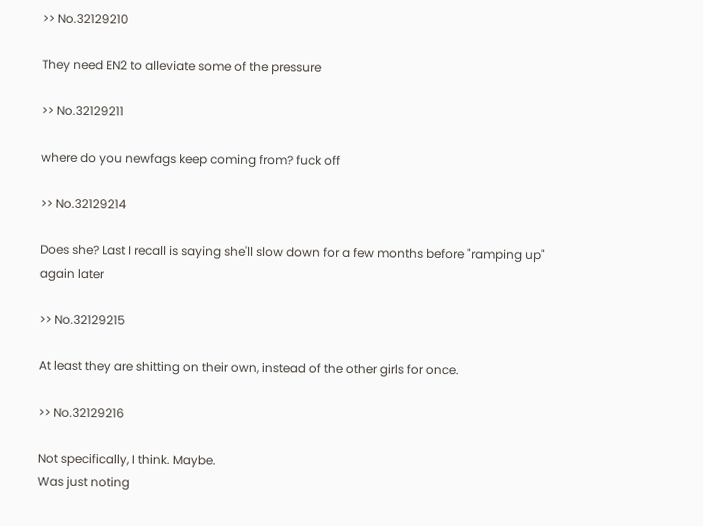>> No.32129210

They need EN2 to alleviate some of the pressure

>> No.32129211

where do you newfags keep coming from? fuck off

>> No.32129214

Does she? Last I recall is saying she'll slow down for a few months before "ramping up" again later

>> No.32129215

At least they are shitting on their own, instead of the other girls for once.

>> No.32129216

Not specifically, I think. Maybe.
Was just noting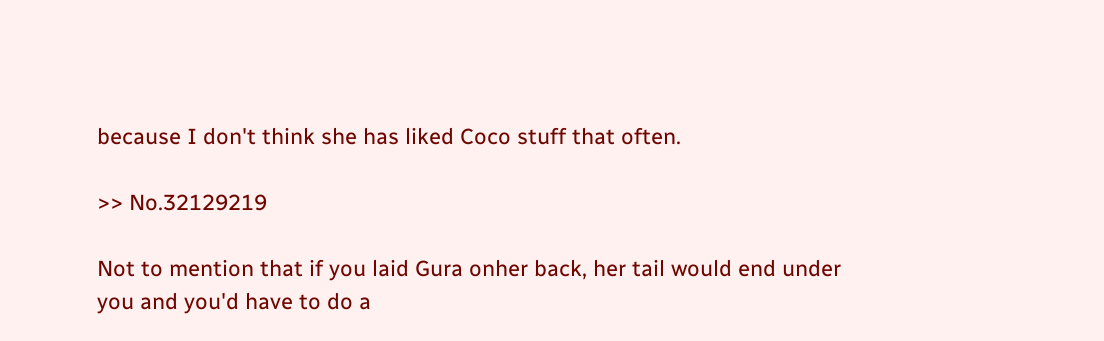because I don't think she has liked Coco stuff that often.

>> No.32129219

Not to mention that if you laid Gura onher back, her tail would end under you and you'd have to do a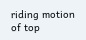riding motion of top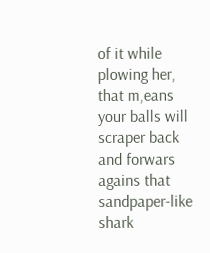of it while plowing her, that m,eans your balls will scraper back and forwars agains that sandpaper-like shark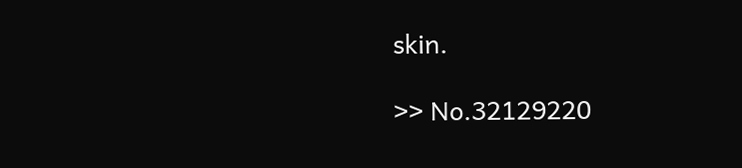skin.

>> No.32129220